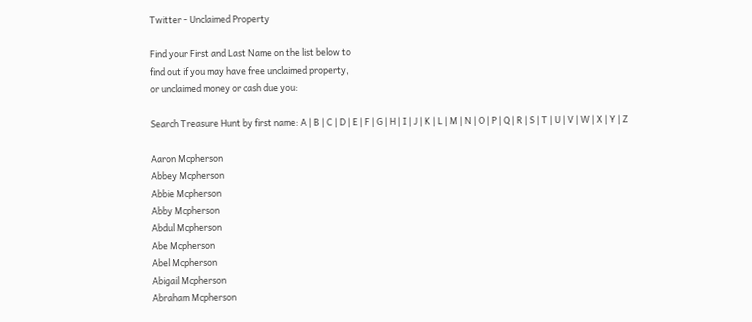Twitter - Unclaimed Property

Find your First and Last Name on the list below to
find out if you may have free unclaimed property,
or unclaimed money or cash due you:

Search Treasure Hunt by first name: A | B | C | D | E | F | G | H | I | J | K | L | M | N | O | P | Q | R | S | T | U | V | W | X | Y | Z

Aaron Mcpherson
Abbey Mcpherson
Abbie Mcpherson
Abby Mcpherson
Abdul Mcpherson
Abe Mcpherson
Abel Mcpherson
Abigail Mcpherson
Abraham Mcpherson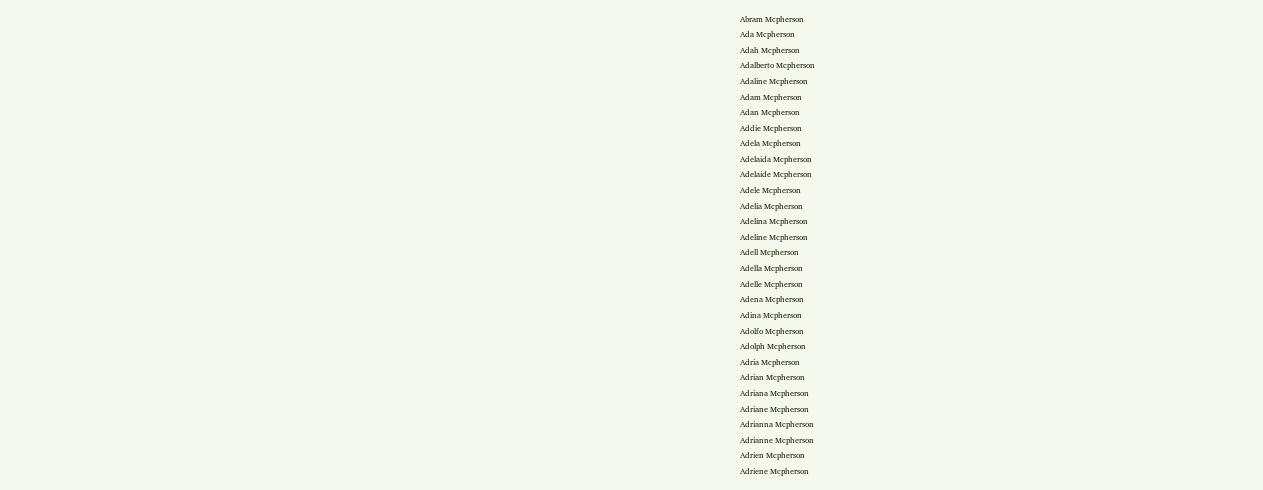Abram Mcpherson
Ada Mcpherson
Adah Mcpherson
Adalberto Mcpherson
Adaline Mcpherson
Adam Mcpherson
Adan Mcpherson
Addie Mcpherson
Adela Mcpherson
Adelaida Mcpherson
Adelaide Mcpherson
Adele Mcpherson
Adelia Mcpherson
Adelina Mcpherson
Adeline Mcpherson
Adell Mcpherson
Adella Mcpherson
Adelle Mcpherson
Adena Mcpherson
Adina Mcpherson
Adolfo Mcpherson
Adolph Mcpherson
Adria Mcpherson
Adrian Mcpherson
Adriana Mcpherson
Adriane Mcpherson
Adrianna Mcpherson
Adrianne Mcpherson
Adrien Mcpherson
Adriene Mcpherson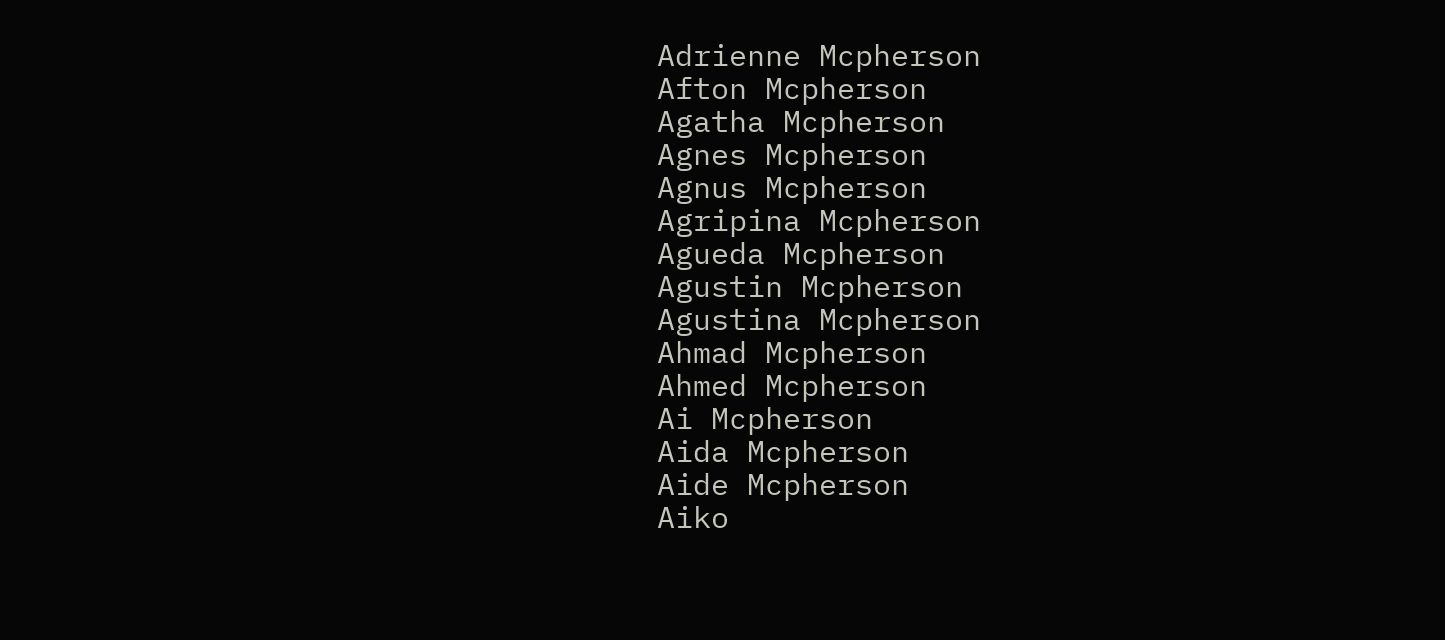Adrienne Mcpherson
Afton Mcpherson
Agatha Mcpherson
Agnes Mcpherson
Agnus Mcpherson
Agripina Mcpherson
Agueda Mcpherson
Agustin Mcpherson
Agustina Mcpherson
Ahmad Mcpherson
Ahmed Mcpherson
Ai Mcpherson
Aida Mcpherson
Aide Mcpherson
Aiko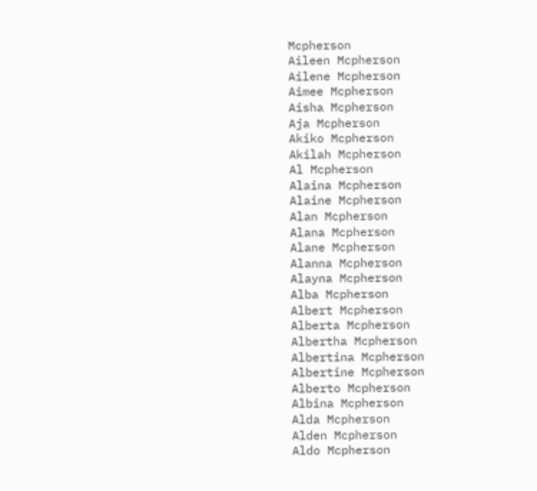Mcpherson
Aileen Mcpherson
Ailene Mcpherson
Aimee Mcpherson
Aisha Mcpherson
Aja Mcpherson
Akiko Mcpherson
Akilah Mcpherson
Al Mcpherson
Alaina Mcpherson
Alaine Mcpherson
Alan Mcpherson
Alana Mcpherson
Alane Mcpherson
Alanna Mcpherson
Alayna Mcpherson
Alba Mcpherson
Albert Mcpherson
Alberta Mcpherson
Albertha Mcpherson
Albertina Mcpherson
Albertine Mcpherson
Alberto Mcpherson
Albina Mcpherson
Alda Mcpherson
Alden Mcpherson
Aldo Mcpherson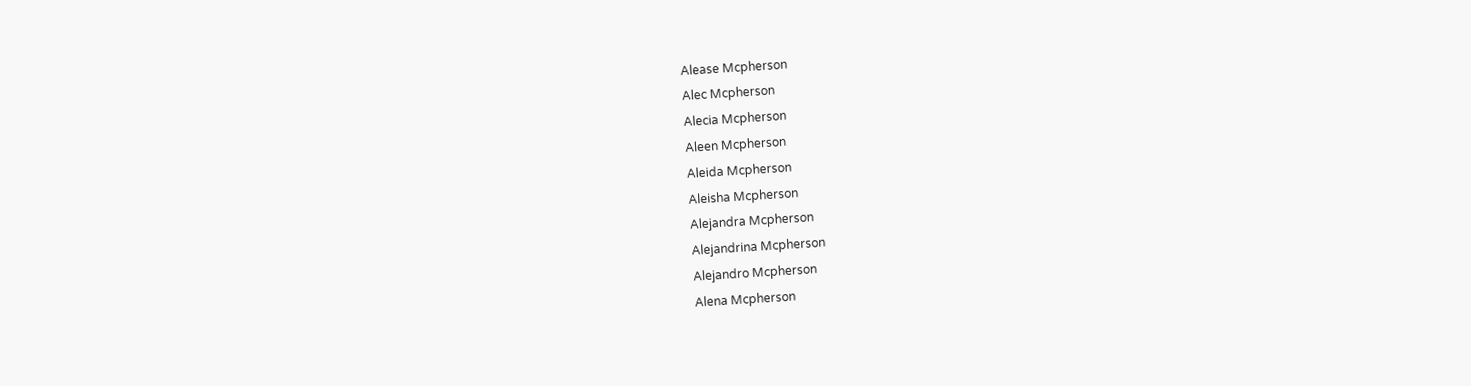Alease Mcpherson
Alec Mcpherson
Alecia Mcpherson
Aleen Mcpherson
Aleida Mcpherson
Aleisha Mcpherson
Alejandra Mcpherson
Alejandrina Mcpherson
Alejandro Mcpherson
Alena Mcpherson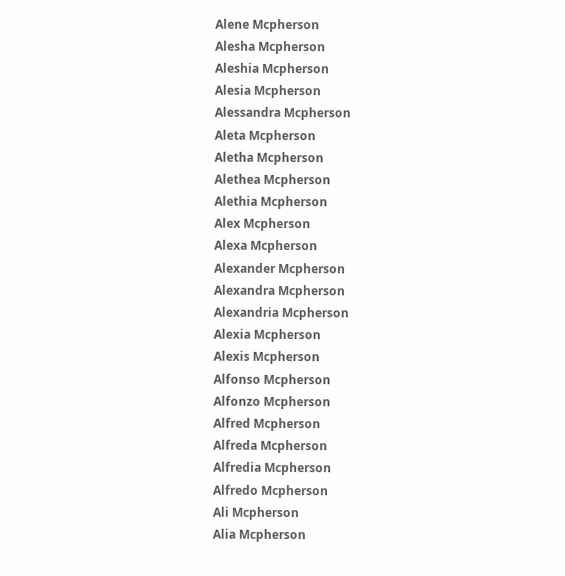Alene Mcpherson
Alesha Mcpherson
Aleshia Mcpherson
Alesia Mcpherson
Alessandra Mcpherson
Aleta Mcpherson
Aletha Mcpherson
Alethea Mcpherson
Alethia Mcpherson
Alex Mcpherson
Alexa Mcpherson
Alexander Mcpherson
Alexandra Mcpherson
Alexandria Mcpherson
Alexia Mcpherson
Alexis Mcpherson
Alfonso Mcpherson
Alfonzo Mcpherson
Alfred Mcpherson
Alfreda Mcpherson
Alfredia Mcpherson
Alfredo Mcpherson
Ali Mcpherson
Alia Mcpherson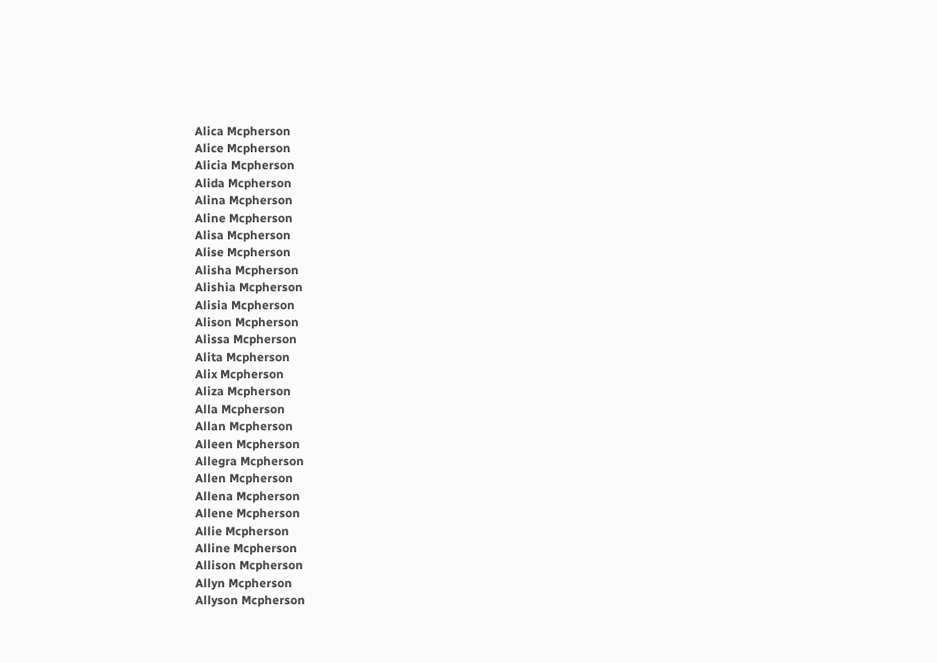Alica Mcpherson
Alice Mcpherson
Alicia Mcpherson
Alida Mcpherson
Alina Mcpherson
Aline Mcpherson
Alisa Mcpherson
Alise Mcpherson
Alisha Mcpherson
Alishia Mcpherson
Alisia Mcpherson
Alison Mcpherson
Alissa Mcpherson
Alita Mcpherson
Alix Mcpherson
Aliza Mcpherson
Alla Mcpherson
Allan Mcpherson
Alleen Mcpherson
Allegra Mcpherson
Allen Mcpherson
Allena Mcpherson
Allene Mcpherson
Allie Mcpherson
Alline Mcpherson
Allison Mcpherson
Allyn Mcpherson
Allyson Mcpherson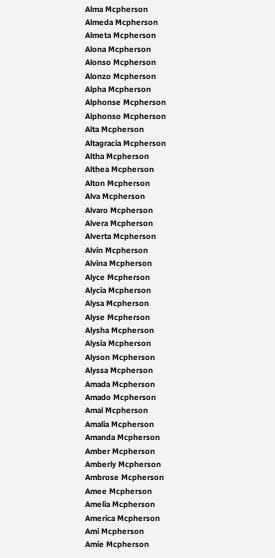Alma Mcpherson
Almeda Mcpherson
Almeta Mcpherson
Alona Mcpherson
Alonso Mcpherson
Alonzo Mcpherson
Alpha Mcpherson
Alphonse Mcpherson
Alphonso Mcpherson
Alta Mcpherson
Altagracia Mcpherson
Altha Mcpherson
Althea Mcpherson
Alton Mcpherson
Alva Mcpherson
Alvaro Mcpherson
Alvera Mcpherson
Alverta Mcpherson
Alvin Mcpherson
Alvina Mcpherson
Alyce Mcpherson
Alycia Mcpherson
Alysa Mcpherson
Alyse Mcpherson
Alysha Mcpherson
Alysia Mcpherson
Alyson Mcpherson
Alyssa Mcpherson
Amada Mcpherson
Amado Mcpherson
Amal Mcpherson
Amalia Mcpherson
Amanda Mcpherson
Amber Mcpherson
Amberly Mcpherson
Ambrose Mcpherson
Amee Mcpherson
Amelia Mcpherson
America Mcpherson
Ami Mcpherson
Amie Mcpherson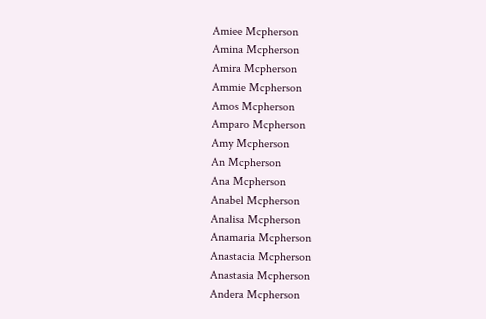Amiee Mcpherson
Amina Mcpherson
Amira Mcpherson
Ammie Mcpherson
Amos Mcpherson
Amparo Mcpherson
Amy Mcpherson
An Mcpherson
Ana Mcpherson
Anabel Mcpherson
Analisa Mcpherson
Anamaria Mcpherson
Anastacia Mcpherson
Anastasia Mcpherson
Andera Mcpherson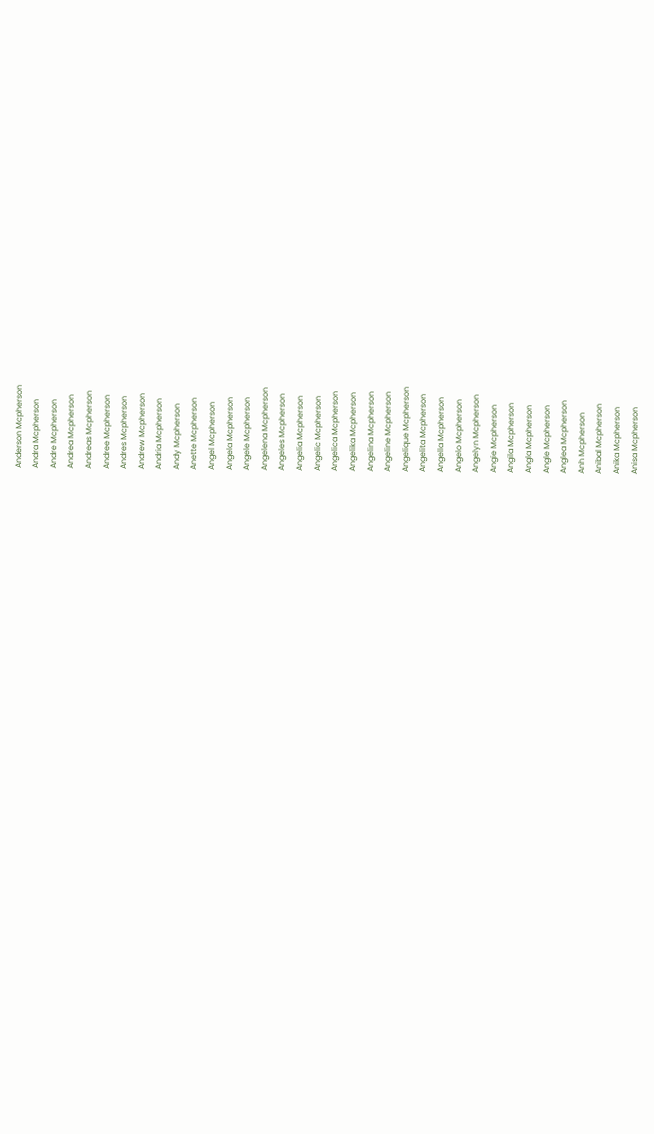Anderson Mcpherson
Andra Mcpherson
Andre Mcpherson
Andrea Mcpherson
Andreas Mcpherson
Andree Mcpherson
Andres Mcpherson
Andrew Mcpherson
Andria Mcpherson
Andy Mcpherson
Anette Mcpherson
Angel Mcpherson
Angela Mcpherson
Angele Mcpherson
Angelena Mcpherson
Angeles Mcpherson
Angelia Mcpherson
Angelic Mcpherson
Angelica Mcpherson
Angelika Mcpherson
Angelina Mcpherson
Angeline Mcpherson
Angelique Mcpherson
Angelita Mcpherson
Angella Mcpherson
Angelo Mcpherson
Angelyn Mcpherson
Angie Mcpherson
Angila Mcpherson
Angla Mcpherson
Angle Mcpherson
Anglea Mcpherson
Anh Mcpherson
Anibal Mcpherson
Anika Mcpherson
Anisa Mcpherson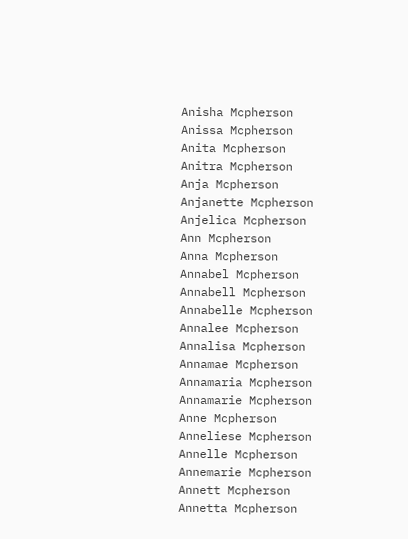Anisha Mcpherson
Anissa Mcpherson
Anita Mcpherson
Anitra Mcpherson
Anja Mcpherson
Anjanette Mcpherson
Anjelica Mcpherson
Ann Mcpherson
Anna Mcpherson
Annabel Mcpherson
Annabell Mcpherson
Annabelle Mcpherson
Annalee Mcpherson
Annalisa Mcpherson
Annamae Mcpherson
Annamaria Mcpherson
Annamarie Mcpherson
Anne Mcpherson
Anneliese Mcpherson
Annelle Mcpherson
Annemarie Mcpherson
Annett Mcpherson
Annetta Mcpherson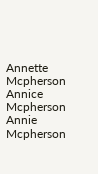Annette Mcpherson
Annice Mcpherson
Annie Mcpherson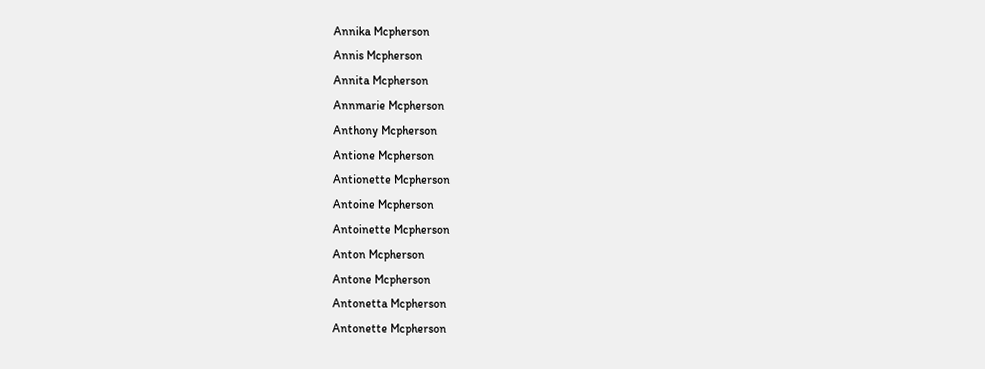Annika Mcpherson
Annis Mcpherson
Annita Mcpherson
Annmarie Mcpherson
Anthony Mcpherson
Antione Mcpherson
Antionette Mcpherson
Antoine Mcpherson
Antoinette Mcpherson
Anton Mcpherson
Antone Mcpherson
Antonetta Mcpherson
Antonette Mcpherson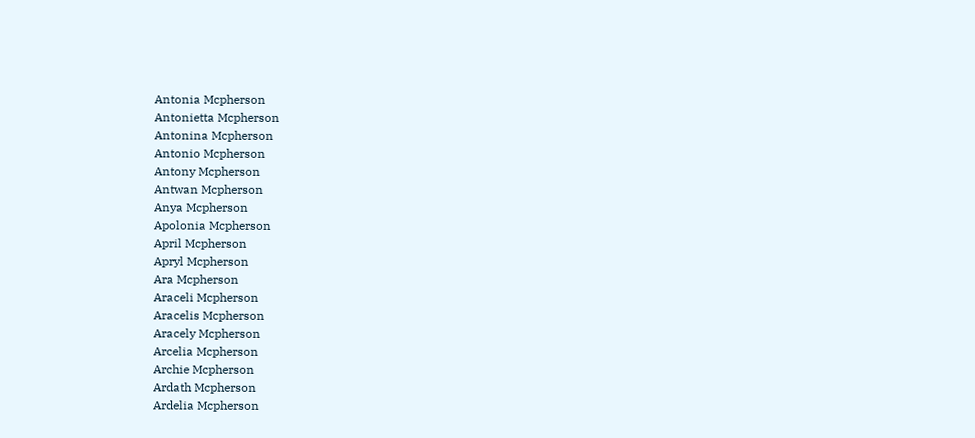Antonia Mcpherson
Antonietta Mcpherson
Antonina Mcpherson
Antonio Mcpherson
Antony Mcpherson
Antwan Mcpherson
Anya Mcpherson
Apolonia Mcpherson
April Mcpherson
Apryl Mcpherson
Ara Mcpherson
Araceli Mcpherson
Aracelis Mcpherson
Aracely Mcpherson
Arcelia Mcpherson
Archie Mcpherson
Ardath Mcpherson
Ardelia Mcpherson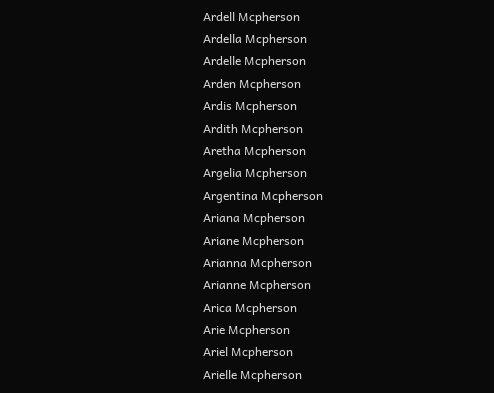Ardell Mcpherson
Ardella Mcpherson
Ardelle Mcpherson
Arden Mcpherson
Ardis Mcpherson
Ardith Mcpherson
Aretha Mcpherson
Argelia Mcpherson
Argentina Mcpherson
Ariana Mcpherson
Ariane Mcpherson
Arianna Mcpherson
Arianne Mcpherson
Arica Mcpherson
Arie Mcpherson
Ariel Mcpherson
Arielle Mcpherson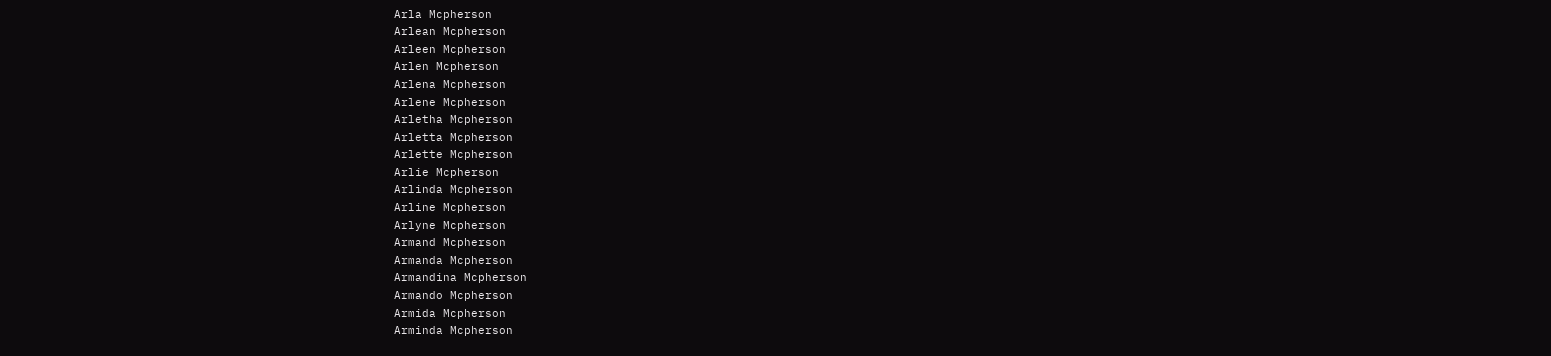Arla Mcpherson
Arlean Mcpherson
Arleen Mcpherson
Arlen Mcpherson
Arlena Mcpherson
Arlene Mcpherson
Arletha Mcpherson
Arletta Mcpherson
Arlette Mcpherson
Arlie Mcpherson
Arlinda Mcpherson
Arline Mcpherson
Arlyne Mcpherson
Armand Mcpherson
Armanda Mcpherson
Armandina Mcpherson
Armando Mcpherson
Armida Mcpherson
Arminda Mcpherson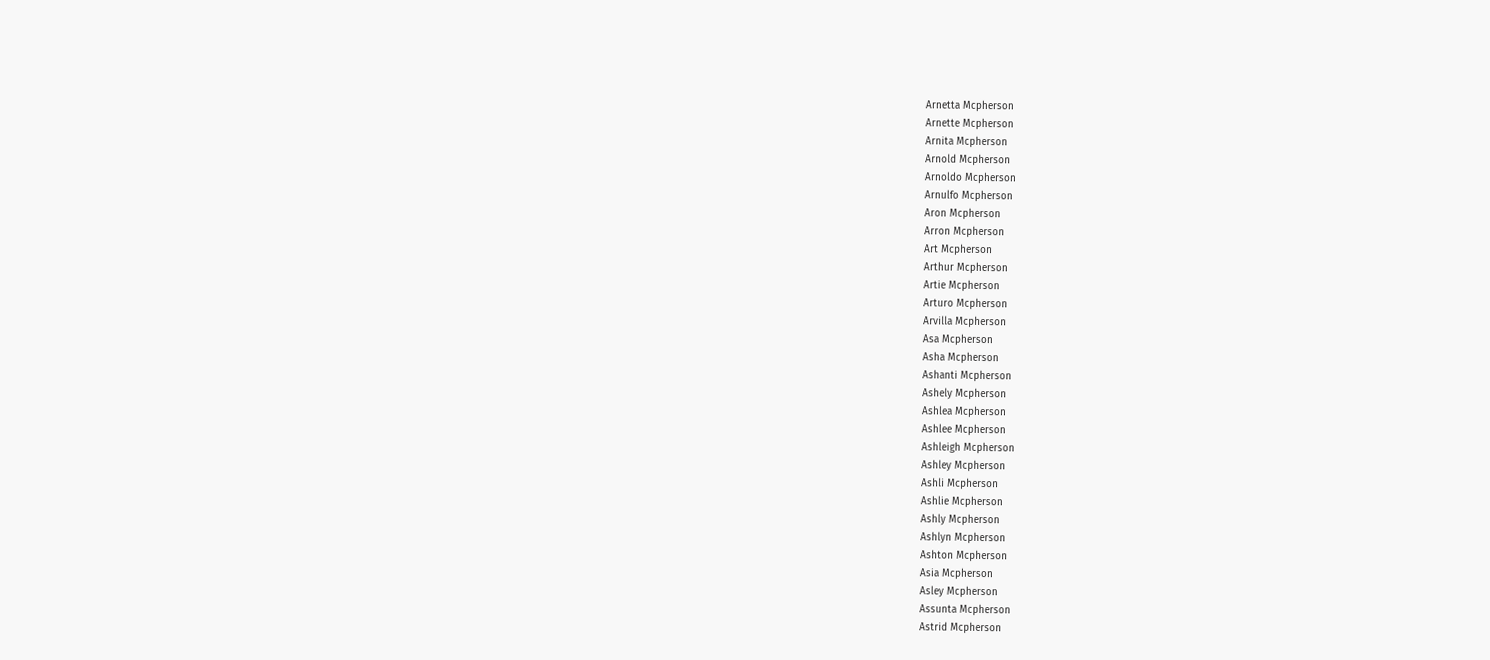Arnetta Mcpherson
Arnette Mcpherson
Arnita Mcpherson
Arnold Mcpherson
Arnoldo Mcpherson
Arnulfo Mcpherson
Aron Mcpherson
Arron Mcpherson
Art Mcpherson
Arthur Mcpherson
Artie Mcpherson
Arturo Mcpherson
Arvilla Mcpherson
Asa Mcpherson
Asha Mcpherson
Ashanti Mcpherson
Ashely Mcpherson
Ashlea Mcpherson
Ashlee Mcpherson
Ashleigh Mcpherson
Ashley Mcpherson
Ashli Mcpherson
Ashlie Mcpherson
Ashly Mcpherson
Ashlyn Mcpherson
Ashton Mcpherson
Asia Mcpherson
Asley Mcpherson
Assunta Mcpherson
Astrid Mcpherson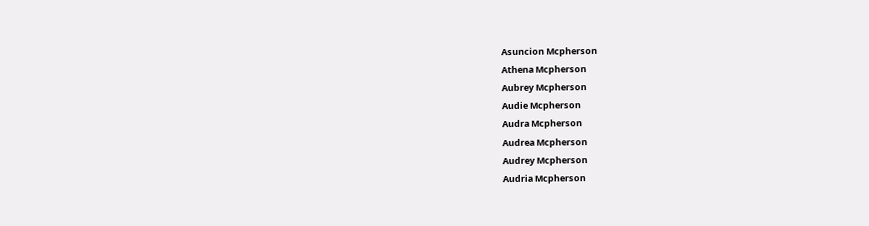Asuncion Mcpherson
Athena Mcpherson
Aubrey Mcpherson
Audie Mcpherson
Audra Mcpherson
Audrea Mcpherson
Audrey Mcpherson
Audria Mcpherson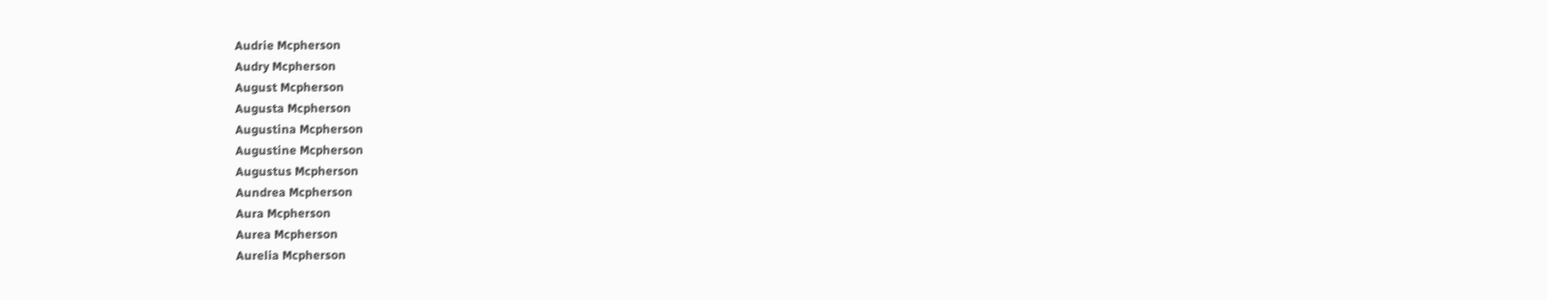Audrie Mcpherson
Audry Mcpherson
August Mcpherson
Augusta Mcpherson
Augustina Mcpherson
Augustine Mcpherson
Augustus Mcpherson
Aundrea Mcpherson
Aura Mcpherson
Aurea Mcpherson
Aurelia Mcpherson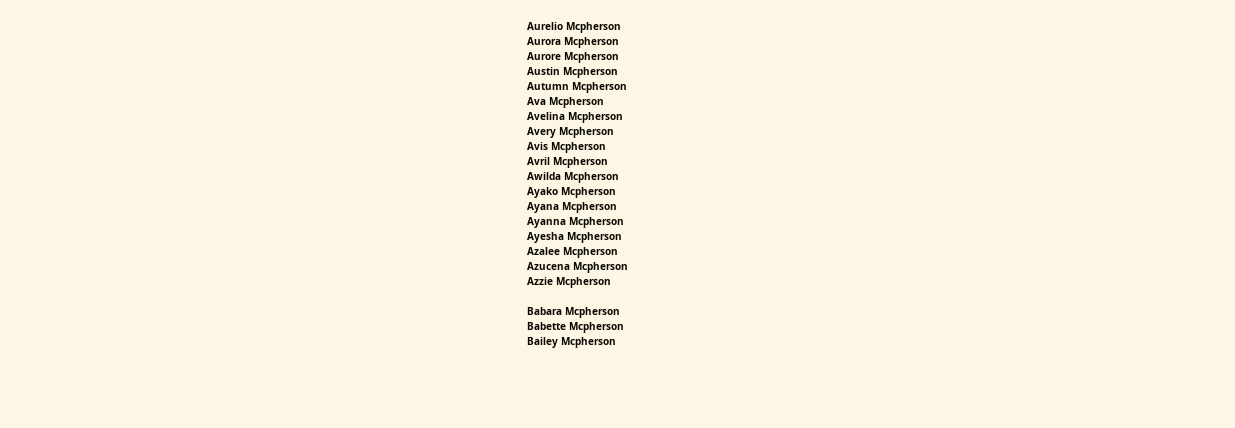Aurelio Mcpherson
Aurora Mcpherson
Aurore Mcpherson
Austin Mcpherson
Autumn Mcpherson
Ava Mcpherson
Avelina Mcpherson
Avery Mcpherson
Avis Mcpherson
Avril Mcpherson
Awilda Mcpherson
Ayako Mcpherson
Ayana Mcpherson
Ayanna Mcpherson
Ayesha Mcpherson
Azalee Mcpherson
Azucena Mcpherson
Azzie Mcpherson

Babara Mcpherson
Babette Mcpherson
Bailey Mcpherson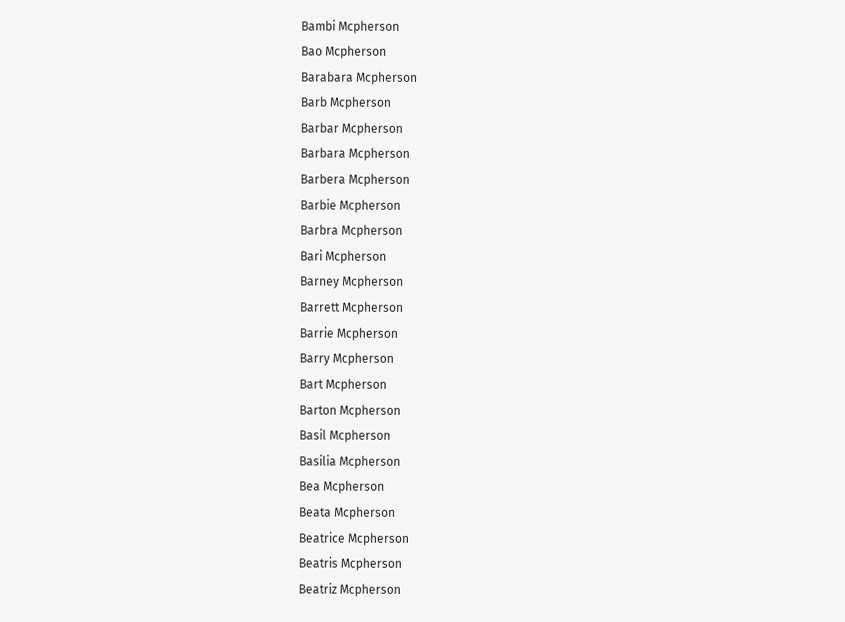Bambi Mcpherson
Bao Mcpherson
Barabara Mcpherson
Barb Mcpherson
Barbar Mcpherson
Barbara Mcpherson
Barbera Mcpherson
Barbie Mcpherson
Barbra Mcpherson
Bari Mcpherson
Barney Mcpherson
Barrett Mcpherson
Barrie Mcpherson
Barry Mcpherson
Bart Mcpherson
Barton Mcpherson
Basil Mcpherson
Basilia Mcpherson
Bea Mcpherson
Beata Mcpherson
Beatrice Mcpherson
Beatris Mcpherson
Beatriz Mcpherson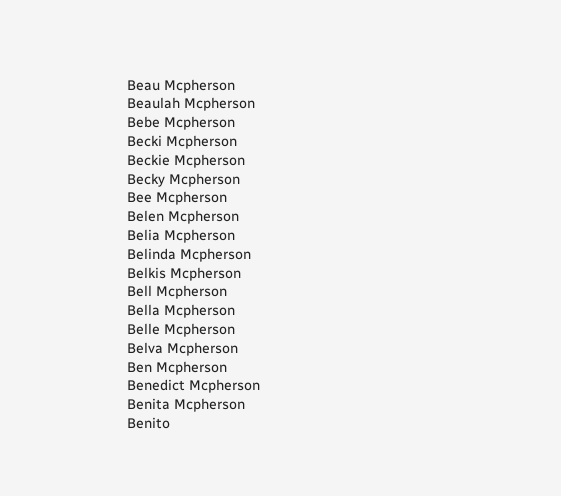Beau Mcpherson
Beaulah Mcpherson
Bebe Mcpherson
Becki Mcpherson
Beckie Mcpherson
Becky Mcpherson
Bee Mcpherson
Belen Mcpherson
Belia Mcpherson
Belinda Mcpherson
Belkis Mcpherson
Bell Mcpherson
Bella Mcpherson
Belle Mcpherson
Belva Mcpherson
Ben Mcpherson
Benedict Mcpherson
Benita Mcpherson
Benito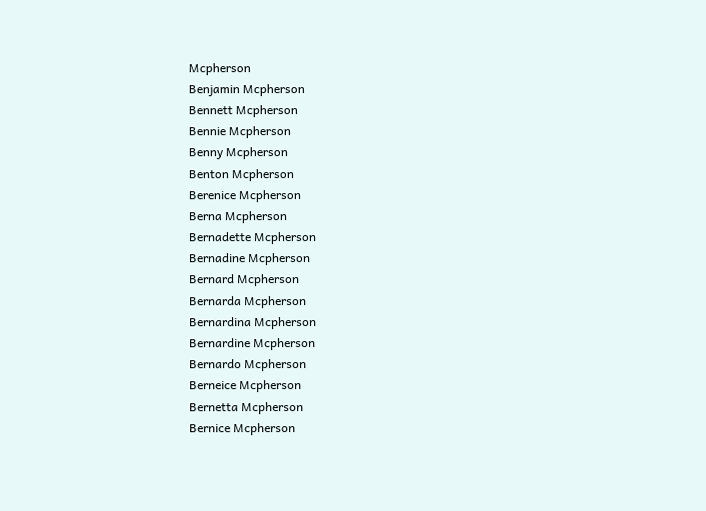Mcpherson
Benjamin Mcpherson
Bennett Mcpherson
Bennie Mcpherson
Benny Mcpherson
Benton Mcpherson
Berenice Mcpherson
Berna Mcpherson
Bernadette Mcpherson
Bernadine Mcpherson
Bernard Mcpherson
Bernarda Mcpherson
Bernardina Mcpherson
Bernardine Mcpherson
Bernardo Mcpherson
Berneice Mcpherson
Bernetta Mcpherson
Bernice Mcpherson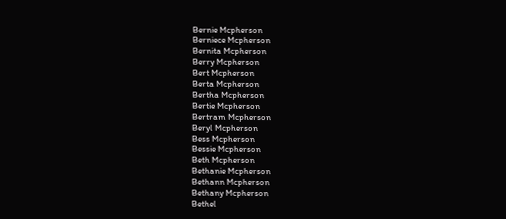Bernie Mcpherson
Berniece Mcpherson
Bernita Mcpherson
Berry Mcpherson
Bert Mcpherson
Berta Mcpherson
Bertha Mcpherson
Bertie Mcpherson
Bertram Mcpherson
Beryl Mcpherson
Bess Mcpherson
Bessie Mcpherson
Beth Mcpherson
Bethanie Mcpherson
Bethann Mcpherson
Bethany Mcpherson
Bethel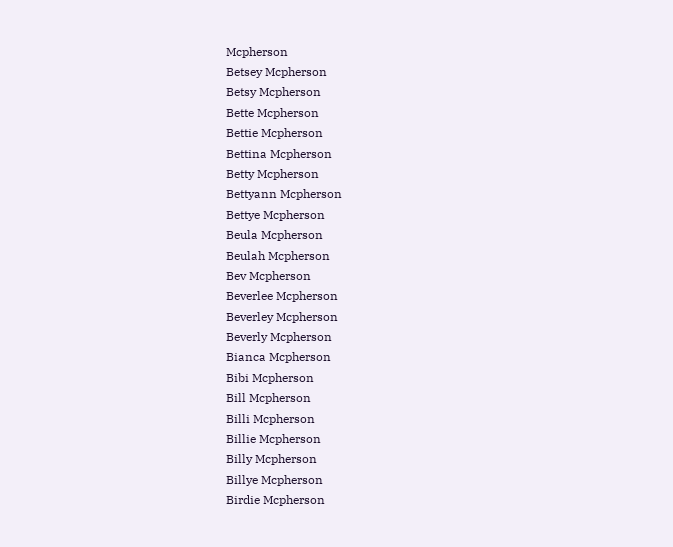Mcpherson
Betsey Mcpherson
Betsy Mcpherson
Bette Mcpherson
Bettie Mcpherson
Bettina Mcpherson
Betty Mcpherson
Bettyann Mcpherson
Bettye Mcpherson
Beula Mcpherson
Beulah Mcpherson
Bev Mcpherson
Beverlee Mcpherson
Beverley Mcpherson
Beverly Mcpherson
Bianca Mcpherson
Bibi Mcpherson
Bill Mcpherson
Billi Mcpherson
Billie Mcpherson
Billy Mcpherson
Billye Mcpherson
Birdie Mcpherson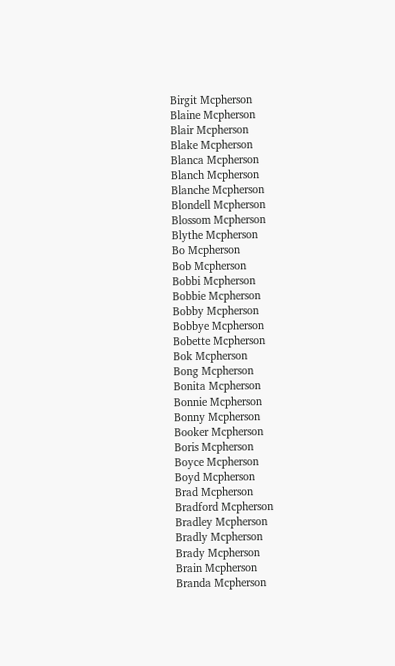Birgit Mcpherson
Blaine Mcpherson
Blair Mcpherson
Blake Mcpherson
Blanca Mcpherson
Blanch Mcpherson
Blanche Mcpherson
Blondell Mcpherson
Blossom Mcpherson
Blythe Mcpherson
Bo Mcpherson
Bob Mcpherson
Bobbi Mcpherson
Bobbie Mcpherson
Bobby Mcpherson
Bobbye Mcpherson
Bobette Mcpherson
Bok Mcpherson
Bong Mcpherson
Bonita Mcpherson
Bonnie Mcpherson
Bonny Mcpherson
Booker Mcpherson
Boris Mcpherson
Boyce Mcpherson
Boyd Mcpherson
Brad Mcpherson
Bradford Mcpherson
Bradley Mcpherson
Bradly Mcpherson
Brady Mcpherson
Brain Mcpherson
Branda Mcpherson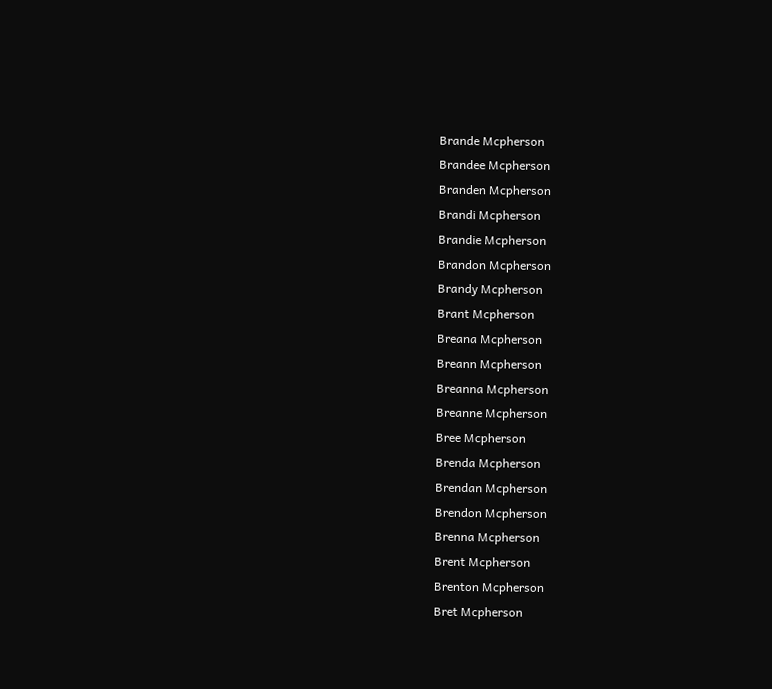Brande Mcpherson
Brandee Mcpherson
Branden Mcpherson
Brandi Mcpherson
Brandie Mcpherson
Brandon Mcpherson
Brandy Mcpherson
Brant Mcpherson
Breana Mcpherson
Breann Mcpherson
Breanna Mcpherson
Breanne Mcpherson
Bree Mcpherson
Brenda Mcpherson
Brendan Mcpherson
Brendon Mcpherson
Brenna Mcpherson
Brent Mcpherson
Brenton Mcpherson
Bret Mcpherson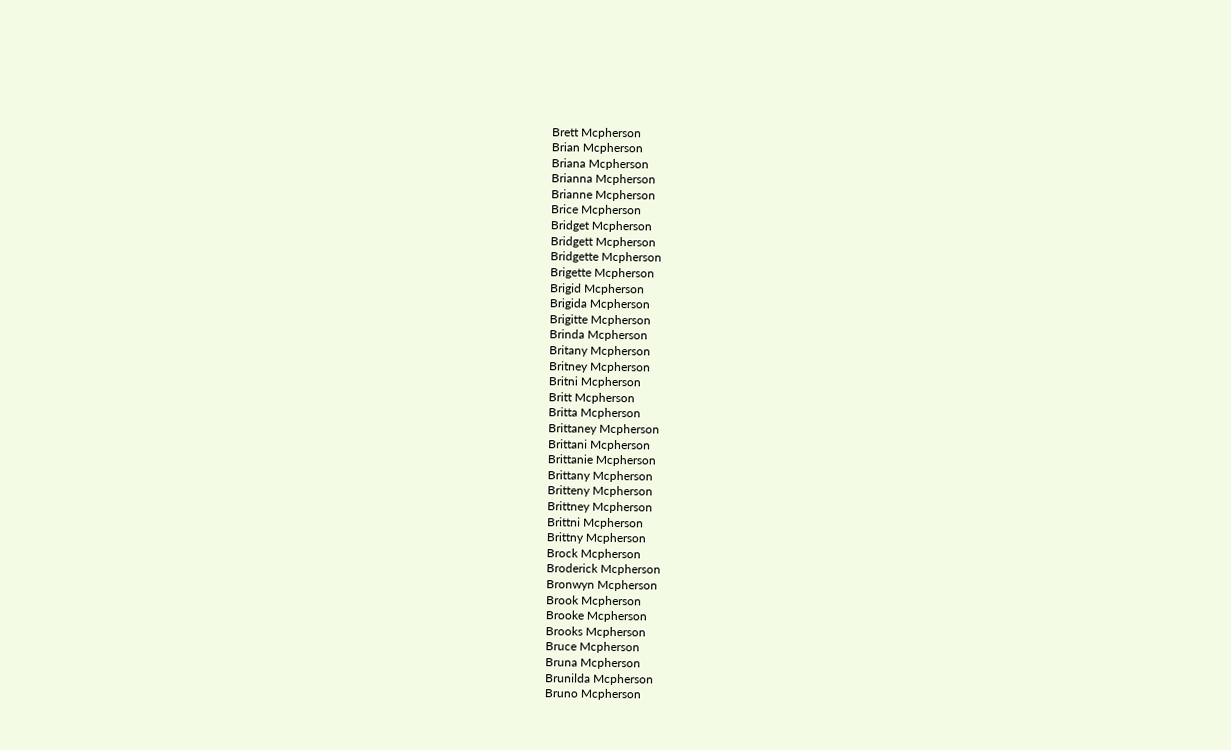Brett Mcpherson
Brian Mcpherson
Briana Mcpherson
Brianna Mcpherson
Brianne Mcpherson
Brice Mcpherson
Bridget Mcpherson
Bridgett Mcpherson
Bridgette Mcpherson
Brigette Mcpherson
Brigid Mcpherson
Brigida Mcpherson
Brigitte Mcpherson
Brinda Mcpherson
Britany Mcpherson
Britney Mcpherson
Britni Mcpherson
Britt Mcpherson
Britta Mcpherson
Brittaney Mcpherson
Brittani Mcpherson
Brittanie Mcpherson
Brittany Mcpherson
Britteny Mcpherson
Brittney Mcpherson
Brittni Mcpherson
Brittny Mcpherson
Brock Mcpherson
Broderick Mcpherson
Bronwyn Mcpherson
Brook Mcpherson
Brooke Mcpherson
Brooks Mcpherson
Bruce Mcpherson
Bruna Mcpherson
Brunilda Mcpherson
Bruno Mcpherson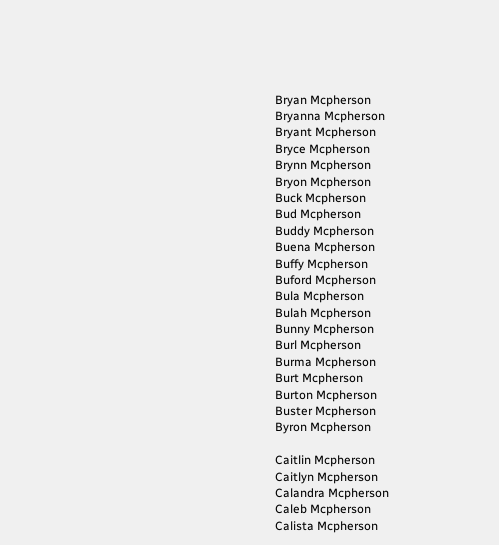Bryan Mcpherson
Bryanna Mcpherson
Bryant Mcpherson
Bryce Mcpherson
Brynn Mcpherson
Bryon Mcpherson
Buck Mcpherson
Bud Mcpherson
Buddy Mcpherson
Buena Mcpherson
Buffy Mcpherson
Buford Mcpherson
Bula Mcpherson
Bulah Mcpherson
Bunny Mcpherson
Burl Mcpherson
Burma Mcpherson
Burt Mcpherson
Burton Mcpherson
Buster Mcpherson
Byron Mcpherson

Caitlin Mcpherson
Caitlyn Mcpherson
Calandra Mcpherson
Caleb Mcpherson
Calista Mcpherson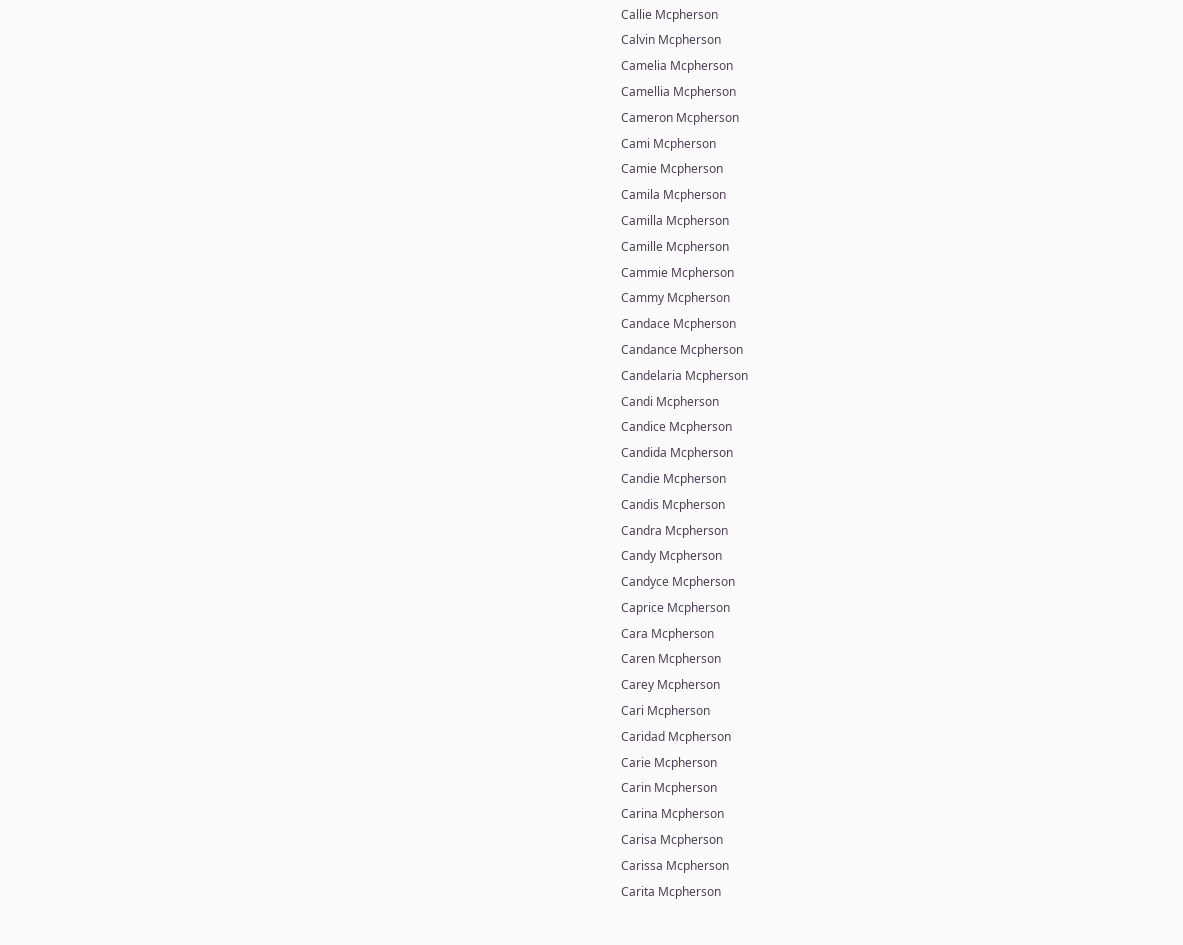Callie Mcpherson
Calvin Mcpherson
Camelia Mcpherson
Camellia Mcpherson
Cameron Mcpherson
Cami Mcpherson
Camie Mcpherson
Camila Mcpherson
Camilla Mcpherson
Camille Mcpherson
Cammie Mcpherson
Cammy Mcpherson
Candace Mcpherson
Candance Mcpherson
Candelaria Mcpherson
Candi Mcpherson
Candice Mcpherson
Candida Mcpherson
Candie Mcpherson
Candis Mcpherson
Candra Mcpherson
Candy Mcpherson
Candyce Mcpherson
Caprice Mcpherson
Cara Mcpherson
Caren Mcpherson
Carey Mcpherson
Cari Mcpherson
Caridad Mcpherson
Carie Mcpherson
Carin Mcpherson
Carina Mcpherson
Carisa Mcpherson
Carissa Mcpherson
Carita Mcpherson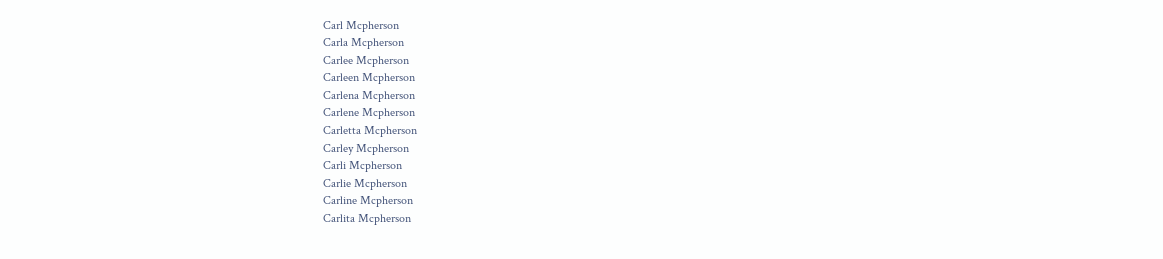Carl Mcpherson
Carla Mcpherson
Carlee Mcpherson
Carleen Mcpherson
Carlena Mcpherson
Carlene Mcpherson
Carletta Mcpherson
Carley Mcpherson
Carli Mcpherson
Carlie Mcpherson
Carline Mcpherson
Carlita Mcpherson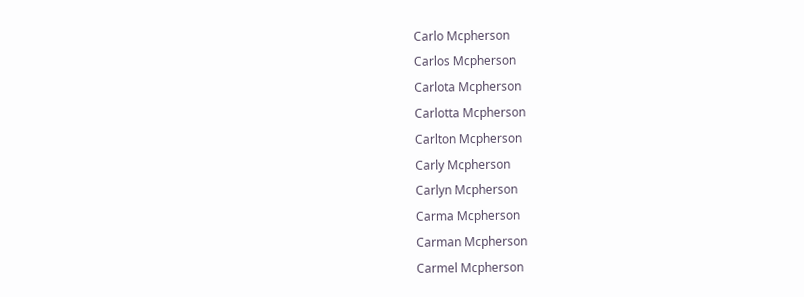Carlo Mcpherson
Carlos Mcpherson
Carlota Mcpherson
Carlotta Mcpherson
Carlton Mcpherson
Carly Mcpherson
Carlyn Mcpherson
Carma Mcpherson
Carman Mcpherson
Carmel Mcpherson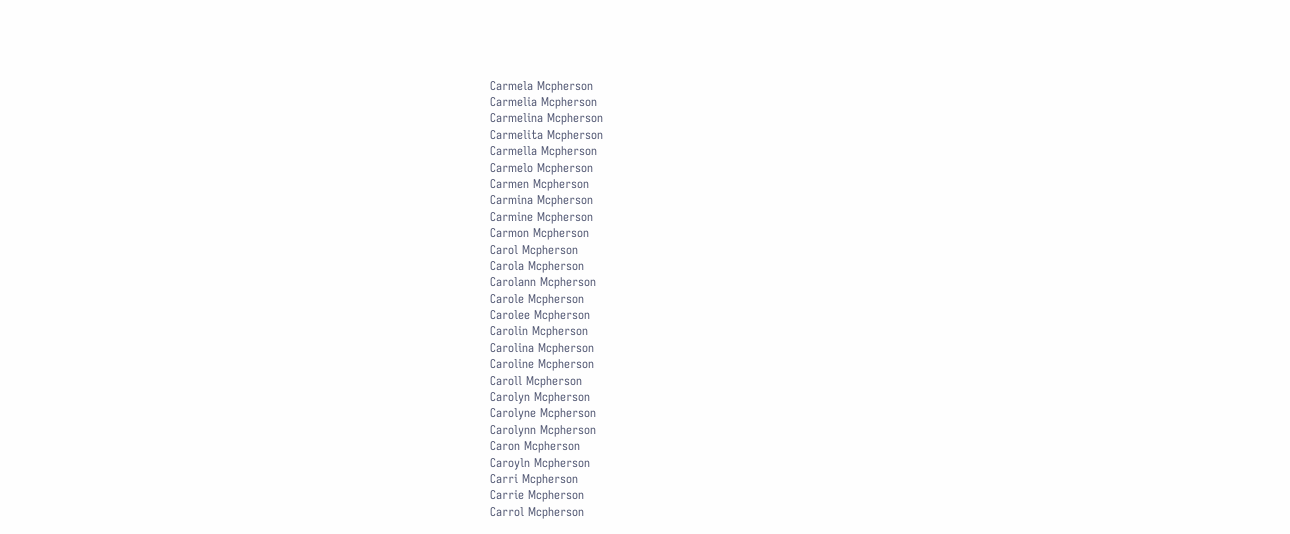Carmela Mcpherson
Carmelia Mcpherson
Carmelina Mcpherson
Carmelita Mcpherson
Carmella Mcpherson
Carmelo Mcpherson
Carmen Mcpherson
Carmina Mcpherson
Carmine Mcpherson
Carmon Mcpherson
Carol Mcpherson
Carola Mcpherson
Carolann Mcpherson
Carole Mcpherson
Carolee Mcpherson
Carolin Mcpherson
Carolina Mcpherson
Caroline Mcpherson
Caroll Mcpherson
Carolyn Mcpherson
Carolyne Mcpherson
Carolynn Mcpherson
Caron Mcpherson
Caroyln Mcpherson
Carri Mcpherson
Carrie Mcpherson
Carrol Mcpherson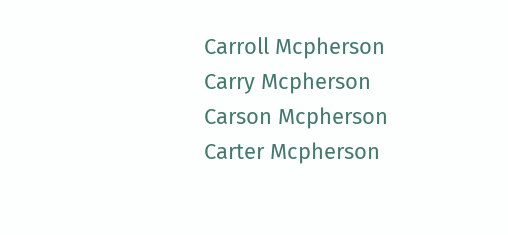Carroll Mcpherson
Carry Mcpherson
Carson Mcpherson
Carter Mcpherson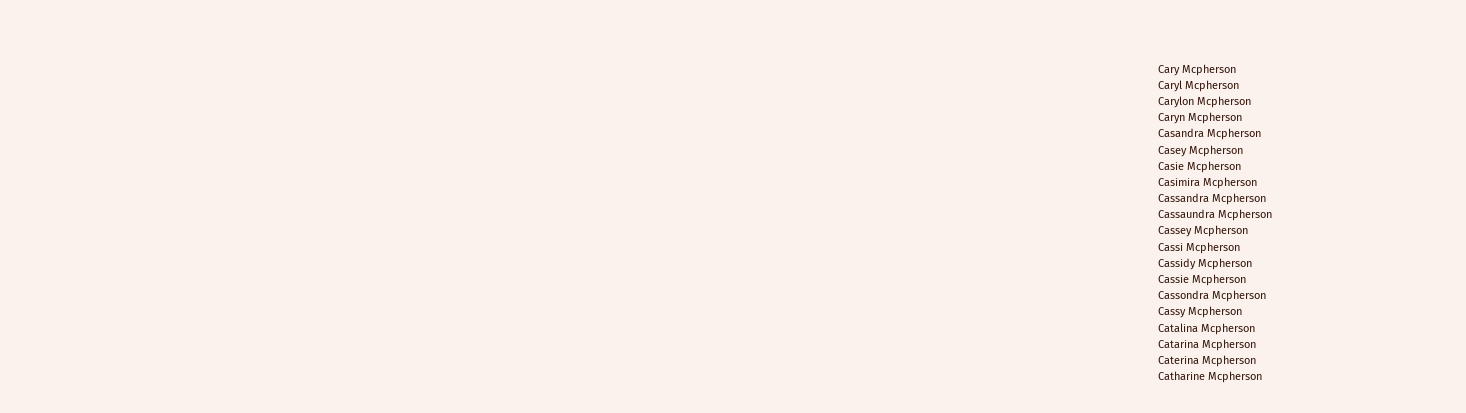Cary Mcpherson
Caryl Mcpherson
Carylon Mcpherson
Caryn Mcpherson
Casandra Mcpherson
Casey Mcpherson
Casie Mcpherson
Casimira Mcpherson
Cassandra Mcpherson
Cassaundra Mcpherson
Cassey Mcpherson
Cassi Mcpherson
Cassidy Mcpherson
Cassie Mcpherson
Cassondra Mcpherson
Cassy Mcpherson
Catalina Mcpherson
Catarina Mcpherson
Caterina Mcpherson
Catharine Mcpherson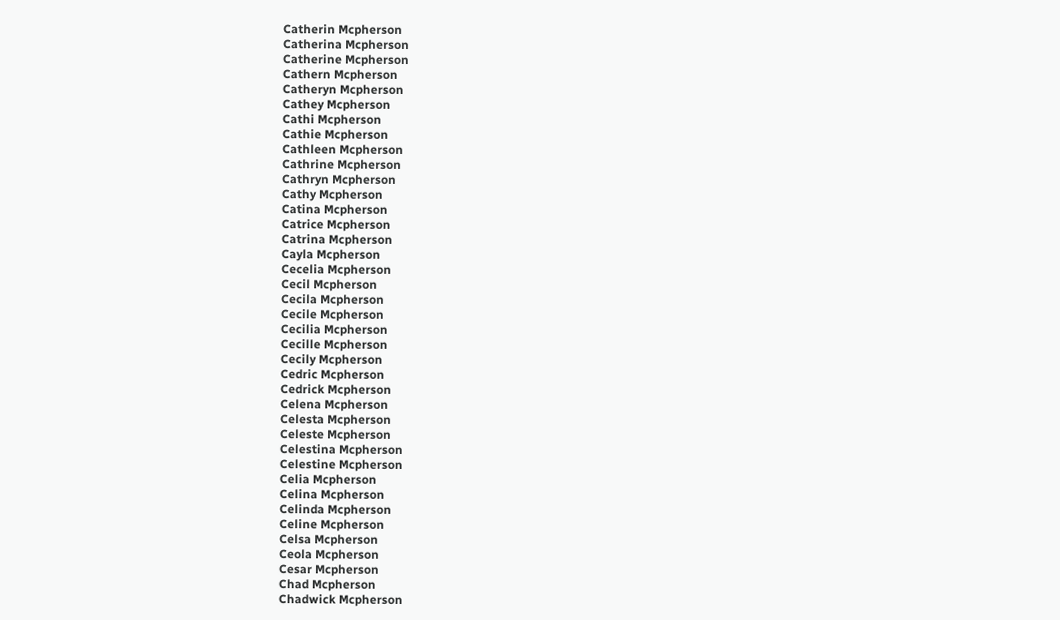Catherin Mcpherson
Catherina Mcpherson
Catherine Mcpherson
Cathern Mcpherson
Catheryn Mcpherson
Cathey Mcpherson
Cathi Mcpherson
Cathie Mcpherson
Cathleen Mcpherson
Cathrine Mcpherson
Cathryn Mcpherson
Cathy Mcpherson
Catina Mcpherson
Catrice Mcpherson
Catrina Mcpherson
Cayla Mcpherson
Cecelia Mcpherson
Cecil Mcpherson
Cecila Mcpherson
Cecile Mcpherson
Cecilia Mcpherson
Cecille Mcpherson
Cecily Mcpherson
Cedric Mcpherson
Cedrick Mcpherson
Celena Mcpherson
Celesta Mcpherson
Celeste Mcpherson
Celestina Mcpherson
Celestine Mcpherson
Celia Mcpherson
Celina Mcpherson
Celinda Mcpherson
Celine Mcpherson
Celsa Mcpherson
Ceola Mcpherson
Cesar Mcpherson
Chad Mcpherson
Chadwick Mcpherson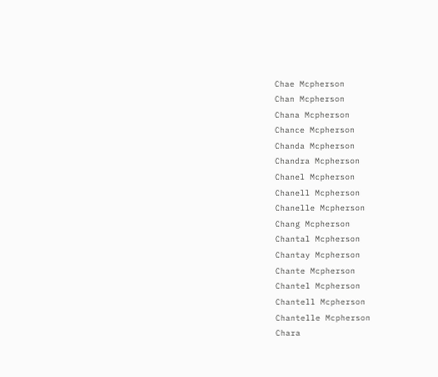Chae Mcpherson
Chan Mcpherson
Chana Mcpherson
Chance Mcpherson
Chanda Mcpherson
Chandra Mcpherson
Chanel Mcpherson
Chanell Mcpherson
Chanelle Mcpherson
Chang Mcpherson
Chantal Mcpherson
Chantay Mcpherson
Chante Mcpherson
Chantel Mcpherson
Chantell Mcpherson
Chantelle Mcpherson
Chara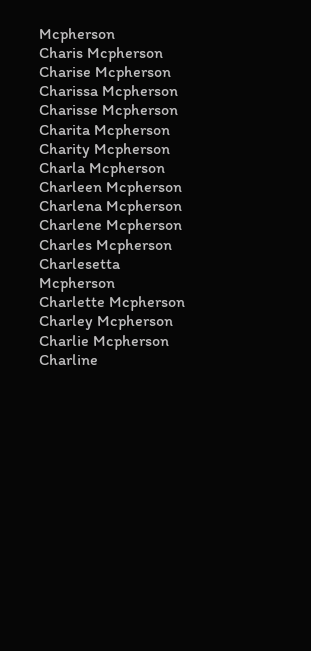Mcpherson
Charis Mcpherson
Charise Mcpherson
Charissa Mcpherson
Charisse Mcpherson
Charita Mcpherson
Charity Mcpherson
Charla Mcpherson
Charleen Mcpherson
Charlena Mcpherson
Charlene Mcpherson
Charles Mcpherson
Charlesetta Mcpherson
Charlette Mcpherson
Charley Mcpherson
Charlie Mcpherson
Charline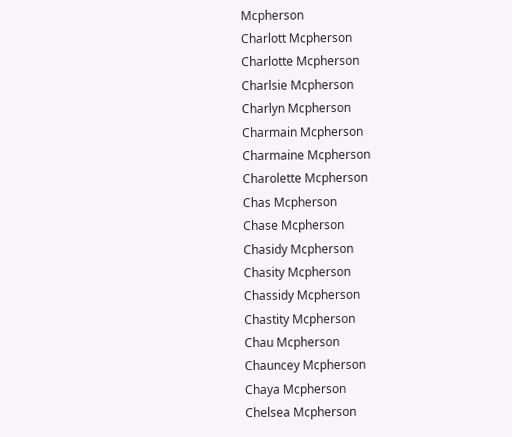Mcpherson
Charlott Mcpherson
Charlotte Mcpherson
Charlsie Mcpherson
Charlyn Mcpherson
Charmain Mcpherson
Charmaine Mcpherson
Charolette Mcpherson
Chas Mcpherson
Chase Mcpherson
Chasidy Mcpherson
Chasity Mcpherson
Chassidy Mcpherson
Chastity Mcpherson
Chau Mcpherson
Chauncey Mcpherson
Chaya Mcpherson
Chelsea Mcpherson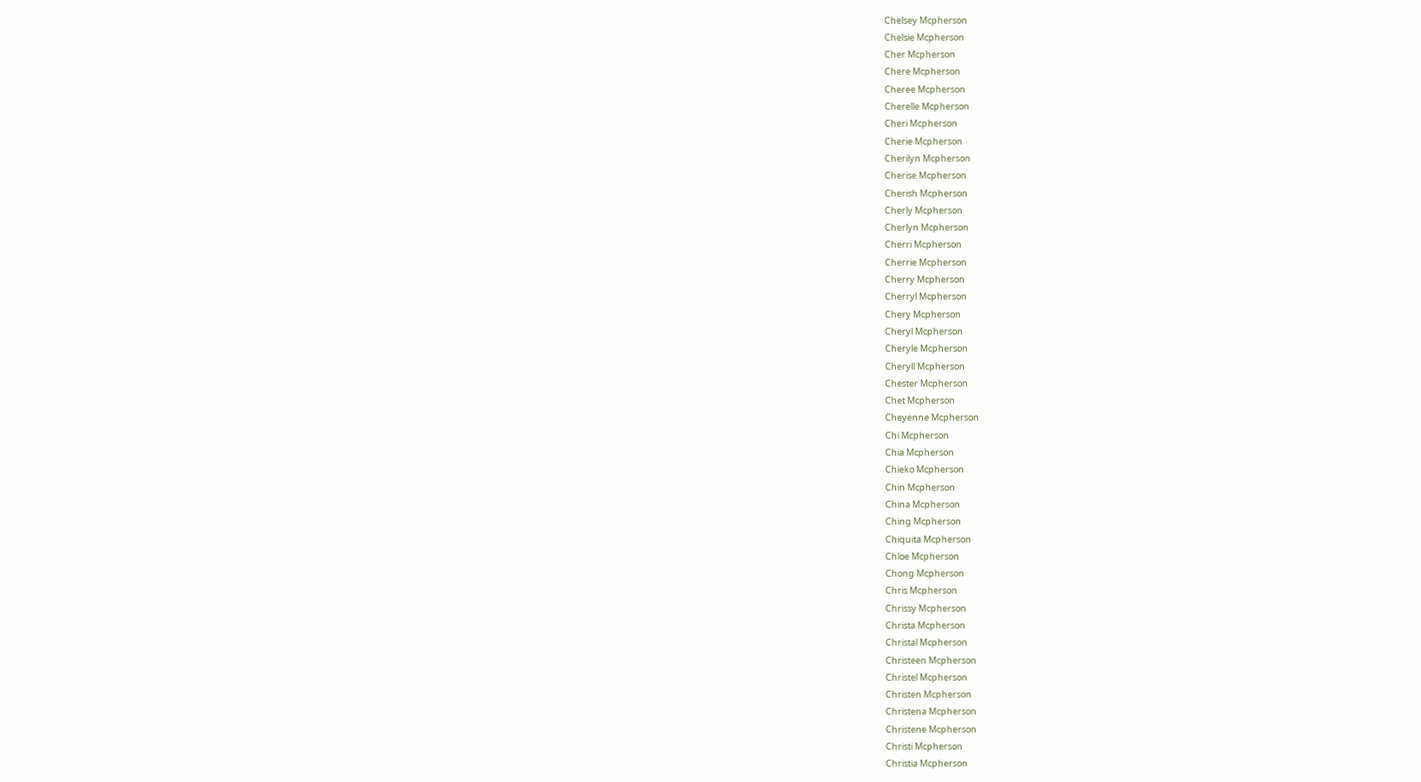Chelsey Mcpherson
Chelsie Mcpherson
Cher Mcpherson
Chere Mcpherson
Cheree Mcpherson
Cherelle Mcpherson
Cheri Mcpherson
Cherie Mcpherson
Cherilyn Mcpherson
Cherise Mcpherson
Cherish Mcpherson
Cherly Mcpherson
Cherlyn Mcpherson
Cherri Mcpherson
Cherrie Mcpherson
Cherry Mcpherson
Cherryl Mcpherson
Chery Mcpherson
Cheryl Mcpherson
Cheryle Mcpherson
Cheryll Mcpherson
Chester Mcpherson
Chet Mcpherson
Cheyenne Mcpherson
Chi Mcpherson
Chia Mcpherson
Chieko Mcpherson
Chin Mcpherson
China Mcpherson
Ching Mcpherson
Chiquita Mcpherson
Chloe Mcpherson
Chong Mcpherson
Chris Mcpherson
Chrissy Mcpherson
Christa Mcpherson
Christal Mcpherson
Christeen Mcpherson
Christel Mcpherson
Christen Mcpherson
Christena Mcpherson
Christene Mcpherson
Christi Mcpherson
Christia Mcpherson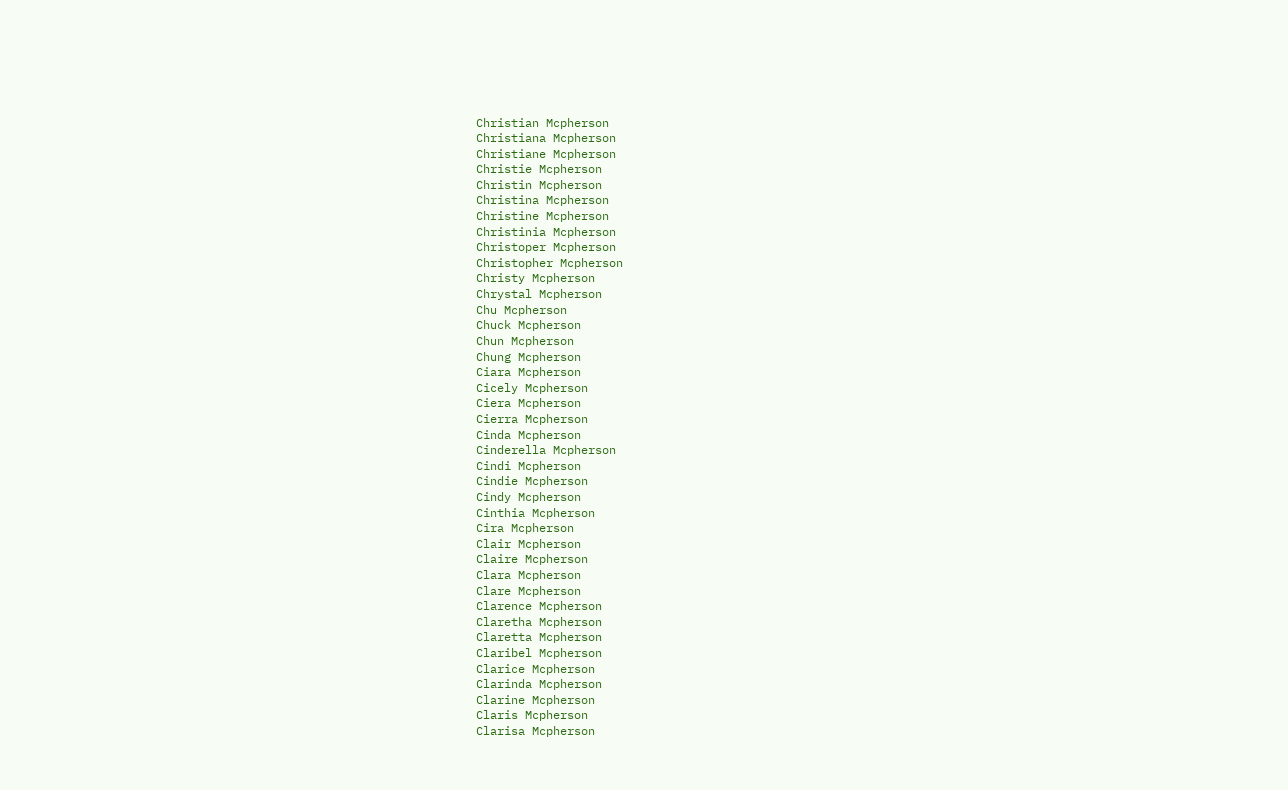Christian Mcpherson
Christiana Mcpherson
Christiane Mcpherson
Christie Mcpherson
Christin Mcpherson
Christina Mcpherson
Christine Mcpherson
Christinia Mcpherson
Christoper Mcpherson
Christopher Mcpherson
Christy Mcpherson
Chrystal Mcpherson
Chu Mcpherson
Chuck Mcpherson
Chun Mcpherson
Chung Mcpherson
Ciara Mcpherson
Cicely Mcpherson
Ciera Mcpherson
Cierra Mcpherson
Cinda Mcpherson
Cinderella Mcpherson
Cindi Mcpherson
Cindie Mcpherson
Cindy Mcpherson
Cinthia Mcpherson
Cira Mcpherson
Clair Mcpherson
Claire Mcpherson
Clara Mcpherson
Clare Mcpherson
Clarence Mcpherson
Claretha Mcpherson
Claretta Mcpherson
Claribel Mcpherson
Clarice Mcpherson
Clarinda Mcpherson
Clarine Mcpherson
Claris Mcpherson
Clarisa Mcpherson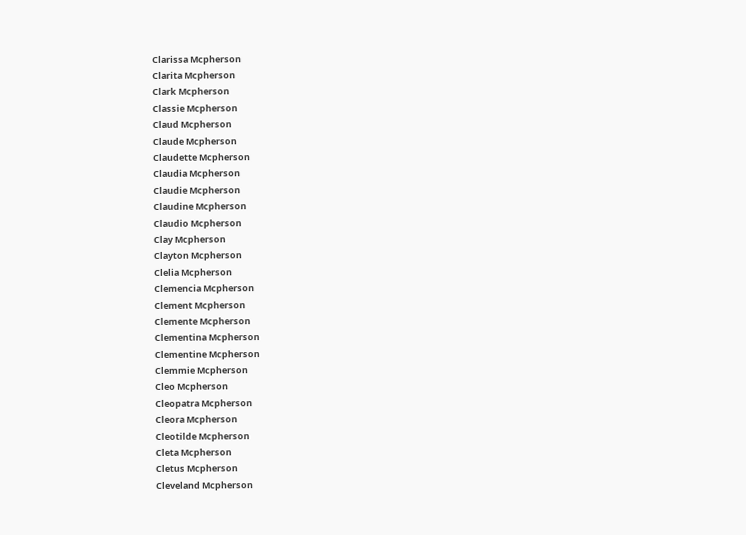Clarissa Mcpherson
Clarita Mcpherson
Clark Mcpherson
Classie Mcpherson
Claud Mcpherson
Claude Mcpherson
Claudette Mcpherson
Claudia Mcpherson
Claudie Mcpherson
Claudine Mcpherson
Claudio Mcpherson
Clay Mcpherson
Clayton Mcpherson
Clelia Mcpherson
Clemencia Mcpherson
Clement Mcpherson
Clemente Mcpherson
Clementina Mcpherson
Clementine Mcpherson
Clemmie Mcpherson
Cleo Mcpherson
Cleopatra Mcpherson
Cleora Mcpherson
Cleotilde Mcpherson
Cleta Mcpherson
Cletus Mcpherson
Cleveland Mcpherson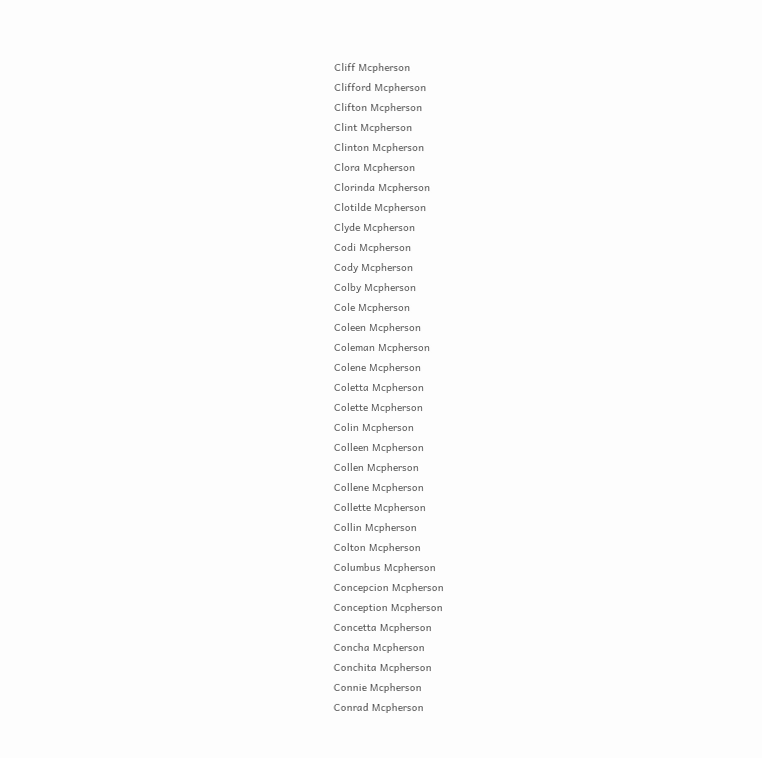Cliff Mcpherson
Clifford Mcpherson
Clifton Mcpherson
Clint Mcpherson
Clinton Mcpherson
Clora Mcpherson
Clorinda Mcpherson
Clotilde Mcpherson
Clyde Mcpherson
Codi Mcpherson
Cody Mcpherson
Colby Mcpherson
Cole Mcpherson
Coleen Mcpherson
Coleman Mcpherson
Colene Mcpherson
Coletta Mcpherson
Colette Mcpherson
Colin Mcpherson
Colleen Mcpherson
Collen Mcpherson
Collene Mcpherson
Collette Mcpherson
Collin Mcpherson
Colton Mcpherson
Columbus Mcpherson
Concepcion Mcpherson
Conception Mcpherson
Concetta Mcpherson
Concha Mcpherson
Conchita Mcpherson
Connie Mcpherson
Conrad Mcpherson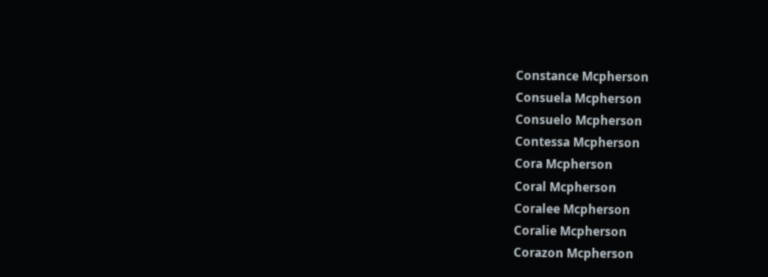Constance Mcpherson
Consuela Mcpherson
Consuelo Mcpherson
Contessa Mcpherson
Cora Mcpherson
Coral Mcpherson
Coralee Mcpherson
Coralie Mcpherson
Corazon Mcpherson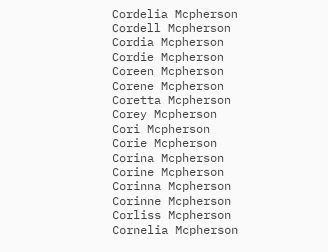Cordelia Mcpherson
Cordell Mcpherson
Cordia Mcpherson
Cordie Mcpherson
Coreen Mcpherson
Corene Mcpherson
Coretta Mcpherson
Corey Mcpherson
Cori Mcpherson
Corie Mcpherson
Corina Mcpherson
Corine Mcpherson
Corinna Mcpherson
Corinne Mcpherson
Corliss Mcpherson
Cornelia Mcpherson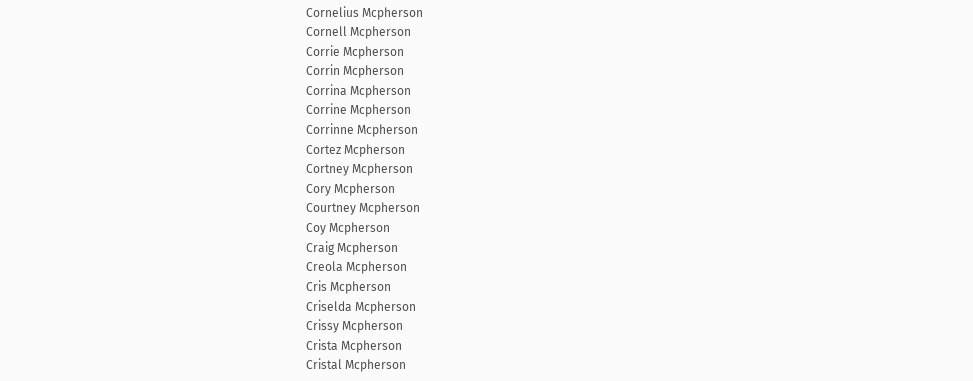Cornelius Mcpherson
Cornell Mcpherson
Corrie Mcpherson
Corrin Mcpherson
Corrina Mcpherson
Corrine Mcpherson
Corrinne Mcpherson
Cortez Mcpherson
Cortney Mcpherson
Cory Mcpherson
Courtney Mcpherson
Coy Mcpherson
Craig Mcpherson
Creola Mcpherson
Cris Mcpherson
Criselda Mcpherson
Crissy Mcpherson
Crista Mcpherson
Cristal Mcpherson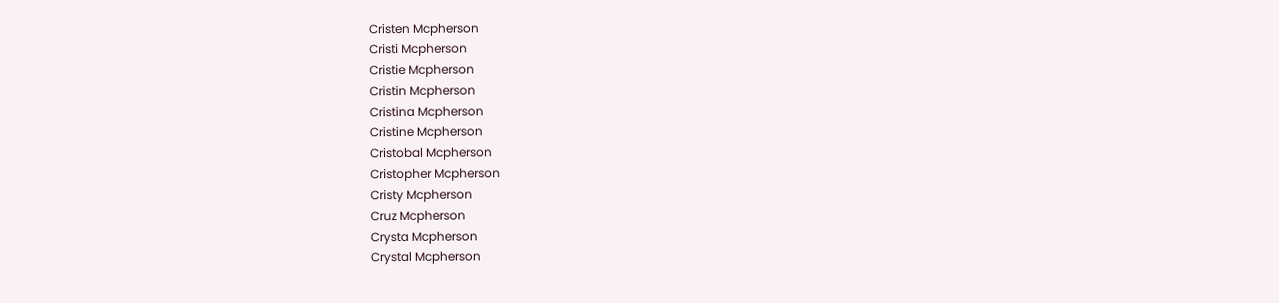Cristen Mcpherson
Cristi Mcpherson
Cristie Mcpherson
Cristin Mcpherson
Cristina Mcpherson
Cristine Mcpherson
Cristobal Mcpherson
Cristopher Mcpherson
Cristy Mcpherson
Cruz Mcpherson
Crysta Mcpherson
Crystal Mcpherson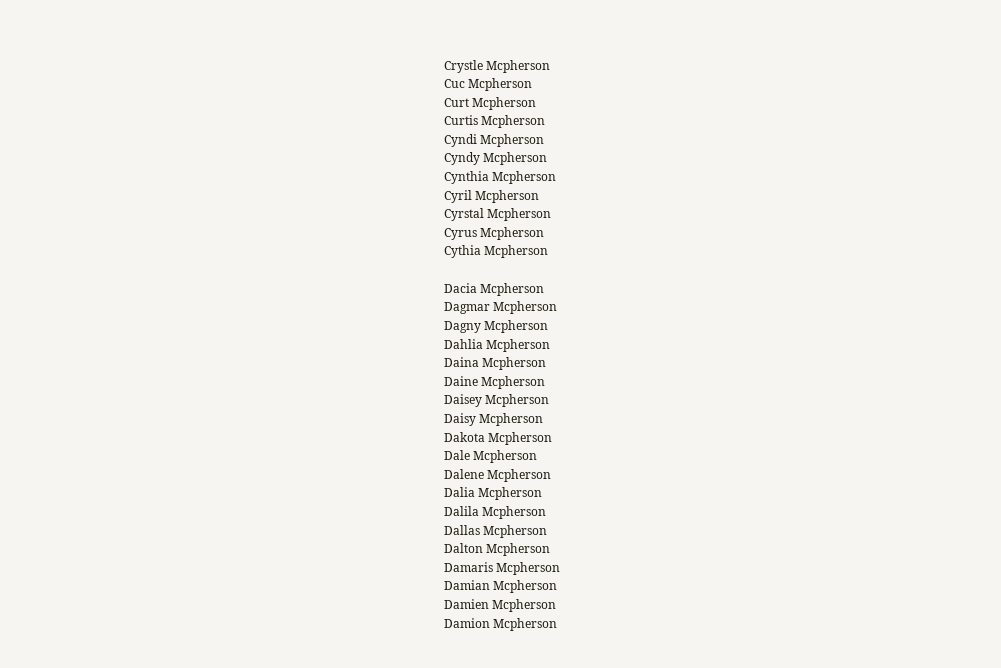Crystle Mcpherson
Cuc Mcpherson
Curt Mcpherson
Curtis Mcpherson
Cyndi Mcpherson
Cyndy Mcpherson
Cynthia Mcpherson
Cyril Mcpherson
Cyrstal Mcpherson
Cyrus Mcpherson
Cythia Mcpherson

Dacia Mcpherson
Dagmar Mcpherson
Dagny Mcpherson
Dahlia Mcpherson
Daina Mcpherson
Daine Mcpherson
Daisey Mcpherson
Daisy Mcpherson
Dakota Mcpherson
Dale Mcpherson
Dalene Mcpherson
Dalia Mcpherson
Dalila Mcpherson
Dallas Mcpherson
Dalton Mcpherson
Damaris Mcpherson
Damian Mcpherson
Damien Mcpherson
Damion Mcpherson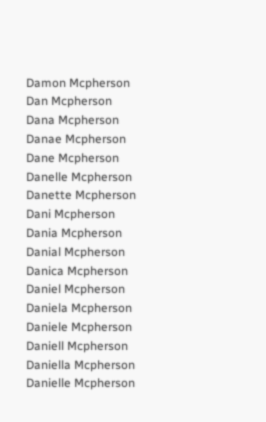Damon Mcpherson
Dan Mcpherson
Dana Mcpherson
Danae Mcpherson
Dane Mcpherson
Danelle Mcpherson
Danette Mcpherson
Dani Mcpherson
Dania Mcpherson
Danial Mcpherson
Danica Mcpherson
Daniel Mcpherson
Daniela Mcpherson
Daniele Mcpherson
Daniell Mcpherson
Daniella Mcpherson
Danielle Mcpherson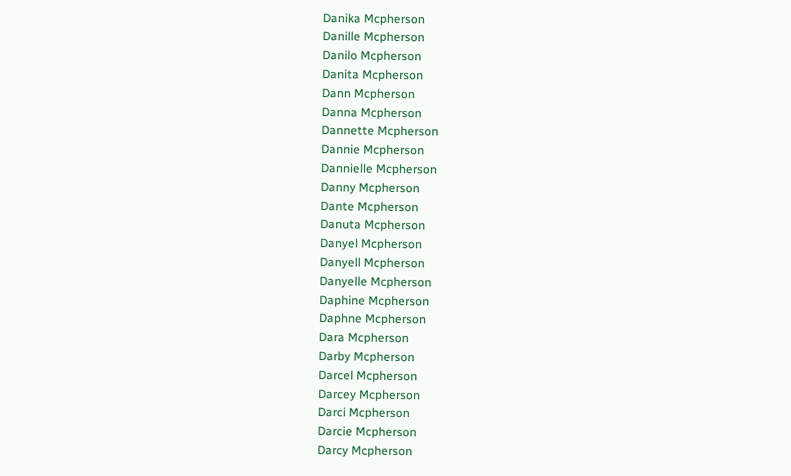Danika Mcpherson
Danille Mcpherson
Danilo Mcpherson
Danita Mcpherson
Dann Mcpherson
Danna Mcpherson
Dannette Mcpherson
Dannie Mcpherson
Dannielle Mcpherson
Danny Mcpherson
Dante Mcpherson
Danuta Mcpherson
Danyel Mcpherson
Danyell Mcpherson
Danyelle Mcpherson
Daphine Mcpherson
Daphne Mcpherson
Dara Mcpherson
Darby Mcpherson
Darcel Mcpherson
Darcey Mcpherson
Darci Mcpherson
Darcie Mcpherson
Darcy Mcpherson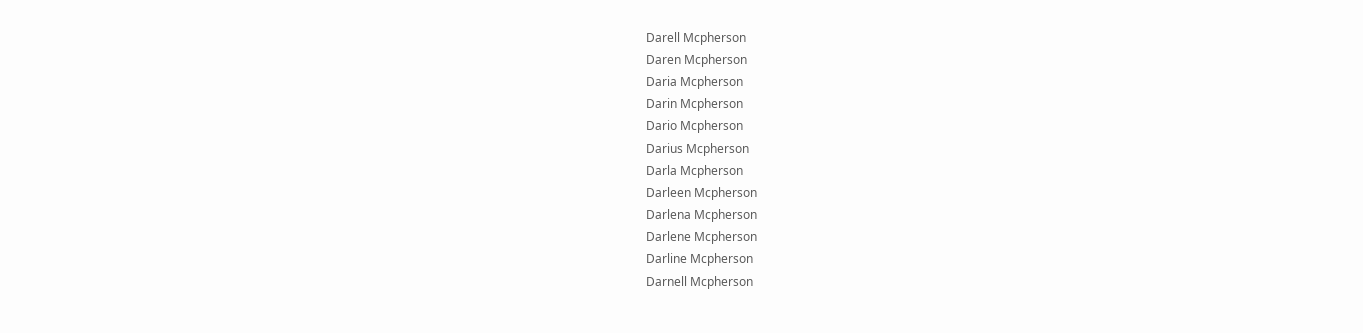Darell Mcpherson
Daren Mcpherson
Daria Mcpherson
Darin Mcpherson
Dario Mcpherson
Darius Mcpherson
Darla Mcpherson
Darleen Mcpherson
Darlena Mcpherson
Darlene Mcpherson
Darline Mcpherson
Darnell Mcpherson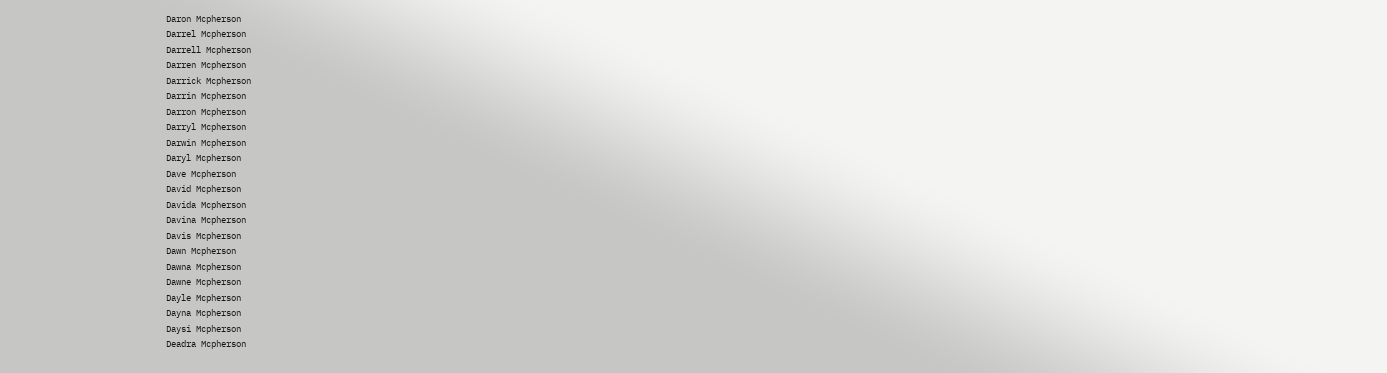Daron Mcpherson
Darrel Mcpherson
Darrell Mcpherson
Darren Mcpherson
Darrick Mcpherson
Darrin Mcpherson
Darron Mcpherson
Darryl Mcpherson
Darwin Mcpherson
Daryl Mcpherson
Dave Mcpherson
David Mcpherson
Davida Mcpherson
Davina Mcpherson
Davis Mcpherson
Dawn Mcpherson
Dawna Mcpherson
Dawne Mcpherson
Dayle Mcpherson
Dayna Mcpherson
Daysi Mcpherson
Deadra Mcpherson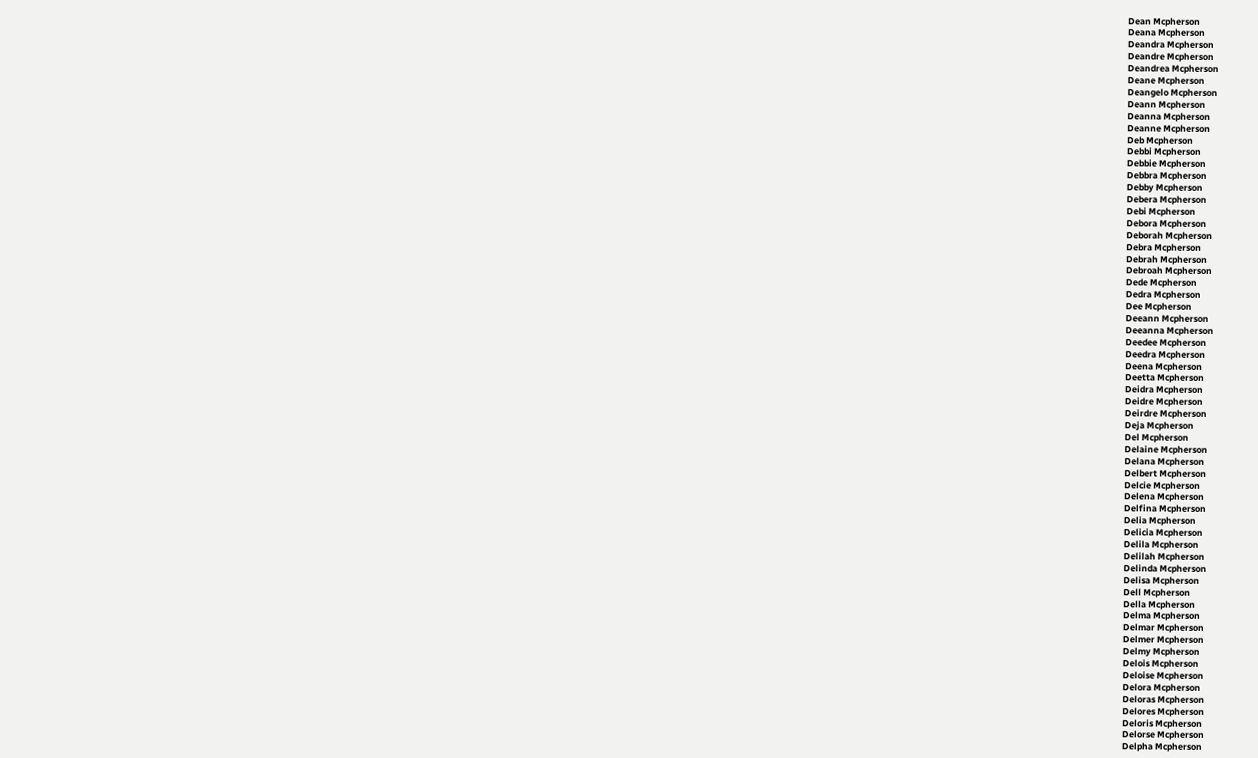Dean Mcpherson
Deana Mcpherson
Deandra Mcpherson
Deandre Mcpherson
Deandrea Mcpherson
Deane Mcpherson
Deangelo Mcpherson
Deann Mcpherson
Deanna Mcpherson
Deanne Mcpherson
Deb Mcpherson
Debbi Mcpherson
Debbie Mcpherson
Debbra Mcpherson
Debby Mcpherson
Debera Mcpherson
Debi Mcpherson
Debora Mcpherson
Deborah Mcpherson
Debra Mcpherson
Debrah Mcpherson
Debroah Mcpherson
Dede Mcpherson
Dedra Mcpherson
Dee Mcpherson
Deeann Mcpherson
Deeanna Mcpherson
Deedee Mcpherson
Deedra Mcpherson
Deena Mcpherson
Deetta Mcpherson
Deidra Mcpherson
Deidre Mcpherson
Deirdre Mcpherson
Deja Mcpherson
Del Mcpherson
Delaine Mcpherson
Delana Mcpherson
Delbert Mcpherson
Delcie Mcpherson
Delena Mcpherson
Delfina Mcpherson
Delia Mcpherson
Delicia Mcpherson
Delila Mcpherson
Delilah Mcpherson
Delinda Mcpherson
Delisa Mcpherson
Dell Mcpherson
Della Mcpherson
Delma Mcpherson
Delmar Mcpherson
Delmer Mcpherson
Delmy Mcpherson
Delois Mcpherson
Deloise Mcpherson
Delora Mcpherson
Deloras Mcpherson
Delores Mcpherson
Deloris Mcpherson
Delorse Mcpherson
Delpha Mcpherson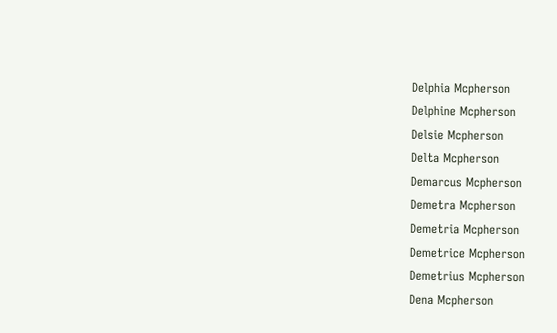Delphia Mcpherson
Delphine Mcpherson
Delsie Mcpherson
Delta Mcpherson
Demarcus Mcpherson
Demetra Mcpherson
Demetria Mcpherson
Demetrice Mcpherson
Demetrius Mcpherson
Dena Mcpherson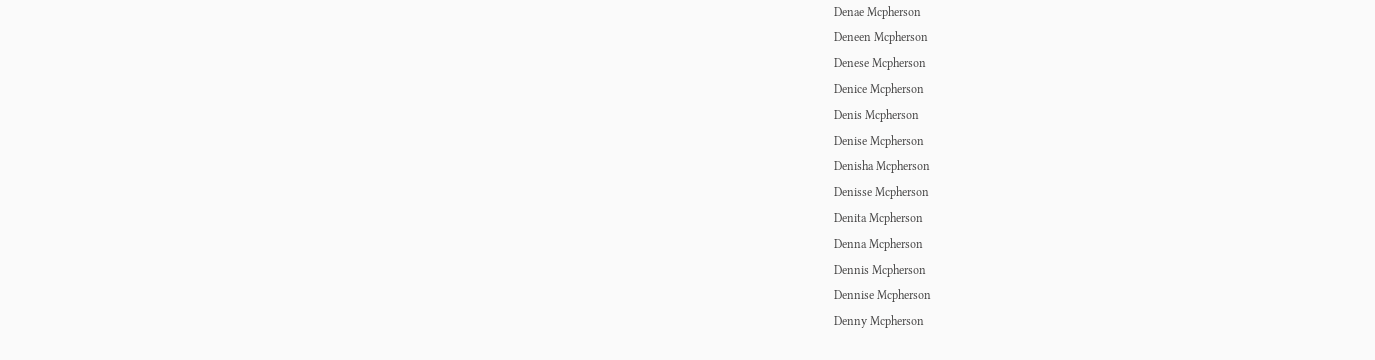Denae Mcpherson
Deneen Mcpherson
Denese Mcpherson
Denice Mcpherson
Denis Mcpherson
Denise Mcpherson
Denisha Mcpherson
Denisse Mcpherson
Denita Mcpherson
Denna Mcpherson
Dennis Mcpherson
Dennise Mcpherson
Denny Mcpherson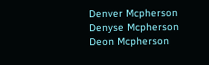Denver Mcpherson
Denyse Mcpherson
Deon Mcpherson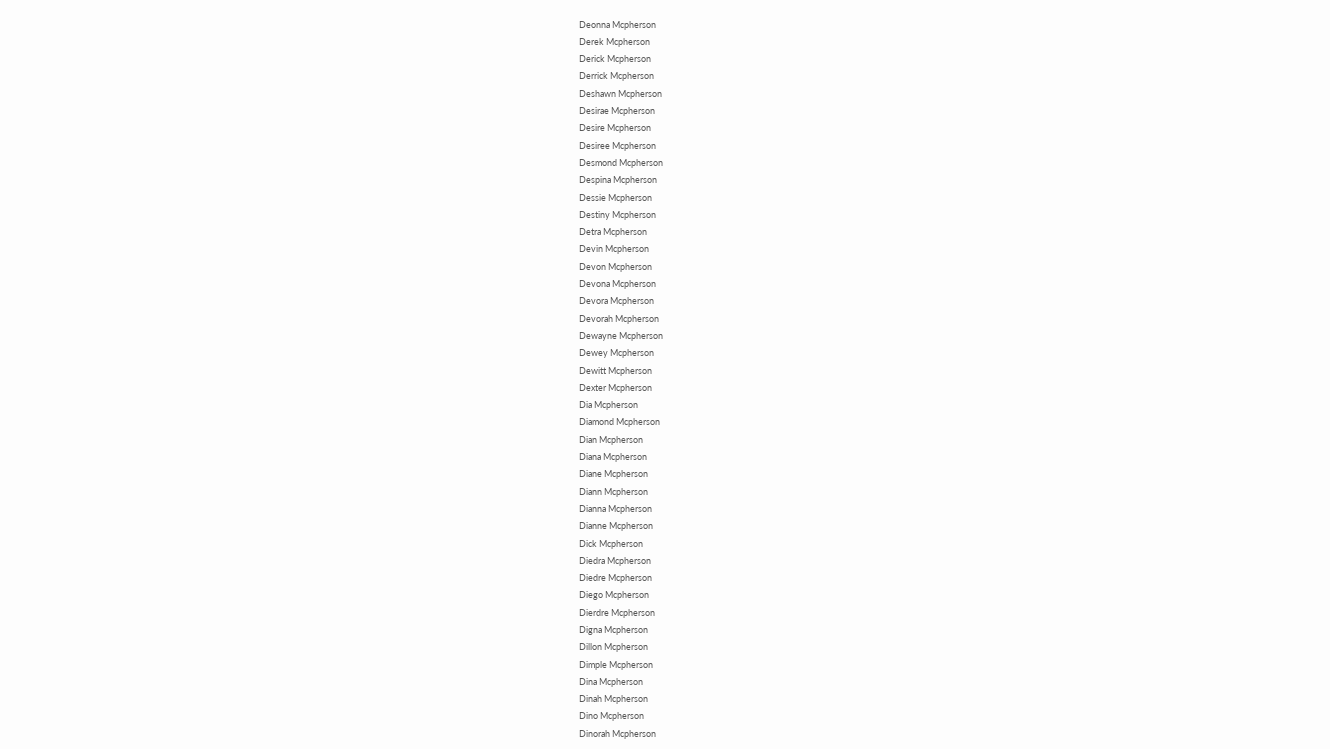Deonna Mcpherson
Derek Mcpherson
Derick Mcpherson
Derrick Mcpherson
Deshawn Mcpherson
Desirae Mcpherson
Desire Mcpherson
Desiree Mcpherson
Desmond Mcpherson
Despina Mcpherson
Dessie Mcpherson
Destiny Mcpherson
Detra Mcpherson
Devin Mcpherson
Devon Mcpherson
Devona Mcpherson
Devora Mcpherson
Devorah Mcpherson
Dewayne Mcpherson
Dewey Mcpherson
Dewitt Mcpherson
Dexter Mcpherson
Dia Mcpherson
Diamond Mcpherson
Dian Mcpherson
Diana Mcpherson
Diane Mcpherson
Diann Mcpherson
Dianna Mcpherson
Dianne Mcpherson
Dick Mcpherson
Diedra Mcpherson
Diedre Mcpherson
Diego Mcpherson
Dierdre Mcpherson
Digna Mcpherson
Dillon Mcpherson
Dimple Mcpherson
Dina Mcpherson
Dinah Mcpherson
Dino Mcpherson
Dinorah Mcpherson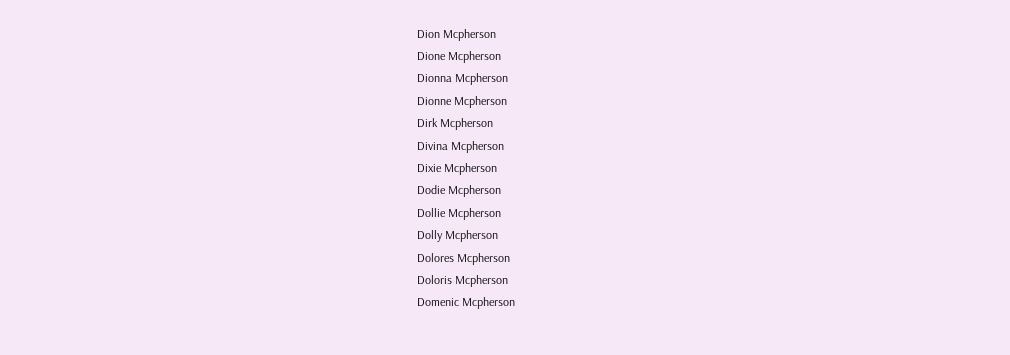Dion Mcpherson
Dione Mcpherson
Dionna Mcpherson
Dionne Mcpherson
Dirk Mcpherson
Divina Mcpherson
Dixie Mcpherson
Dodie Mcpherson
Dollie Mcpherson
Dolly Mcpherson
Dolores Mcpherson
Doloris Mcpherson
Domenic Mcpherson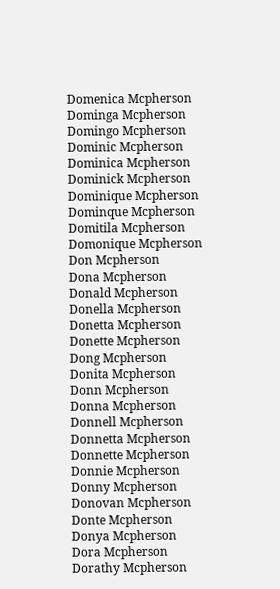Domenica Mcpherson
Dominga Mcpherson
Domingo Mcpherson
Dominic Mcpherson
Dominica Mcpherson
Dominick Mcpherson
Dominique Mcpherson
Dominque Mcpherson
Domitila Mcpherson
Domonique Mcpherson
Don Mcpherson
Dona Mcpherson
Donald Mcpherson
Donella Mcpherson
Donetta Mcpherson
Donette Mcpherson
Dong Mcpherson
Donita Mcpherson
Donn Mcpherson
Donna Mcpherson
Donnell Mcpherson
Donnetta Mcpherson
Donnette Mcpherson
Donnie Mcpherson
Donny Mcpherson
Donovan Mcpherson
Donte Mcpherson
Donya Mcpherson
Dora Mcpherson
Dorathy Mcpherson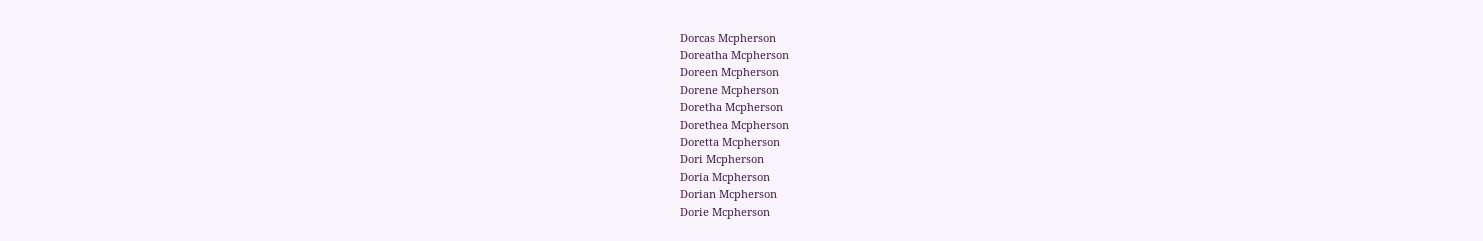Dorcas Mcpherson
Doreatha Mcpherson
Doreen Mcpherson
Dorene Mcpherson
Doretha Mcpherson
Dorethea Mcpherson
Doretta Mcpherson
Dori Mcpherson
Doria Mcpherson
Dorian Mcpherson
Dorie Mcpherson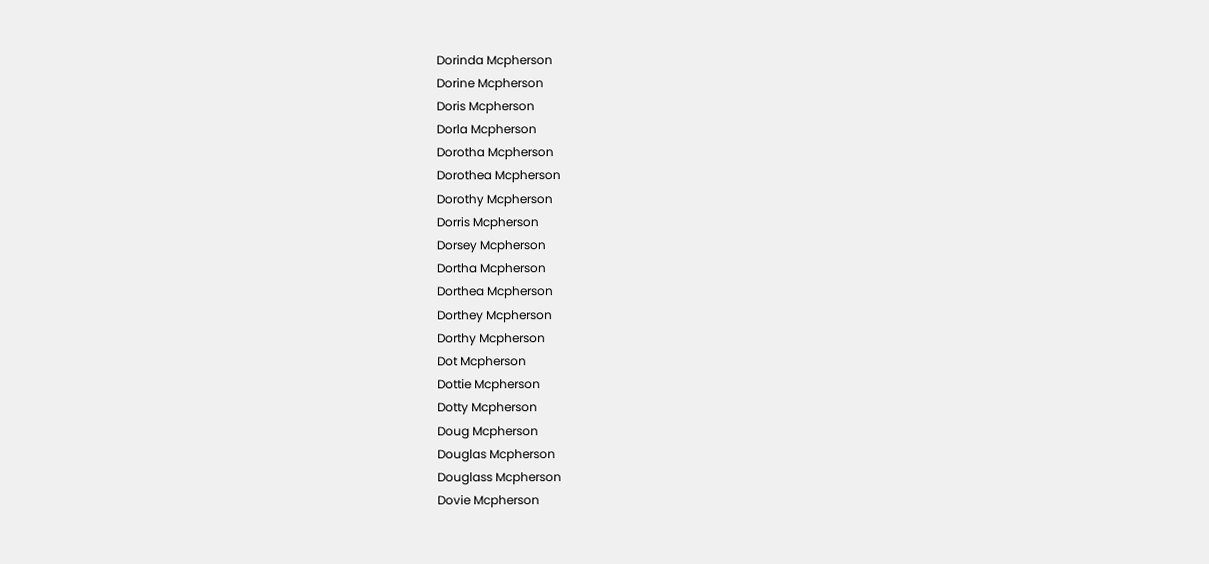Dorinda Mcpherson
Dorine Mcpherson
Doris Mcpherson
Dorla Mcpherson
Dorotha Mcpherson
Dorothea Mcpherson
Dorothy Mcpherson
Dorris Mcpherson
Dorsey Mcpherson
Dortha Mcpherson
Dorthea Mcpherson
Dorthey Mcpherson
Dorthy Mcpherson
Dot Mcpherson
Dottie Mcpherson
Dotty Mcpherson
Doug Mcpherson
Douglas Mcpherson
Douglass Mcpherson
Dovie Mcpherson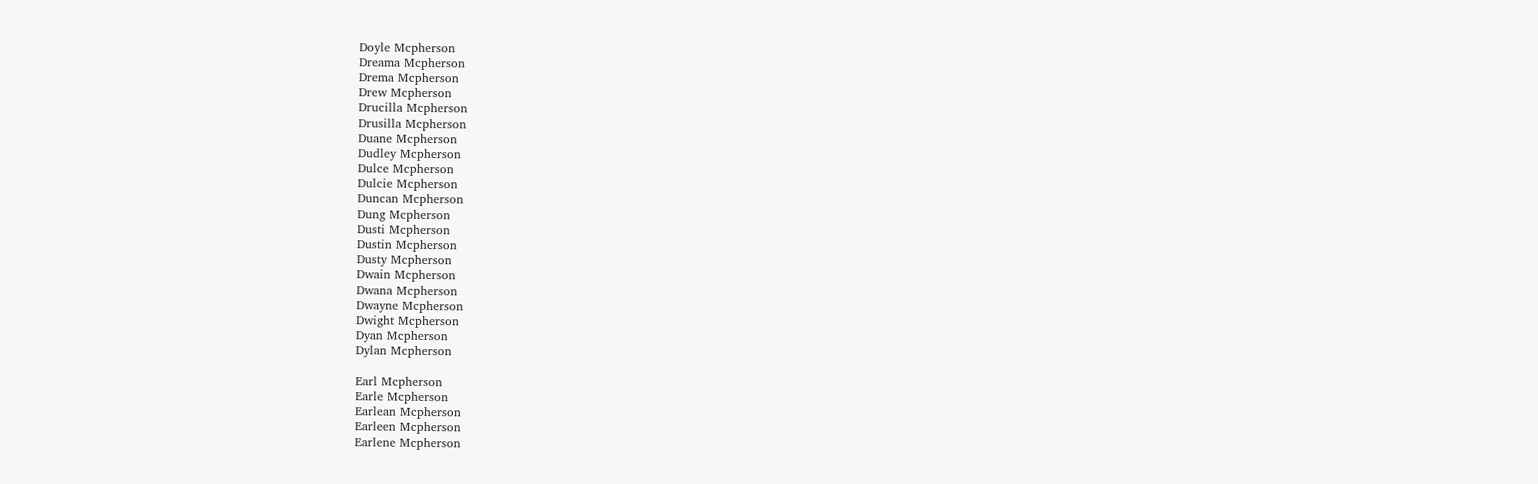Doyle Mcpherson
Dreama Mcpherson
Drema Mcpherson
Drew Mcpherson
Drucilla Mcpherson
Drusilla Mcpherson
Duane Mcpherson
Dudley Mcpherson
Dulce Mcpherson
Dulcie Mcpherson
Duncan Mcpherson
Dung Mcpherson
Dusti Mcpherson
Dustin Mcpherson
Dusty Mcpherson
Dwain Mcpherson
Dwana Mcpherson
Dwayne Mcpherson
Dwight Mcpherson
Dyan Mcpherson
Dylan Mcpherson

Earl Mcpherson
Earle Mcpherson
Earlean Mcpherson
Earleen Mcpherson
Earlene Mcpherson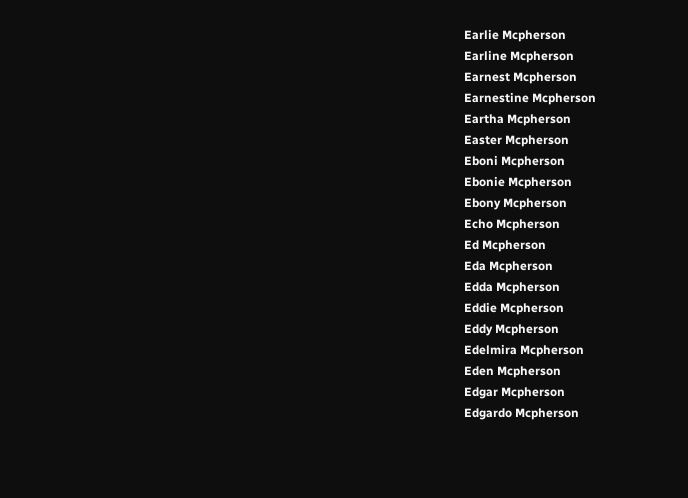Earlie Mcpherson
Earline Mcpherson
Earnest Mcpherson
Earnestine Mcpherson
Eartha Mcpherson
Easter Mcpherson
Eboni Mcpherson
Ebonie Mcpherson
Ebony Mcpherson
Echo Mcpherson
Ed Mcpherson
Eda Mcpherson
Edda Mcpherson
Eddie Mcpherson
Eddy Mcpherson
Edelmira Mcpherson
Eden Mcpherson
Edgar Mcpherson
Edgardo Mcpherson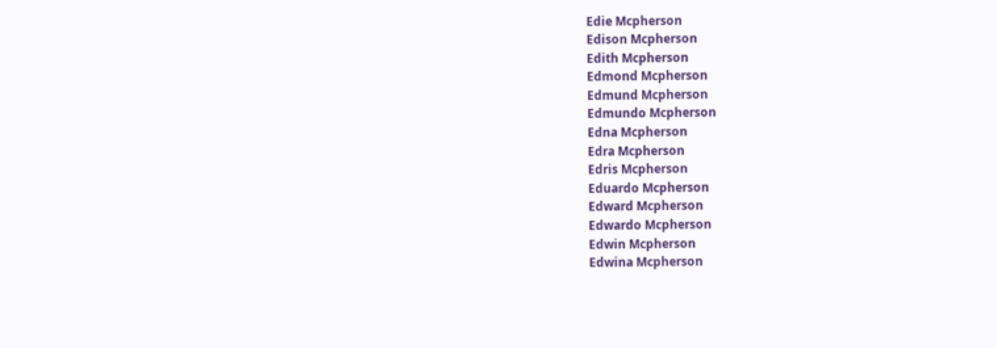Edie Mcpherson
Edison Mcpherson
Edith Mcpherson
Edmond Mcpherson
Edmund Mcpherson
Edmundo Mcpherson
Edna Mcpherson
Edra Mcpherson
Edris Mcpherson
Eduardo Mcpherson
Edward Mcpherson
Edwardo Mcpherson
Edwin Mcpherson
Edwina Mcpherson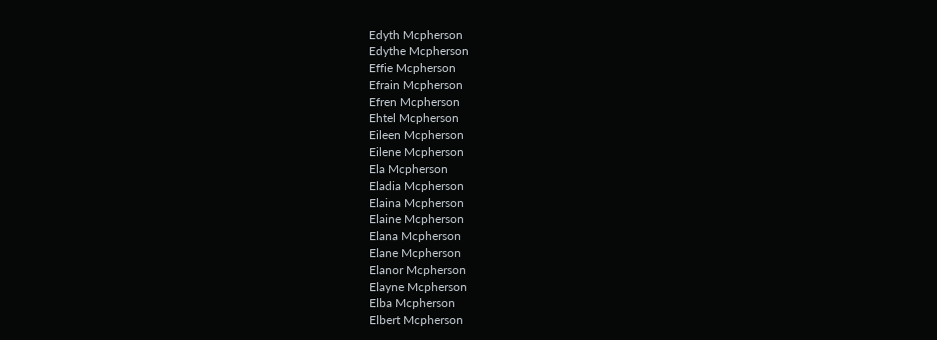Edyth Mcpherson
Edythe Mcpherson
Effie Mcpherson
Efrain Mcpherson
Efren Mcpherson
Ehtel Mcpherson
Eileen Mcpherson
Eilene Mcpherson
Ela Mcpherson
Eladia Mcpherson
Elaina Mcpherson
Elaine Mcpherson
Elana Mcpherson
Elane Mcpherson
Elanor Mcpherson
Elayne Mcpherson
Elba Mcpherson
Elbert Mcpherson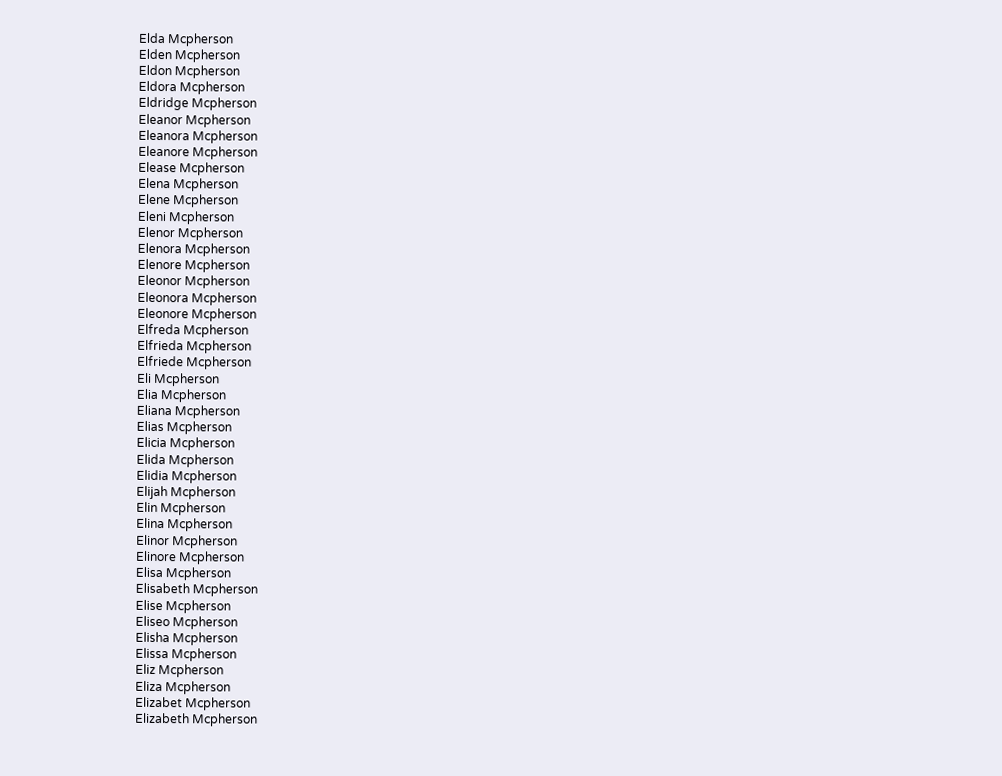Elda Mcpherson
Elden Mcpherson
Eldon Mcpherson
Eldora Mcpherson
Eldridge Mcpherson
Eleanor Mcpherson
Eleanora Mcpherson
Eleanore Mcpherson
Elease Mcpherson
Elena Mcpherson
Elene Mcpherson
Eleni Mcpherson
Elenor Mcpherson
Elenora Mcpherson
Elenore Mcpherson
Eleonor Mcpherson
Eleonora Mcpherson
Eleonore Mcpherson
Elfreda Mcpherson
Elfrieda Mcpherson
Elfriede Mcpherson
Eli Mcpherson
Elia Mcpherson
Eliana Mcpherson
Elias Mcpherson
Elicia Mcpherson
Elida Mcpherson
Elidia Mcpherson
Elijah Mcpherson
Elin Mcpherson
Elina Mcpherson
Elinor Mcpherson
Elinore Mcpherson
Elisa Mcpherson
Elisabeth Mcpherson
Elise Mcpherson
Eliseo Mcpherson
Elisha Mcpherson
Elissa Mcpherson
Eliz Mcpherson
Eliza Mcpherson
Elizabet Mcpherson
Elizabeth Mcpherson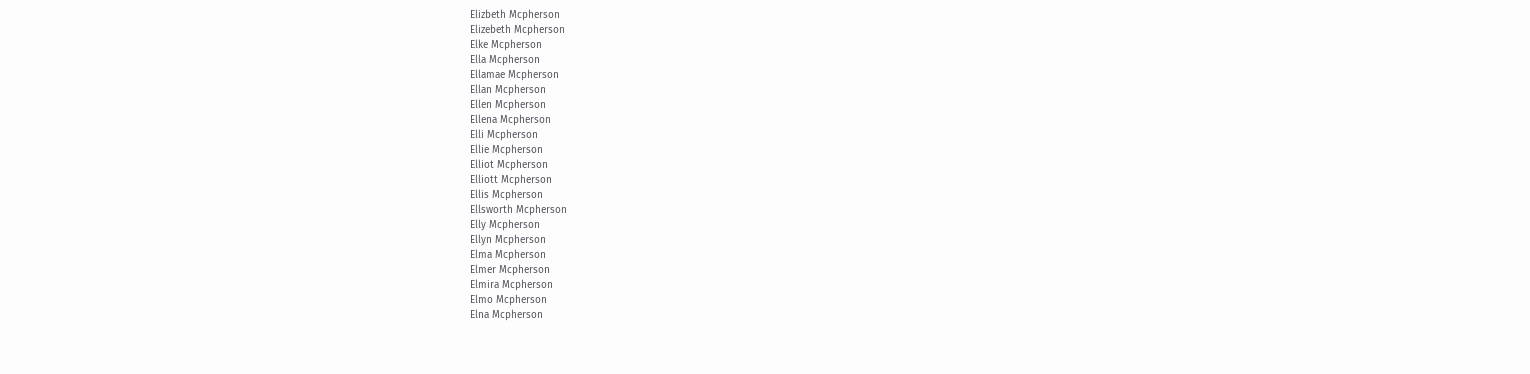Elizbeth Mcpherson
Elizebeth Mcpherson
Elke Mcpherson
Ella Mcpherson
Ellamae Mcpherson
Ellan Mcpherson
Ellen Mcpherson
Ellena Mcpherson
Elli Mcpherson
Ellie Mcpherson
Elliot Mcpherson
Elliott Mcpherson
Ellis Mcpherson
Ellsworth Mcpherson
Elly Mcpherson
Ellyn Mcpherson
Elma Mcpherson
Elmer Mcpherson
Elmira Mcpherson
Elmo Mcpherson
Elna Mcpherson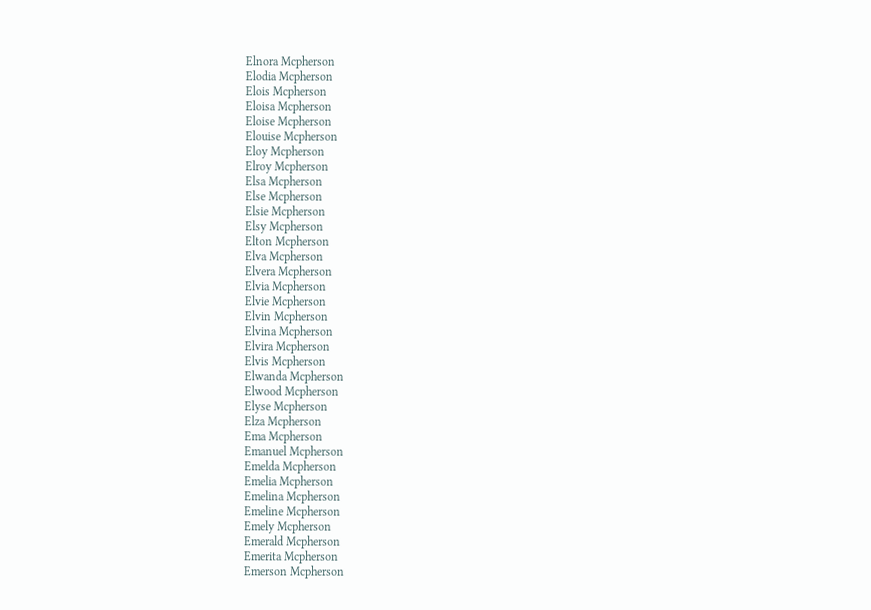Elnora Mcpherson
Elodia Mcpherson
Elois Mcpherson
Eloisa Mcpherson
Eloise Mcpherson
Elouise Mcpherson
Eloy Mcpherson
Elroy Mcpherson
Elsa Mcpherson
Else Mcpherson
Elsie Mcpherson
Elsy Mcpherson
Elton Mcpherson
Elva Mcpherson
Elvera Mcpherson
Elvia Mcpherson
Elvie Mcpherson
Elvin Mcpherson
Elvina Mcpherson
Elvira Mcpherson
Elvis Mcpherson
Elwanda Mcpherson
Elwood Mcpherson
Elyse Mcpherson
Elza Mcpherson
Ema Mcpherson
Emanuel Mcpherson
Emelda Mcpherson
Emelia Mcpherson
Emelina Mcpherson
Emeline Mcpherson
Emely Mcpherson
Emerald Mcpherson
Emerita Mcpherson
Emerson Mcpherson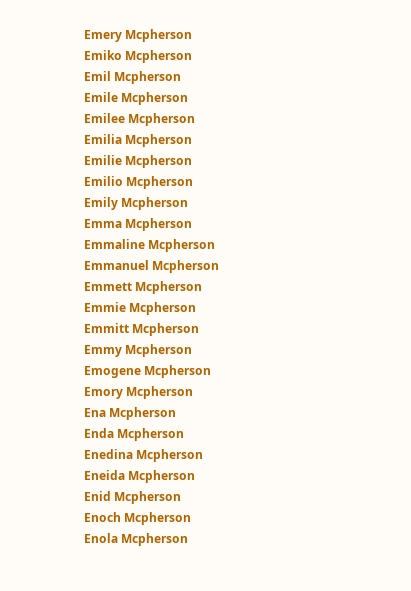Emery Mcpherson
Emiko Mcpherson
Emil Mcpherson
Emile Mcpherson
Emilee Mcpherson
Emilia Mcpherson
Emilie Mcpherson
Emilio Mcpherson
Emily Mcpherson
Emma Mcpherson
Emmaline Mcpherson
Emmanuel Mcpherson
Emmett Mcpherson
Emmie Mcpherson
Emmitt Mcpherson
Emmy Mcpherson
Emogene Mcpherson
Emory Mcpherson
Ena Mcpherson
Enda Mcpherson
Enedina Mcpherson
Eneida Mcpherson
Enid Mcpherson
Enoch Mcpherson
Enola Mcpherson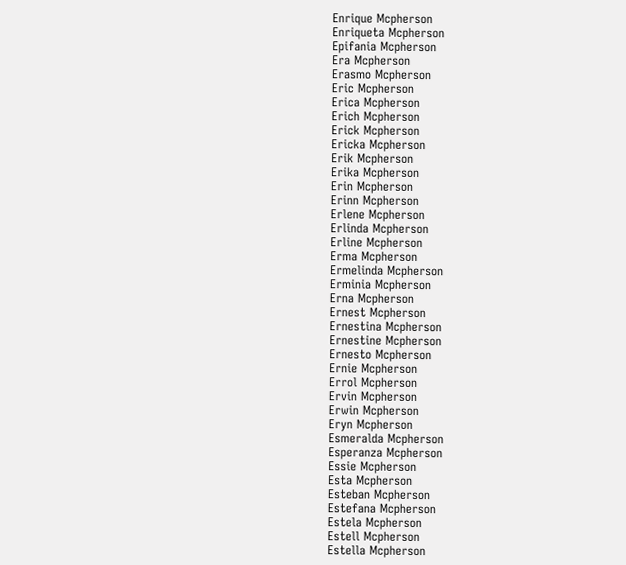Enrique Mcpherson
Enriqueta Mcpherson
Epifania Mcpherson
Era Mcpherson
Erasmo Mcpherson
Eric Mcpherson
Erica Mcpherson
Erich Mcpherson
Erick Mcpherson
Ericka Mcpherson
Erik Mcpherson
Erika Mcpherson
Erin Mcpherson
Erinn Mcpherson
Erlene Mcpherson
Erlinda Mcpherson
Erline Mcpherson
Erma Mcpherson
Ermelinda Mcpherson
Erminia Mcpherson
Erna Mcpherson
Ernest Mcpherson
Ernestina Mcpherson
Ernestine Mcpherson
Ernesto Mcpherson
Ernie Mcpherson
Errol Mcpherson
Ervin Mcpherson
Erwin Mcpherson
Eryn Mcpherson
Esmeralda Mcpherson
Esperanza Mcpherson
Essie Mcpherson
Esta Mcpherson
Esteban Mcpherson
Estefana Mcpherson
Estela Mcpherson
Estell Mcpherson
Estella Mcpherson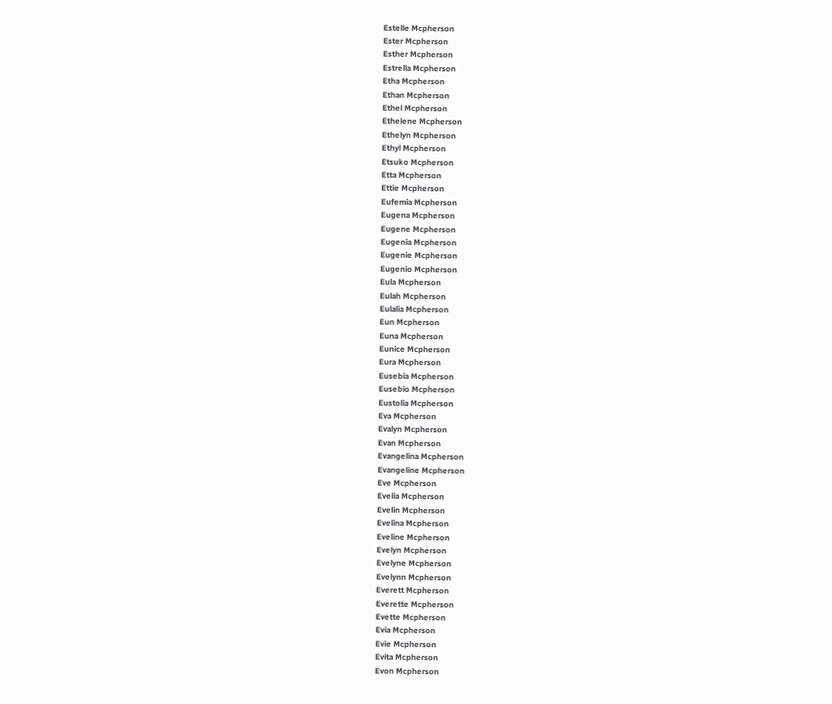Estelle Mcpherson
Ester Mcpherson
Esther Mcpherson
Estrella Mcpherson
Etha Mcpherson
Ethan Mcpherson
Ethel Mcpherson
Ethelene Mcpherson
Ethelyn Mcpherson
Ethyl Mcpherson
Etsuko Mcpherson
Etta Mcpherson
Ettie Mcpherson
Eufemia Mcpherson
Eugena Mcpherson
Eugene Mcpherson
Eugenia Mcpherson
Eugenie Mcpherson
Eugenio Mcpherson
Eula Mcpherson
Eulah Mcpherson
Eulalia Mcpherson
Eun Mcpherson
Euna Mcpherson
Eunice Mcpherson
Eura Mcpherson
Eusebia Mcpherson
Eusebio Mcpherson
Eustolia Mcpherson
Eva Mcpherson
Evalyn Mcpherson
Evan Mcpherson
Evangelina Mcpherson
Evangeline Mcpherson
Eve Mcpherson
Evelia Mcpherson
Evelin Mcpherson
Evelina Mcpherson
Eveline Mcpherson
Evelyn Mcpherson
Evelyne Mcpherson
Evelynn Mcpherson
Everett Mcpherson
Everette Mcpherson
Evette Mcpherson
Evia Mcpherson
Evie Mcpherson
Evita Mcpherson
Evon Mcpherson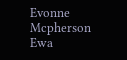Evonne Mcpherson
Ewa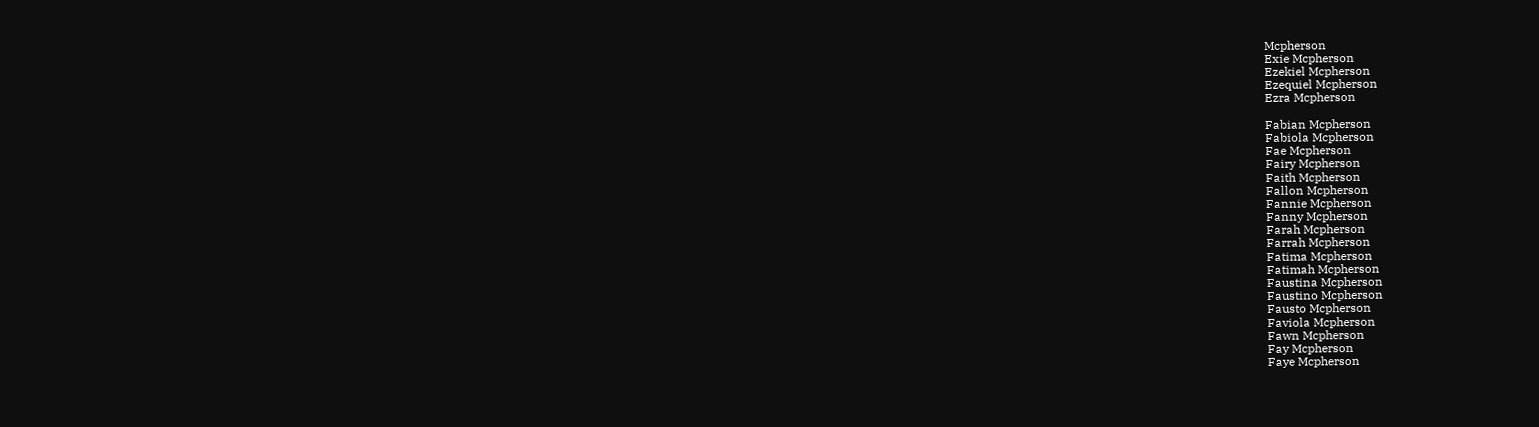Mcpherson
Exie Mcpherson
Ezekiel Mcpherson
Ezequiel Mcpherson
Ezra Mcpherson

Fabian Mcpherson
Fabiola Mcpherson
Fae Mcpherson
Fairy Mcpherson
Faith Mcpherson
Fallon Mcpherson
Fannie Mcpherson
Fanny Mcpherson
Farah Mcpherson
Farrah Mcpherson
Fatima Mcpherson
Fatimah Mcpherson
Faustina Mcpherson
Faustino Mcpherson
Fausto Mcpherson
Faviola Mcpherson
Fawn Mcpherson
Fay Mcpherson
Faye Mcpherson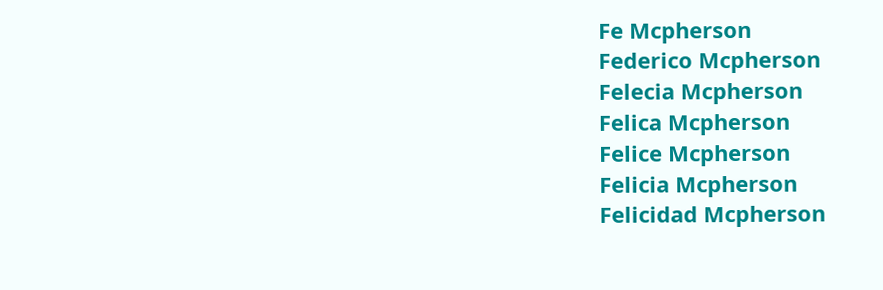Fe Mcpherson
Federico Mcpherson
Felecia Mcpherson
Felica Mcpherson
Felice Mcpherson
Felicia Mcpherson
Felicidad Mcpherson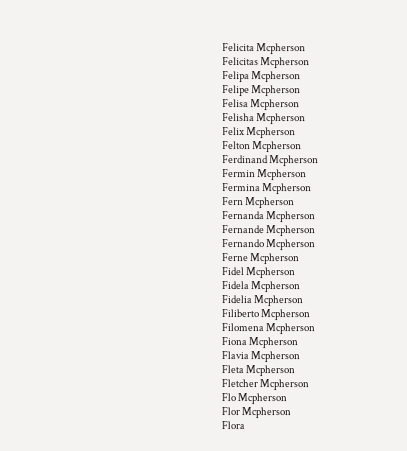Felicita Mcpherson
Felicitas Mcpherson
Felipa Mcpherson
Felipe Mcpherson
Felisa Mcpherson
Felisha Mcpherson
Felix Mcpherson
Felton Mcpherson
Ferdinand Mcpherson
Fermin Mcpherson
Fermina Mcpherson
Fern Mcpherson
Fernanda Mcpherson
Fernande Mcpherson
Fernando Mcpherson
Ferne Mcpherson
Fidel Mcpherson
Fidela Mcpherson
Fidelia Mcpherson
Filiberto Mcpherson
Filomena Mcpherson
Fiona Mcpherson
Flavia Mcpherson
Fleta Mcpherson
Fletcher Mcpherson
Flo Mcpherson
Flor Mcpherson
Flora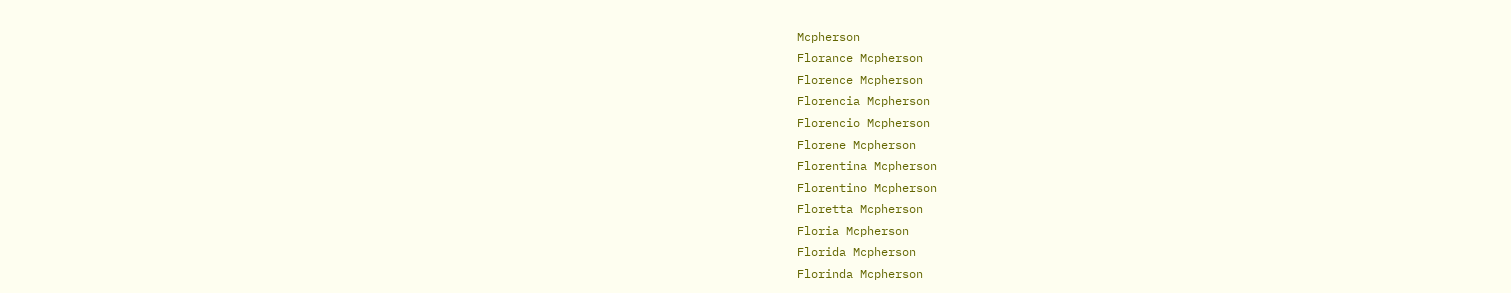Mcpherson
Florance Mcpherson
Florence Mcpherson
Florencia Mcpherson
Florencio Mcpherson
Florene Mcpherson
Florentina Mcpherson
Florentino Mcpherson
Floretta Mcpherson
Floria Mcpherson
Florida Mcpherson
Florinda Mcpherson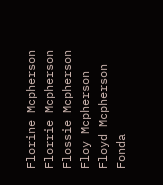Florine Mcpherson
Florrie Mcpherson
Flossie Mcpherson
Floy Mcpherson
Floyd Mcpherson
Fonda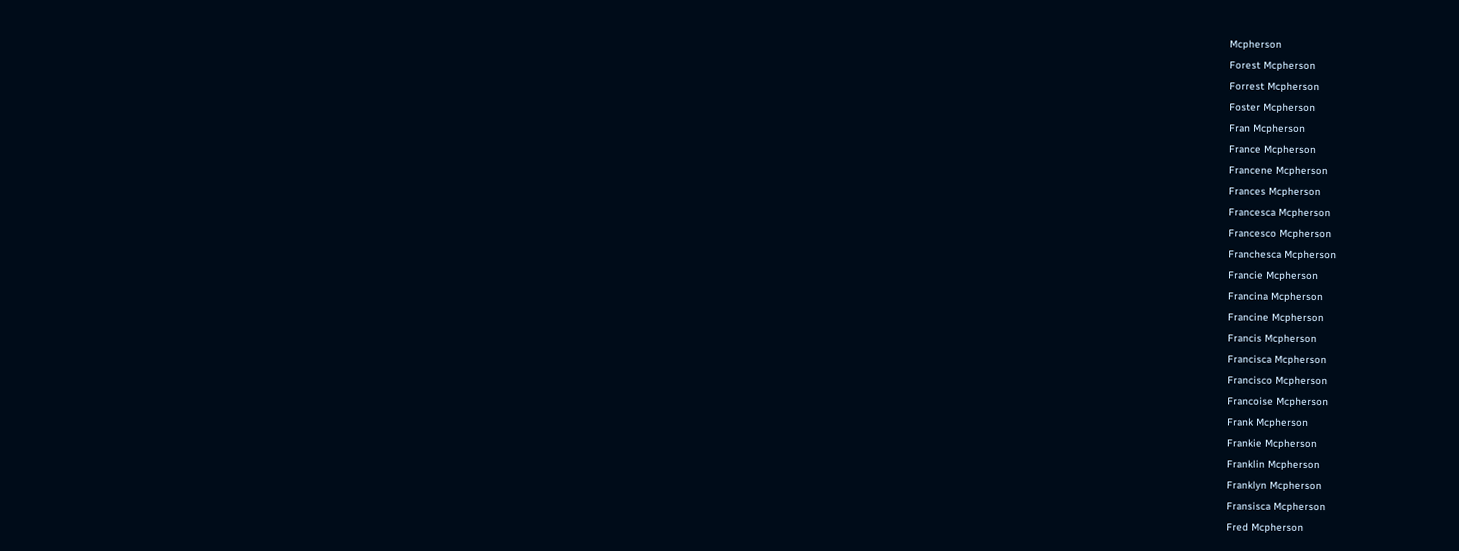Mcpherson
Forest Mcpherson
Forrest Mcpherson
Foster Mcpherson
Fran Mcpherson
France Mcpherson
Francene Mcpherson
Frances Mcpherson
Francesca Mcpherson
Francesco Mcpherson
Franchesca Mcpherson
Francie Mcpherson
Francina Mcpherson
Francine Mcpherson
Francis Mcpherson
Francisca Mcpherson
Francisco Mcpherson
Francoise Mcpherson
Frank Mcpherson
Frankie Mcpherson
Franklin Mcpherson
Franklyn Mcpherson
Fransisca Mcpherson
Fred Mcpherson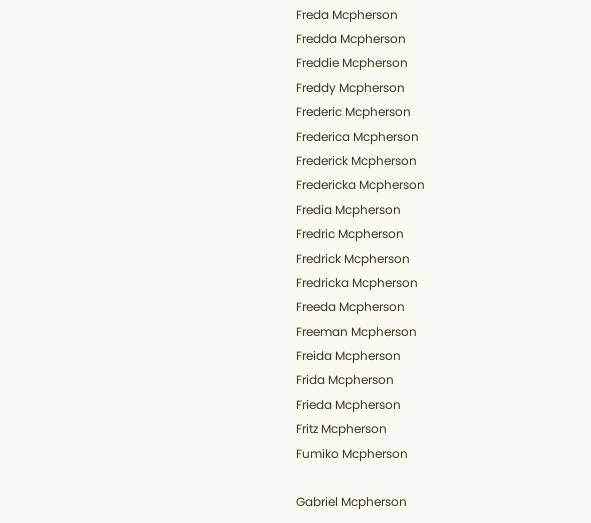Freda Mcpherson
Fredda Mcpherson
Freddie Mcpherson
Freddy Mcpherson
Frederic Mcpherson
Frederica Mcpherson
Frederick Mcpherson
Fredericka Mcpherson
Fredia Mcpherson
Fredric Mcpherson
Fredrick Mcpherson
Fredricka Mcpherson
Freeda Mcpherson
Freeman Mcpherson
Freida Mcpherson
Frida Mcpherson
Frieda Mcpherson
Fritz Mcpherson
Fumiko Mcpherson

Gabriel Mcpherson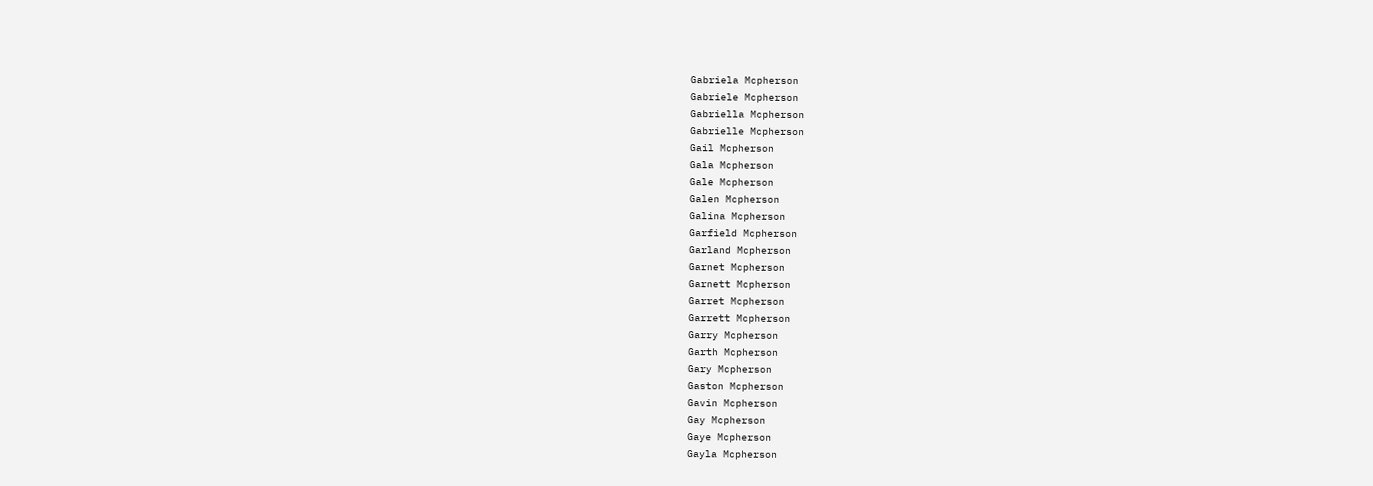Gabriela Mcpherson
Gabriele Mcpherson
Gabriella Mcpherson
Gabrielle Mcpherson
Gail Mcpherson
Gala Mcpherson
Gale Mcpherson
Galen Mcpherson
Galina Mcpherson
Garfield Mcpherson
Garland Mcpherson
Garnet Mcpherson
Garnett Mcpherson
Garret Mcpherson
Garrett Mcpherson
Garry Mcpherson
Garth Mcpherson
Gary Mcpherson
Gaston Mcpherson
Gavin Mcpherson
Gay Mcpherson
Gaye Mcpherson
Gayla Mcpherson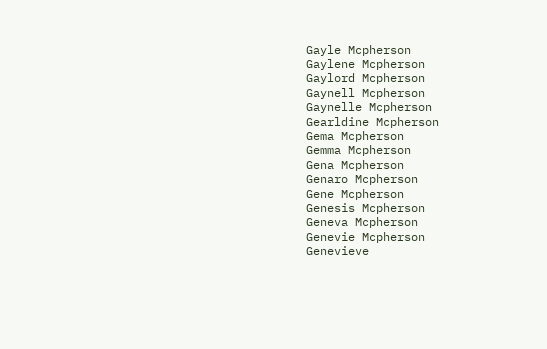Gayle Mcpherson
Gaylene Mcpherson
Gaylord Mcpherson
Gaynell Mcpherson
Gaynelle Mcpherson
Gearldine Mcpherson
Gema Mcpherson
Gemma Mcpherson
Gena Mcpherson
Genaro Mcpherson
Gene Mcpherson
Genesis Mcpherson
Geneva Mcpherson
Genevie Mcpherson
Genevieve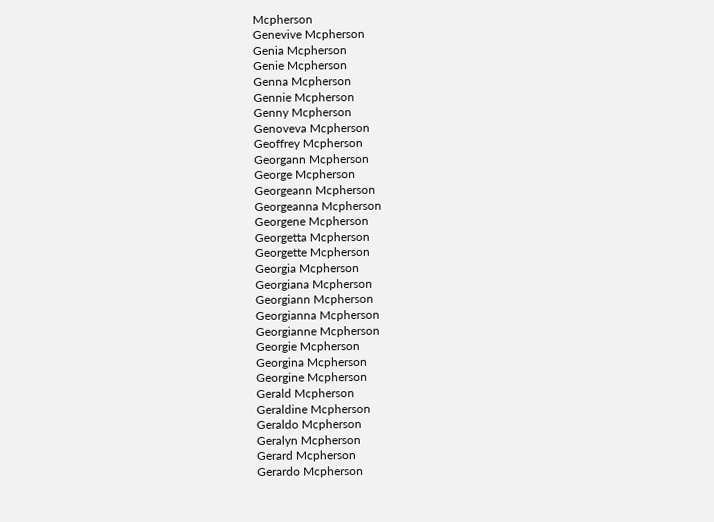Mcpherson
Genevive Mcpherson
Genia Mcpherson
Genie Mcpherson
Genna Mcpherson
Gennie Mcpherson
Genny Mcpherson
Genoveva Mcpherson
Geoffrey Mcpherson
Georgann Mcpherson
George Mcpherson
Georgeann Mcpherson
Georgeanna Mcpherson
Georgene Mcpherson
Georgetta Mcpherson
Georgette Mcpherson
Georgia Mcpherson
Georgiana Mcpherson
Georgiann Mcpherson
Georgianna Mcpherson
Georgianne Mcpherson
Georgie Mcpherson
Georgina Mcpherson
Georgine Mcpherson
Gerald Mcpherson
Geraldine Mcpherson
Geraldo Mcpherson
Geralyn Mcpherson
Gerard Mcpherson
Gerardo Mcpherson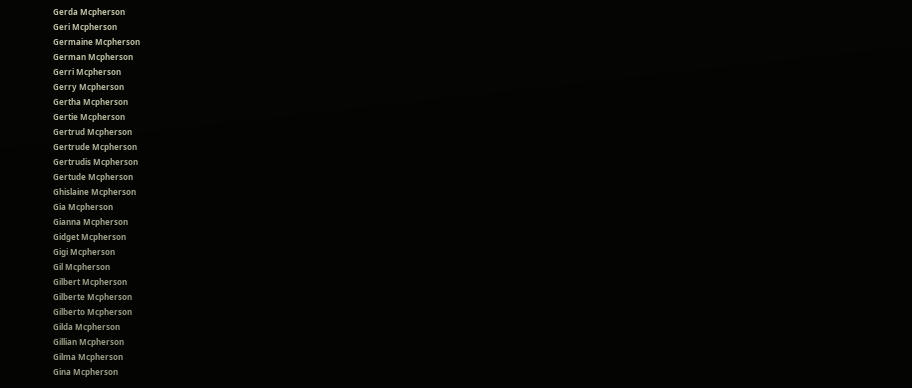Gerda Mcpherson
Geri Mcpherson
Germaine Mcpherson
German Mcpherson
Gerri Mcpherson
Gerry Mcpherson
Gertha Mcpherson
Gertie Mcpherson
Gertrud Mcpherson
Gertrude Mcpherson
Gertrudis Mcpherson
Gertude Mcpherson
Ghislaine Mcpherson
Gia Mcpherson
Gianna Mcpherson
Gidget Mcpherson
Gigi Mcpherson
Gil Mcpherson
Gilbert Mcpherson
Gilberte Mcpherson
Gilberto Mcpherson
Gilda Mcpherson
Gillian Mcpherson
Gilma Mcpherson
Gina Mcpherson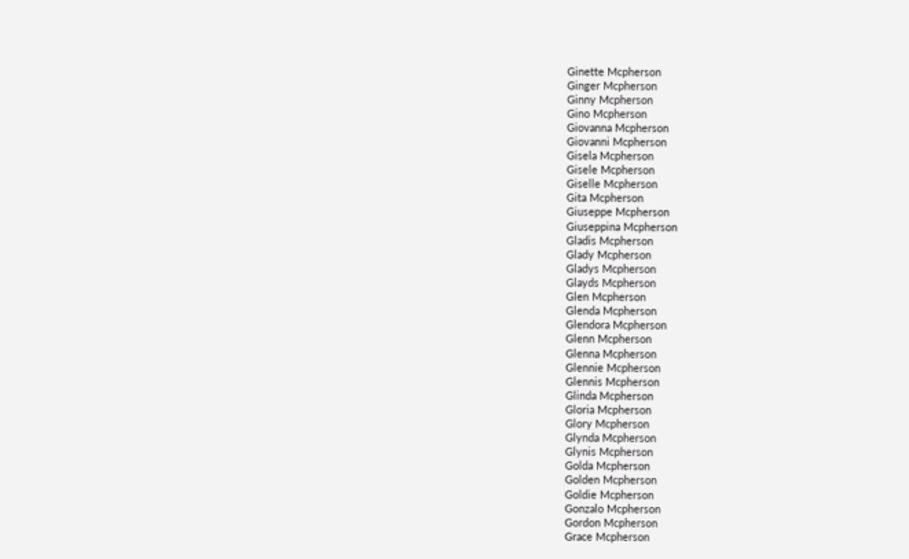Ginette Mcpherson
Ginger Mcpherson
Ginny Mcpherson
Gino Mcpherson
Giovanna Mcpherson
Giovanni Mcpherson
Gisela Mcpherson
Gisele Mcpherson
Giselle Mcpherson
Gita Mcpherson
Giuseppe Mcpherson
Giuseppina Mcpherson
Gladis Mcpherson
Glady Mcpherson
Gladys Mcpherson
Glayds Mcpherson
Glen Mcpherson
Glenda Mcpherson
Glendora Mcpherson
Glenn Mcpherson
Glenna Mcpherson
Glennie Mcpherson
Glennis Mcpherson
Glinda Mcpherson
Gloria Mcpherson
Glory Mcpherson
Glynda Mcpherson
Glynis Mcpherson
Golda Mcpherson
Golden Mcpherson
Goldie Mcpherson
Gonzalo Mcpherson
Gordon Mcpherson
Grace Mcpherson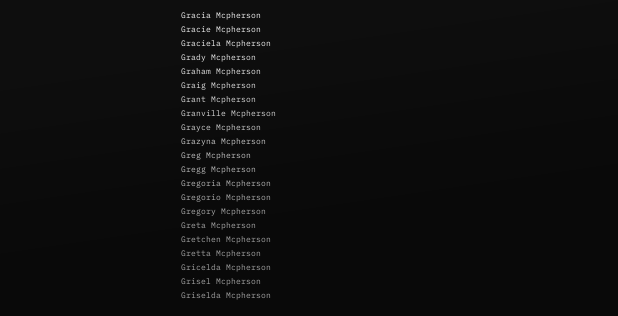Gracia Mcpherson
Gracie Mcpherson
Graciela Mcpherson
Grady Mcpherson
Graham Mcpherson
Graig Mcpherson
Grant Mcpherson
Granville Mcpherson
Grayce Mcpherson
Grazyna Mcpherson
Greg Mcpherson
Gregg Mcpherson
Gregoria Mcpherson
Gregorio Mcpherson
Gregory Mcpherson
Greta Mcpherson
Gretchen Mcpherson
Gretta Mcpherson
Gricelda Mcpherson
Grisel Mcpherson
Griselda Mcpherson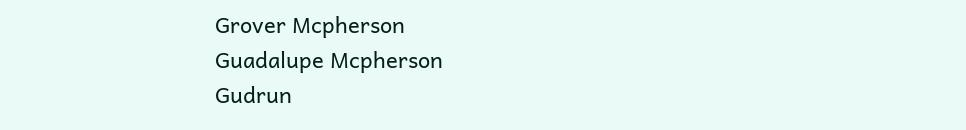Grover Mcpherson
Guadalupe Mcpherson
Gudrun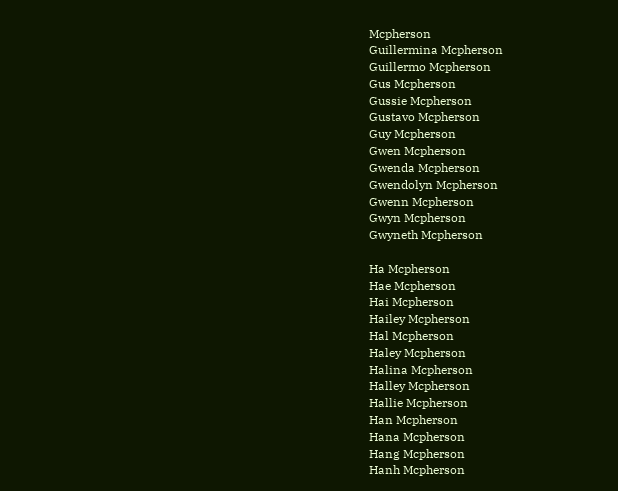Mcpherson
Guillermina Mcpherson
Guillermo Mcpherson
Gus Mcpherson
Gussie Mcpherson
Gustavo Mcpherson
Guy Mcpherson
Gwen Mcpherson
Gwenda Mcpherson
Gwendolyn Mcpherson
Gwenn Mcpherson
Gwyn Mcpherson
Gwyneth Mcpherson

Ha Mcpherson
Hae Mcpherson
Hai Mcpherson
Hailey Mcpherson
Hal Mcpherson
Haley Mcpherson
Halina Mcpherson
Halley Mcpherson
Hallie Mcpherson
Han Mcpherson
Hana Mcpherson
Hang Mcpherson
Hanh Mcpherson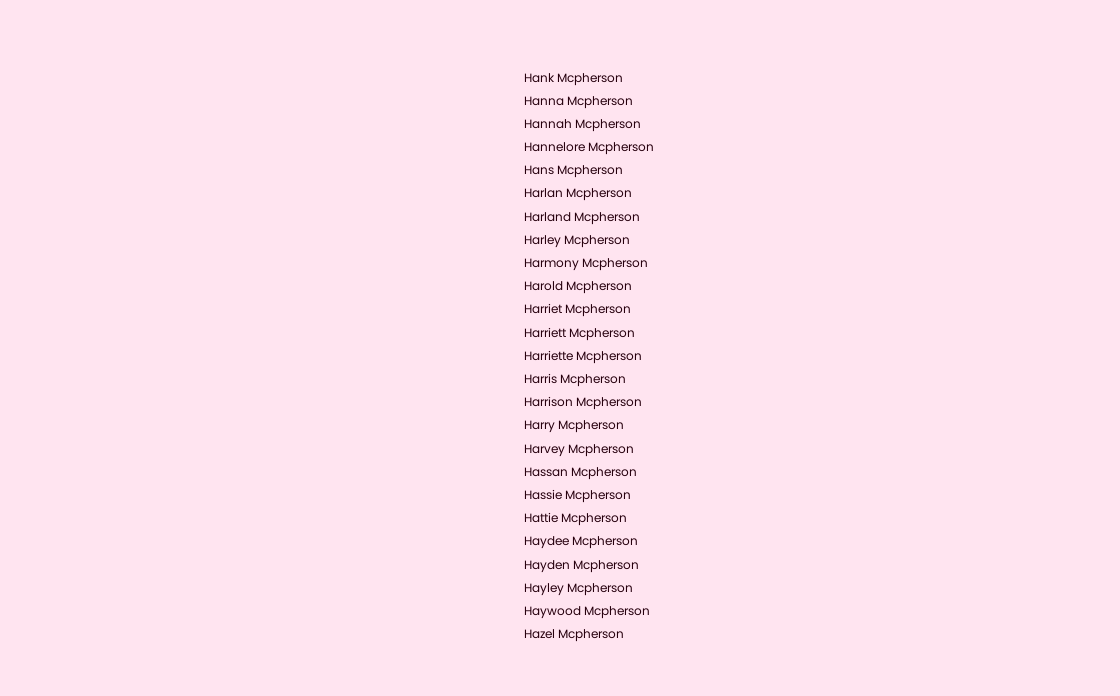Hank Mcpherson
Hanna Mcpherson
Hannah Mcpherson
Hannelore Mcpherson
Hans Mcpherson
Harlan Mcpherson
Harland Mcpherson
Harley Mcpherson
Harmony Mcpherson
Harold Mcpherson
Harriet Mcpherson
Harriett Mcpherson
Harriette Mcpherson
Harris Mcpherson
Harrison Mcpherson
Harry Mcpherson
Harvey Mcpherson
Hassan Mcpherson
Hassie Mcpherson
Hattie Mcpherson
Haydee Mcpherson
Hayden Mcpherson
Hayley Mcpherson
Haywood Mcpherson
Hazel Mcpherson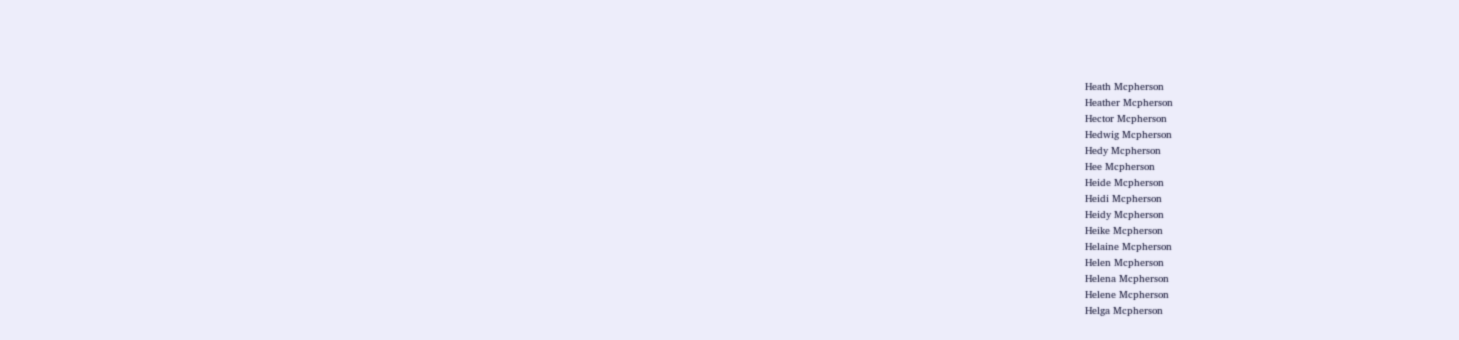Heath Mcpherson
Heather Mcpherson
Hector Mcpherson
Hedwig Mcpherson
Hedy Mcpherson
Hee Mcpherson
Heide Mcpherson
Heidi Mcpherson
Heidy Mcpherson
Heike Mcpherson
Helaine Mcpherson
Helen Mcpherson
Helena Mcpherson
Helene Mcpherson
Helga Mcpherson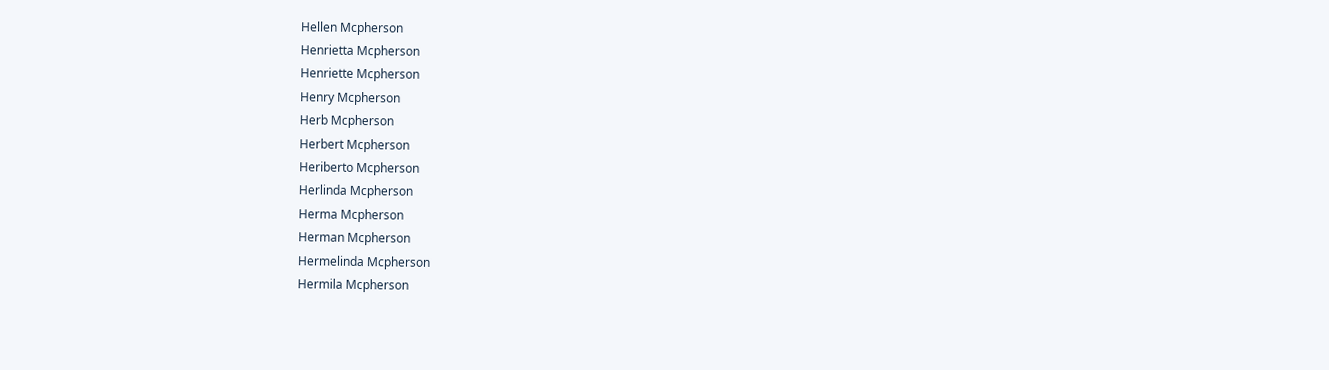Hellen Mcpherson
Henrietta Mcpherson
Henriette Mcpherson
Henry Mcpherson
Herb Mcpherson
Herbert Mcpherson
Heriberto Mcpherson
Herlinda Mcpherson
Herma Mcpherson
Herman Mcpherson
Hermelinda Mcpherson
Hermila Mcpherson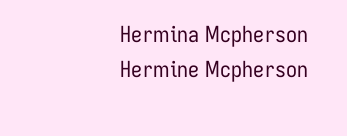Hermina Mcpherson
Hermine Mcpherson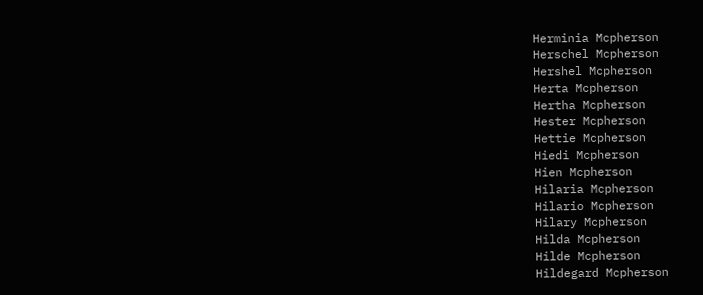Herminia Mcpherson
Herschel Mcpherson
Hershel Mcpherson
Herta Mcpherson
Hertha Mcpherson
Hester Mcpherson
Hettie Mcpherson
Hiedi Mcpherson
Hien Mcpherson
Hilaria Mcpherson
Hilario Mcpherson
Hilary Mcpherson
Hilda Mcpherson
Hilde Mcpherson
Hildegard Mcpherson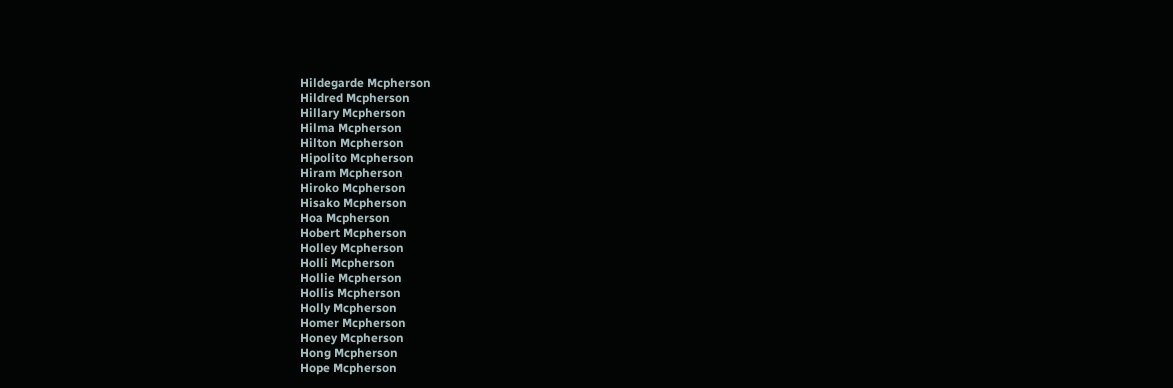Hildegarde Mcpherson
Hildred Mcpherson
Hillary Mcpherson
Hilma Mcpherson
Hilton Mcpherson
Hipolito Mcpherson
Hiram Mcpherson
Hiroko Mcpherson
Hisako Mcpherson
Hoa Mcpherson
Hobert Mcpherson
Holley Mcpherson
Holli Mcpherson
Hollie Mcpherson
Hollis Mcpherson
Holly Mcpherson
Homer Mcpherson
Honey Mcpherson
Hong Mcpherson
Hope Mcpherson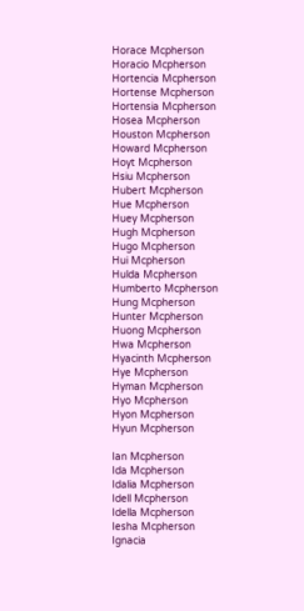Horace Mcpherson
Horacio Mcpherson
Hortencia Mcpherson
Hortense Mcpherson
Hortensia Mcpherson
Hosea Mcpherson
Houston Mcpherson
Howard Mcpherson
Hoyt Mcpherson
Hsiu Mcpherson
Hubert Mcpherson
Hue Mcpherson
Huey Mcpherson
Hugh Mcpherson
Hugo Mcpherson
Hui Mcpherson
Hulda Mcpherson
Humberto Mcpherson
Hung Mcpherson
Hunter Mcpherson
Huong Mcpherson
Hwa Mcpherson
Hyacinth Mcpherson
Hye Mcpherson
Hyman Mcpherson
Hyo Mcpherson
Hyon Mcpherson
Hyun Mcpherson

Ian Mcpherson
Ida Mcpherson
Idalia Mcpherson
Idell Mcpherson
Idella Mcpherson
Iesha Mcpherson
Ignacia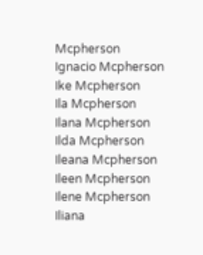Mcpherson
Ignacio Mcpherson
Ike Mcpherson
Ila Mcpherson
Ilana Mcpherson
Ilda Mcpherson
Ileana Mcpherson
Ileen Mcpherson
Ilene Mcpherson
Iliana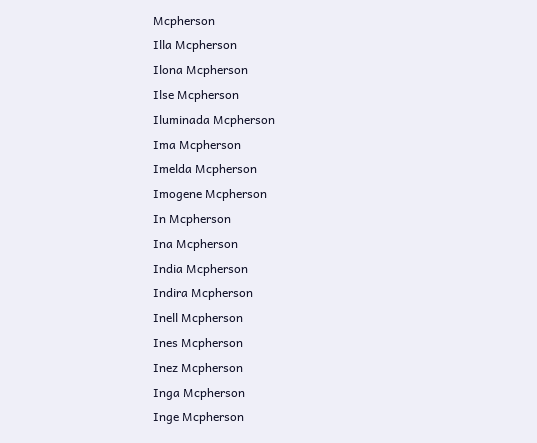Mcpherson
Illa Mcpherson
Ilona Mcpherson
Ilse Mcpherson
Iluminada Mcpherson
Ima Mcpherson
Imelda Mcpherson
Imogene Mcpherson
In Mcpherson
Ina Mcpherson
India Mcpherson
Indira Mcpherson
Inell Mcpherson
Ines Mcpherson
Inez Mcpherson
Inga Mcpherson
Inge Mcpherson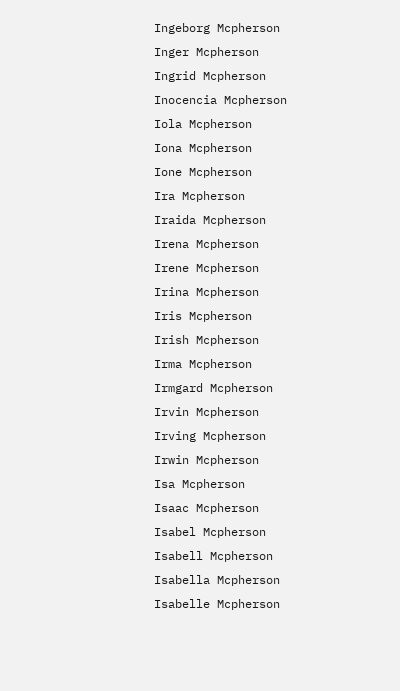Ingeborg Mcpherson
Inger Mcpherson
Ingrid Mcpherson
Inocencia Mcpherson
Iola Mcpherson
Iona Mcpherson
Ione Mcpherson
Ira Mcpherson
Iraida Mcpherson
Irena Mcpherson
Irene Mcpherson
Irina Mcpherson
Iris Mcpherson
Irish Mcpherson
Irma Mcpherson
Irmgard Mcpherson
Irvin Mcpherson
Irving Mcpherson
Irwin Mcpherson
Isa Mcpherson
Isaac Mcpherson
Isabel Mcpherson
Isabell Mcpherson
Isabella Mcpherson
Isabelle Mcpherson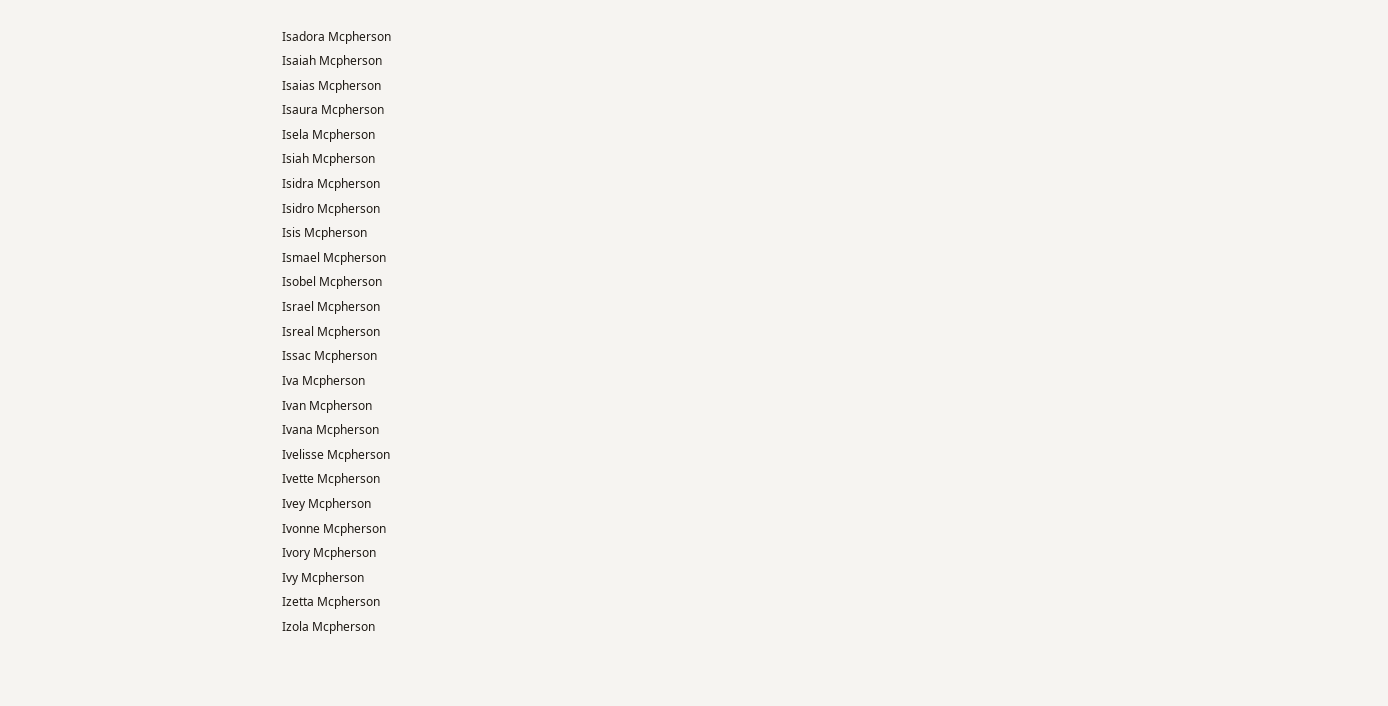Isadora Mcpherson
Isaiah Mcpherson
Isaias Mcpherson
Isaura Mcpherson
Isela Mcpherson
Isiah Mcpherson
Isidra Mcpherson
Isidro Mcpherson
Isis Mcpherson
Ismael Mcpherson
Isobel Mcpherson
Israel Mcpherson
Isreal Mcpherson
Issac Mcpherson
Iva Mcpherson
Ivan Mcpherson
Ivana Mcpherson
Ivelisse Mcpherson
Ivette Mcpherson
Ivey Mcpherson
Ivonne Mcpherson
Ivory Mcpherson
Ivy Mcpherson
Izetta Mcpherson
Izola Mcpherson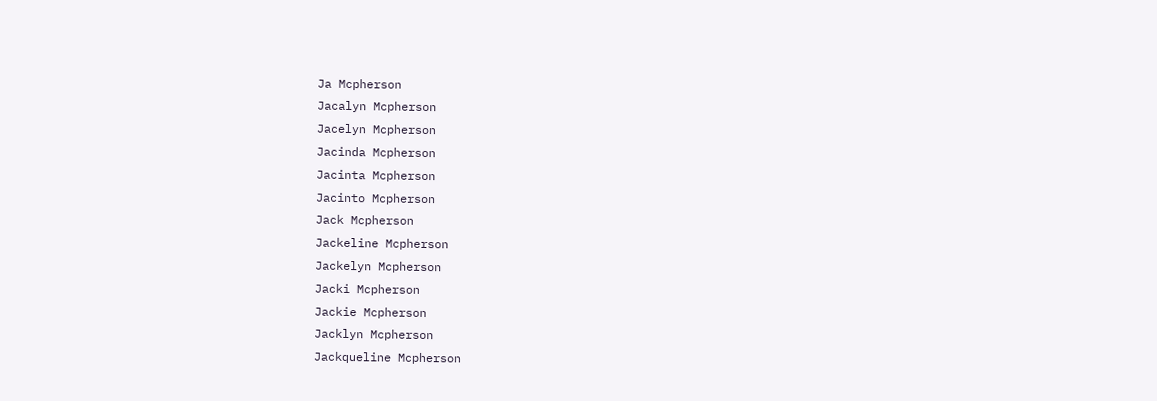Ja Mcpherson
Jacalyn Mcpherson
Jacelyn Mcpherson
Jacinda Mcpherson
Jacinta Mcpherson
Jacinto Mcpherson
Jack Mcpherson
Jackeline Mcpherson
Jackelyn Mcpherson
Jacki Mcpherson
Jackie Mcpherson
Jacklyn Mcpherson
Jackqueline Mcpherson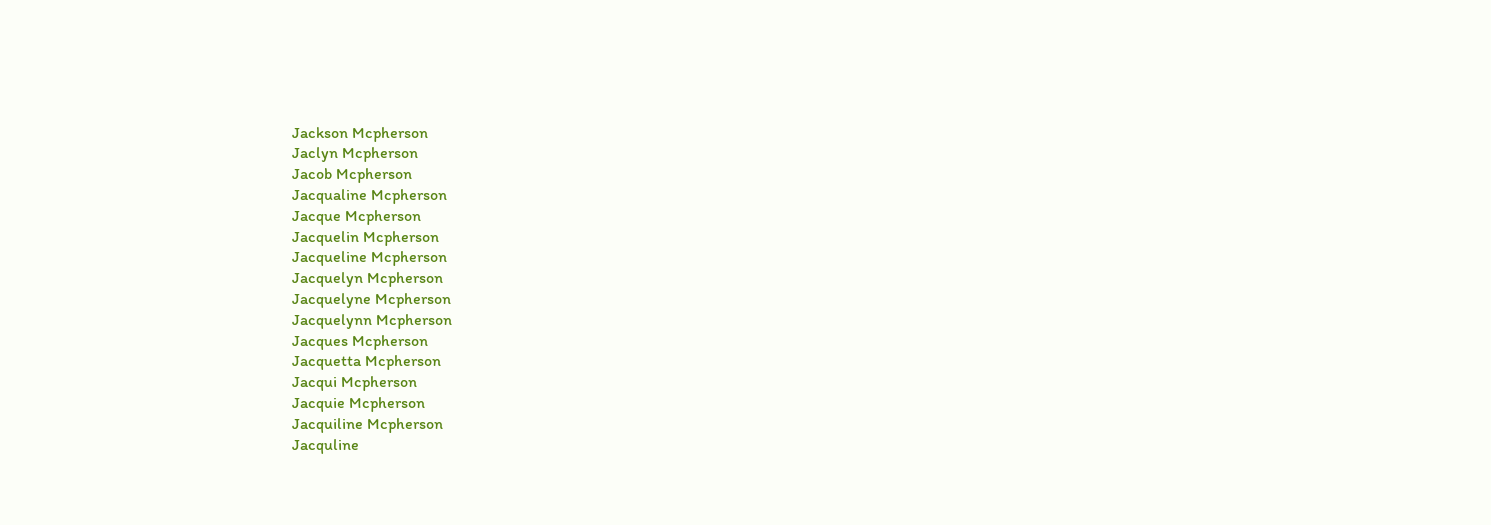Jackson Mcpherson
Jaclyn Mcpherson
Jacob Mcpherson
Jacqualine Mcpherson
Jacque Mcpherson
Jacquelin Mcpherson
Jacqueline Mcpherson
Jacquelyn Mcpherson
Jacquelyne Mcpherson
Jacquelynn Mcpherson
Jacques Mcpherson
Jacquetta Mcpherson
Jacqui Mcpherson
Jacquie Mcpherson
Jacquiline Mcpherson
Jacquline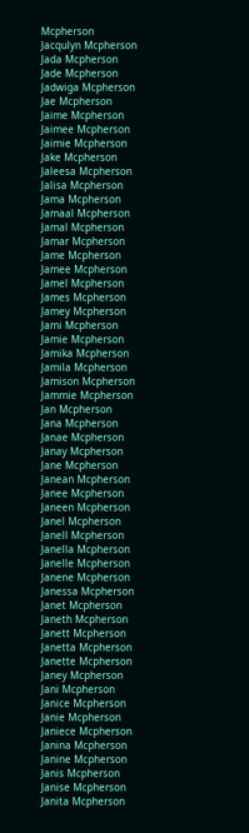Mcpherson
Jacqulyn Mcpherson
Jada Mcpherson
Jade Mcpherson
Jadwiga Mcpherson
Jae Mcpherson
Jaime Mcpherson
Jaimee Mcpherson
Jaimie Mcpherson
Jake Mcpherson
Jaleesa Mcpherson
Jalisa Mcpherson
Jama Mcpherson
Jamaal Mcpherson
Jamal Mcpherson
Jamar Mcpherson
Jame Mcpherson
Jamee Mcpherson
Jamel Mcpherson
James Mcpherson
Jamey Mcpherson
Jami Mcpherson
Jamie Mcpherson
Jamika Mcpherson
Jamila Mcpherson
Jamison Mcpherson
Jammie Mcpherson
Jan Mcpherson
Jana Mcpherson
Janae Mcpherson
Janay Mcpherson
Jane Mcpherson
Janean Mcpherson
Janee Mcpherson
Janeen Mcpherson
Janel Mcpherson
Janell Mcpherson
Janella Mcpherson
Janelle Mcpherson
Janene Mcpherson
Janessa Mcpherson
Janet Mcpherson
Janeth Mcpherson
Janett Mcpherson
Janetta Mcpherson
Janette Mcpherson
Janey Mcpherson
Jani Mcpherson
Janice Mcpherson
Janie Mcpherson
Janiece Mcpherson
Janina Mcpherson
Janine Mcpherson
Janis Mcpherson
Janise Mcpherson
Janita Mcpherson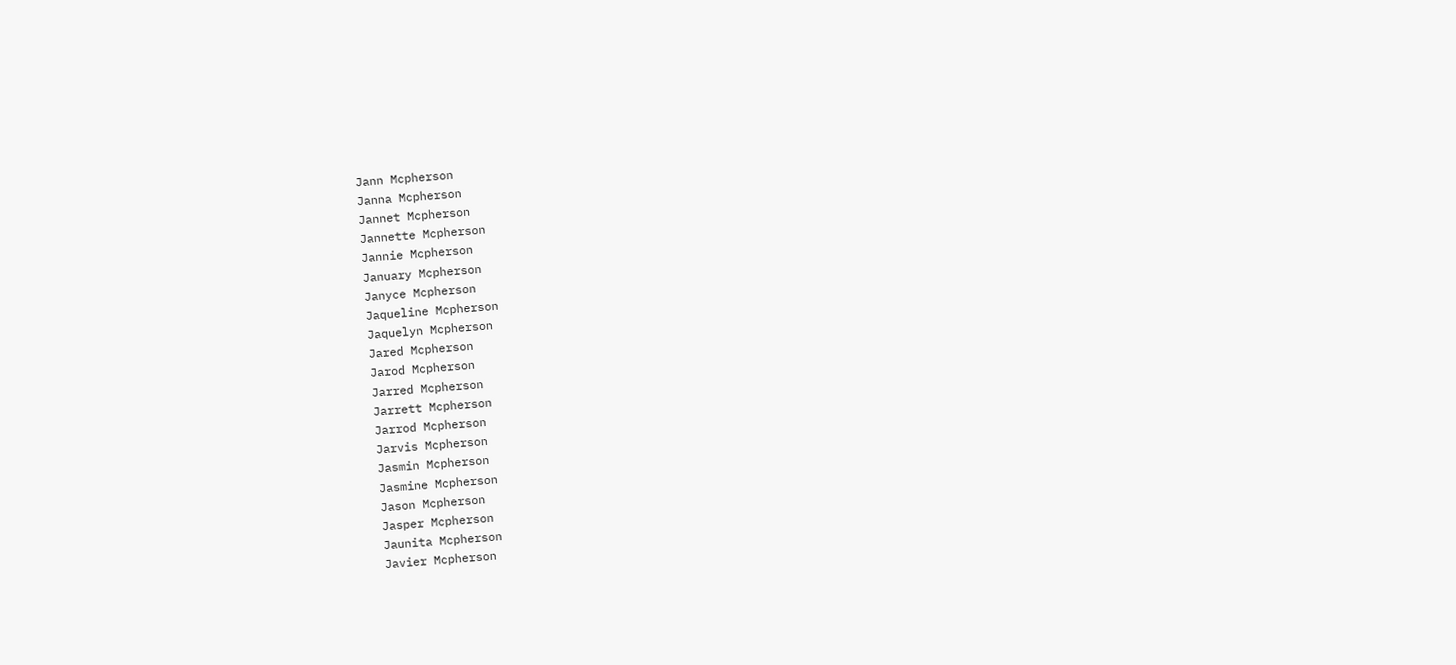Jann Mcpherson
Janna Mcpherson
Jannet Mcpherson
Jannette Mcpherson
Jannie Mcpherson
January Mcpherson
Janyce Mcpherson
Jaqueline Mcpherson
Jaquelyn Mcpherson
Jared Mcpherson
Jarod Mcpherson
Jarred Mcpherson
Jarrett Mcpherson
Jarrod Mcpherson
Jarvis Mcpherson
Jasmin Mcpherson
Jasmine Mcpherson
Jason Mcpherson
Jasper Mcpherson
Jaunita Mcpherson
Javier Mcpherson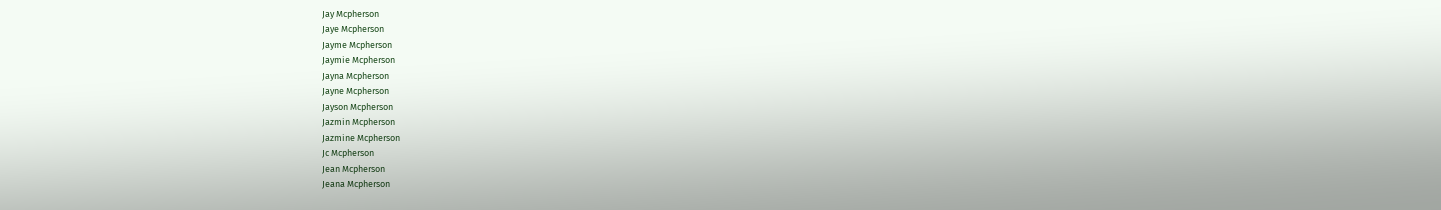Jay Mcpherson
Jaye Mcpherson
Jayme Mcpherson
Jaymie Mcpherson
Jayna Mcpherson
Jayne Mcpherson
Jayson Mcpherson
Jazmin Mcpherson
Jazmine Mcpherson
Jc Mcpherson
Jean Mcpherson
Jeana Mcpherson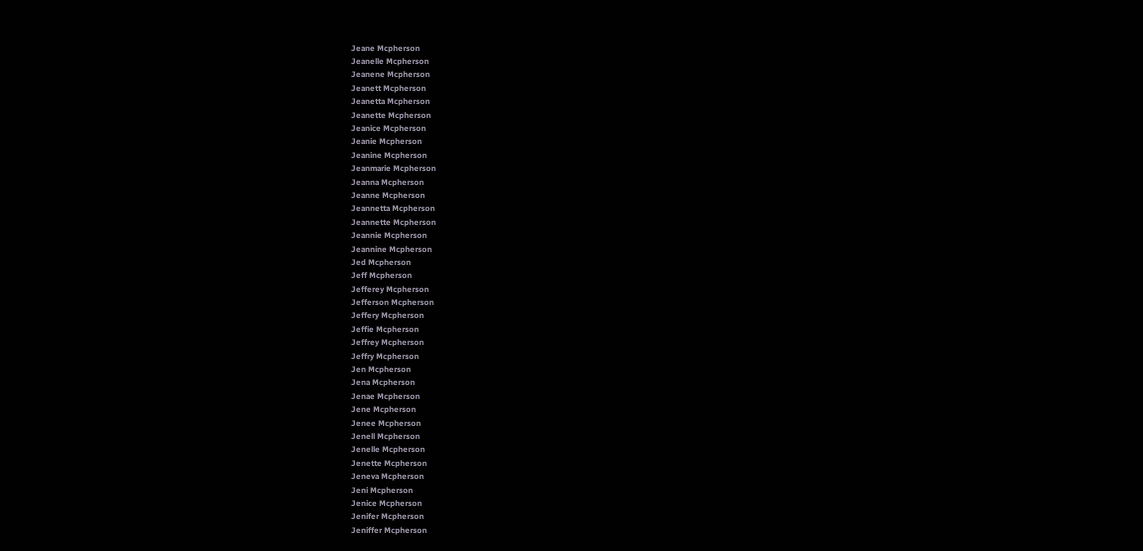Jeane Mcpherson
Jeanelle Mcpherson
Jeanene Mcpherson
Jeanett Mcpherson
Jeanetta Mcpherson
Jeanette Mcpherson
Jeanice Mcpherson
Jeanie Mcpherson
Jeanine Mcpherson
Jeanmarie Mcpherson
Jeanna Mcpherson
Jeanne Mcpherson
Jeannetta Mcpherson
Jeannette Mcpherson
Jeannie Mcpherson
Jeannine Mcpherson
Jed Mcpherson
Jeff Mcpherson
Jefferey Mcpherson
Jefferson Mcpherson
Jeffery Mcpherson
Jeffie Mcpherson
Jeffrey Mcpherson
Jeffry Mcpherson
Jen Mcpherson
Jena Mcpherson
Jenae Mcpherson
Jene Mcpherson
Jenee Mcpherson
Jenell Mcpherson
Jenelle Mcpherson
Jenette Mcpherson
Jeneva Mcpherson
Jeni Mcpherson
Jenice Mcpherson
Jenifer Mcpherson
Jeniffer Mcpherson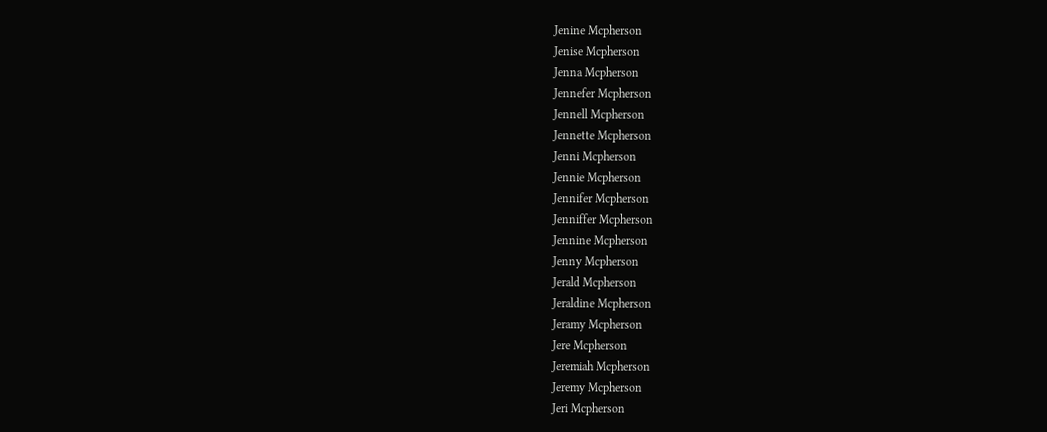Jenine Mcpherson
Jenise Mcpherson
Jenna Mcpherson
Jennefer Mcpherson
Jennell Mcpherson
Jennette Mcpherson
Jenni Mcpherson
Jennie Mcpherson
Jennifer Mcpherson
Jenniffer Mcpherson
Jennine Mcpherson
Jenny Mcpherson
Jerald Mcpherson
Jeraldine Mcpherson
Jeramy Mcpherson
Jere Mcpherson
Jeremiah Mcpherson
Jeremy Mcpherson
Jeri Mcpherson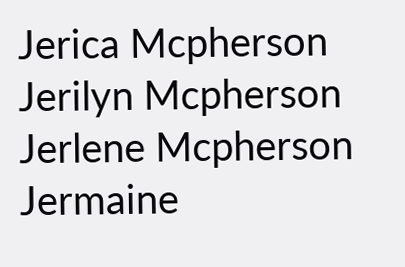Jerica Mcpherson
Jerilyn Mcpherson
Jerlene Mcpherson
Jermaine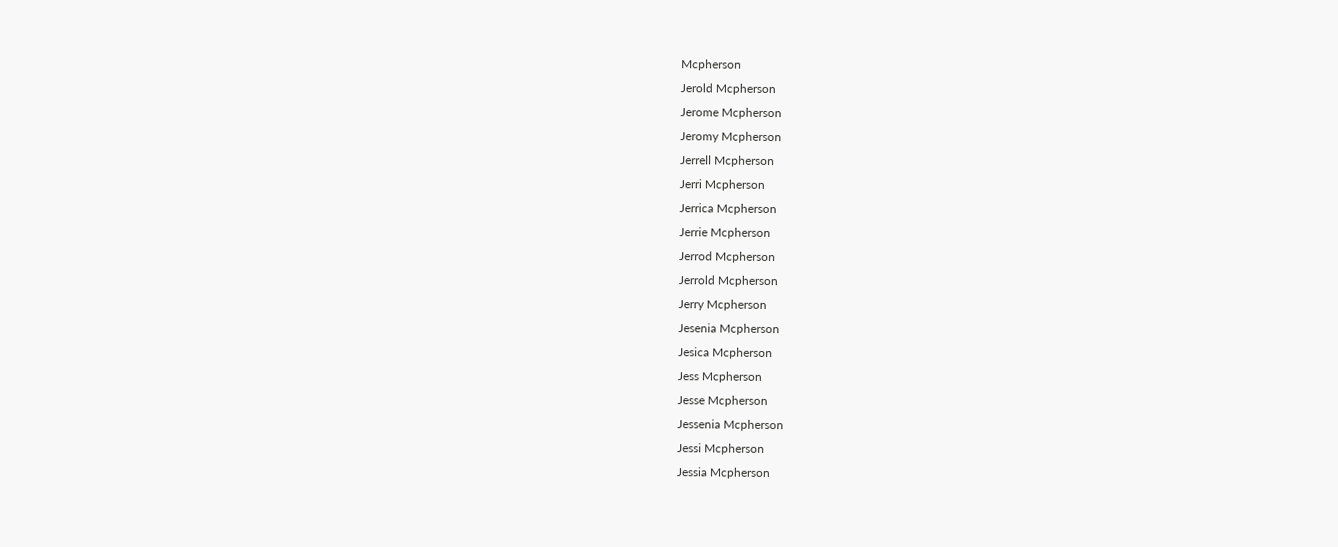Mcpherson
Jerold Mcpherson
Jerome Mcpherson
Jeromy Mcpherson
Jerrell Mcpherson
Jerri Mcpherson
Jerrica Mcpherson
Jerrie Mcpherson
Jerrod Mcpherson
Jerrold Mcpherson
Jerry Mcpherson
Jesenia Mcpherson
Jesica Mcpherson
Jess Mcpherson
Jesse Mcpherson
Jessenia Mcpherson
Jessi Mcpherson
Jessia Mcpherson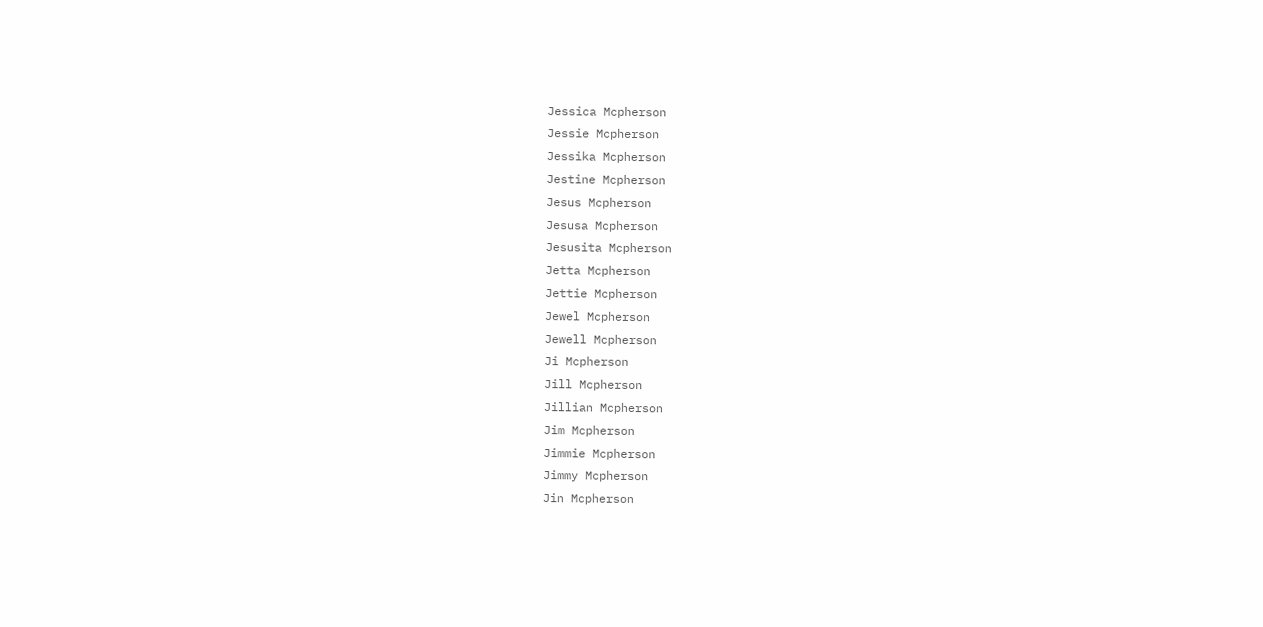Jessica Mcpherson
Jessie Mcpherson
Jessika Mcpherson
Jestine Mcpherson
Jesus Mcpherson
Jesusa Mcpherson
Jesusita Mcpherson
Jetta Mcpherson
Jettie Mcpherson
Jewel Mcpherson
Jewell Mcpherson
Ji Mcpherson
Jill Mcpherson
Jillian Mcpherson
Jim Mcpherson
Jimmie Mcpherson
Jimmy Mcpherson
Jin Mcpherson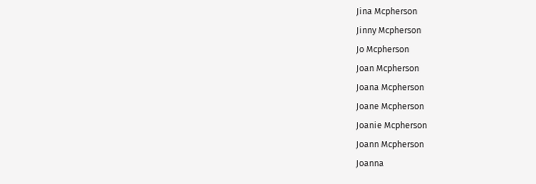Jina Mcpherson
Jinny Mcpherson
Jo Mcpherson
Joan Mcpherson
Joana Mcpherson
Joane Mcpherson
Joanie Mcpherson
Joann Mcpherson
Joanna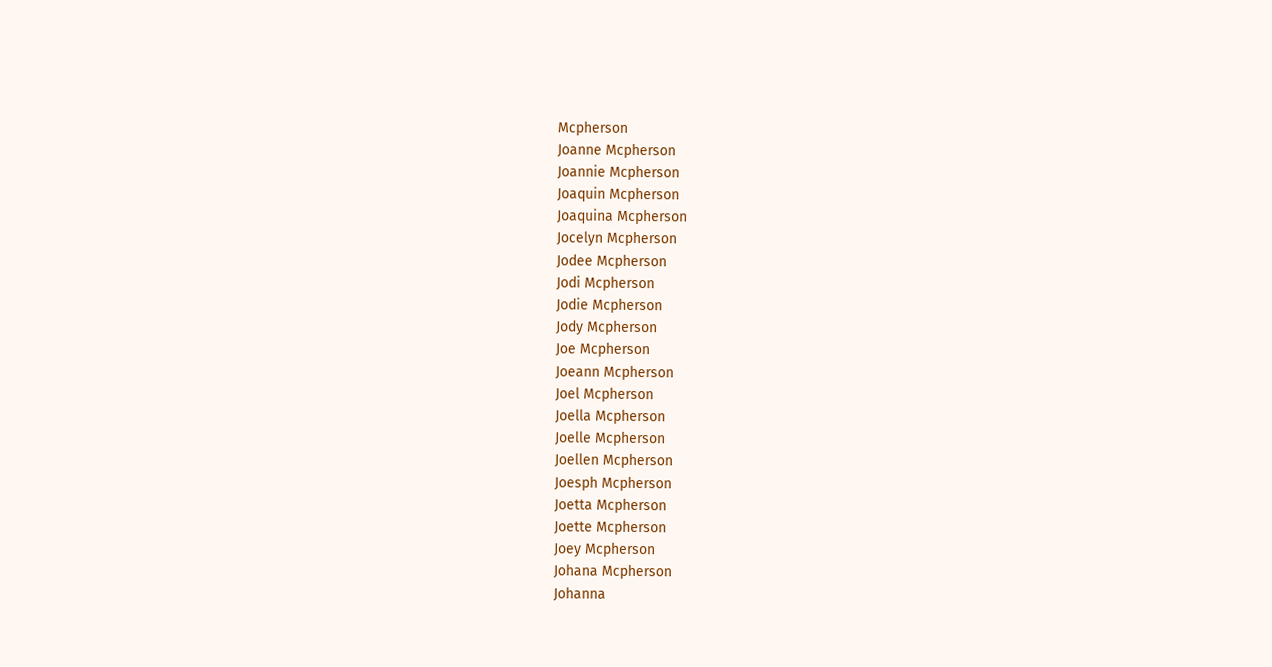Mcpherson
Joanne Mcpherson
Joannie Mcpherson
Joaquin Mcpherson
Joaquina Mcpherson
Jocelyn Mcpherson
Jodee Mcpherson
Jodi Mcpherson
Jodie Mcpherson
Jody Mcpherson
Joe Mcpherson
Joeann Mcpherson
Joel Mcpherson
Joella Mcpherson
Joelle Mcpherson
Joellen Mcpherson
Joesph Mcpherson
Joetta Mcpherson
Joette Mcpherson
Joey Mcpherson
Johana Mcpherson
Johanna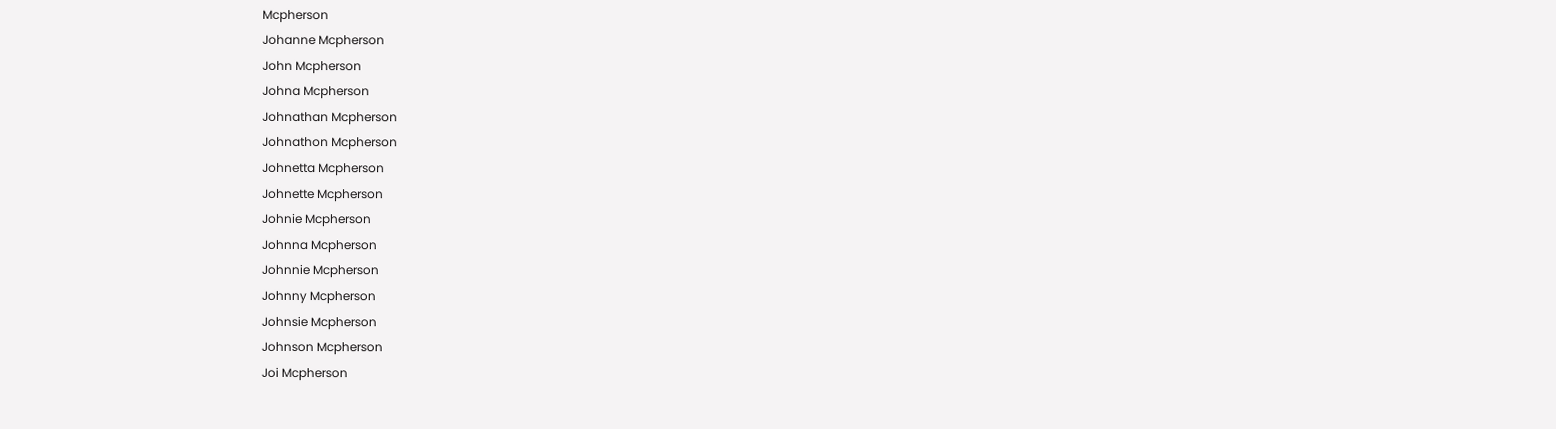Mcpherson
Johanne Mcpherson
John Mcpherson
Johna Mcpherson
Johnathan Mcpherson
Johnathon Mcpherson
Johnetta Mcpherson
Johnette Mcpherson
Johnie Mcpherson
Johnna Mcpherson
Johnnie Mcpherson
Johnny Mcpherson
Johnsie Mcpherson
Johnson Mcpherson
Joi Mcpherson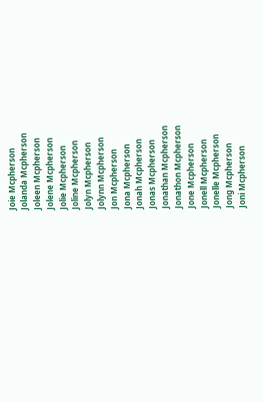Joie Mcpherson
Jolanda Mcpherson
Joleen Mcpherson
Jolene Mcpherson
Jolie Mcpherson
Joline Mcpherson
Jolyn Mcpherson
Jolynn Mcpherson
Jon Mcpherson
Jona Mcpherson
Jonah Mcpherson
Jonas Mcpherson
Jonathan Mcpherson
Jonathon Mcpherson
Jone Mcpherson
Jonell Mcpherson
Jonelle Mcpherson
Jong Mcpherson
Joni Mcpherson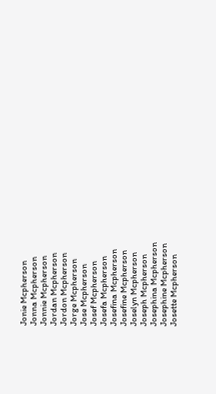Jonie Mcpherson
Jonna Mcpherson
Jonnie Mcpherson
Jordan Mcpherson
Jordon Mcpherson
Jorge Mcpherson
Jose Mcpherson
Josef Mcpherson
Josefa Mcpherson
Josefina Mcpherson
Josefine Mcpherson
Joselyn Mcpherson
Joseph Mcpherson
Josephina Mcpherson
Josephine Mcpherson
Josette Mcpherson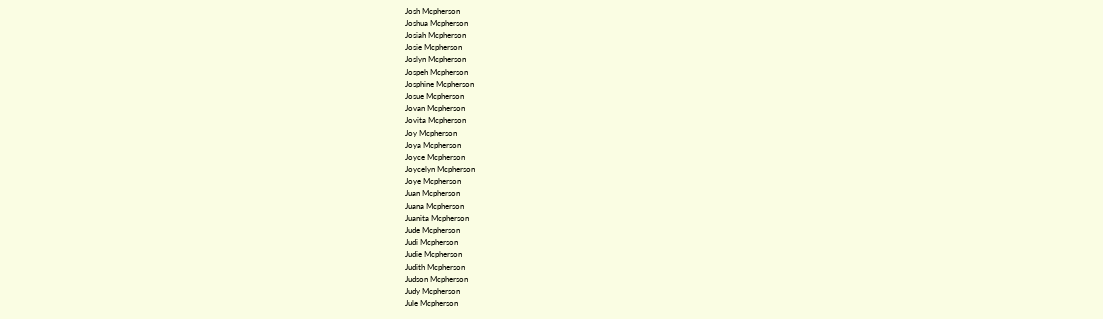Josh Mcpherson
Joshua Mcpherson
Josiah Mcpherson
Josie Mcpherson
Joslyn Mcpherson
Jospeh Mcpherson
Josphine Mcpherson
Josue Mcpherson
Jovan Mcpherson
Jovita Mcpherson
Joy Mcpherson
Joya Mcpherson
Joyce Mcpherson
Joycelyn Mcpherson
Joye Mcpherson
Juan Mcpherson
Juana Mcpherson
Juanita Mcpherson
Jude Mcpherson
Judi Mcpherson
Judie Mcpherson
Judith Mcpherson
Judson Mcpherson
Judy Mcpherson
Jule Mcpherson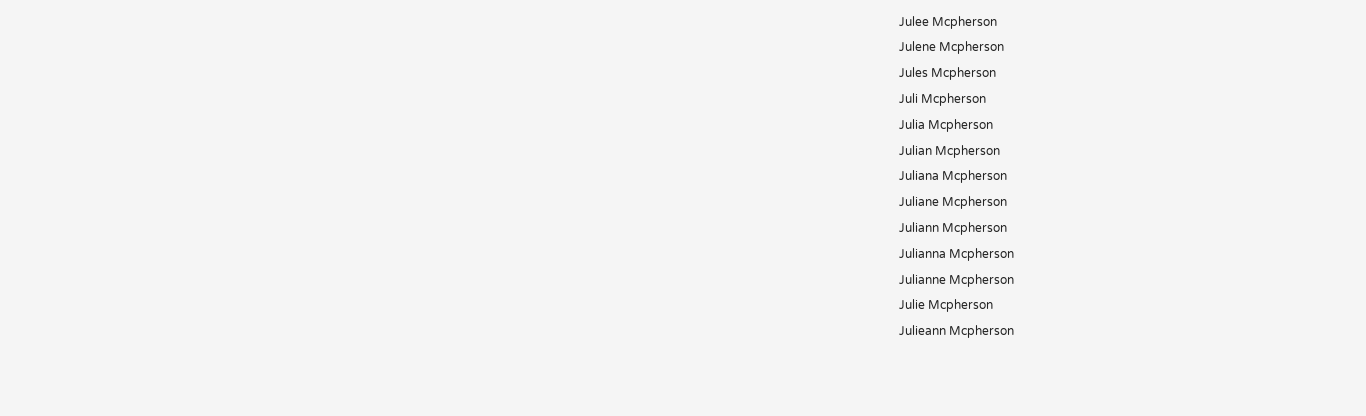Julee Mcpherson
Julene Mcpherson
Jules Mcpherson
Juli Mcpherson
Julia Mcpherson
Julian Mcpherson
Juliana Mcpherson
Juliane Mcpherson
Juliann Mcpherson
Julianna Mcpherson
Julianne Mcpherson
Julie Mcpherson
Julieann Mcpherson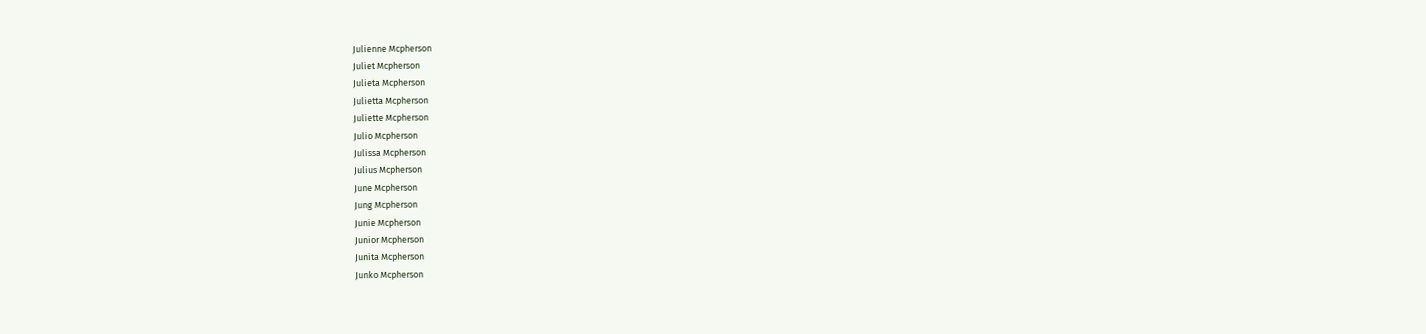Julienne Mcpherson
Juliet Mcpherson
Julieta Mcpherson
Julietta Mcpherson
Juliette Mcpherson
Julio Mcpherson
Julissa Mcpherson
Julius Mcpherson
June Mcpherson
Jung Mcpherson
Junie Mcpherson
Junior Mcpherson
Junita Mcpherson
Junko Mcpherson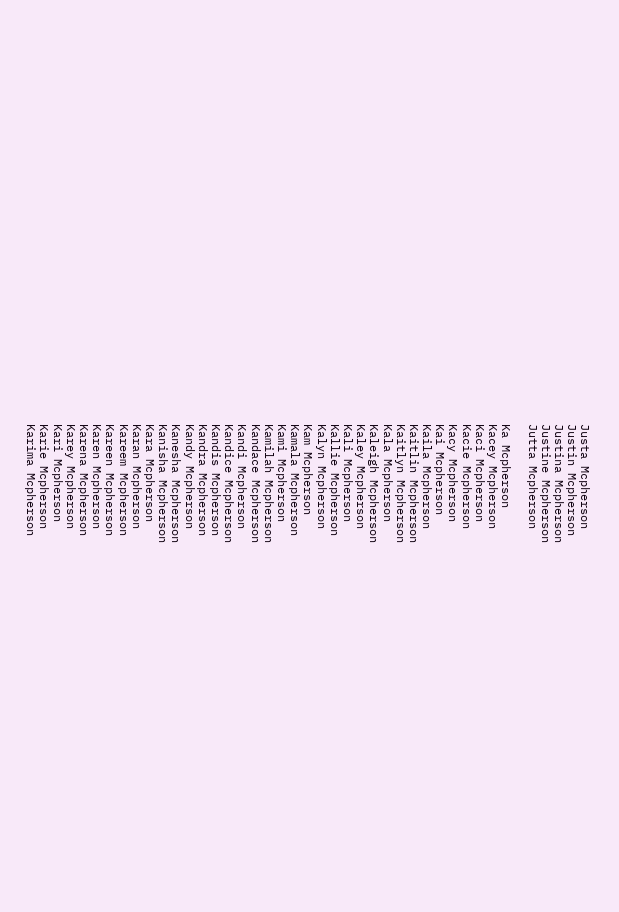Justa Mcpherson
Justin Mcpherson
Justina Mcpherson
Justine Mcpherson
Jutta Mcpherson

Ka Mcpherson
Kacey Mcpherson
Kaci Mcpherson
Kacie Mcpherson
Kacy Mcpherson
Kai Mcpherson
Kaila Mcpherson
Kaitlin Mcpherson
Kaitlyn Mcpherson
Kala Mcpherson
Kaleigh Mcpherson
Kaley Mcpherson
Kali Mcpherson
Kallie Mcpherson
Kalyn Mcpherson
Kam Mcpherson
Kamala Mcpherson
Kami Mcpherson
Kamilah Mcpherson
Kandace Mcpherson
Kandi Mcpherson
Kandice Mcpherson
Kandis Mcpherson
Kandra Mcpherson
Kandy Mcpherson
Kanesha Mcpherson
Kanisha Mcpherson
Kara Mcpherson
Karan Mcpherson
Kareem Mcpherson
Kareen Mcpherson
Karen Mcpherson
Karena Mcpherson
Karey Mcpherson
Kari Mcpherson
Karie Mcpherson
Karima Mcpherson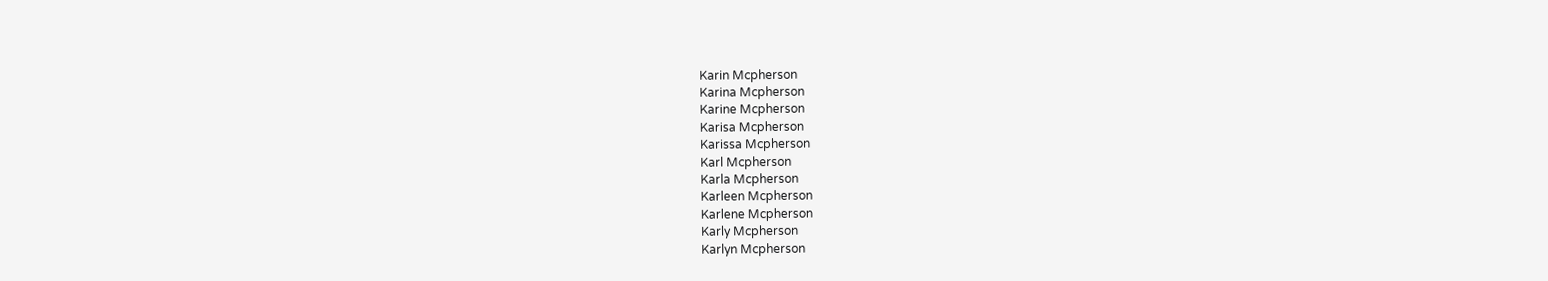Karin Mcpherson
Karina Mcpherson
Karine Mcpherson
Karisa Mcpherson
Karissa Mcpherson
Karl Mcpherson
Karla Mcpherson
Karleen Mcpherson
Karlene Mcpherson
Karly Mcpherson
Karlyn Mcpherson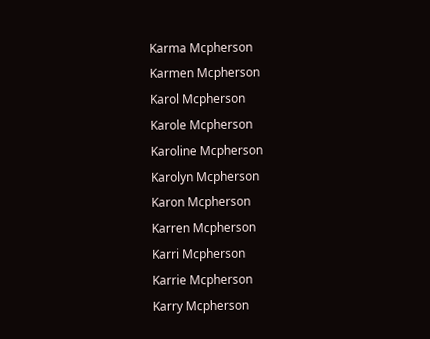Karma Mcpherson
Karmen Mcpherson
Karol Mcpherson
Karole Mcpherson
Karoline Mcpherson
Karolyn Mcpherson
Karon Mcpherson
Karren Mcpherson
Karri Mcpherson
Karrie Mcpherson
Karry Mcpherson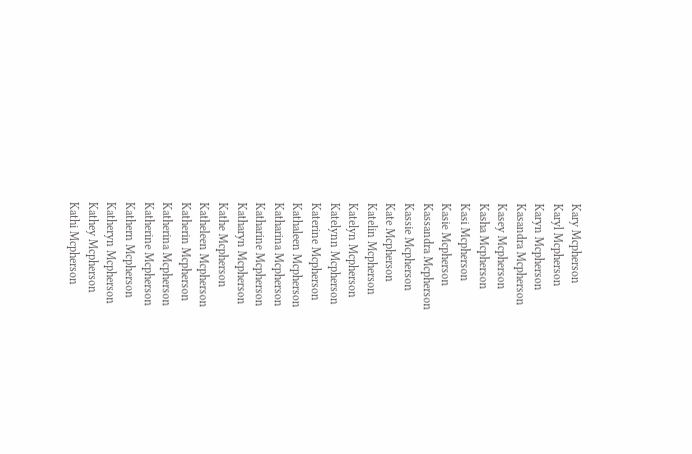Kary Mcpherson
Karyl Mcpherson
Karyn Mcpherson
Kasandra Mcpherson
Kasey Mcpherson
Kasha Mcpherson
Kasi Mcpherson
Kasie Mcpherson
Kassandra Mcpherson
Kassie Mcpherson
Kate Mcpherson
Katelin Mcpherson
Katelyn Mcpherson
Katelynn Mcpherson
Katerine Mcpherson
Kathaleen Mcpherson
Katharina Mcpherson
Katharine Mcpherson
Katharyn Mcpherson
Kathe Mcpherson
Katheleen Mcpherson
Katherin Mcpherson
Katherina Mcpherson
Katherine Mcpherson
Kathern Mcpherson
Katheryn Mcpherson
Kathey Mcpherson
Kathi Mcpherson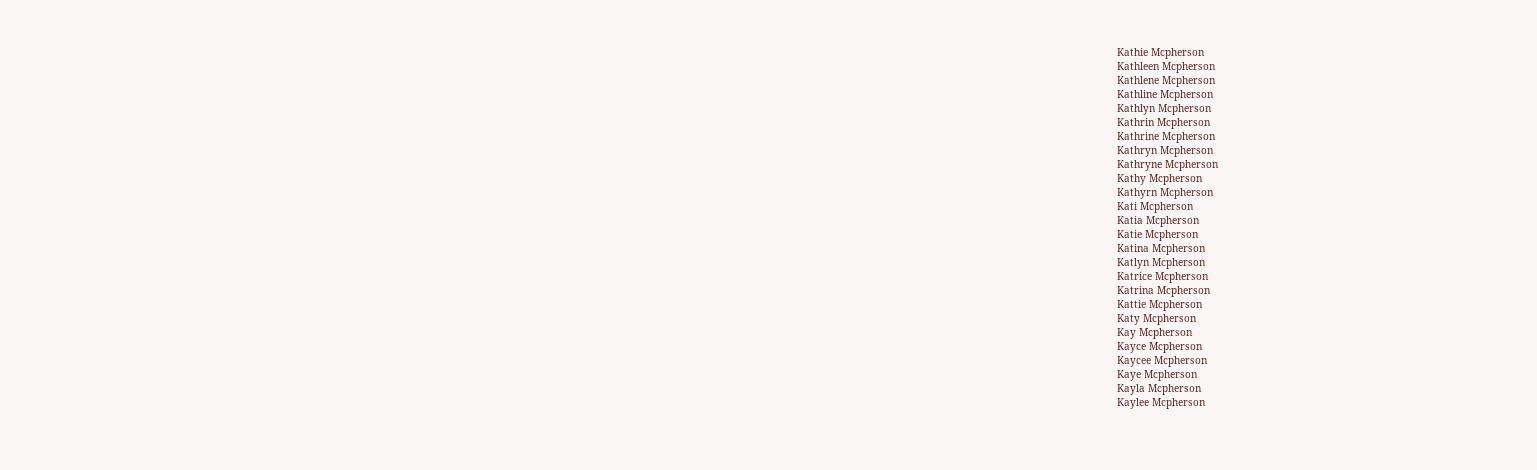Kathie Mcpherson
Kathleen Mcpherson
Kathlene Mcpherson
Kathline Mcpherson
Kathlyn Mcpherson
Kathrin Mcpherson
Kathrine Mcpherson
Kathryn Mcpherson
Kathryne Mcpherson
Kathy Mcpherson
Kathyrn Mcpherson
Kati Mcpherson
Katia Mcpherson
Katie Mcpherson
Katina Mcpherson
Katlyn Mcpherson
Katrice Mcpherson
Katrina Mcpherson
Kattie Mcpherson
Katy Mcpherson
Kay Mcpherson
Kayce Mcpherson
Kaycee Mcpherson
Kaye Mcpherson
Kayla Mcpherson
Kaylee Mcpherson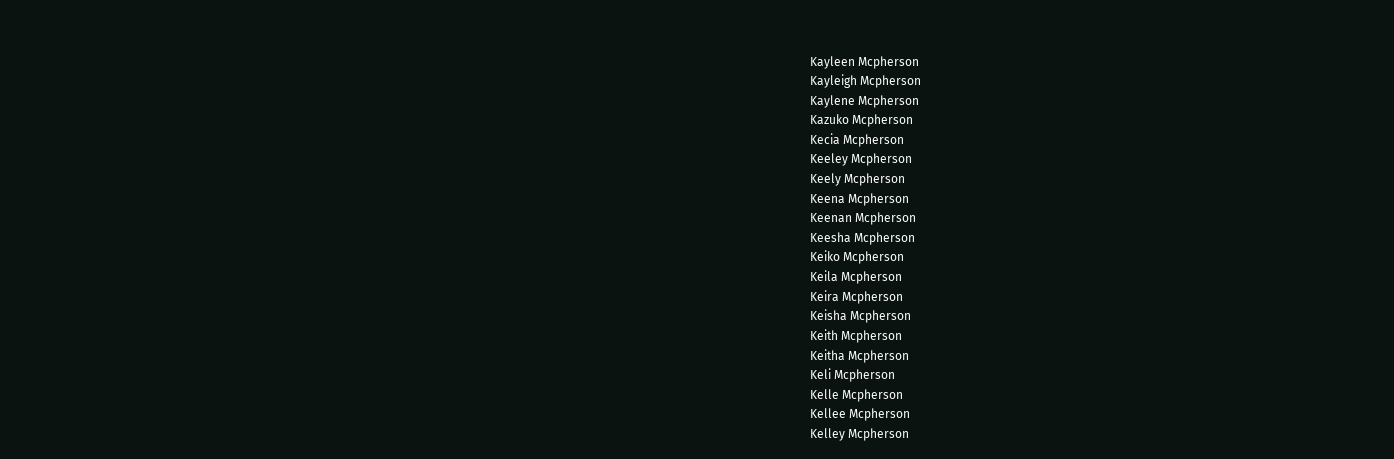Kayleen Mcpherson
Kayleigh Mcpherson
Kaylene Mcpherson
Kazuko Mcpherson
Kecia Mcpherson
Keeley Mcpherson
Keely Mcpherson
Keena Mcpherson
Keenan Mcpherson
Keesha Mcpherson
Keiko Mcpherson
Keila Mcpherson
Keira Mcpherson
Keisha Mcpherson
Keith Mcpherson
Keitha Mcpherson
Keli Mcpherson
Kelle Mcpherson
Kellee Mcpherson
Kelley Mcpherson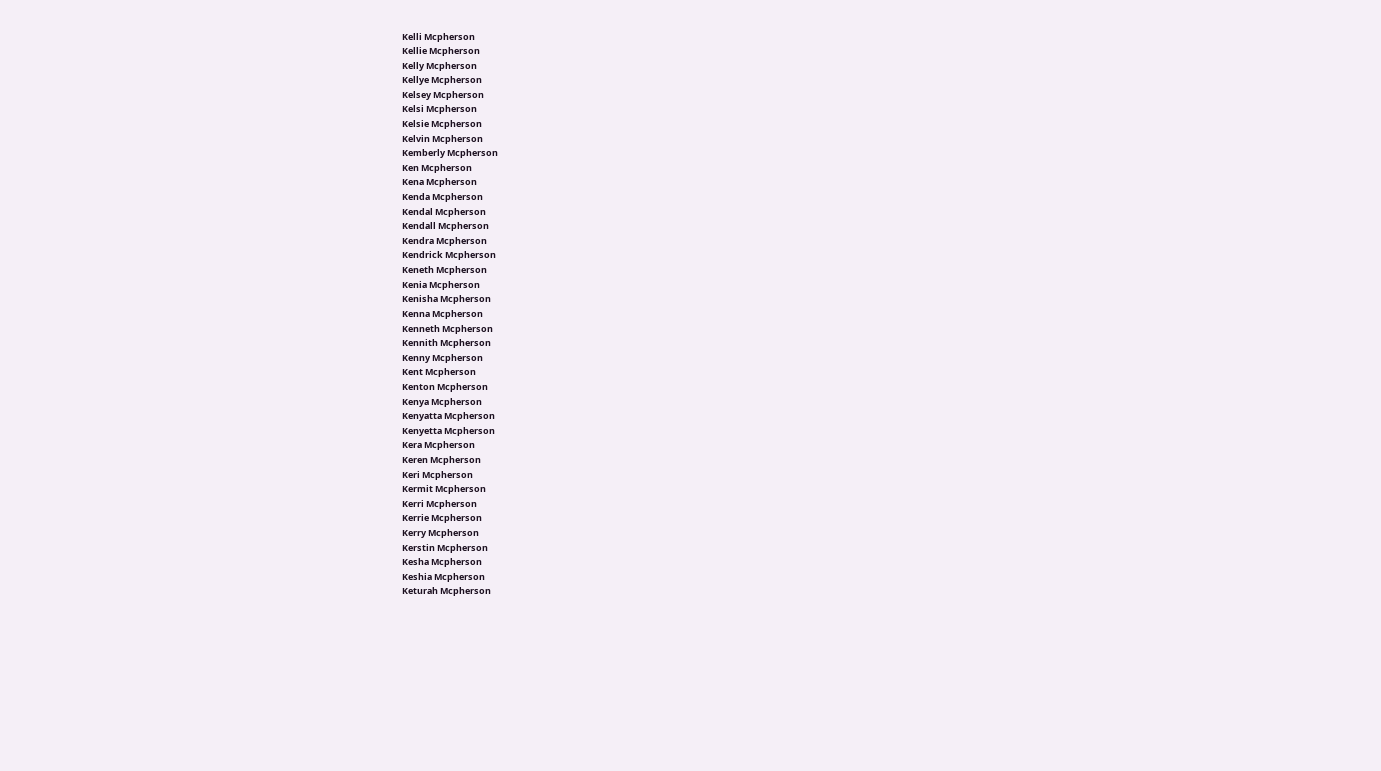Kelli Mcpherson
Kellie Mcpherson
Kelly Mcpherson
Kellye Mcpherson
Kelsey Mcpherson
Kelsi Mcpherson
Kelsie Mcpherson
Kelvin Mcpherson
Kemberly Mcpherson
Ken Mcpherson
Kena Mcpherson
Kenda Mcpherson
Kendal Mcpherson
Kendall Mcpherson
Kendra Mcpherson
Kendrick Mcpherson
Keneth Mcpherson
Kenia Mcpherson
Kenisha Mcpherson
Kenna Mcpherson
Kenneth Mcpherson
Kennith Mcpherson
Kenny Mcpherson
Kent Mcpherson
Kenton Mcpherson
Kenya Mcpherson
Kenyatta Mcpherson
Kenyetta Mcpherson
Kera Mcpherson
Keren Mcpherson
Keri Mcpherson
Kermit Mcpherson
Kerri Mcpherson
Kerrie Mcpherson
Kerry Mcpherson
Kerstin Mcpherson
Kesha Mcpherson
Keshia Mcpherson
Keturah Mcpherson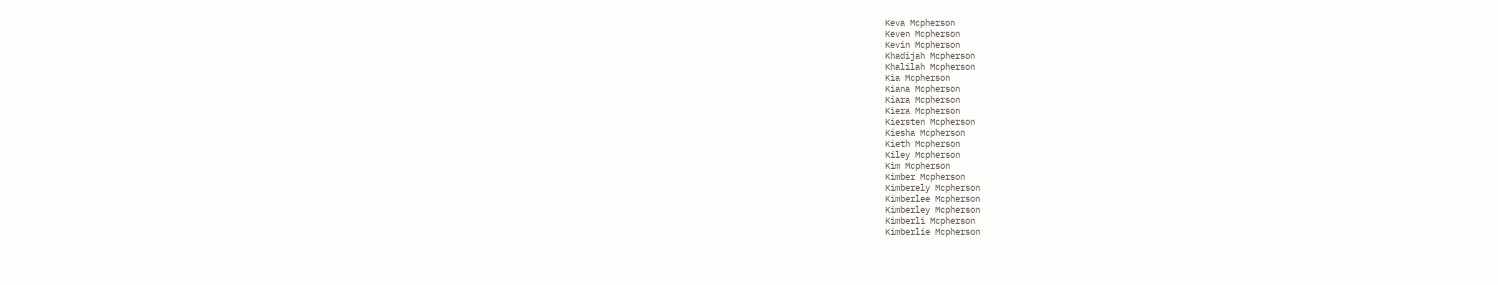Keva Mcpherson
Keven Mcpherson
Kevin Mcpherson
Khadijah Mcpherson
Khalilah Mcpherson
Kia Mcpherson
Kiana Mcpherson
Kiara Mcpherson
Kiera Mcpherson
Kiersten Mcpherson
Kiesha Mcpherson
Kieth Mcpherson
Kiley Mcpherson
Kim Mcpherson
Kimber Mcpherson
Kimberely Mcpherson
Kimberlee Mcpherson
Kimberley Mcpherson
Kimberli Mcpherson
Kimberlie Mcpherson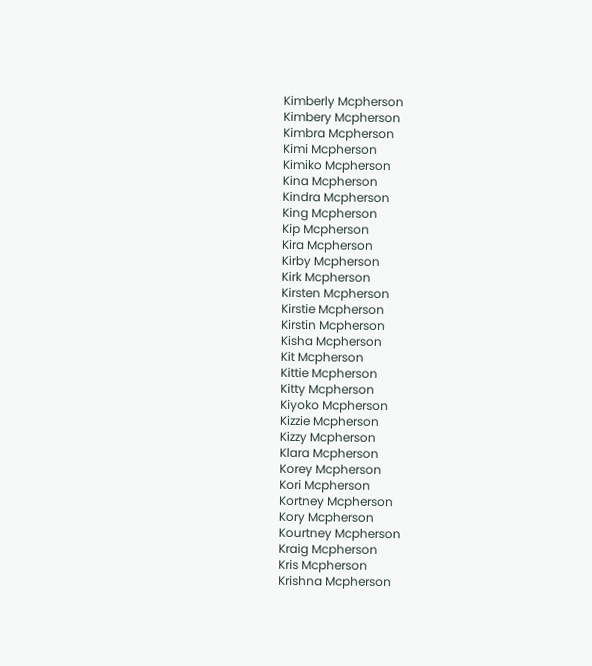Kimberly Mcpherson
Kimbery Mcpherson
Kimbra Mcpherson
Kimi Mcpherson
Kimiko Mcpherson
Kina Mcpherson
Kindra Mcpherson
King Mcpherson
Kip Mcpherson
Kira Mcpherson
Kirby Mcpherson
Kirk Mcpherson
Kirsten Mcpherson
Kirstie Mcpherson
Kirstin Mcpherson
Kisha Mcpherson
Kit Mcpherson
Kittie Mcpherson
Kitty Mcpherson
Kiyoko Mcpherson
Kizzie Mcpherson
Kizzy Mcpherson
Klara Mcpherson
Korey Mcpherson
Kori Mcpherson
Kortney Mcpherson
Kory Mcpherson
Kourtney Mcpherson
Kraig Mcpherson
Kris Mcpherson
Krishna Mcpherson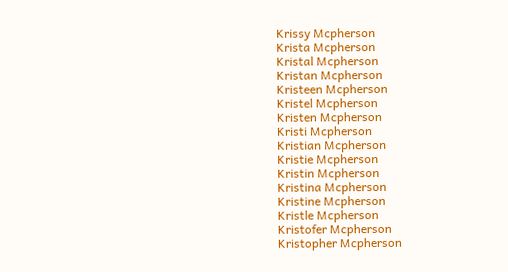Krissy Mcpherson
Krista Mcpherson
Kristal Mcpherson
Kristan Mcpherson
Kristeen Mcpherson
Kristel Mcpherson
Kristen Mcpherson
Kristi Mcpherson
Kristian Mcpherson
Kristie Mcpherson
Kristin Mcpherson
Kristina Mcpherson
Kristine Mcpherson
Kristle Mcpherson
Kristofer Mcpherson
Kristopher Mcpherson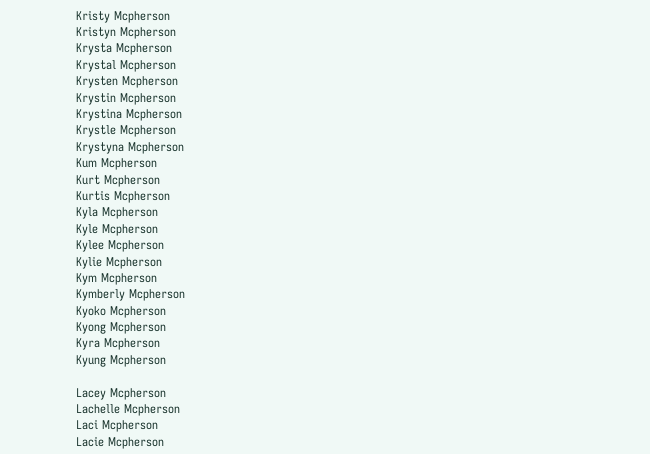Kristy Mcpherson
Kristyn Mcpherson
Krysta Mcpherson
Krystal Mcpherson
Krysten Mcpherson
Krystin Mcpherson
Krystina Mcpherson
Krystle Mcpherson
Krystyna Mcpherson
Kum Mcpherson
Kurt Mcpherson
Kurtis Mcpherson
Kyla Mcpherson
Kyle Mcpherson
Kylee Mcpherson
Kylie Mcpherson
Kym Mcpherson
Kymberly Mcpherson
Kyoko Mcpherson
Kyong Mcpherson
Kyra Mcpherson
Kyung Mcpherson

Lacey Mcpherson
Lachelle Mcpherson
Laci Mcpherson
Lacie Mcpherson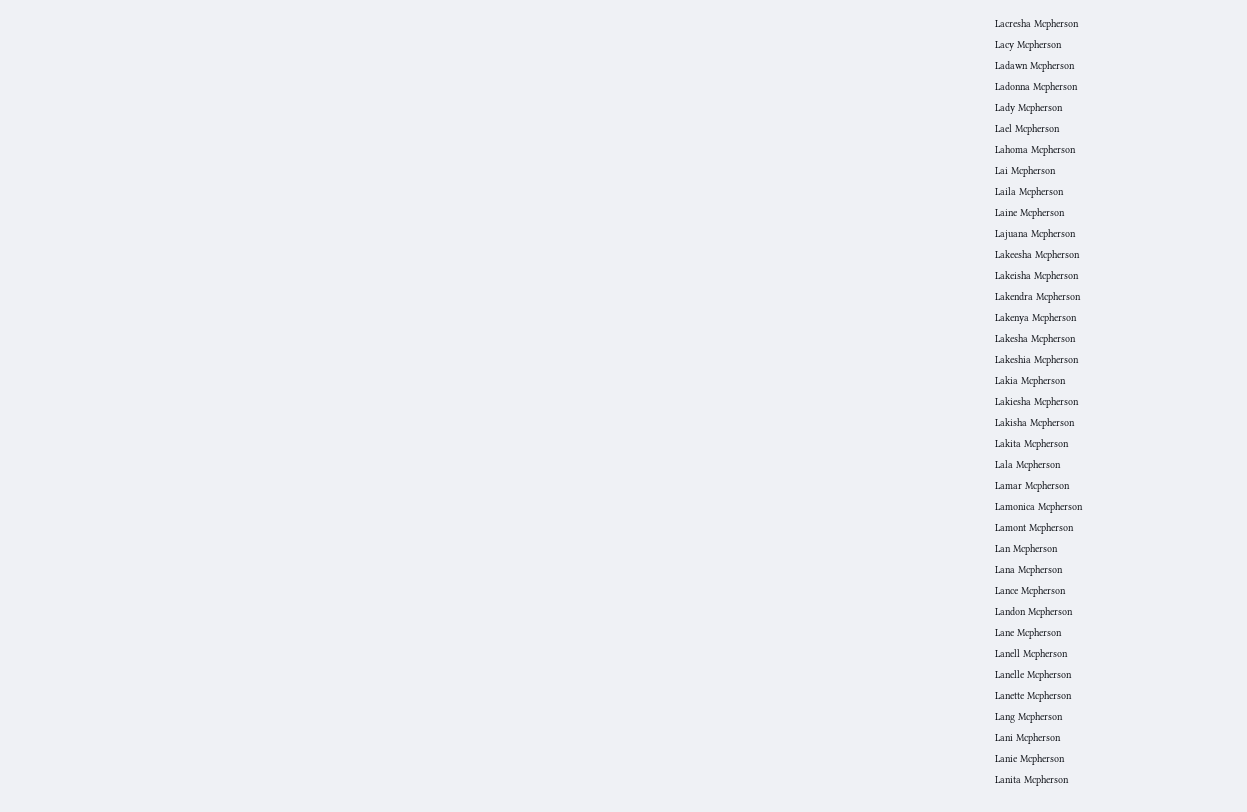Lacresha Mcpherson
Lacy Mcpherson
Ladawn Mcpherson
Ladonna Mcpherson
Lady Mcpherson
Lael Mcpherson
Lahoma Mcpherson
Lai Mcpherson
Laila Mcpherson
Laine Mcpherson
Lajuana Mcpherson
Lakeesha Mcpherson
Lakeisha Mcpherson
Lakendra Mcpherson
Lakenya Mcpherson
Lakesha Mcpherson
Lakeshia Mcpherson
Lakia Mcpherson
Lakiesha Mcpherson
Lakisha Mcpherson
Lakita Mcpherson
Lala Mcpherson
Lamar Mcpherson
Lamonica Mcpherson
Lamont Mcpherson
Lan Mcpherson
Lana Mcpherson
Lance Mcpherson
Landon Mcpherson
Lane Mcpherson
Lanell Mcpherson
Lanelle Mcpherson
Lanette Mcpherson
Lang Mcpherson
Lani Mcpherson
Lanie Mcpherson
Lanita Mcpherson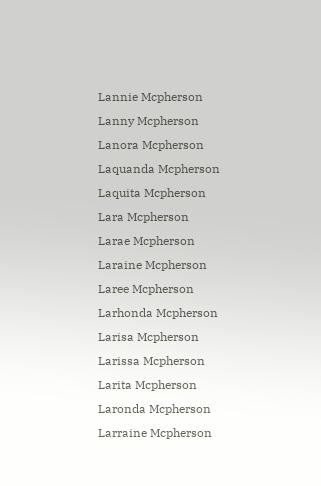Lannie Mcpherson
Lanny Mcpherson
Lanora Mcpherson
Laquanda Mcpherson
Laquita Mcpherson
Lara Mcpherson
Larae Mcpherson
Laraine Mcpherson
Laree Mcpherson
Larhonda Mcpherson
Larisa Mcpherson
Larissa Mcpherson
Larita Mcpherson
Laronda Mcpherson
Larraine Mcpherson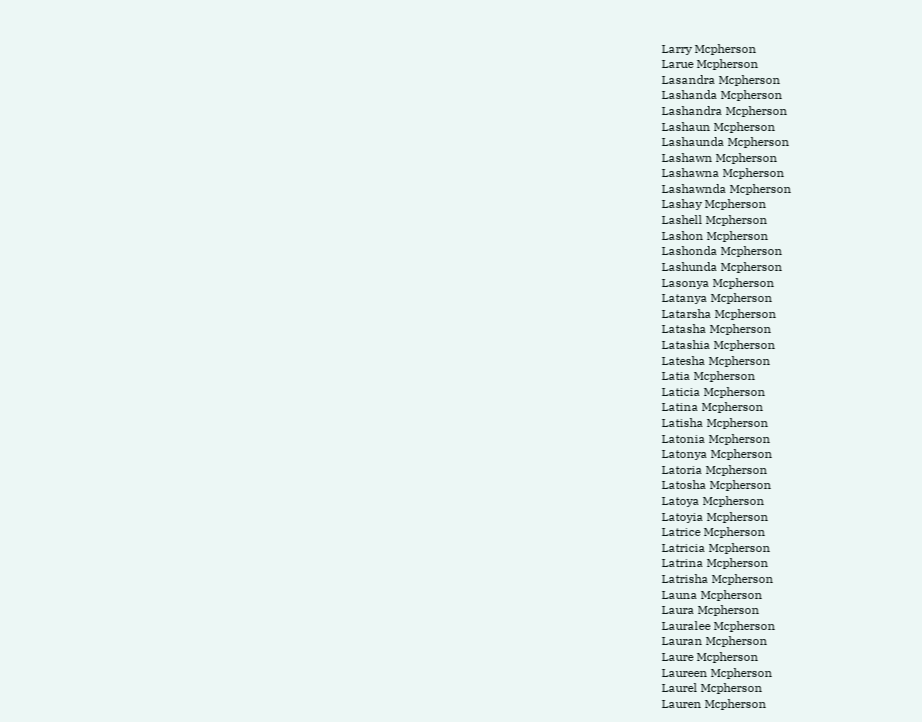Larry Mcpherson
Larue Mcpherson
Lasandra Mcpherson
Lashanda Mcpherson
Lashandra Mcpherson
Lashaun Mcpherson
Lashaunda Mcpherson
Lashawn Mcpherson
Lashawna Mcpherson
Lashawnda Mcpherson
Lashay Mcpherson
Lashell Mcpherson
Lashon Mcpherson
Lashonda Mcpherson
Lashunda Mcpherson
Lasonya Mcpherson
Latanya Mcpherson
Latarsha Mcpherson
Latasha Mcpherson
Latashia Mcpherson
Latesha Mcpherson
Latia Mcpherson
Laticia Mcpherson
Latina Mcpherson
Latisha Mcpherson
Latonia Mcpherson
Latonya Mcpherson
Latoria Mcpherson
Latosha Mcpherson
Latoya Mcpherson
Latoyia Mcpherson
Latrice Mcpherson
Latricia Mcpherson
Latrina Mcpherson
Latrisha Mcpherson
Launa Mcpherson
Laura Mcpherson
Lauralee Mcpherson
Lauran Mcpherson
Laure Mcpherson
Laureen Mcpherson
Laurel Mcpherson
Lauren Mcpherson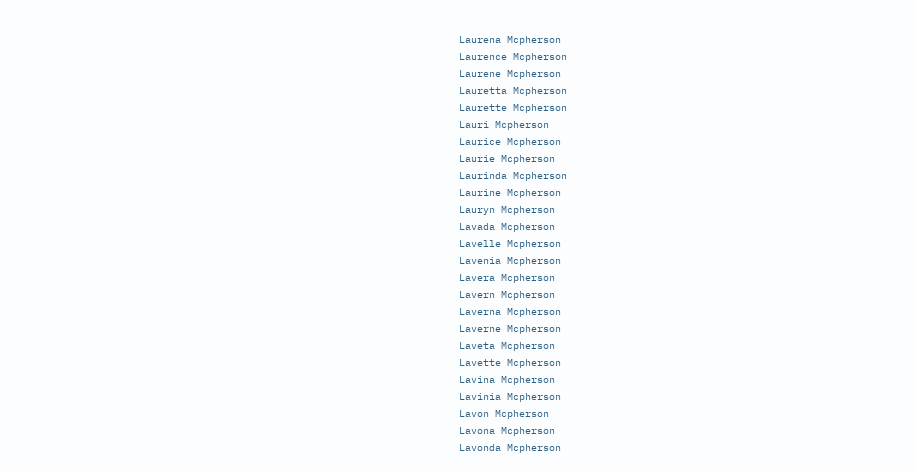Laurena Mcpherson
Laurence Mcpherson
Laurene Mcpherson
Lauretta Mcpherson
Laurette Mcpherson
Lauri Mcpherson
Laurice Mcpherson
Laurie Mcpherson
Laurinda Mcpherson
Laurine Mcpherson
Lauryn Mcpherson
Lavada Mcpherson
Lavelle Mcpherson
Lavenia Mcpherson
Lavera Mcpherson
Lavern Mcpherson
Laverna Mcpherson
Laverne Mcpherson
Laveta Mcpherson
Lavette Mcpherson
Lavina Mcpherson
Lavinia Mcpherson
Lavon Mcpherson
Lavona Mcpherson
Lavonda Mcpherson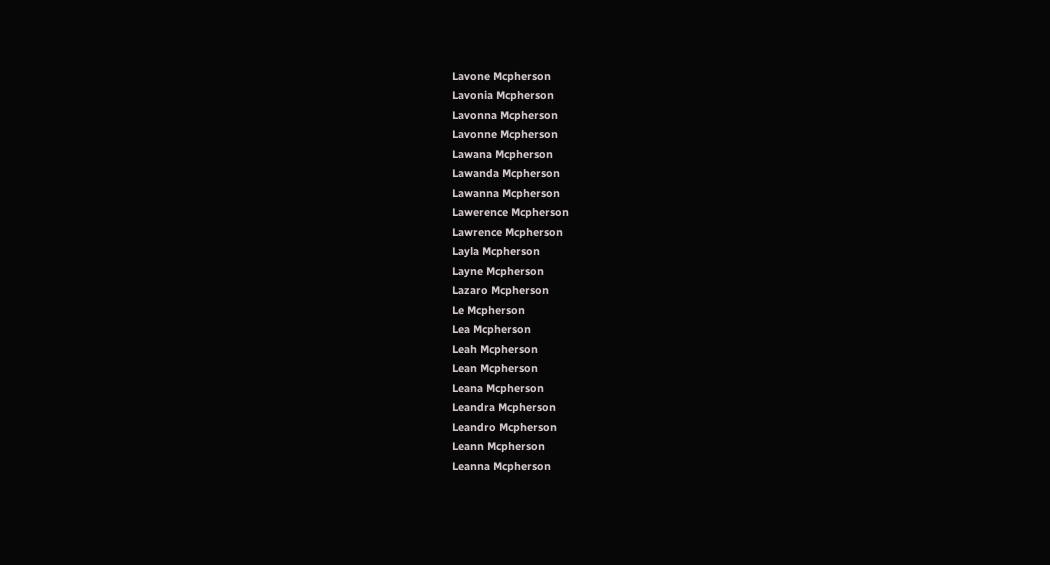Lavone Mcpherson
Lavonia Mcpherson
Lavonna Mcpherson
Lavonne Mcpherson
Lawana Mcpherson
Lawanda Mcpherson
Lawanna Mcpherson
Lawerence Mcpherson
Lawrence Mcpherson
Layla Mcpherson
Layne Mcpherson
Lazaro Mcpherson
Le Mcpherson
Lea Mcpherson
Leah Mcpherson
Lean Mcpherson
Leana Mcpherson
Leandra Mcpherson
Leandro Mcpherson
Leann Mcpherson
Leanna Mcpherson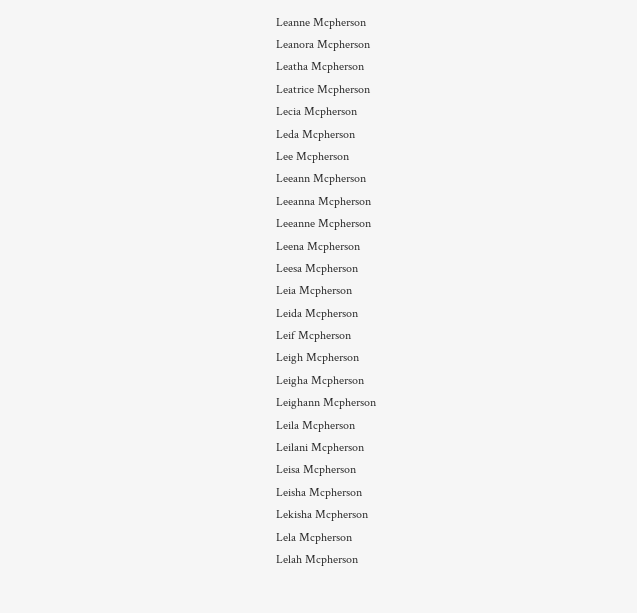Leanne Mcpherson
Leanora Mcpherson
Leatha Mcpherson
Leatrice Mcpherson
Lecia Mcpherson
Leda Mcpherson
Lee Mcpherson
Leeann Mcpherson
Leeanna Mcpherson
Leeanne Mcpherson
Leena Mcpherson
Leesa Mcpherson
Leia Mcpherson
Leida Mcpherson
Leif Mcpherson
Leigh Mcpherson
Leigha Mcpherson
Leighann Mcpherson
Leila Mcpherson
Leilani Mcpherson
Leisa Mcpherson
Leisha Mcpherson
Lekisha Mcpherson
Lela Mcpherson
Lelah Mcpherson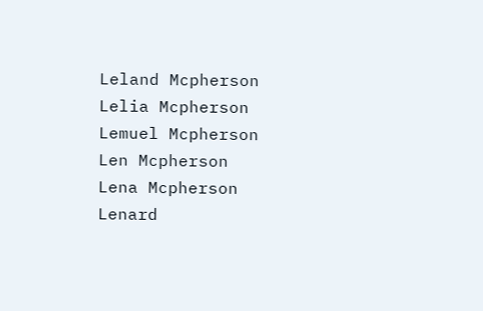Leland Mcpherson
Lelia Mcpherson
Lemuel Mcpherson
Len Mcpherson
Lena Mcpherson
Lenard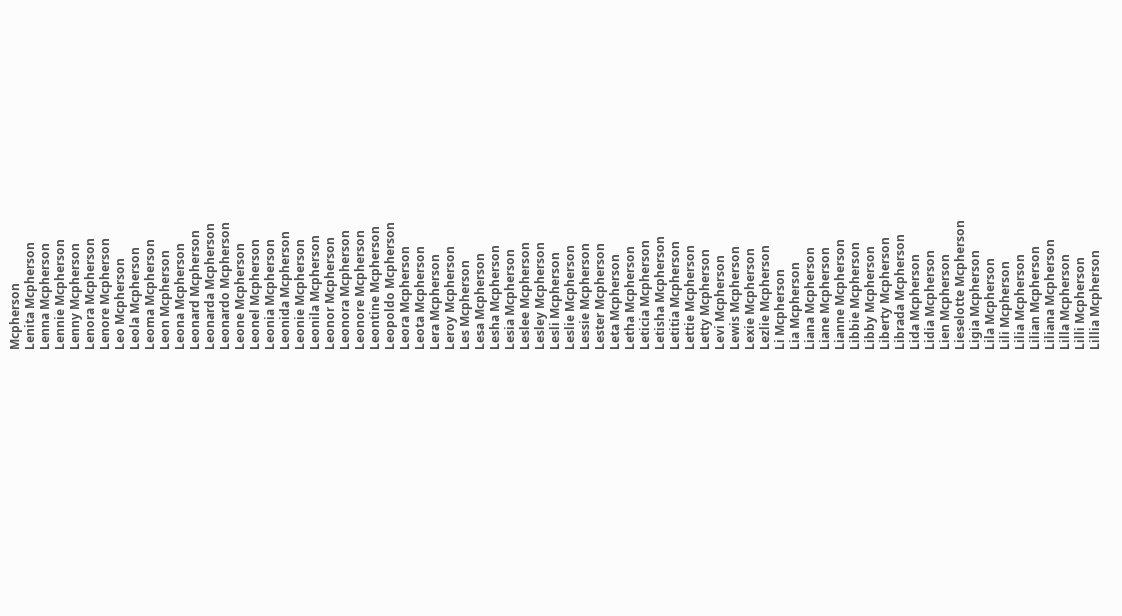Mcpherson
Lenita Mcpherson
Lenna Mcpherson
Lennie Mcpherson
Lenny Mcpherson
Lenora Mcpherson
Lenore Mcpherson
Leo Mcpherson
Leola Mcpherson
Leoma Mcpherson
Leon Mcpherson
Leona Mcpherson
Leonard Mcpherson
Leonarda Mcpherson
Leonardo Mcpherson
Leone Mcpherson
Leonel Mcpherson
Leonia Mcpherson
Leonida Mcpherson
Leonie Mcpherson
Leonila Mcpherson
Leonor Mcpherson
Leonora Mcpherson
Leonore Mcpherson
Leontine Mcpherson
Leopoldo Mcpherson
Leora Mcpherson
Leota Mcpherson
Lera Mcpherson
Leroy Mcpherson
Les Mcpherson
Lesa Mcpherson
Lesha Mcpherson
Lesia Mcpherson
Leslee Mcpherson
Lesley Mcpherson
Lesli Mcpherson
Leslie Mcpherson
Lessie Mcpherson
Lester Mcpherson
Leta Mcpherson
Letha Mcpherson
Leticia Mcpherson
Letisha Mcpherson
Letitia Mcpherson
Lettie Mcpherson
Letty Mcpherson
Levi Mcpherson
Lewis Mcpherson
Lexie Mcpherson
Lezlie Mcpherson
Li Mcpherson
Lia Mcpherson
Liana Mcpherson
Liane Mcpherson
Lianne Mcpherson
Libbie Mcpherson
Libby Mcpherson
Liberty Mcpherson
Librada Mcpherson
Lida Mcpherson
Lidia Mcpherson
Lien Mcpherson
Lieselotte Mcpherson
Ligia Mcpherson
Lila Mcpherson
Lili Mcpherson
Lilia Mcpherson
Lilian Mcpherson
Liliana Mcpherson
Lilla Mcpherson
Lilli Mcpherson
Lillia Mcpherson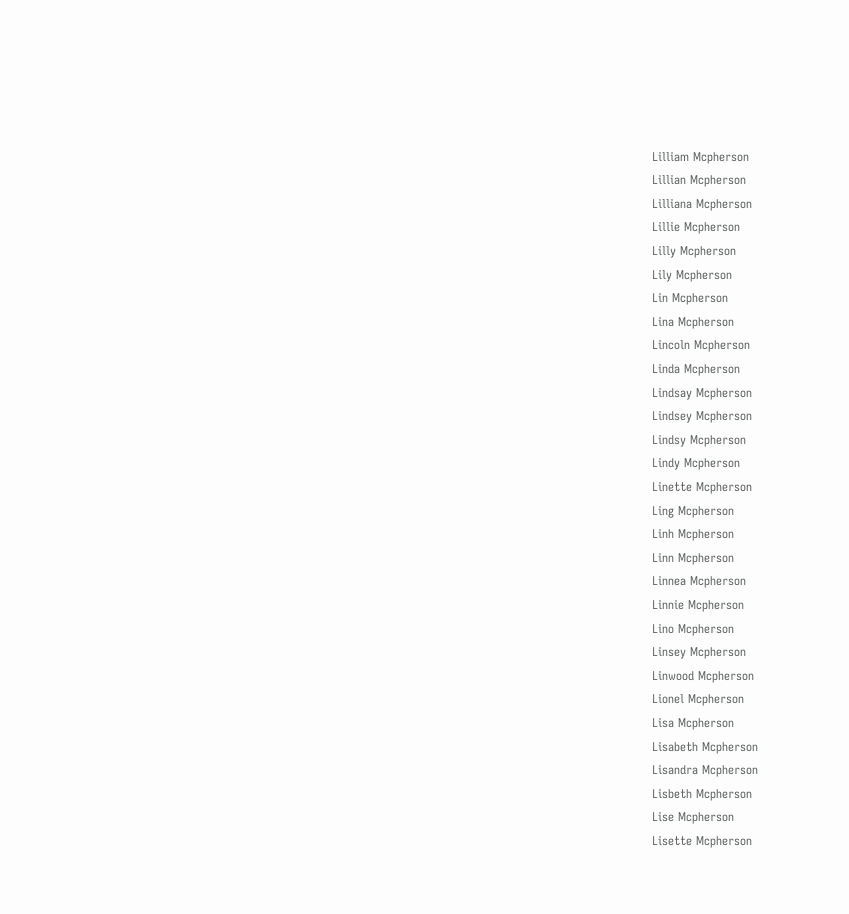Lilliam Mcpherson
Lillian Mcpherson
Lilliana Mcpherson
Lillie Mcpherson
Lilly Mcpherson
Lily Mcpherson
Lin Mcpherson
Lina Mcpherson
Lincoln Mcpherson
Linda Mcpherson
Lindsay Mcpherson
Lindsey Mcpherson
Lindsy Mcpherson
Lindy Mcpherson
Linette Mcpherson
Ling Mcpherson
Linh Mcpherson
Linn Mcpherson
Linnea Mcpherson
Linnie Mcpherson
Lino Mcpherson
Linsey Mcpherson
Linwood Mcpherson
Lionel Mcpherson
Lisa Mcpherson
Lisabeth Mcpherson
Lisandra Mcpherson
Lisbeth Mcpherson
Lise Mcpherson
Lisette Mcpherson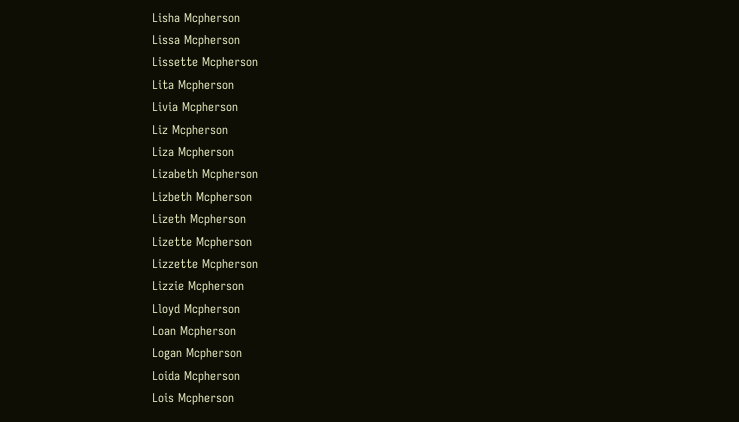Lisha Mcpherson
Lissa Mcpherson
Lissette Mcpherson
Lita Mcpherson
Livia Mcpherson
Liz Mcpherson
Liza Mcpherson
Lizabeth Mcpherson
Lizbeth Mcpherson
Lizeth Mcpherson
Lizette Mcpherson
Lizzette Mcpherson
Lizzie Mcpherson
Lloyd Mcpherson
Loan Mcpherson
Logan Mcpherson
Loida Mcpherson
Lois Mcpherson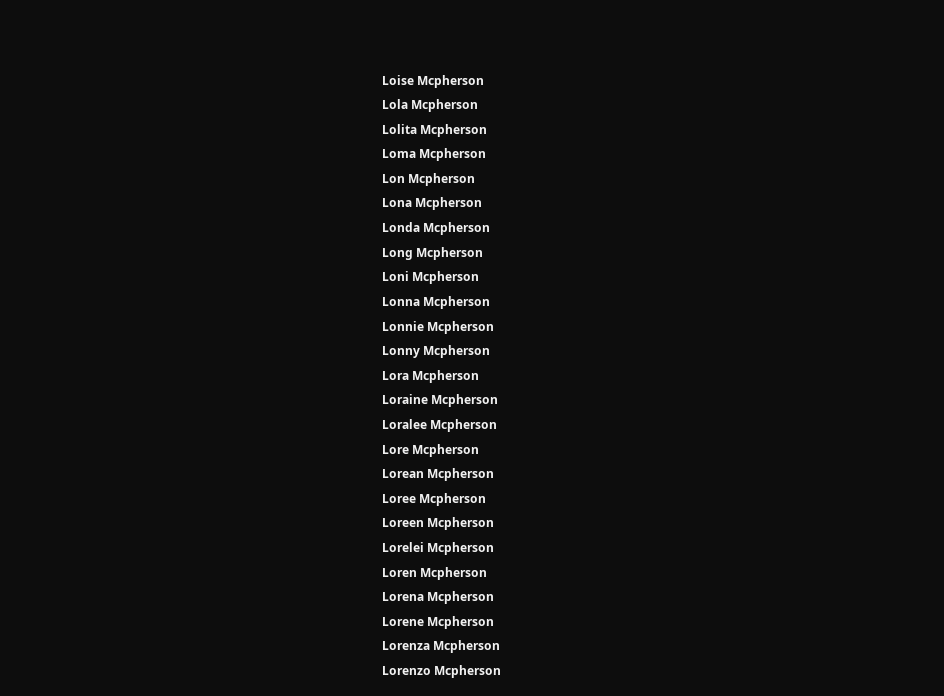Loise Mcpherson
Lola Mcpherson
Lolita Mcpherson
Loma Mcpherson
Lon Mcpherson
Lona Mcpherson
Londa Mcpherson
Long Mcpherson
Loni Mcpherson
Lonna Mcpherson
Lonnie Mcpherson
Lonny Mcpherson
Lora Mcpherson
Loraine Mcpherson
Loralee Mcpherson
Lore Mcpherson
Lorean Mcpherson
Loree Mcpherson
Loreen Mcpherson
Lorelei Mcpherson
Loren Mcpherson
Lorena Mcpherson
Lorene Mcpherson
Lorenza Mcpherson
Lorenzo Mcpherson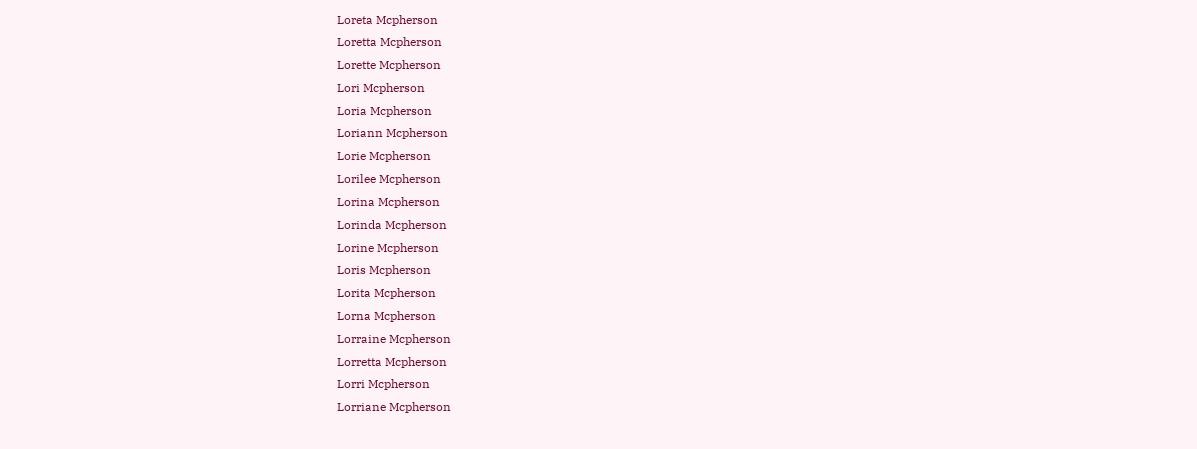Loreta Mcpherson
Loretta Mcpherson
Lorette Mcpherson
Lori Mcpherson
Loria Mcpherson
Loriann Mcpherson
Lorie Mcpherson
Lorilee Mcpherson
Lorina Mcpherson
Lorinda Mcpherson
Lorine Mcpherson
Loris Mcpherson
Lorita Mcpherson
Lorna Mcpherson
Lorraine Mcpherson
Lorretta Mcpherson
Lorri Mcpherson
Lorriane Mcpherson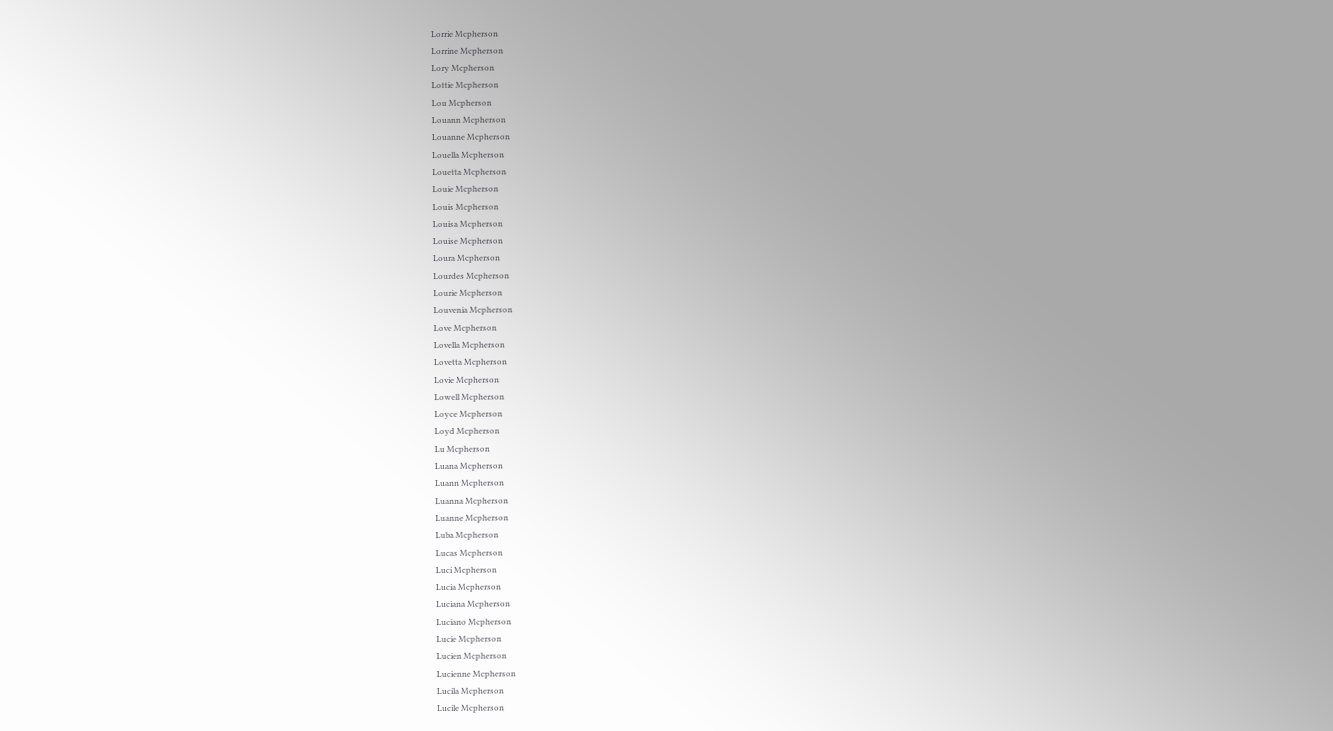Lorrie Mcpherson
Lorrine Mcpherson
Lory Mcpherson
Lottie Mcpherson
Lou Mcpherson
Louann Mcpherson
Louanne Mcpherson
Louella Mcpherson
Louetta Mcpherson
Louie Mcpherson
Louis Mcpherson
Louisa Mcpherson
Louise Mcpherson
Loura Mcpherson
Lourdes Mcpherson
Lourie Mcpherson
Louvenia Mcpherson
Love Mcpherson
Lovella Mcpherson
Lovetta Mcpherson
Lovie Mcpherson
Lowell Mcpherson
Loyce Mcpherson
Loyd Mcpherson
Lu Mcpherson
Luana Mcpherson
Luann Mcpherson
Luanna Mcpherson
Luanne Mcpherson
Luba Mcpherson
Lucas Mcpherson
Luci Mcpherson
Lucia Mcpherson
Luciana Mcpherson
Luciano Mcpherson
Lucie Mcpherson
Lucien Mcpherson
Lucienne Mcpherson
Lucila Mcpherson
Lucile Mcpherson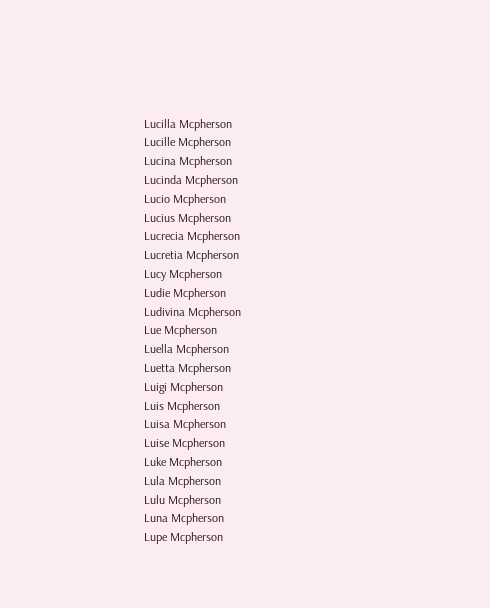Lucilla Mcpherson
Lucille Mcpherson
Lucina Mcpherson
Lucinda Mcpherson
Lucio Mcpherson
Lucius Mcpherson
Lucrecia Mcpherson
Lucretia Mcpherson
Lucy Mcpherson
Ludie Mcpherson
Ludivina Mcpherson
Lue Mcpherson
Luella Mcpherson
Luetta Mcpherson
Luigi Mcpherson
Luis Mcpherson
Luisa Mcpherson
Luise Mcpherson
Luke Mcpherson
Lula Mcpherson
Lulu Mcpherson
Luna Mcpherson
Lupe Mcpherson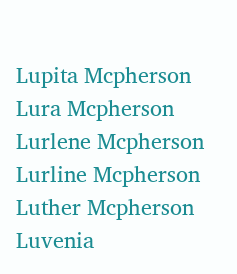Lupita Mcpherson
Lura Mcpherson
Lurlene Mcpherson
Lurline Mcpherson
Luther Mcpherson
Luvenia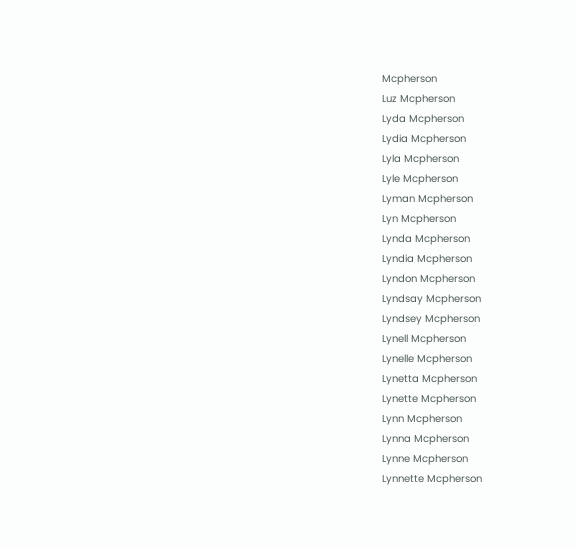Mcpherson
Luz Mcpherson
Lyda Mcpherson
Lydia Mcpherson
Lyla Mcpherson
Lyle Mcpherson
Lyman Mcpherson
Lyn Mcpherson
Lynda Mcpherson
Lyndia Mcpherson
Lyndon Mcpherson
Lyndsay Mcpherson
Lyndsey Mcpherson
Lynell Mcpherson
Lynelle Mcpherson
Lynetta Mcpherson
Lynette Mcpherson
Lynn Mcpherson
Lynna Mcpherson
Lynne Mcpherson
Lynnette Mcpherson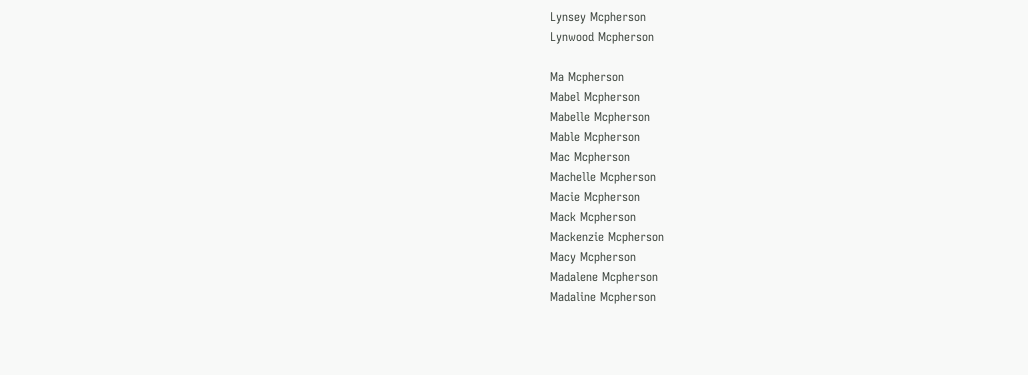Lynsey Mcpherson
Lynwood Mcpherson

Ma Mcpherson
Mabel Mcpherson
Mabelle Mcpherson
Mable Mcpherson
Mac Mcpherson
Machelle Mcpherson
Macie Mcpherson
Mack Mcpherson
Mackenzie Mcpherson
Macy Mcpherson
Madalene Mcpherson
Madaline Mcpherson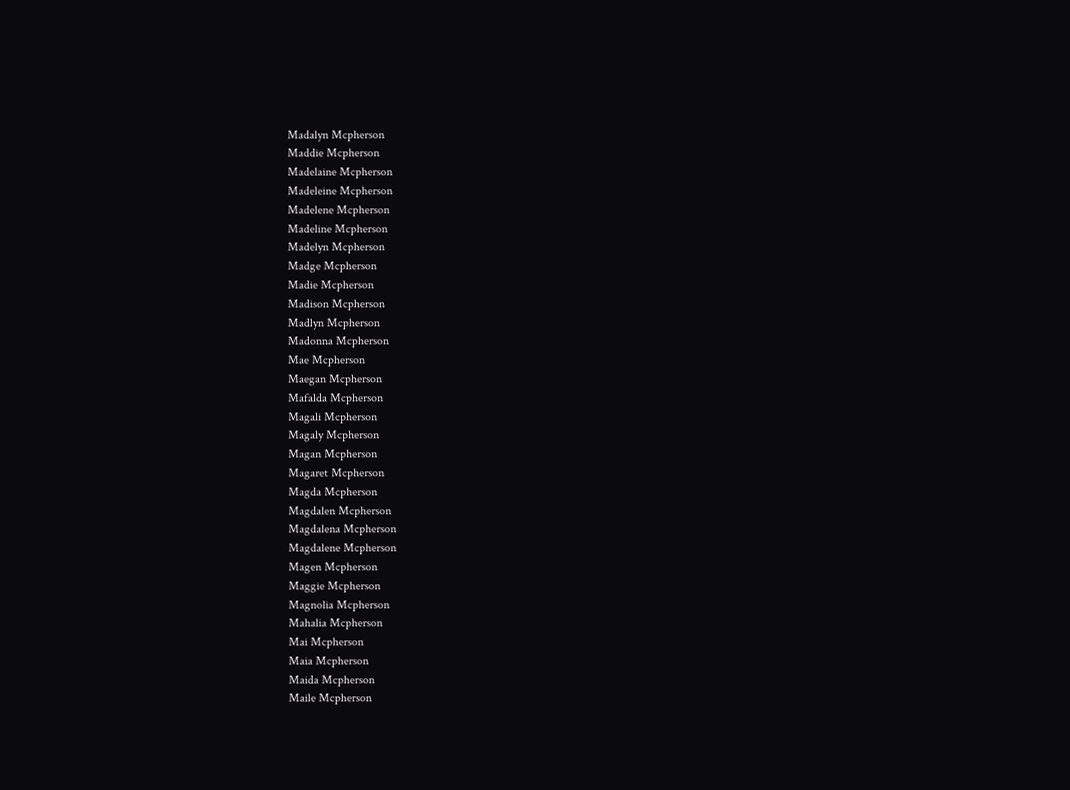Madalyn Mcpherson
Maddie Mcpherson
Madelaine Mcpherson
Madeleine Mcpherson
Madelene Mcpherson
Madeline Mcpherson
Madelyn Mcpherson
Madge Mcpherson
Madie Mcpherson
Madison Mcpherson
Madlyn Mcpherson
Madonna Mcpherson
Mae Mcpherson
Maegan Mcpherson
Mafalda Mcpherson
Magali Mcpherson
Magaly Mcpherson
Magan Mcpherson
Magaret Mcpherson
Magda Mcpherson
Magdalen Mcpherson
Magdalena Mcpherson
Magdalene Mcpherson
Magen Mcpherson
Maggie Mcpherson
Magnolia Mcpherson
Mahalia Mcpherson
Mai Mcpherson
Maia Mcpherson
Maida Mcpherson
Maile Mcpherson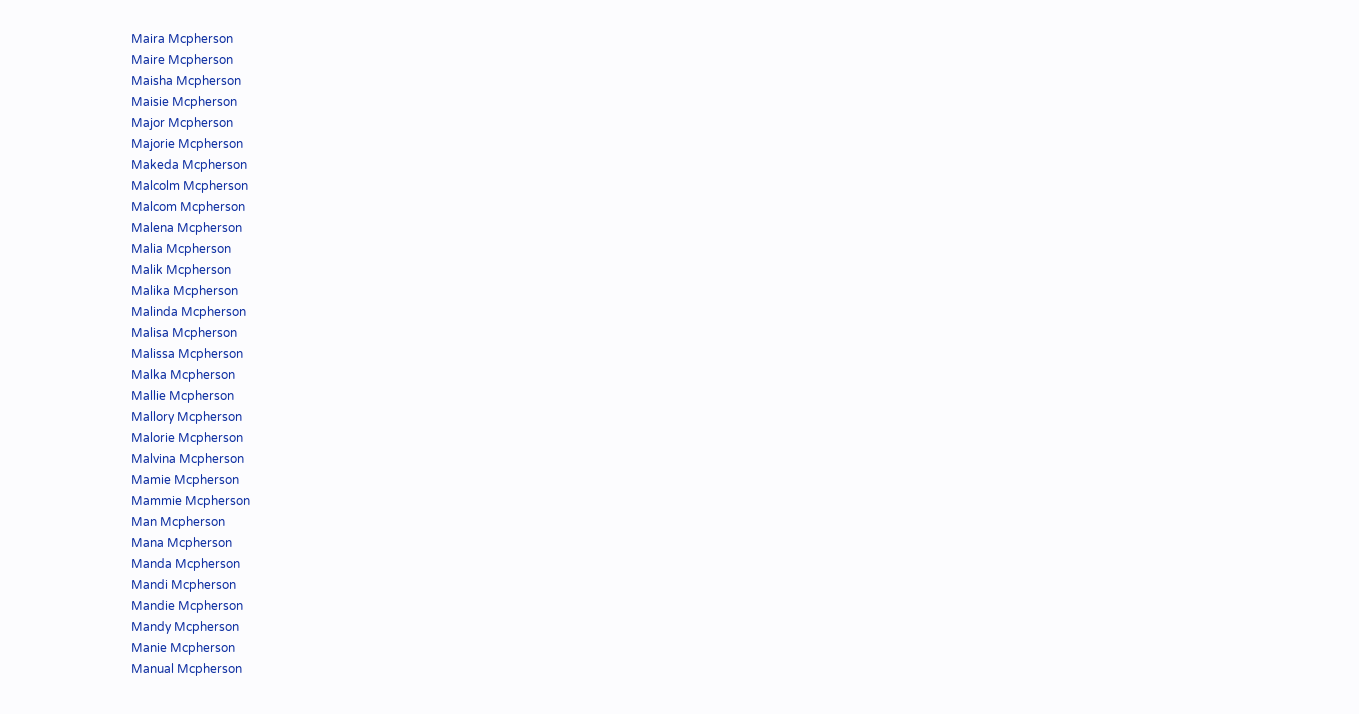Maira Mcpherson
Maire Mcpherson
Maisha Mcpherson
Maisie Mcpherson
Major Mcpherson
Majorie Mcpherson
Makeda Mcpherson
Malcolm Mcpherson
Malcom Mcpherson
Malena Mcpherson
Malia Mcpherson
Malik Mcpherson
Malika Mcpherson
Malinda Mcpherson
Malisa Mcpherson
Malissa Mcpherson
Malka Mcpherson
Mallie Mcpherson
Mallory Mcpherson
Malorie Mcpherson
Malvina Mcpherson
Mamie Mcpherson
Mammie Mcpherson
Man Mcpherson
Mana Mcpherson
Manda Mcpherson
Mandi Mcpherson
Mandie Mcpherson
Mandy Mcpherson
Manie Mcpherson
Manual Mcpherson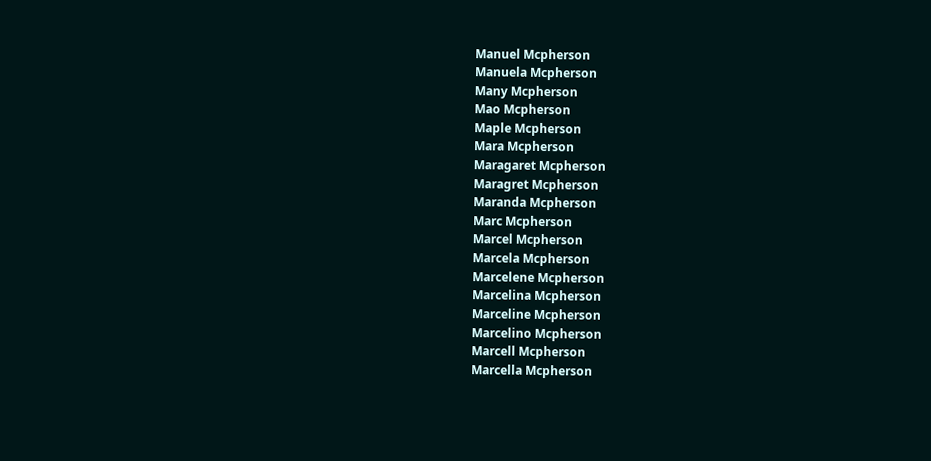Manuel Mcpherson
Manuela Mcpherson
Many Mcpherson
Mao Mcpherson
Maple Mcpherson
Mara Mcpherson
Maragaret Mcpherson
Maragret Mcpherson
Maranda Mcpherson
Marc Mcpherson
Marcel Mcpherson
Marcela Mcpherson
Marcelene Mcpherson
Marcelina Mcpherson
Marceline Mcpherson
Marcelino Mcpherson
Marcell Mcpherson
Marcella Mcpherson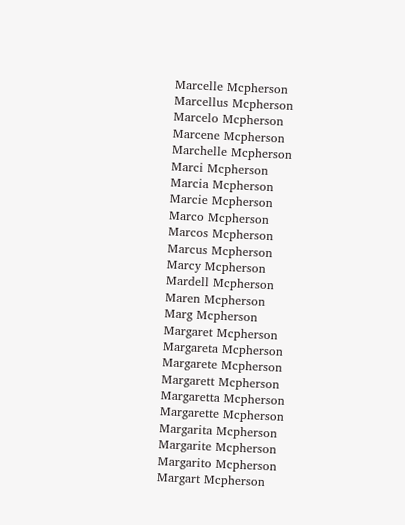Marcelle Mcpherson
Marcellus Mcpherson
Marcelo Mcpherson
Marcene Mcpherson
Marchelle Mcpherson
Marci Mcpherson
Marcia Mcpherson
Marcie Mcpherson
Marco Mcpherson
Marcos Mcpherson
Marcus Mcpherson
Marcy Mcpherson
Mardell Mcpherson
Maren Mcpherson
Marg Mcpherson
Margaret Mcpherson
Margareta Mcpherson
Margarete Mcpherson
Margarett Mcpherson
Margaretta Mcpherson
Margarette Mcpherson
Margarita Mcpherson
Margarite Mcpherson
Margarito Mcpherson
Margart Mcpherson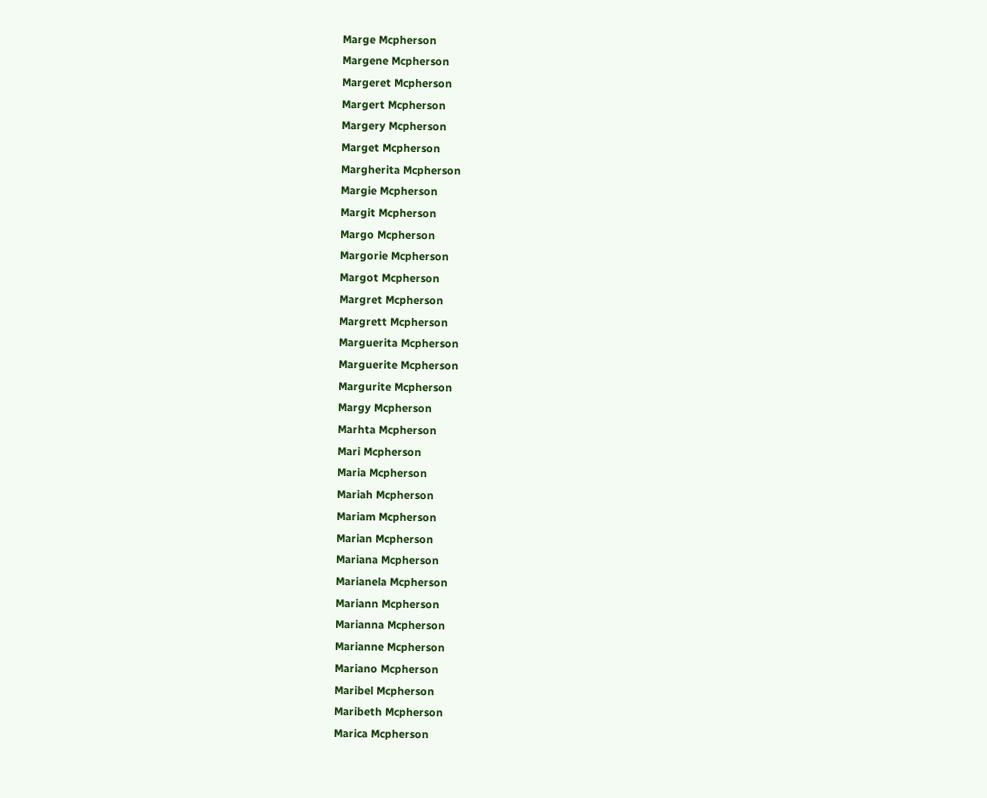Marge Mcpherson
Margene Mcpherson
Margeret Mcpherson
Margert Mcpherson
Margery Mcpherson
Marget Mcpherson
Margherita Mcpherson
Margie Mcpherson
Margit Mcpherson
Margo Mcpherson
Margorie Mcpherson
Margot Mcpherson
Margret Mcpherson
Margrett Mcpherson
Marguerita Mcpherson
Marguerite Mcpherson
Margurite Mcpherson
Margy Mcpherson
Marhta Mcpherson
Mari Mcpherson
Maria Mcpherson
Mariah Mcpherson
Mariam Mcpherson
Marian Mcpherson
Mariana Mcpherson
Marianela Mcpherson
Mariann Mcpherson
Marianna Mcpherson
Marianne Mcpherson
Mariano Mcpherson
Maribel Mcpherson
Maribeth Mcpherson
Marica Mcpherson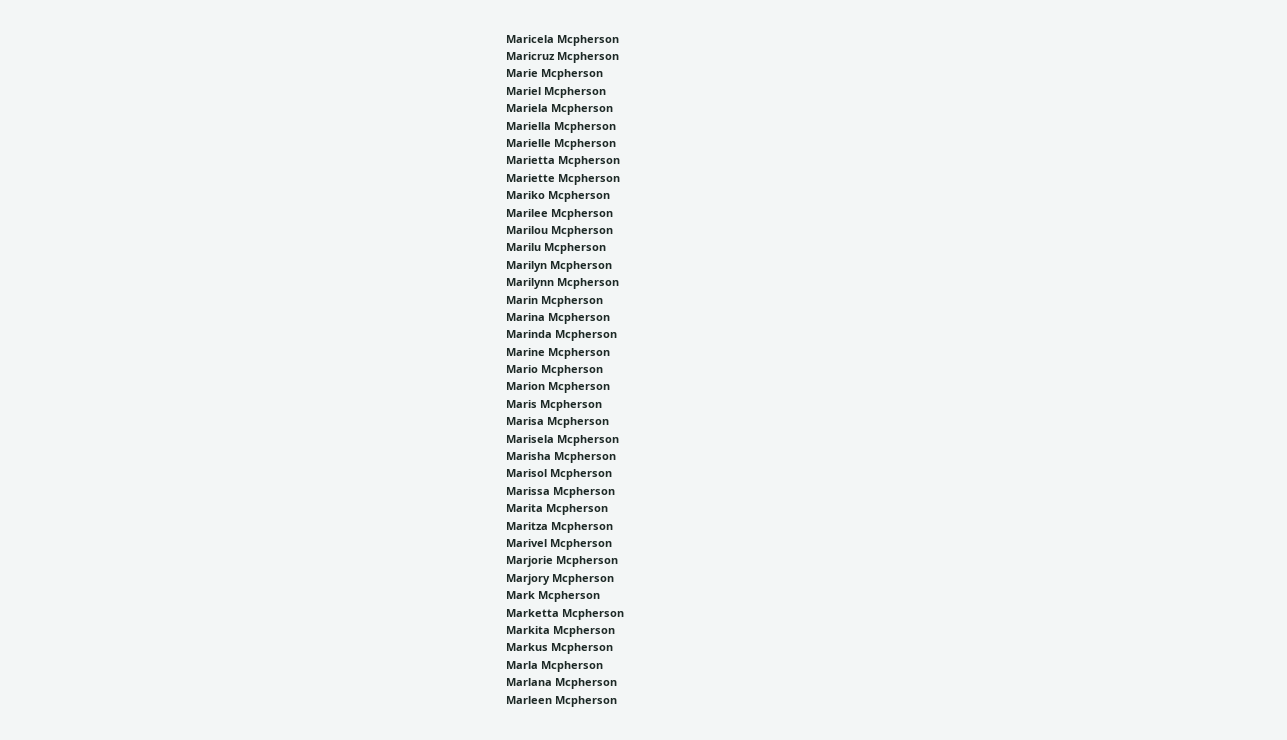Maricela Mcpherson
Maricruz Mcpherson
Marie Mcpherson
Mariel Mcpherson
Mariela Mcpherson
Mariella Mcpherson
Marielle Mcpherson
Marietta Mcpherson
Mariette Mcpherson
Mariko Mcpherson
Marilee Mcpherson
Marilou Mcpherson
Marilu Mcpherson
Marilyn Mcpherson
Marilynn Mcpherson
Marin Mcpherson
Marina Mcpherson
Marinda Mcpherson
Marine Mcpherson
Mario Mcpherson
Marion Mcpherson
Maris Mcpherson
Marisa Mcpherson
Marisela Mcpherson
Marisha Mcpherson
Marisol Mcpherson
Marissa Mcpherson
Marita Mcpherson
Maritza Mcpherson
Marivel Mcpherson
Marjorie Mcpherson
Marjory Mcpherson
Mark Mcpherson
Marketta Mcpherson
Markita Mcpherson
Markus Mcpherson
Marla Mcpherson
Marlana Mcpherson
Marleen Mcpherson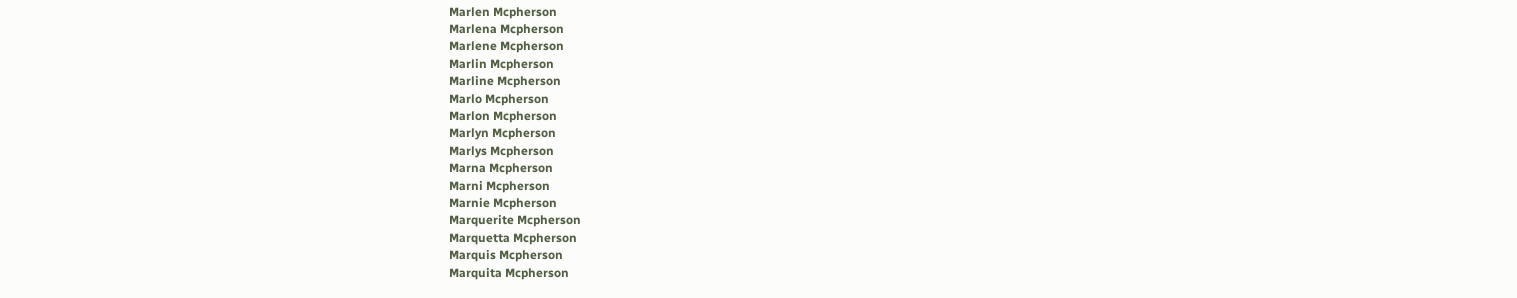Marlen Mcpherson
Marlena Mcpherson
Marlene Mcpherson
Marlin Mcpherson
Marline Mcpherson
Marlo Mcpherson
Marlon Mcpherson
Marlyn Mcpherson
Marlys Mcpherson
Marna Mcpherson
Marni Mcpherson
Marnie Mcpherson
Marquerite Mcpherson
Marquetta Mcpherson
Marquis Mcpherson
Marquita Mcpherson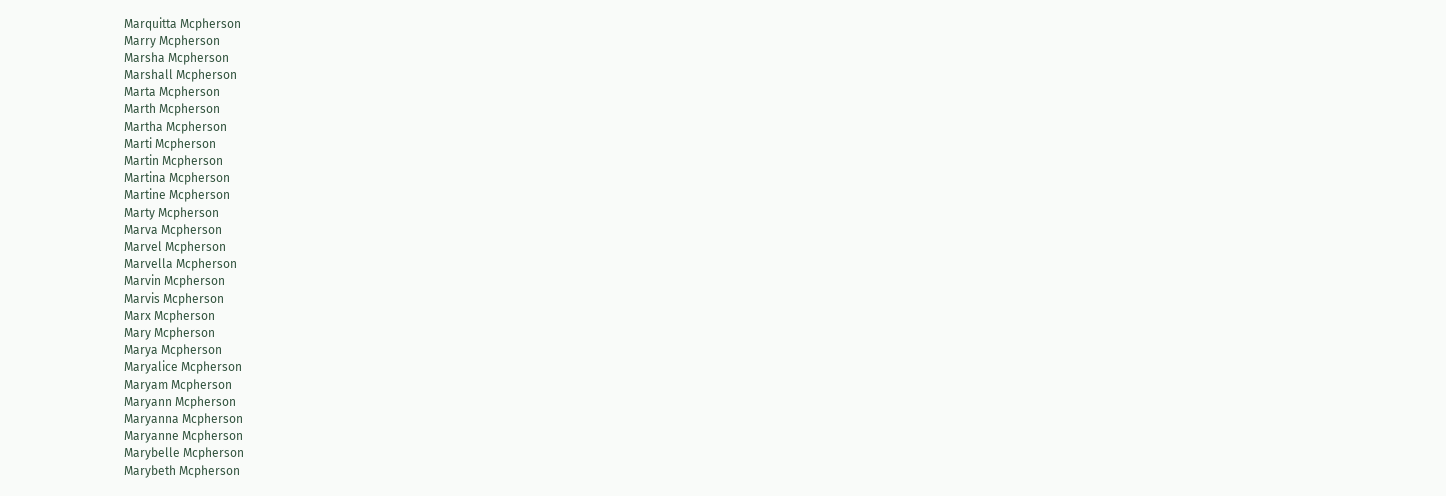Marquitta Mcpherson
Marry Mcpherson
Marsha Mcpherson
Marshall Mcpherson
Marta Mcpherson
Marth Mcpherson
Martha Mcpherson
Marti Mcpherson
Martin Mcpherson
Martina Mcpherson
Martine Mcpherson
Marty Mcpherson
Marva Mcpherson
Marvel Mcpherson
Marvella Mcpherson
Marvin Mcpherson
Marvis Mcpherson
Marx Mcpherson
Mary Mcpherson
Marya Mcpherson
Maryalice Mcpherson
Maryam Mcpherson
Maryann Mcpherson
Maryanna Mcpherson
Maryanne Mcpherson
Marybelle Mcpherson
Marybeth Mcpherson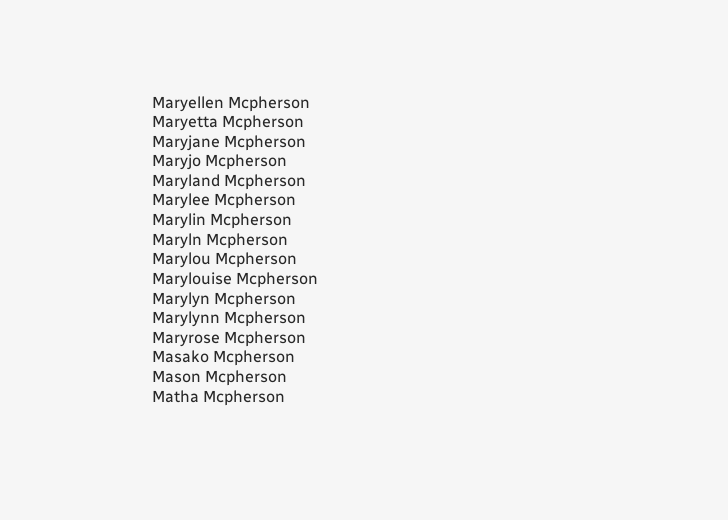Maryellen Mcpherson
Maryetta Mcpherson
Maryjane Mcpherson
Maryjo Mcpherson
Maryland Mcpherson
Marylee Mcpherson
Marylin Mcpherson
Maryln Mcpherson
Marylou Mcpherson
Marylouise Mcpherson
Marylyn Mcpherson
Marylynn Mcpherson
Maryrose Mcpherson
Masako Mcpherson
Mason Mcpherson
Matha Mcpherson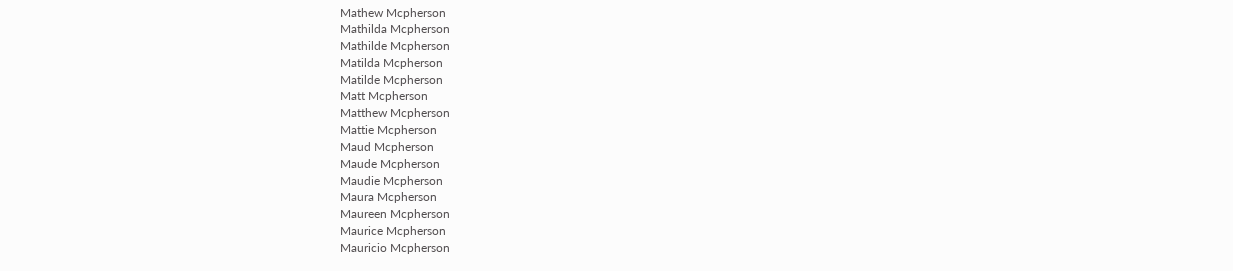Mathew Mcpherson
Mathilda Mcpherson
Mathilde Mcpherson
Matilda Mcpherson
Matilde Mcpherson
Matt Mcpherson
Matthew Mcpherson
Mattie Mcpherson
Maud Mcpherson
Maude Mcpherson
Maudie Mcpherson
Maura Mcpherson
Maureen Mcpherson
Maurice Mcpherson
Mauricio Mcpherson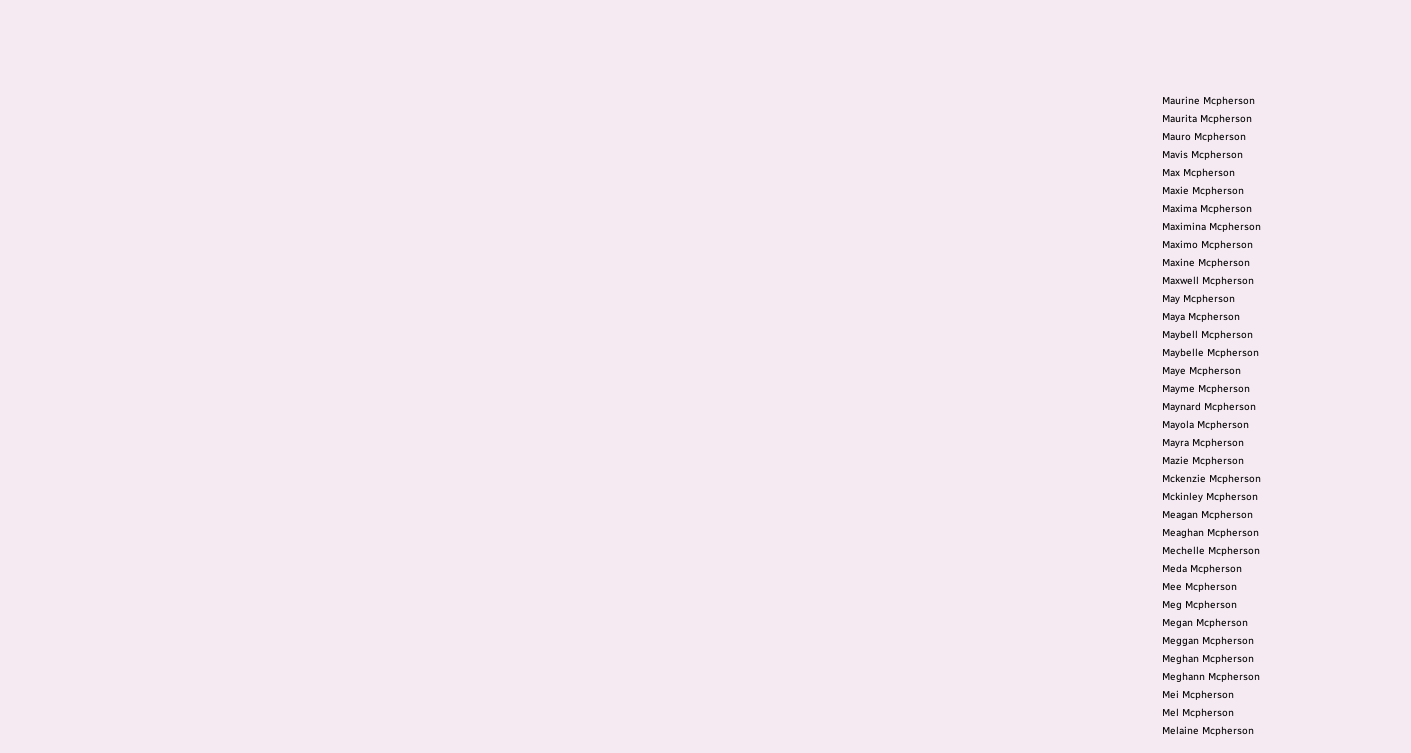Maurine Mcpherson
Maurita Mcpherson
Mauro Mcpherson
Mavis Mcpherson
Max Mcpherson
Maxie Mcpherson
Maxima Mcpherson
Maximina Mcpherson
Maximo Mcpherson
Maxine Mcpherson
Maxwell Mcpherson
May Mcpherson
Maya Mcpherson
Maybell Mcpherson
Maybelle Mcpherson
Maye Mcpherson
Mayme Mcpherson
Maynard Mcpherson
Mayola Mcpherson
Mayra Mcpherson
Mazie Mcpherson
Mckenzie Mcpherson
Mckinley Mcpherson
Meagan Mcpherson
Meaghan Mcpherson
Mechelle Mcpherson
Meda Mcpherson
Mee Mcpherson
Meg Mcpherson
Megan Mcpherson
Meggan Mcpherson
Meghan Mcpherson
Meghann Mcpherson
Mei Mcpherson
Mel Mcpherson
Melaine Mcpherson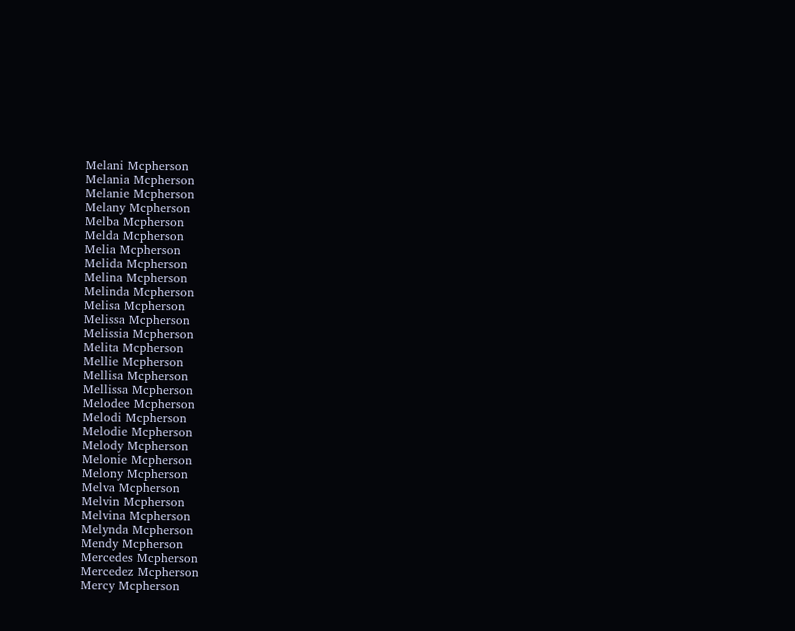Melani Mcpherson
Melania Mcpherson
Melanie Mcpherson
Melany Mcpherson
Melba Mcpherson
Melda Mcpherson
Melia Mcpherson
Melida Mcpherson
Melina Mcpherson
Melinda Mcpherson
Melisa Mcpherson
Melissa Mcpherson
Melissia Mcpherson
Melita Mcpherson
Mellie Mcpherson
Mellisa Mcpherson
Mellissa Mcpherson
Melodee Mcpherson
Melodi Mcpherson
Melodie Mcpherson
Melody Mcpherson
Melonie Mcpherson
Melony Mcpherson
Melva Mcpherson
Melvin Mcpherson
Melvina Mcpherson
Melynda Mcpherson
Mendy Mcpherson
Mercedes Mcpherson
Mercedez Mcpherson
Mercy Mcpherson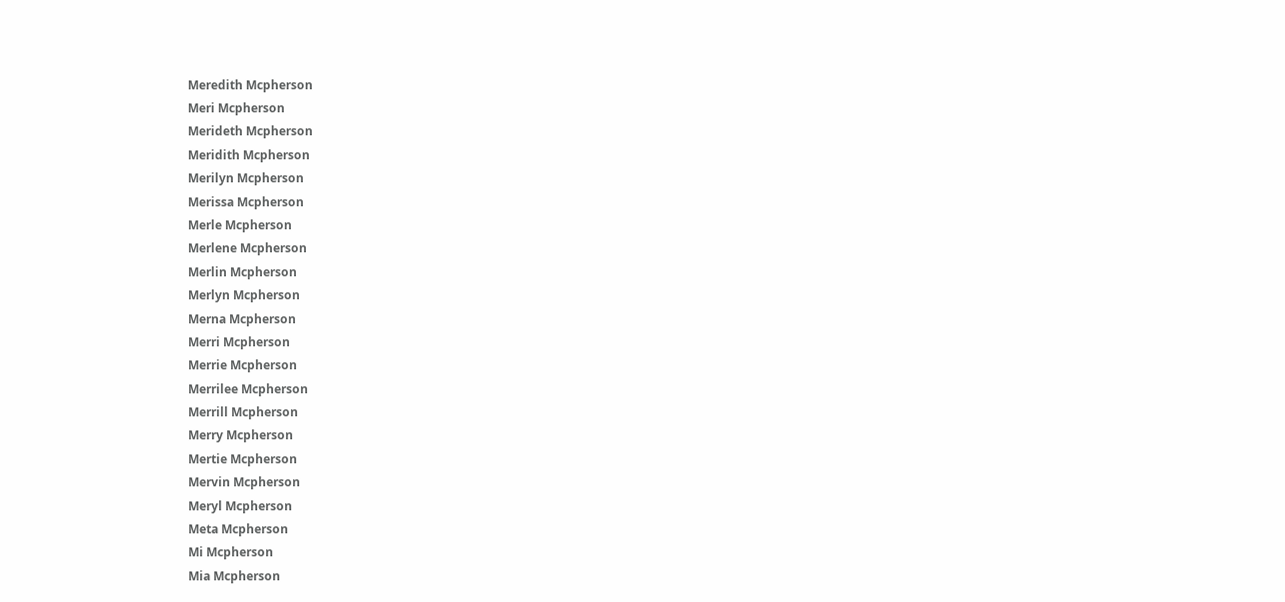Meredith Mcpherson
Meri Mcpherson
Merideth Mcpherson
Meridith Mcpherson
Merilyn Mcpherson
Merissa Mcpherson
Merle Mcpherson
Merlene Mcpherson
Merlin Mcpherson
Merlyn Mcpherson
Merna Mcpherson
Merri Mcpherson
Merrie Mcpherson
Merrilee Mcpherson
Merrill Mcpherson
Merry Mcpherson
Mertie Mcpherson
Mervin Mcpherson
Meryl Mcpherson
Meta Mcpherson
Mi Mcpherson
Mia Mcpherson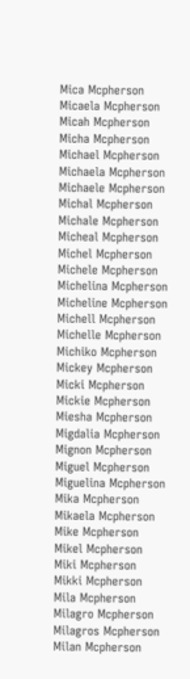Mica Mcpherson
Micaela Mcpherson
Micah Mcpherson
Micha Mcpherson
Michael Mcpherson
Michaela Mcpherson
Michaele Mcpherson
Michal Mcpherson
Michale Mcpherson
Micheal Mcpherson
Michel Mcpherson
Michele Mcpherson
Michelina Mcpherson
Micheline Mcpherson
Michell Mcpherson
Michelle Mcpherson
Michiko Mcpherson
Mickey Mcpherson
Micki Mcpherson
Mickie Mcpherson
Miesha Mcpherson
Migdalia Mcpherson
Mignon Mcpherson
Miguel Mcpherson
Miguelina Mcpherson
Mika Mcpherson
Mikaela Mcpherson
Mike Mcpherson
Mikel Mcpherson
Miki Mcpherson
Mikki Mcpherson
Mila Mcpherson
Milagro Mcpherson
Milagros Mcpherson
Milan Mcpherson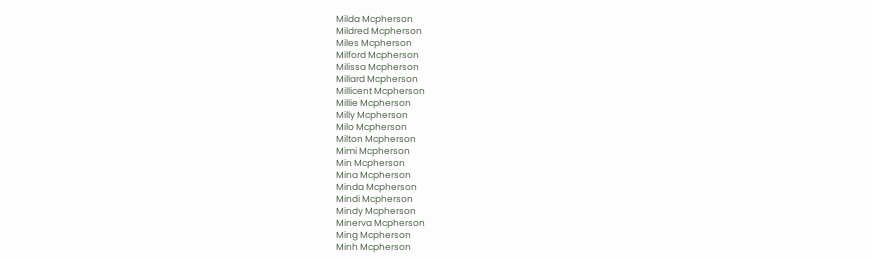Milda Mcpherson
Mildred Mcpherson
Miles Mcpherson
Milford Mcpherson
Milissa Mcpherson
Millard Mcpherson
Millicent Mcpherson
Millie Mcpherson
Milly Mcpherson
Milo Mcpherson
Milton Mcpherson
Mimi Mcpherson
Min Mcpherson
Mina Mcpherson
Minda Mcpherson
Mindi Mcpherson
Mindy Mcpherson
Minerva Mcpherson
Ming Mcpherson
Minh Mcpherson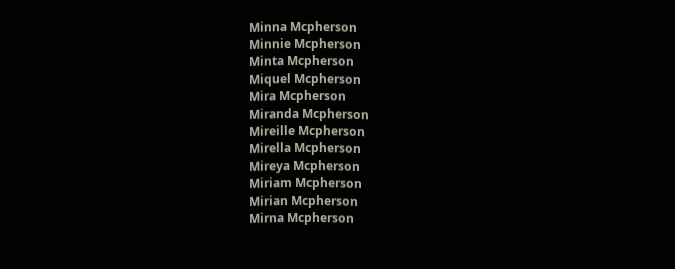Minna Mcpherson
Minnie Mcpherson
Minta Mcpherson
Miquel Mcpherson
Mira Mcpherson
Miranda Mcpherson
Mireille Mcpherson
Mirella Mcpherson
Mireya Mcpherson
Miriam Mcpherson
Mirian Mcpherson
Mirna Mcpherson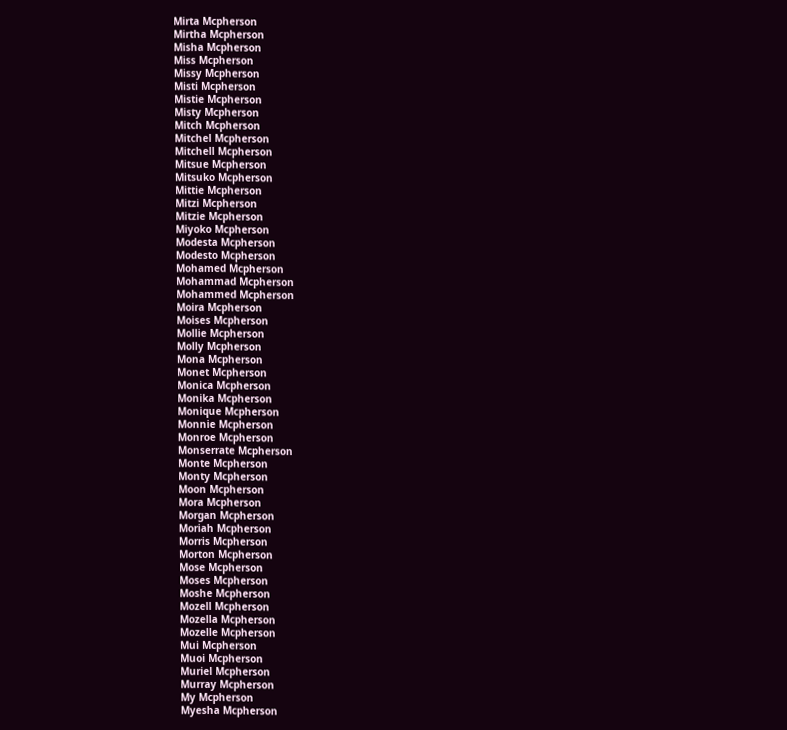Mirta Mcpherson
Mirtha Mcpherson
Misha Mcpherson
Miss Mcpherson
Missy Mcpherson
Misti Mcpherson
Mistie Mcpherson
Misty Mcpherson
Mitch Mcpherson
Mitchel Mcpherson
Mitchell Mcpherson
Mitsue Mcpherson
Mitsuko Mcpherson
Mittie Mcpherson
Mitzi Mcpherson
Mitzie Mcpherson
Miyoko Mcpherson
Modesta Mcpherson
Modesto Mcpherson
Mohamed Mcpherson
Mohammad Mcpherson
Mohammed Mcpherson
Moira Mcpherson
Moises Mcpherson
Mollie Mcpherson
Molly Mcpherson
Mona Mcpherson
Monet Mcpherson
Monica Mcpherson
Monika Mcpherson
Monique Mcpherson
Monnie Mcpherson
Monroe Mcpherson
Monserrate Mcpherson
Monte Mcpherson
Monty Mcpherson
Moon Mcpherson
Mora Mcpherson
Morgan Mcpherson
Moriah Mcpherson
Morris Mcpherson
Morton Mcpherson
Mose Mcpherson
Moses Mcpherson
Moshe Mcpherson
Mozell Mcpherson
Mozella Mcpherson
Mozelle Mcpherson
Mui Mcpherson
Muoi Mcpherson
Muriel Mcpherson
Murray Mcpherson
My Mcpherson
Myesha Mcpherson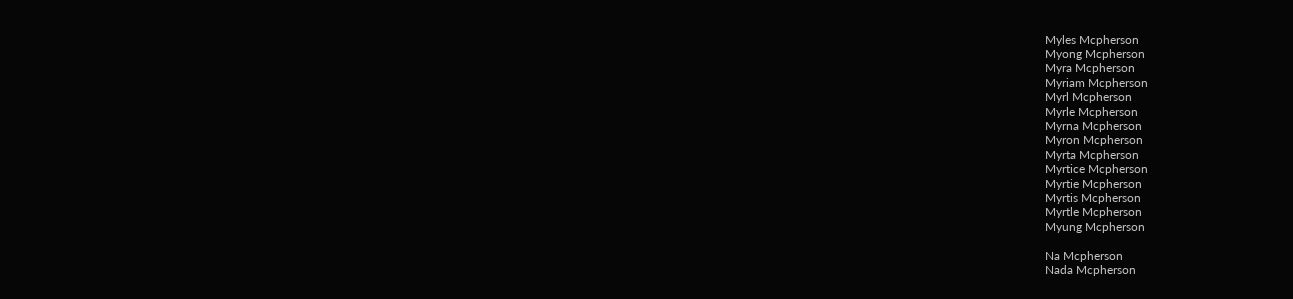Myles Mcpherson
Myong Mcpherson
Myra Mcpherson
Myriam Mcpherson
Myrl Mcpherson
Myrle Mcpherson
Myrna Mcpherson
Myron Mcpherson
Myrta Mcpherson
Myrtice Mcpherson
Myrtie Mcpherson
Myrtis Mcpherson
Myrtle Mcpherson
Myung Mcpherson

Na Mcpherson
Nada Mcpherson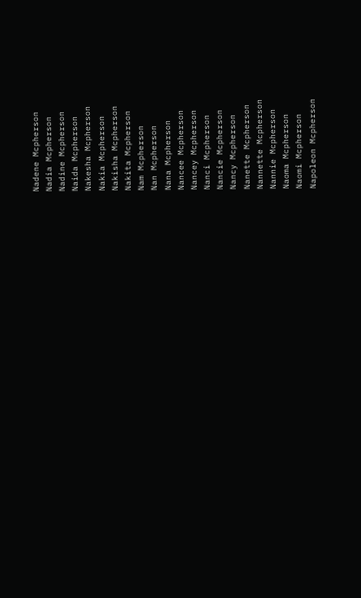Nadene Mcpherson
Nadia Mcpherson
Nadine Mcpherson
Naida Mcpherson
Nakesha Mcpherson
Nakia Mcpherson
Nakisha Mcpherson
Nakita Mcpherson
Nam Mcpherson
Nan Mcpherson
Nana Mcpherson
Nancee Mcpherson
Nancey Mcpherson
Nanci Mcpherson
Nancie Mcpherson
Nancy Mcpherson
Nanette Mcpherson
Nannette Mcpherson
Nannie Mcpherson
Naoma Mcpherson
Naomi Mcpherson
Napoleon Mcpherson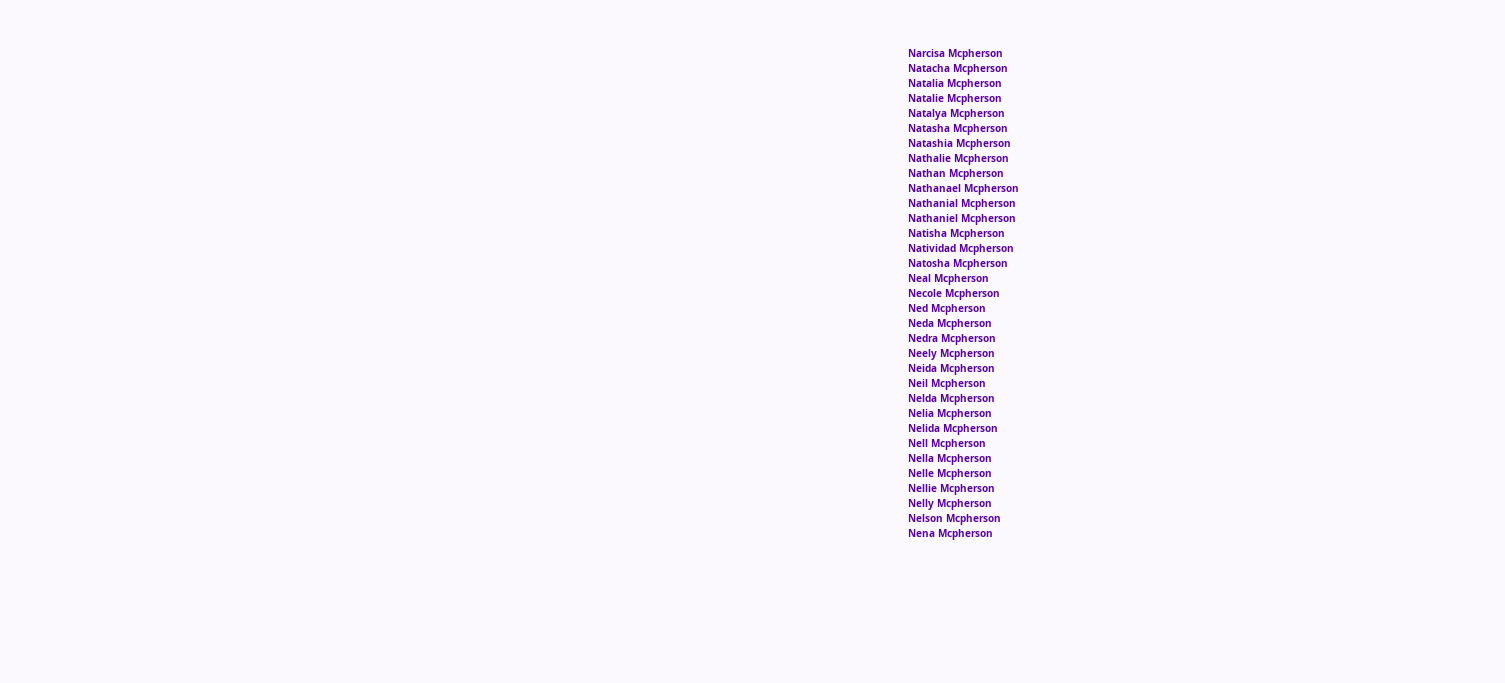Narcisa Mcpherson
Natacha Mcpherson
Natalia Mcpherson
Natalie Mcpherson
Natalya Mcpherson
Natasha Mcpherson
Natashia Mcpherson
Nathalie Mcpherson
Nathan Mcpherson
Nathanael Mcpherson
Nathanial Mcpherson
Nathaniel Mcpherson
Natisha Mcpherson
Natividad Mcpherson
Natosha Mcpherson
Neal Mcpherson
Necole Mcpherson
Ned Mcpherson
Neda Mcpherson
Nedra Mcpherson
Neely Mcpherson
Neida Mcpherson
Neil Mcpherson
Nelda Mcpherson
Nelia Mcpherson
Nelida Mcpherson
Nell Mcpherson
Nella Mcpherson
Nelle Mcpherson
Nellie Mcpherson
Nelly Mcpherson
Nelson Mcpherson
Nena Mcpherson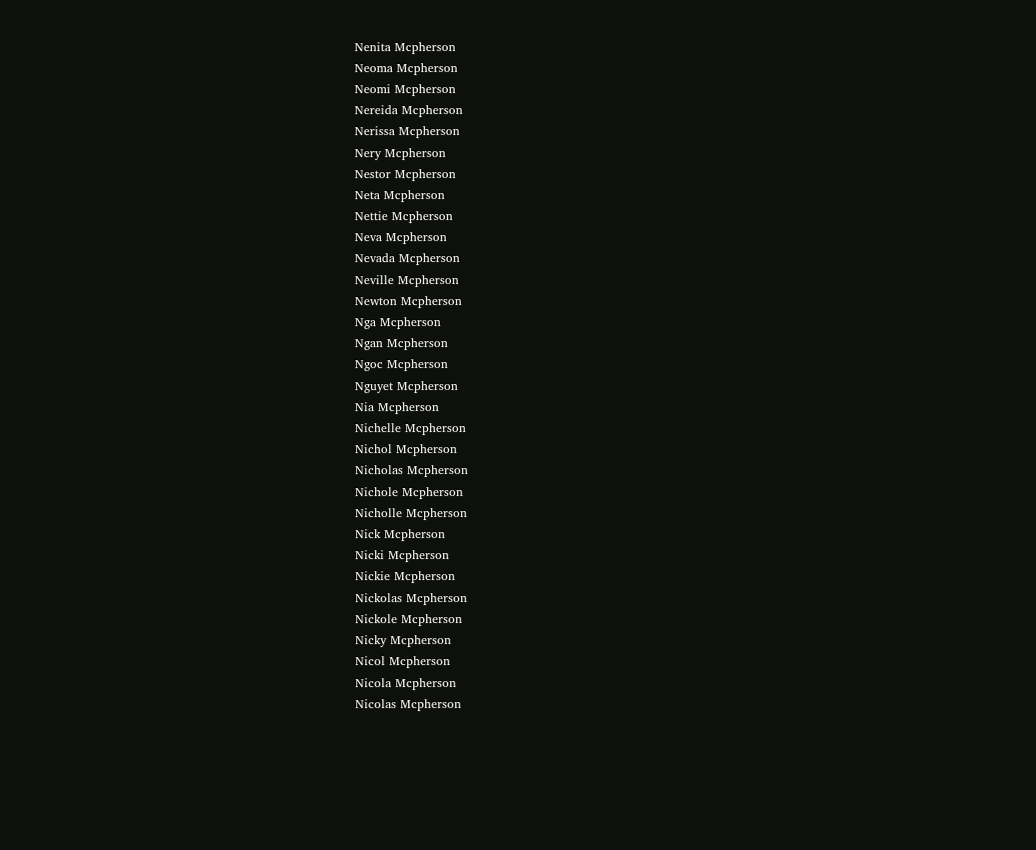Nenita Mcpherson
Neoma Mcpherson
Neomi Mcpherson
Nereida Mcpherson
Nerissa Mcpherson
Nery Mcpherson
Nestor Mcpherson
Neta Mcpherson
Nettie Mcpherson
Neva Mcpherson
Nevada Mcpherson
Neville Mcpherson
Newton Mcpherson
Nga Mcpherson
Ngan Mcpherson
Ngoc Mcpherson
Nguyet Mcpherson
Nia Mcpherson
Nichelle Mcpherson
Nichol Mcpherson
Nicholas Mcpherson
Nichole Mcpherson
Nicholle Mcpherson
Nick Mcpherson
Nicki Mcpherson
Nickie Mcpherson
Nickolas Mcpherson
Nickole Mcpherson
Nicky Mcpherson
Nicol Mcpherson
Nicola Mcpherson
Nicolas Mcpherson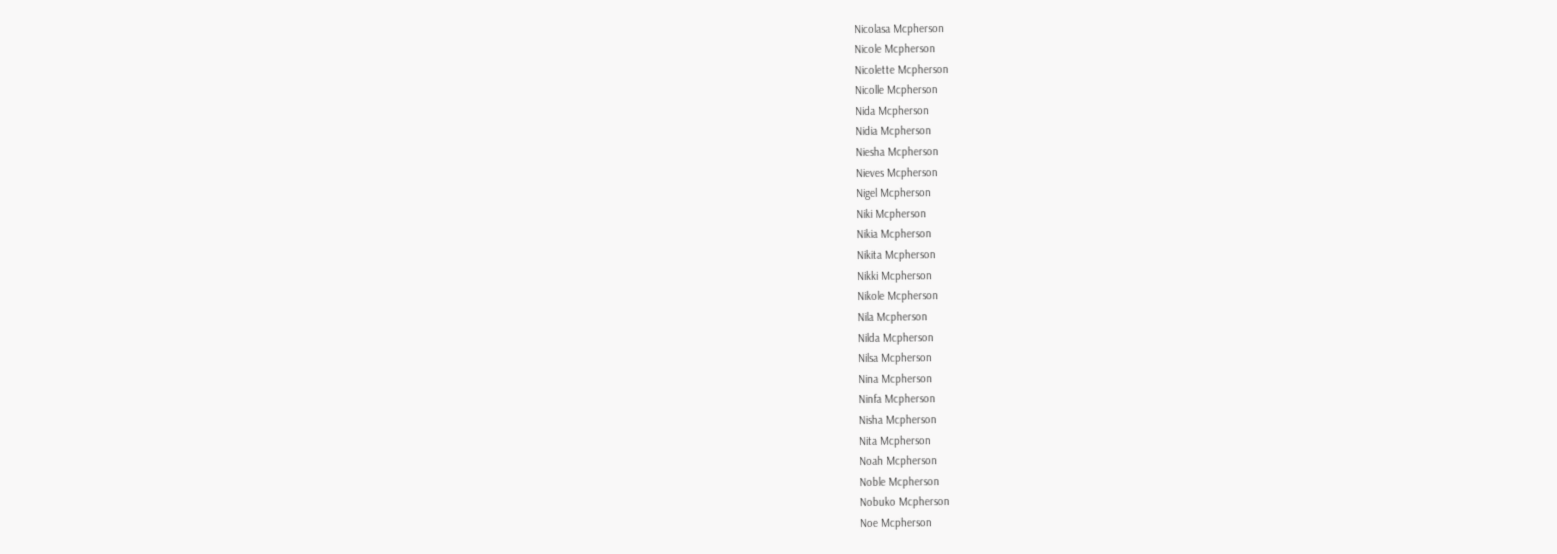Nicolasa Mcpherson
Nicole Mcpherson
Nicolette Mcpherson
Nicolle Mcpherson
Nida Mcpherson
Nidia Mcpherson
Niesha Mcpherson
Nieves Mcpherson
Nigel Mcpherson
Niki Mcpherson
Nikia Mcpherson
Nikita Mcpherson
Nikki Mcpherson
Nikole Mcpherson
Nila Mcpherson
Nilda Mcpherson
Nilsa Mcpherson
Nina Mcpherson
Ninfa Mcpherson
Nisha Mcpherson
Nita Mcpherson
Noah Mcpherson
Noble Mcpherson
Nobuko Mcpherson
Noe Mcpherson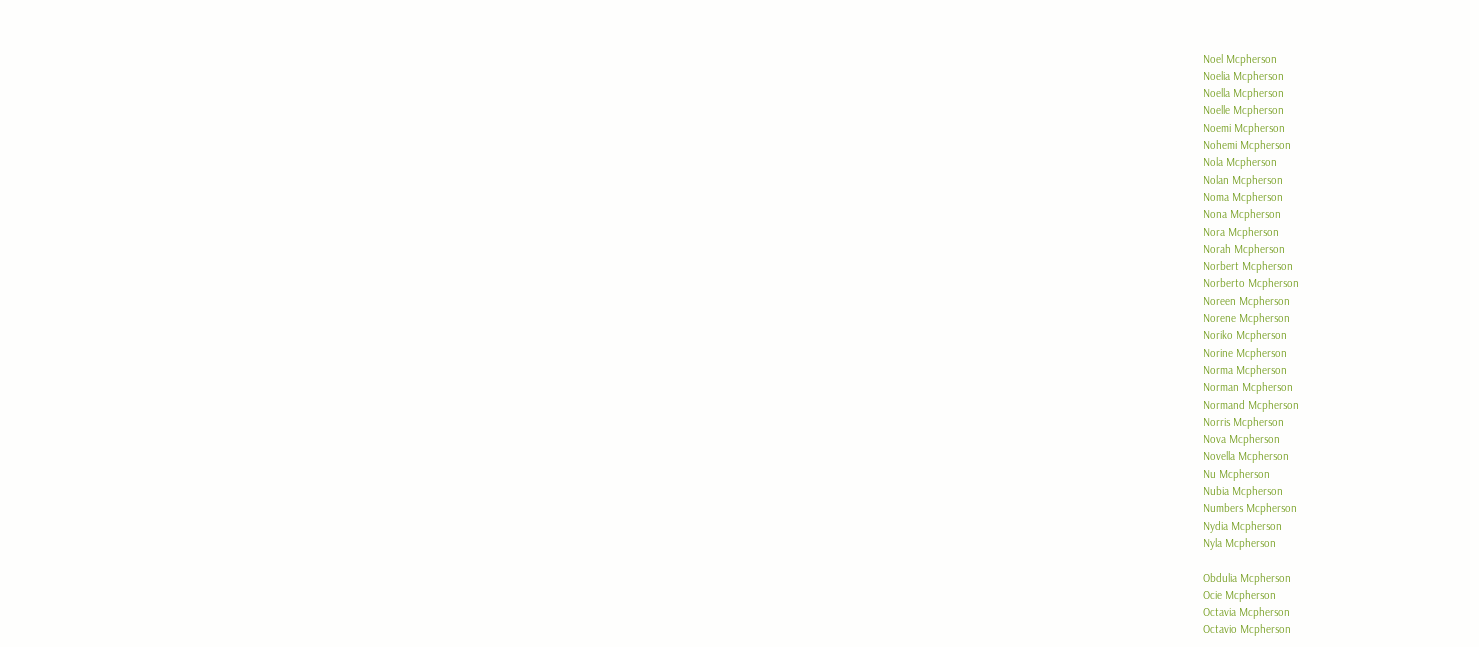Noel Mcpherson
Noelia Mcpherson
Noella Mcpherson
Noelle Mcpherson
Noemi Mcpherson
Nohemi Mcpherson
Nola Mcpherson
Nolan Mcpherson
Noma Mcpherson
Nona Mcpherson
Nora Mcpherson
Norah Mcpherson
Norbert Mcpherson
Norberto Mcpherson
Noreen Mcpherson
Norene Mcpherson
Noriko Mcpherson
Norine Mcpherson
Norma Mcpherson
Norman Mcpherson
Normand Mcpherson
Norris Mcpherson
Nova Mcpherson
Novella Mcpherson
Nu Mcpherson
Nubia Mcpherson
Numbers Mcpherson
Nydia Mcpherson
Nyla Mcpherson

Obdulia Mcpherson
Ocie Mcpherson
Octavia Mcpherson
Octavio Mcpherson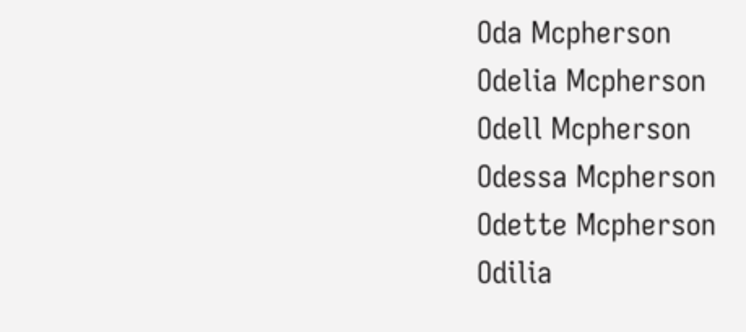Oda Mcpherson
Odelia Mcpherson
Odell Mcpherson
Odessa Mcpherson
Odette Mcpherson
Odilia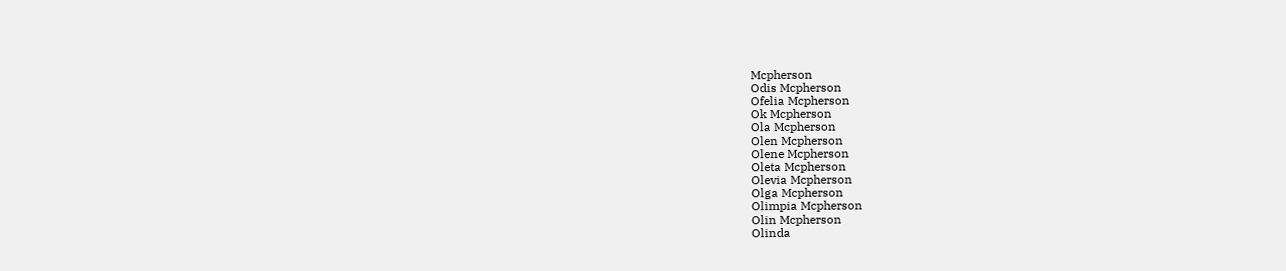Mcpherson
Odis Mcpherson
Ofelia Mcpherson
Ok Mcpherson
Ola Mcpherson
Olen Mcpherson
Olene Mcpherson
Oleta Mcpherson
Olevia Mcpherson
Olga Mcpherson
Olimpia Mcpherson
Olin Mcpherson
Olinda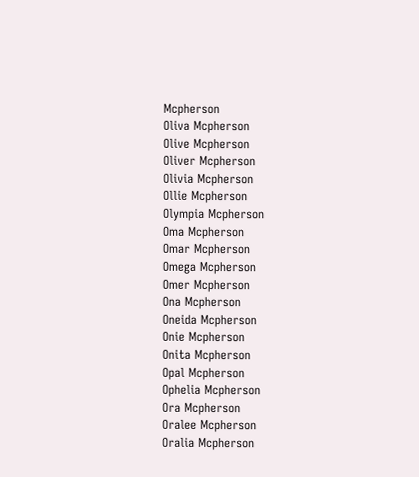Mcpherson
Oliva Mcpherson
Olive Mcpherson
Oliver Mcpherson
Olivia Mcpherson
Ollie Mcpherson
Olympia Mcpherson
Oma Mcpherson
Omar Mcpherson
Omega Mcpherson
Omer Mcpherson
Ona Mcpherson
Oneida Mcpherson
Onie Mcpherson
Onita Mcpherson
Opal Mcpherson
Ophelia Mcpherson
Ora Mcpherson
Oralee Mcpherson
Oralia Mcpherson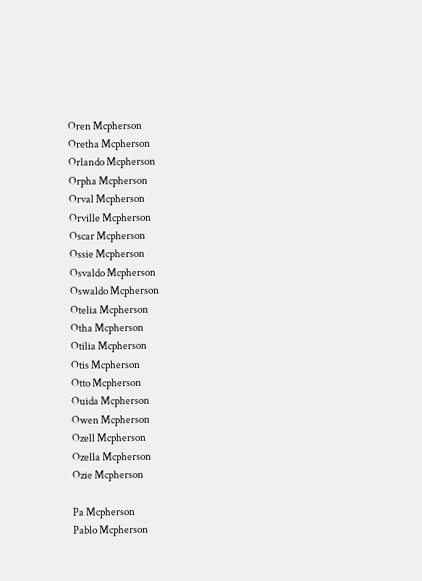Oren Mcpherson
Oretha Mcpherson
Orlando Mcpherson
Orpha Mcpherson
Orval Mcpherson
Orville Mcpherson
Oscar Mcpherson
Ossie Mcpherson
Osvaldo Mcpherson
Oswaldo Mcpherson
Otelia Mcpherson
Otha Mcpherson
Otilia Mcpherson
Otis Mcpherson
Otto Mcpherson
Ouida Mcpherson
Owen Mcpherson
Ozell Mcpherson
Ozella Mcpherson
Ozie Mcpherson

Pa Mcpherson
Pablo Mcpherson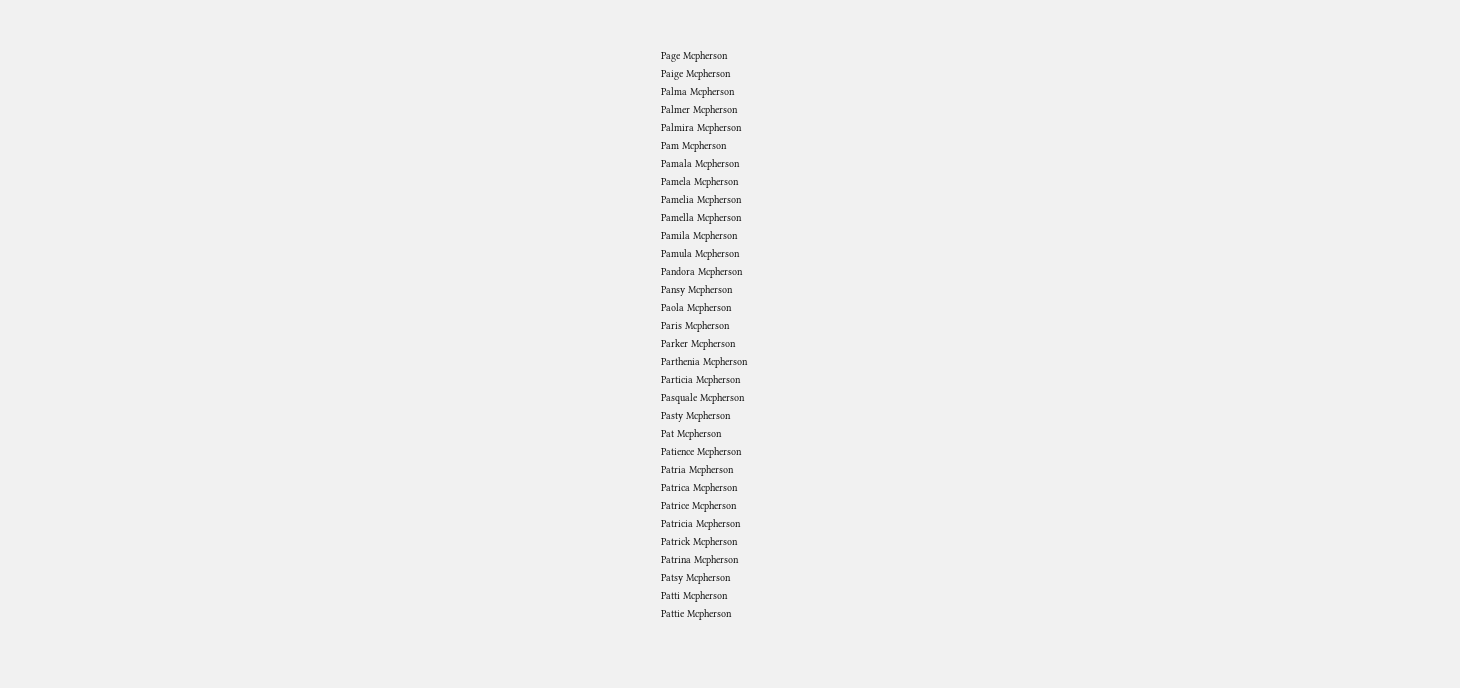Page Mcpherson
Paige Mcpherson
Palma Mcpherson
Palmer Mcpherson
Palmira Mcpherson
Pam Mcpherson
Pamala Mcpherson
Pamela Mcpherson
Pamelia Mcpherson
Pamella Mcpherson
Pamila Mcpherson
Pamula Mcpherson
Pandora Mcpherson
Pansy Mcpherson
Paola Mcpherson
Paris Mcpherson
Parker Mcpherson
Parthenia Mcpherson
Particia Mcpherson
Pasquale Mcpherson
Pasty Mcpherson
Pat Mcpherson
Patience Mcpherson
Patria Mcpherson
Patrica Mcpherson
Patrice Mcpherson
Patricia Mcpherson
Patrick Mcpherson
Patrina Mcpherson
Patsy Mcpherson
Patti Mcpherson
Pattie Mcpherson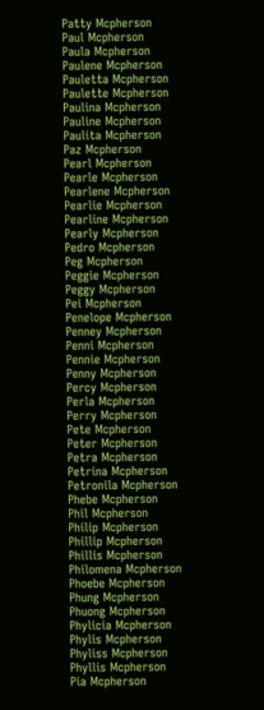Patty Mcpherson
Paul Mcpherson
Paula Mcpherson
Paulene Mcpherson
Pauletta Mcpherson
Paulette Mcpherson
Paulina Mcpherson
Pauline Mcpherson
Paulita Mcpherson
Paz Mcpherson
Pearl Mcpherson
Pearle Mcpherson
Pearlene Mcpherson
Pearlie Mcpherson
Pearline Mcpherson
Pearly Mcpherson
Pedro Mcpherson
Peg Mcpherson
Peggie Mcpherson
Peggy Mcpherson
Pei Mcpherson
Penelope Mcpherson
Penney Mcpherson
Penni Mcpherson
Pennie Mcpherson
Penny Mcpherson
Percy Mcpherson
Perla Mcpherson
Perry Mcpherson
Pete Mcpherson
Peter Mcpherson
Petra Mcpherson
Petrina Mcpherson
Petronila Mcpherson
Phebe Mcpherson
Phil Mcpherson
Philip Mcpherson
Phillip Mcpherson
Phillis Mcpherson
Philomena Mcpherson
Phoebe Mcpherson
Phung Mcpherson
Phuong Mcpherson
Phylicia Mcpherson
Phylis Mcpherson
Phyliss Mcpherson
Phyllis Mcpherson
Pia Mcpherson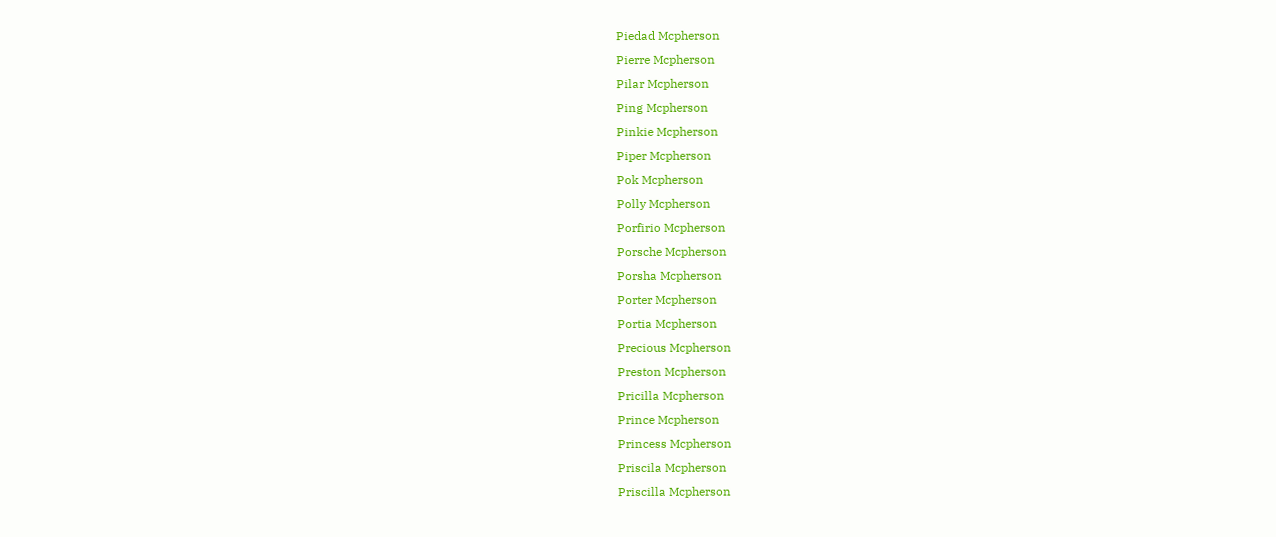Piedad Mcpherson
Pierre Mcpherson
Pilar Mcpherson
Ping Mcpherson
Pinkie Mcpherson
Piper Mcpherson
Pok Mcpherson
Polly Mcpherson
Porfirio Mcpherson
Porsche Mcpherson
Porsha Mcpherson
Porter Mcpherson
Portia Mcpherson
Precious Mcpherson
Preston Mcpherson
Pricilla Mcpherson
Prince Mcpherson
Princess Mcpherson
Priscila Mcpherson
Priscilla Mcpherson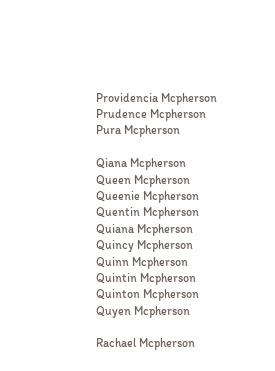Providencia Mcpherson
Prudence Mcpherson
Pura Mcpherson

Qiana Mcpherson
Queen Mcpherson
Queenie Mcpherson
Quentin Mcpherson
Quiana Mcpherson
Quincy Mcpherson
Quinn Mcpherson
Quintin Mcpherson
Quinton Mcpherson
Quyen Mcpherson

Rachael Mcpherson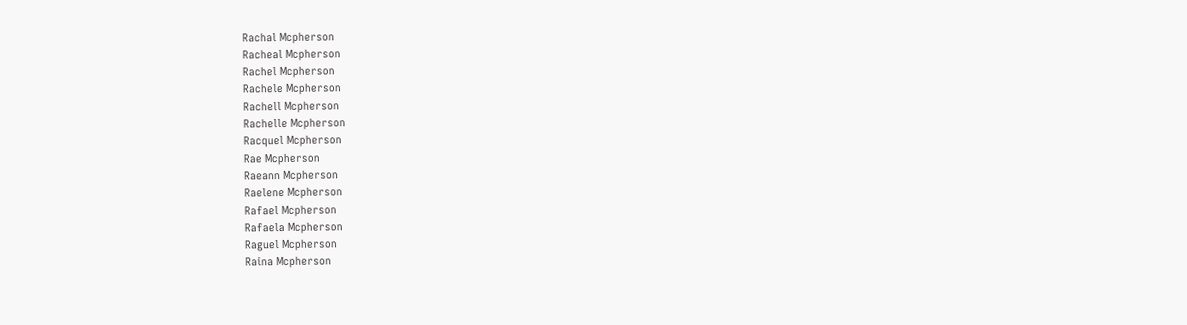Rachal Mcpherson
Racheal Mcpherson
Rachel Mcpherson
Rachele Mcpherson
Rachell Mcpherson
Rachelle Mcpherson
Racquel Mcpherson
Rae Mcpherson
Raeann Mcpherson
Raelene Mcpherson
Rafael Mcpherson
Rafaela Mcpherson
Raguel Mcpherson
Raina Mcpherson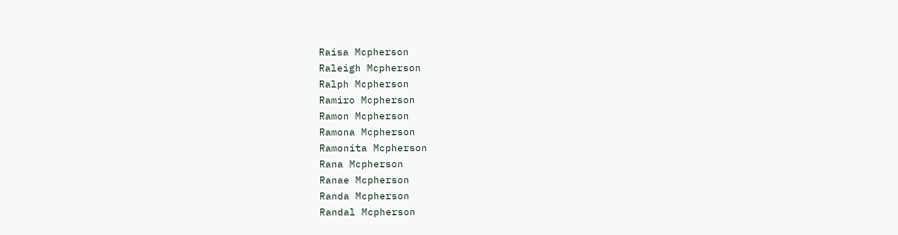Raisa Mcpherson
Raleigh Mcpherson
Ralph Mcpherson
Ramiro Mcpherson
Ramon Mcpherson
Ramona Mcpherson
Ramonita Mcpherson
Rana Mcpherson
Ranae Mcpherson
Randa Mcpherson
Randal Mcpherson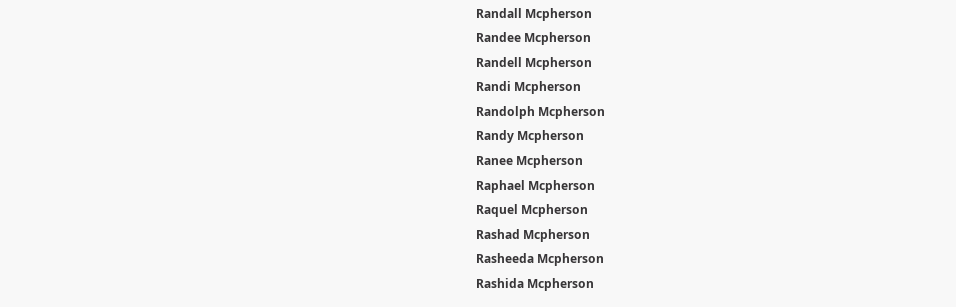Randall Mcpherson
Randee Mcpherson
Randell Mcpherson
Randi Mcpherson
Randolph Mcpherson
Randy Mcpherson
Ranee Mcpherson
Raphael Mcpherson
Raquel Mcpherson
Rashad Mcpherson
Rasheeda Mcpherson
Rashida Mcpherson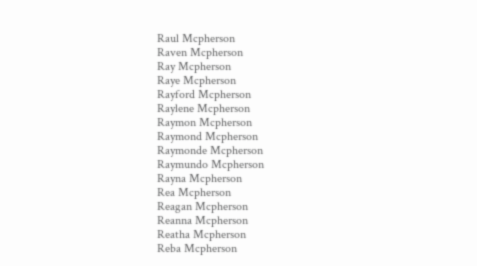Raul Mcpherson
Raven Mcpherson
Ray Mcpherson
Raye Mcpherson
Rayford Mcpherson
Raylene Mcpherson
Raymon Mcpherson
Raymond Mcpherson
Raymonde Mcpherson
Raymundo Mcpherson
Rayna Mcpherson
Rea Mcpherson
Reagan Mcpherson
Reanna Mcpherson
Reatha Mcpherson
Reba Mcpherson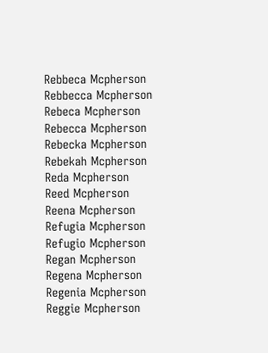Rebbeca Mcpherson
Rebbecca Mcpherson
Rebeca Mcpherson
Rebecca Mcpherson
Rebecka Mcpherson
Rebekah Mcpherson
Reda Mcpherson
Reed Mcpherson
Reena Mcpherson
Refugia Mcpherson
Refugio Mcpherson
Regan Mcpherson
Regena Mcpherson
Regenia Mcpherson
Reggie Mcpherson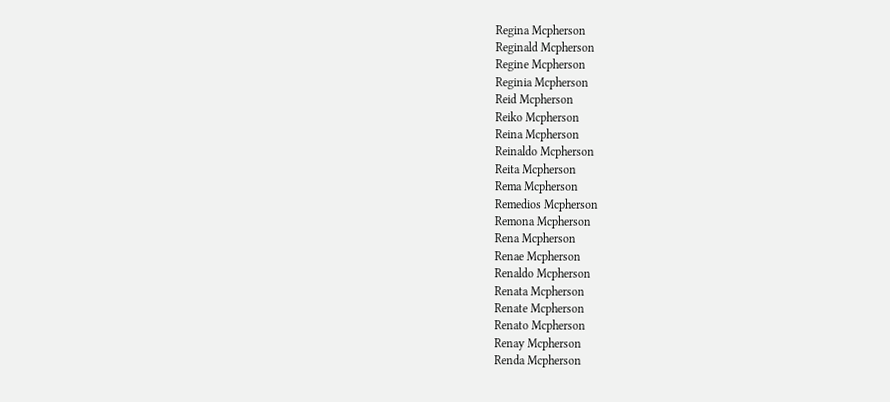Regina Mcpherson
Reginald Mcpherson
Regine Mcpherson
Reginia Mcpherson
Reid Mcpherson
Reiko Mcpherson
Reina Mcpherson
Reinaldo Mcpherson
Reita Mcpherson
Rema Mcpherson
Remedios Mcpherson
Remona Mcpherson
Rena Mcpherson
Renae Mcpherson
Renaldo Mcpherson
Renata Mcpherson
Renate Mcpherson
Renato Mcpherson
Renay Mcpherson
Renda Mcpherson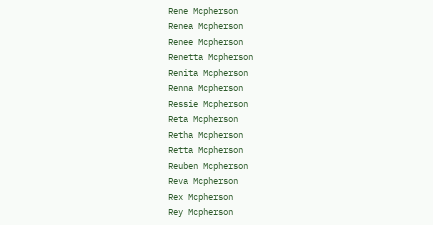Rene Mcpherson
Renea Mcpherson
Renee Mcpherson
Renetta Mcpherson
Renita Mcpherson
Renna Mcpherson
Ressie Mcpherson
Reta Mcpherson
Retha Mcpherson
Retta Mcpherson
Reuben Mcpherson
Reva Mcpherson
Rex Mcpherson
Rey Mcpherson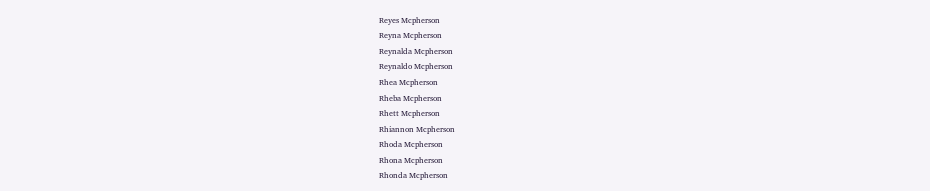Reyes Mcpherson
Reyna Mcpherson
Reynalda Mcpherson
Reynaldo Mcpherson
Rhea Mcpherson
Rheba Mcpherson
Rhett Mcpherson
Rhiannon Mcpherson
Rhoda Mcpherson
Rhona Mcpherson
Rhonda Mcpherson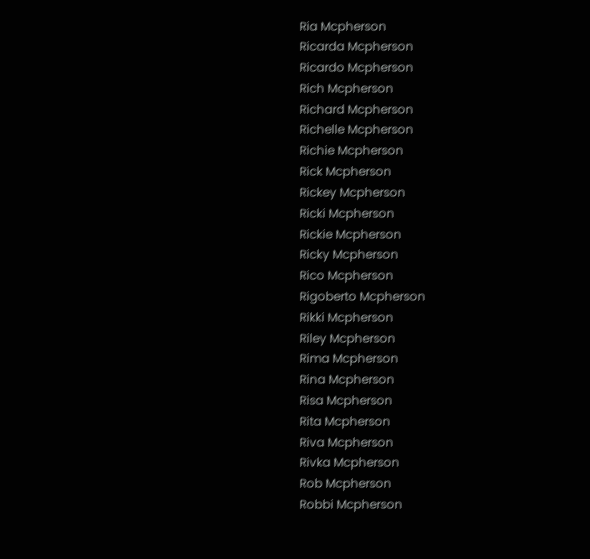Ria Mcpherson
Ricarda Mcpherson
Ricardo Mcpherson
Rich Mcpherson
Richard Mcpherson
Richelle Mcpherson
Richie Mcpherson
Rick Mcpherson
Rickey Mcpherson
Ricki Mcpherson
Rickie Mcpherson
Ricky Mcpherson
Rico Mcpherson
Rigoberto Mcpherson
Rikki Mcpherson
Riley Mcpherson
Rima Mcpherson
Rina Mcpherson
Risa Mcpherson
Rita Mcpherson
Riva Mcpherson
Rivka Mcpherson
Rob Mcpherson
Robbi Mcpherson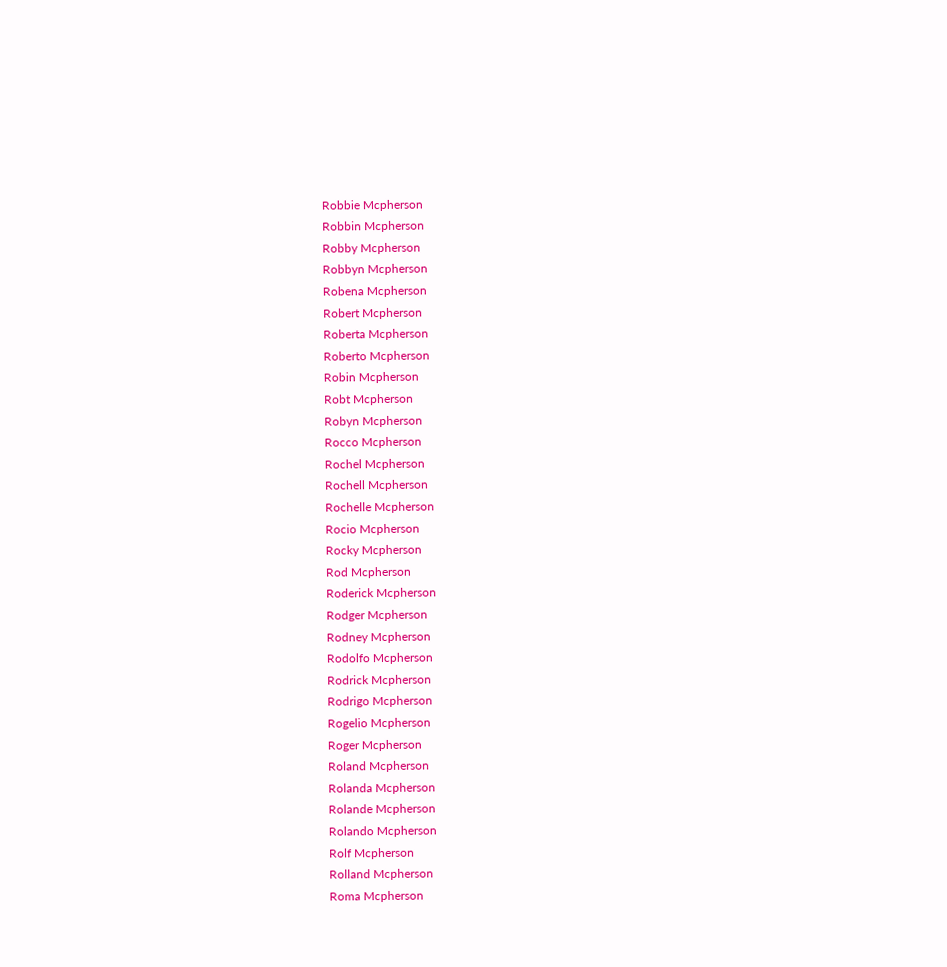Robbie Mcpherson
Robbin Mcpherson
Robby Mcpherson
Robbyn Mcpherson
Robena Mcpherson
Robert Mcpherson
Roberta Mcpherson
Roberto Mcpherson
Robin Mcpherson
Robt Mcpherson
Robyn Mcpherson
Rocco Mcpherson
Rochel Mcpherson
Rochell Mcpherson
Rochelle Mcpherson
Rocio Mcpherson
Rocky Mcpherson
Rod Mcpherson
Roderick Mcpherson
Rodger Mcpherson
Rodney Mcpherson
Rodolfo Mcpherson
Rodrick Mcpherson
Rodrigo Mcpherson
Rogelio Mcpherson
Roger Mcpherson
Roland Mcpherson
Rolanda Mcpherson
Rolande Mcpherson
Rolando Mcpherson
Rolf Mcpherson
Rolland Mcpherson
Roma Mcpherson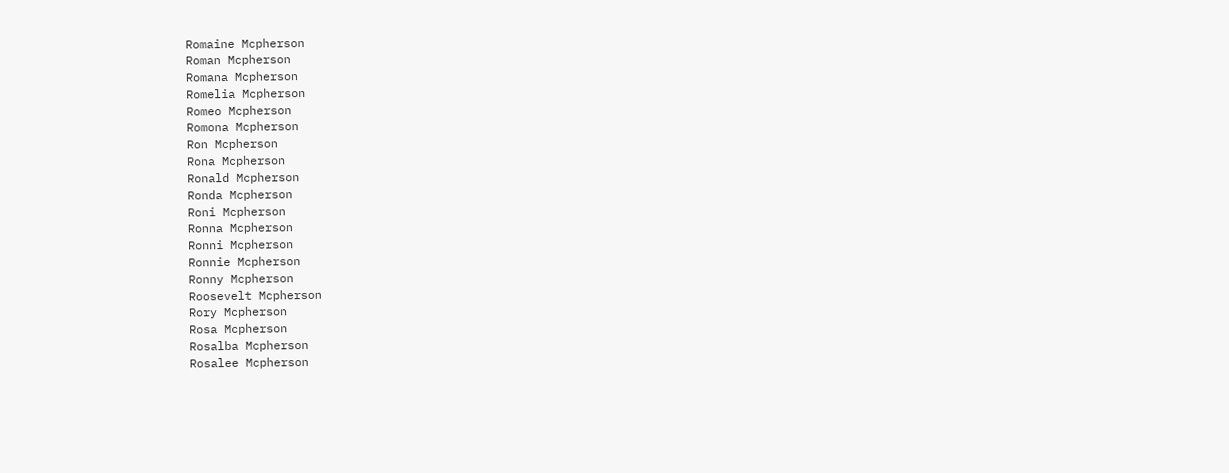Romaine Mcpherson
Roman Mcpherson
Romana Mcpherson
Romelia Mcpherson
Romeo Mcpherson
Romona Mcpherson
Ron Mcpherson
Rona Mcpherson
Ronald Mcpherson
Ronda Mcpherson
Roni Mcpherson
Ronna Mcpherson
Ronni Mcpherson
Ronnie Mcpherson
Ronny Mcpherson
Roosevelt Mcpherson
Rory Mcpherson
Rosa Mcpherson
Rosalba Mcpherson
Rosalee Mcpherson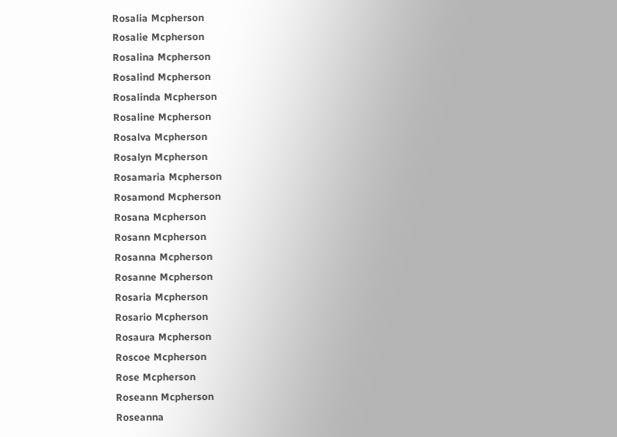Rosalia Mcpherson
Rosalie Mcpherson
Rosalina Mcpherson
Rosalind Mcpherson
Rosalinda Mcpherson
Rosaline Mcpherson
Rosalva Mcpherson
Rosalyn Mcpherson
Rosamaria Mcpherson
Rosamond Mcpherson
Rosana Mcpherson
Rosann Mcpherson
Rosanna Mcpherson
Rosanne Mcpherson
Rosaria Mcpherson
Rosario Mcpherson
Rosaura Mcpherson
Roscoe Mcpherson
Rose Mcpherson
Roseann Mcpherson
Roseanna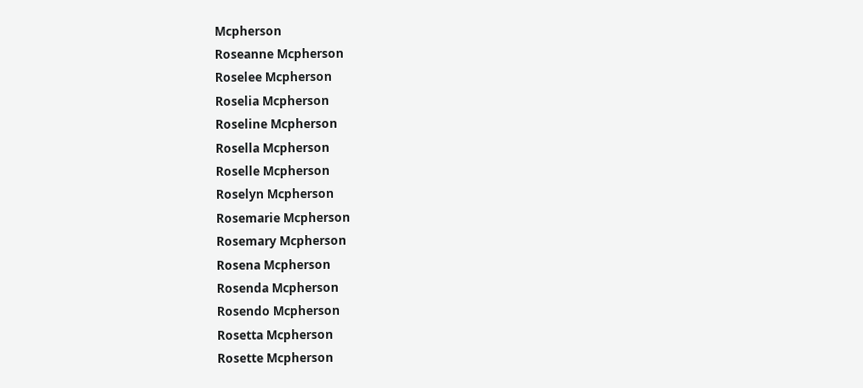Mcpherson
Roseanne Mcpherson
Roselee Mcpherson
Roselia Mcpherson
Roseline Mcpherson
Rosella Mcpherson
Roselle Mcpherson
Roselyn Mcpherson
Rosemarie Mcpherson
Rosemary Mcpherson
Rosena Mcpherson
Rosenda Mcpherson
Rosendo Mcpherson
Rosetta Mcpherson
Rosette Mcpherson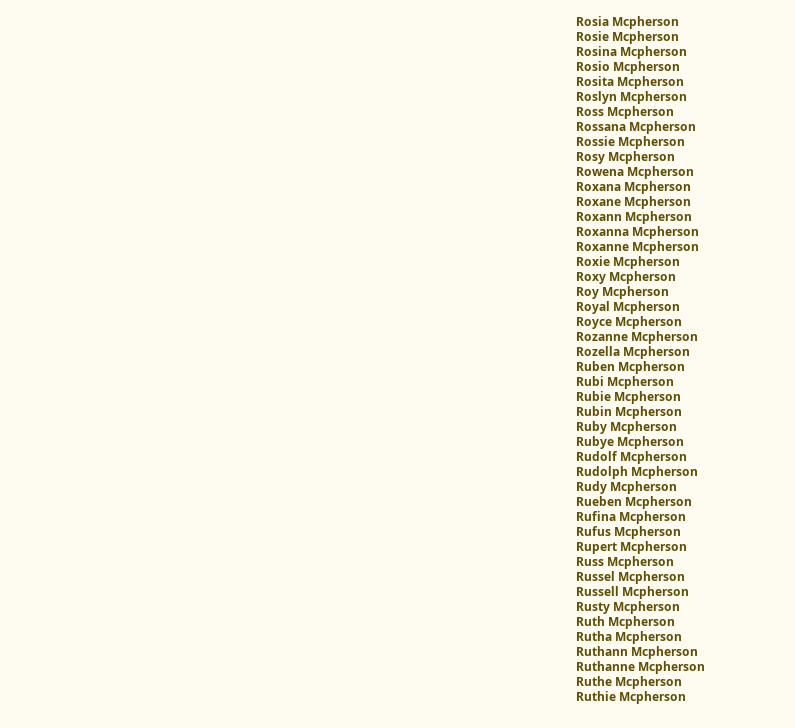Rosia Mcpherson
Rosie Mcpherson
Rosina Mcpherson
Rosio Mcpherson
Rosita Mcpherson
Roslyn Mcpherson
Ross Mcpherson
Rossana Mcpherson
Rossie Mcpherson
Rosy Mcpherson
Rowena Mcpherson
Roxana Mcpherson
Roxane Mcpherson
Roxann Mcpherson
Roxanna Mcpherson
Roxanne Mcpherson
Roxie Mcpherson
Roxy Mcpherson
Roy Mcpherson
Royal Mcpherson
Royce Mcpherson
Rozanne Mcpherson
Rozella Mcpherson
Ruben Mcpherson
Rubi Mcpherson
Rubie Mcpherson
Rubin Mcpherson
Ruby Mcpherson
Rubye Mcpherson
Rudolf Mcpherson
Rudolph Mcpherson
Rudy Mcpherson
Rueben Mcpherson
Rufina Mcpherson
Rufus Mcpherson
Rupert Mcpherson
Russ Mcpherson
Russel Mcpherson
Russell Mcpherson
Rusty Mcpherson
Ruth Mcpherson
Rutha Mcpherson
Ruthann Mcpherson
Ruthanne Mcpherson
Ruthe Mcpherson
Ruthie Mcpherson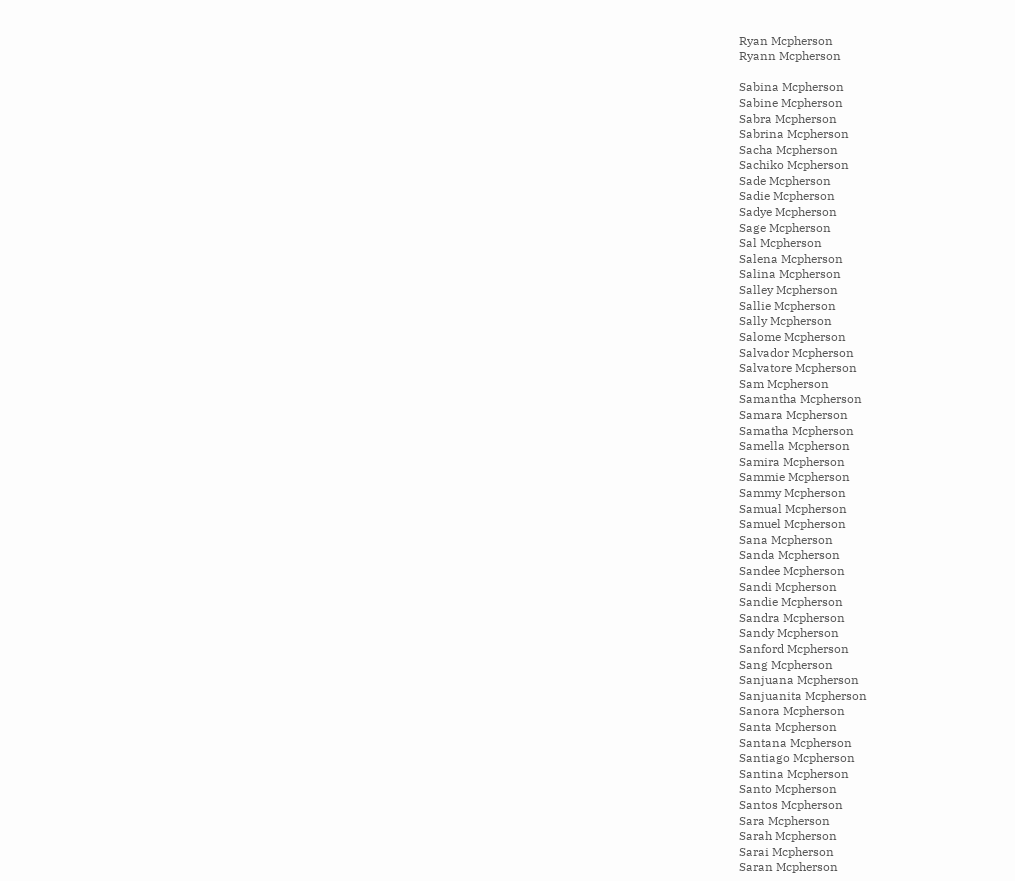Ryan Mcpherson
Ryann Mcpherson

Sabina Mcpherson
Sabine Mcpherson
Sabra Mcpherson
Sabrina Mcpherson
Sacha Mcpherson
Sachiko Mcpherson
Sade Mcpherson
Sadie Mcpherson
Sadye Mcpherson
Sage Mcpherson
Sal Mcpherson
Salena Mcpherson
Salina Mcpherson
Salley Mcpherson
Sallie Mcpherson
Sally Mcpherson
Salome Mcpherson
Salvador Mcpherson
Salvatore Mcpherson
Sam Mcpherson
Samantha Mcpherson
Samara Mcpherson
Samatha Mcpherson
Samella Mcpherson
Samira Mcpherson
Sammie Mcpherson
Sammy Mcpherson
Samual Mcpherson
Samuel Mcpherson
Sana Mcpherson
Sanda Mcpherson
Sandee Mcpherson
Sandi Mcpherson
Sandie Mcpherson
Sandra Mcpherson
Sandy Mcpherson
Sanford Mcpherson
Sang Mcpherson
Sanjuana Mcpherson
Sanjuanita Mcpherson
Sanora Mcpherson
Santa Mcpherson
Santana Mcpherson
Santiago Mcpherson
Santina Mcpherson
Santo Mcpherson
Santos Mcpherson
Sara Mcpherson
Sarah Mcpherson
Sarai Mcpherson
Saran Mcpherson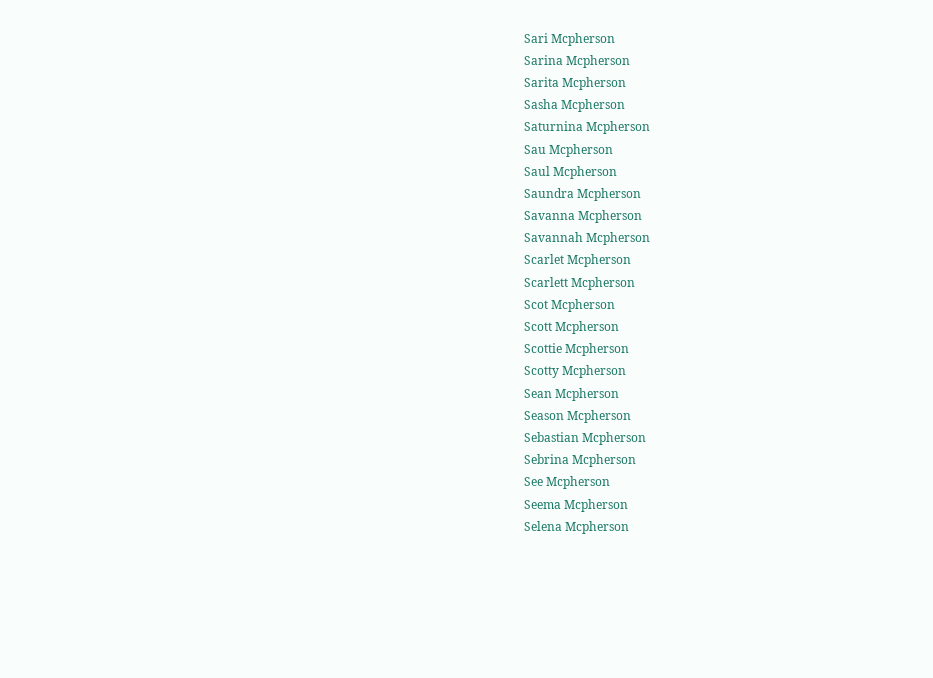Sari Mcpherson
Sarina Mcpherson
Sarita Mcpherson
Sasha Mcpherson
Saturnina Mcpherson
Sau Mcpherson
Saul Mcpherson
Saundra Mcpherson
Savanna Mcpherson
Savannah Mcpherson
Scarlet Mcpherson
Scarlett Mcpherson
Scot Mcpherson
Scott Mcpherson
Scottie Mcpherson
Scotty Mcpherson
Sean Mcpherson
Season Mcpherson
Sebastian Mcpherson
Sebrina Mcpherson
See Mcpherson
Seema Mcpherson
Selena Mcpherson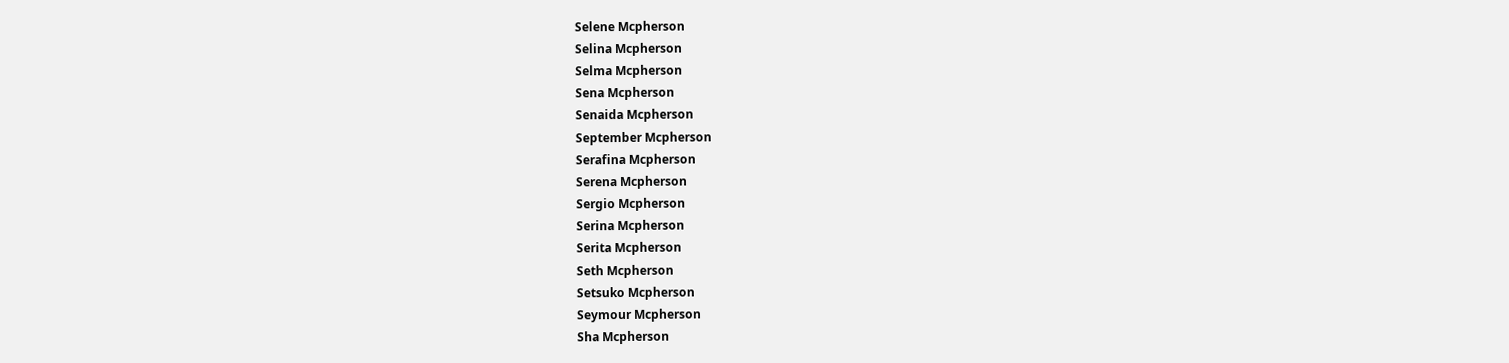Selene Mcpherson
Selina Mcpherson
Selma Mcpherson
Sena Mcpherson
Senaida Mcpherson
September Mcpherson
Serafina Mcpherson
Serena Mcpherson
Sergio Mcpherson
Serina Mcpherson
Serita Mcpherson
Seth Mcpherson
Setsuko Mcpherson
Seymour Mcpherson
Sha Mcpherson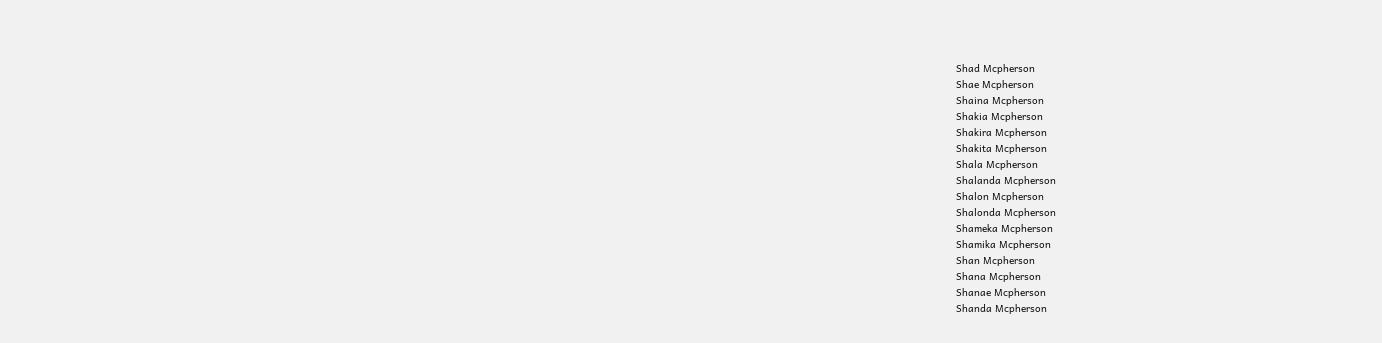Shad Mcpherson
Shae Mcpherson
Shaina Mcpherson
Shakia Mcpherson
Shakira Mcpherson
Shakita Mcpherson
Shala Mcpherson
Shalanda Mcpherson
Shalon Mcpherson
Shalonda Mcpherson
Shameka Mcpherson
Shamika Mcpherson
Shan Mcpherson
Shana Mcpherson
Shanae Mcpherson
Shanda Mcpherson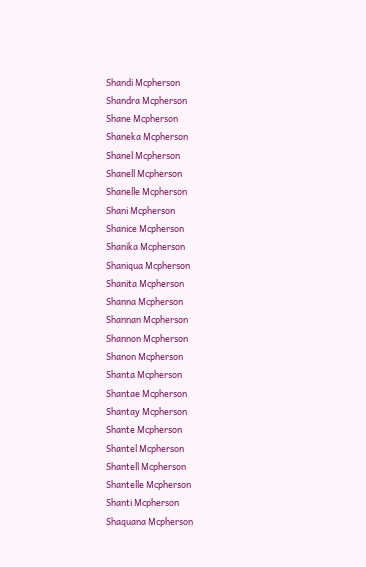Shandi Mcpherson
Shandra Mcpherson
Shane Mcpherson
Shaneka Mcpherson
Shanel Mcpherson
Shanell Mcpherson
Shanelle Mcpherson
Shani Mcpherson
Shanice Mcpherson
Shanika Mcpherson
Shaniqua Mcpherson
Shanita Mcpherson
Shanna Mcpherson
Shannan Mcpherson
Shannon Mcpherson
Shanon Mcpherson
Shanta Mcpherson
Shantae Mcpherson
Shantay Mcpherson
Shante Mcpherson
Shantel Mcpherson
Shantell Mcpherson
Shantelle Mcpherson
Shanti Mcpherson
Shaquana Mcpherson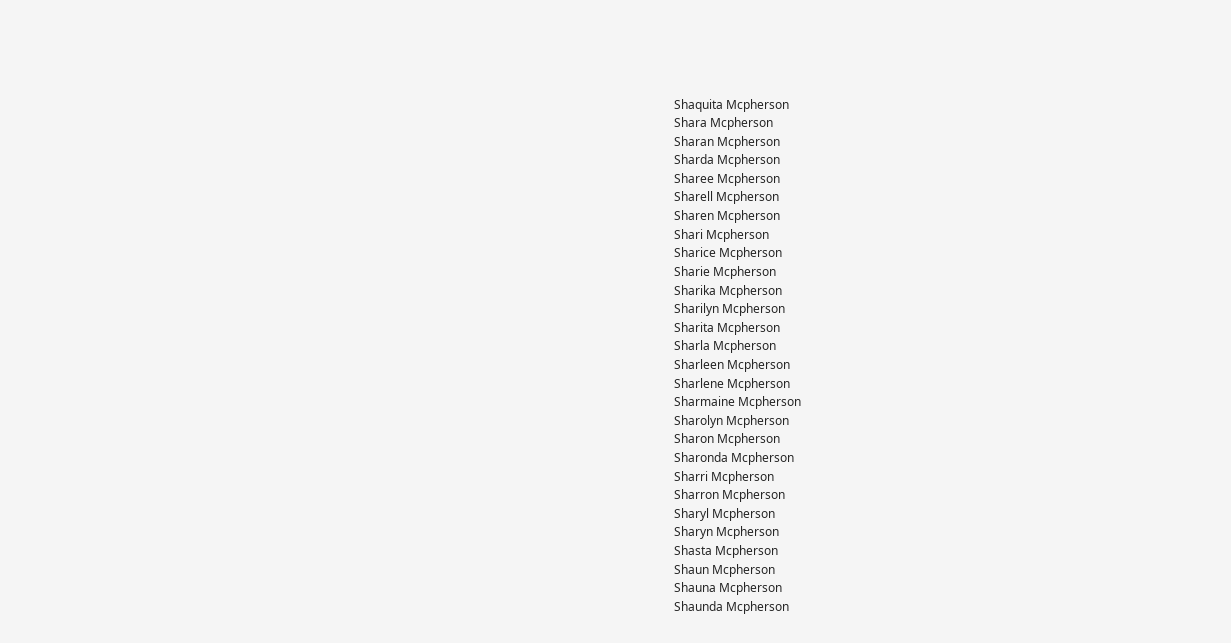Shaquita Mcpherson
Shara Mcpherson
Sharan Mcpherson
Sharda Mcpherson
Sharee Mcpherson
Sharell Mcpherson
Sharen Mcpherson
Shari Mcpherson
Sharice Mcpherson
Sharie Mcpherson
Sharika Mcpherson
Sharilyn Mcpherson
Sharita Mcpherson
Sharla Mcpherson
Sharleen Mcpherson
Sharlene Mcpherson
Sharmaine Mcpherson
Sharolyn Mcpherson
Sharon Mcpherson
Sharonda Mcpherson
Sharri Mcpherson
Sharron Mcpherson
Sharyl Mcpherson
Sharyn Mcpherson
Shasta Mcpherson
Shaun Mcpherson
Shauna Mcpherson
Shaunda Mcpherson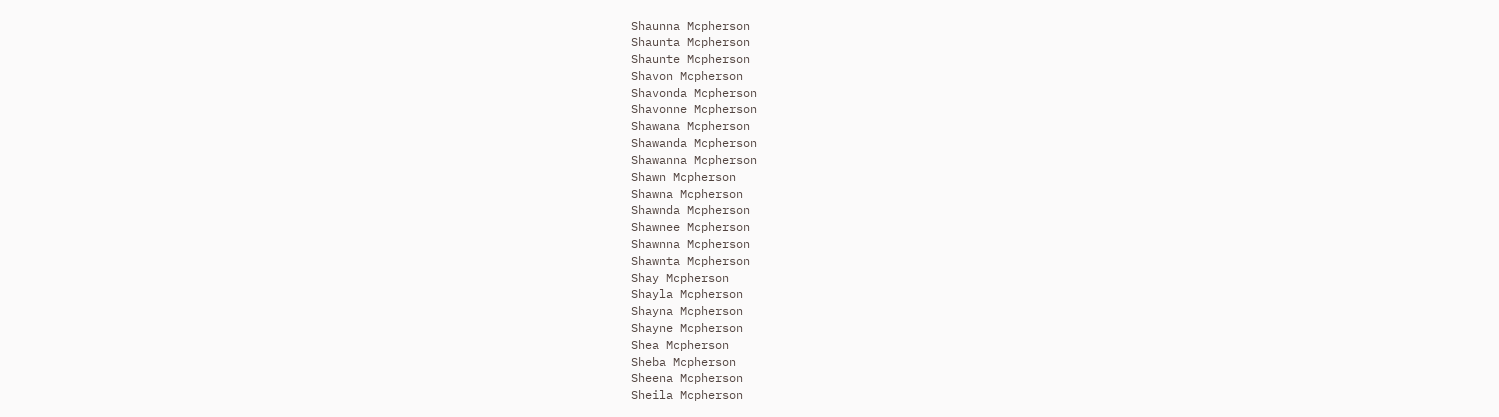Shaunna Mcpherson
Shaunta Mcpherson
Shaunte Mcpherson
Shavon Mcpherson
Shavonda Mcpherson
Shavonne Mcpherson
Shawana Mcpherson
Shawanda Mcpherson
Shawanna Mcpherson
Shawn Mcpherson
Shawna Mcpherson
Shawnda Mcpherson
Shawnee Mcpherson
Shawnna Mcpherson
Shawnta Mcpherson
Shay Mcpherson
Shayla Mcpherson
Shayna Mcpherson
Shayne Mcpherson
Shea Mcpherson
Sheba Mcpherson
Sheena Mcpherson
Sheila Mcpherson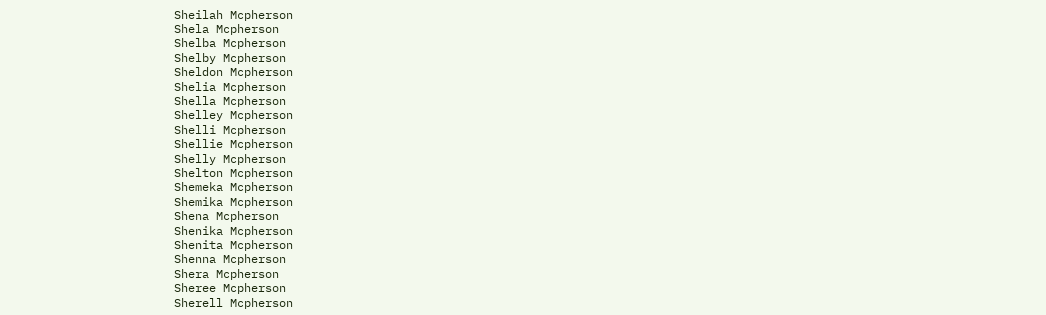Sheilah Mcpherson
Shela Mcpherson
Shelba Mcpherson
Shelby Mcpherson
Sheldon Mcpherson
Shelia Mcpherson
Shella Mcpherson
Shelley Mcpherson
Shelli Mcpherson
Shellie Mcpherson
Shelly Mcpherson
Shelton Mcpherson
Shemeka Mcpherson
Shemika Mcpherson
Shena Mcpherson
Shenika Mcpherson
Shenita Mcpherson
Shenna Mcpherson
Shera Mcpherson
Sheree Mcpherson
Sherell Mcpherson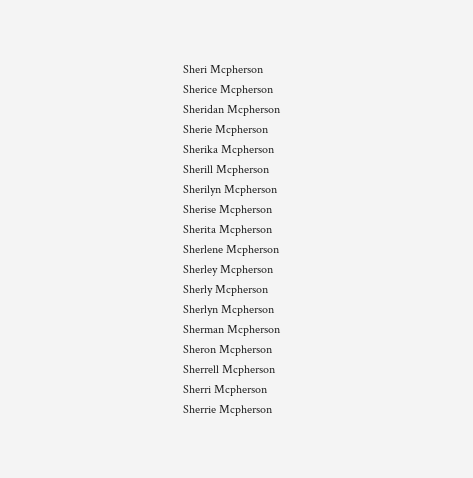Sheri Mcpherson
Sherice Mcpherson
Sheridan Mcpherson
Sherie Mcpherson
Sherika Mcpherson
Sherill Mcpherson
Sherilyn Mcpherson
Sherise Mcpherson
Sherita Mcpherson
Sherlene Mcpherson
Sherley Mcpherson
Sherly Mcpherson
Sherlyn Mcpherson
Sherman Mcpherson
Sheron Mcpherson
Sherrell Mcpherson
Sherri Mcpherson
Sherrie Mcpherson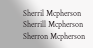Sherril Mcpherson
Sherrill Mcpherson
Sherron Mcpherson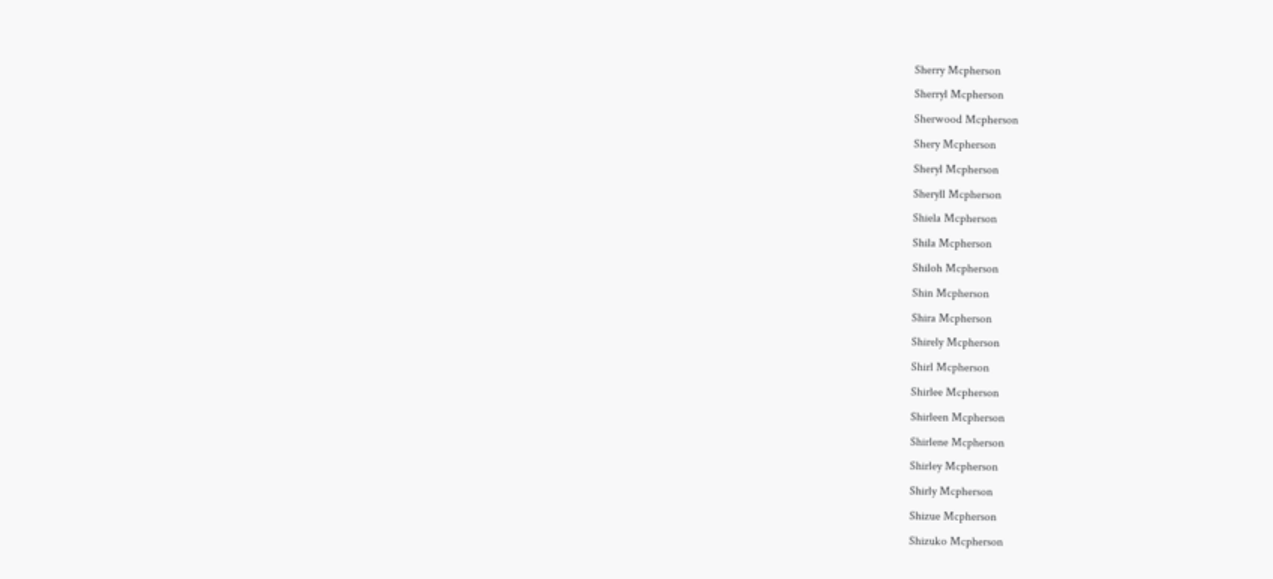Sherry Mcpherson
Sherryl Mcpherson
Sherwood Mcpherson
Shery Mcpherson
Sheryl Mcpherson
Sheryll Mcpherson
Shiela Mcpherson
Shila Mcpherson
Shiloh Mcpherson
Shin Mcpherson
Shira Mcpherson
Shirely Mcpherson
Shirl Mcpherson
Shirlee Mcpherson
Shirleen Mcpherson
Shirlene Mcpherson
Shirley Mcpherson
Shirly Mcpherson
Shizue Mcpherson
Shizuko Mcpherson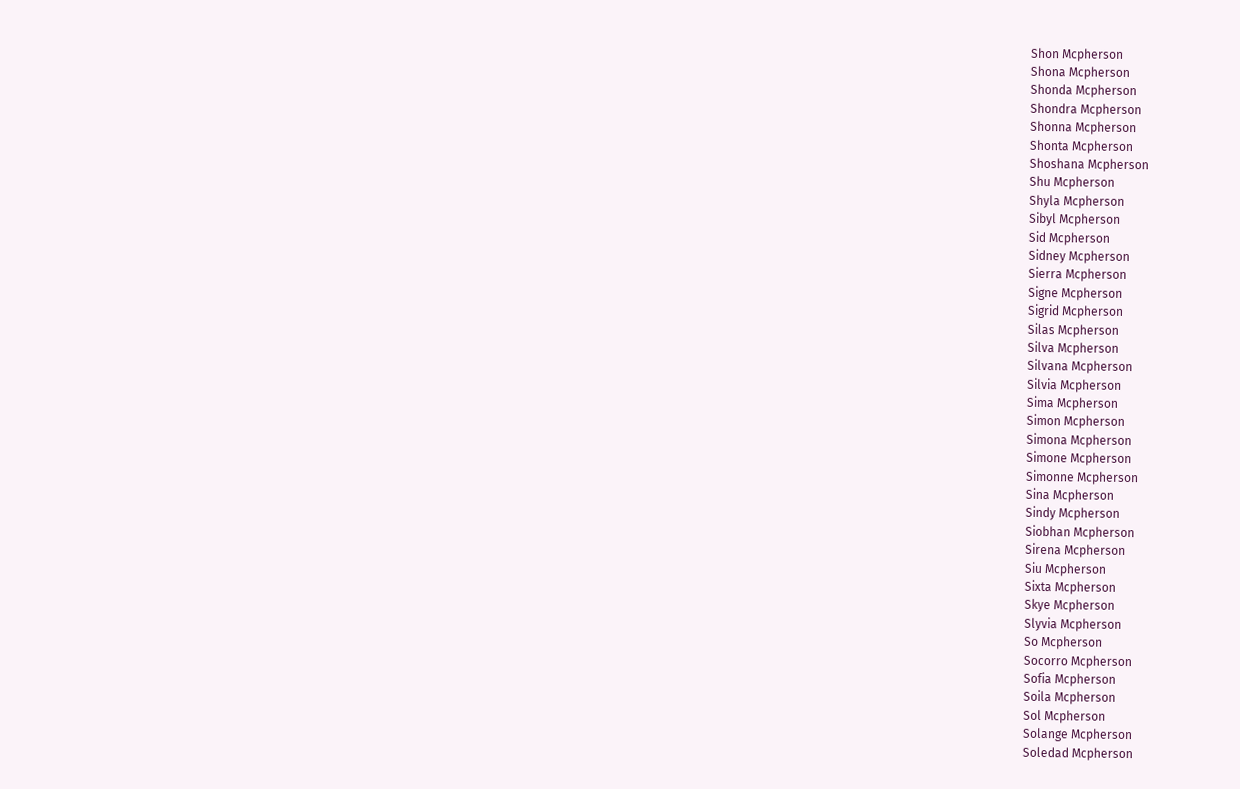Shon Mcpherson
Shona Mcpherson
Shonda Mcpherson
Shondra Mcpherson
Shonna Mcpherson
Shonta Mcpherson
Shoshana Mcpherson
Shu Mcpherson
Shyla Mcpherson
Sibyl Mcpherson
Sid Mcpherson
Sidney Mcpherson
Sierra Mcpherson
Signe Mcpherson
Sigrid Mcpherson
Silas Mcpherson
Silva Mcpherson
Silvana Mcpherson
Silvia Mcpherson
Sima Mcpherson
Simon Mcpherson
Simona Mcpherson
Simone Mcpherson
Simonne Mcpherson
Sina Mcpherson
Sindy Mcpherson
Siobhan Mcpherson
Sirena Mcpherson
Siu Mcpherson
Sixta Mcpherson
Skye Mcpherson
Slyvia Mcpherson
So Mcpherson
Socorro Mcpherson
Sofia Mcpherson
Soila Mcpherson
Sol Mcpherson
Solange Mcpherson
Soledad Mcpherson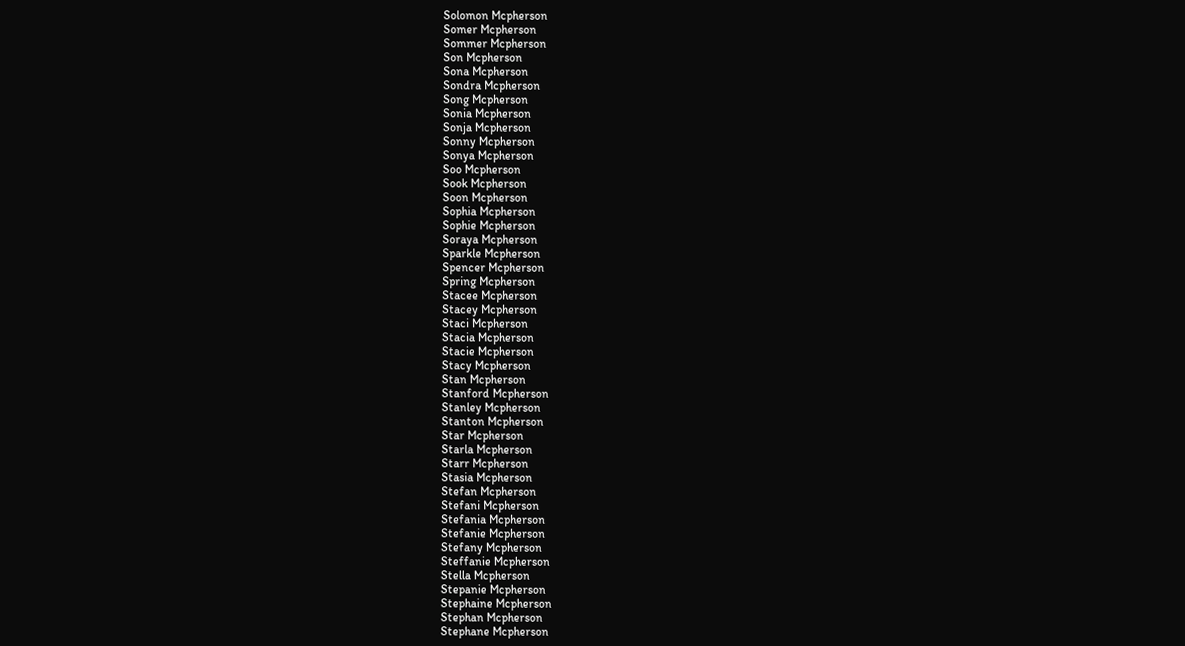Solomon Mcpherson
Somer Mcpherson
Sommer Mcpherson
Son Mcpherson
Sona Mcpherson
Sondra Mcpherson
Song Mcpherson
Sonia Mcpherson
Sonja Mcpherson
Sonny Mcpherson
Sonya Mcpherson
Soo Mcpherson
Sook Mcpherson
Soon Mcpherson
Sophia Mcpherson
Sophie Mcpherson
Soraya Mcpherson
Sparkle Mcpherson
Spencer Mcpherson
Spring Mcpherson
Stacee Mcpherson
Stacey Mcpherson
Staci Mcpherson
Stacia Mcpherson
Stacie Mcpherson
Stacy Mcpherson
Stan Mcpherson
Stanford Mcpherson
Stanley Mcpherson
Stanton Mcpherson
Star Mcpherson
Starla Mcpherson
Starr Mcpherson
Stasia Mcpherson
Stefan Mcpherson
Stefani Mcpherson
Stefania Mcpherson
Stefanie Mcpherson
Stefany Mcpherson
Steffanie Mcpherson
Stella Mcpherson
Stepanie Mcpherson
Stephaine Mcpherson
Stephan Mcpherson
Stephane Mcpherson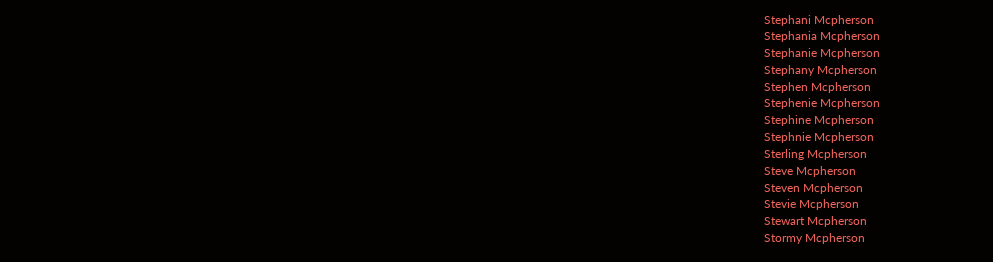Stephani Mcpherson
Stephania Mcpherson
Stephanie Mcpherson
Stephany Mcpherson
Stephen Mcpherson
Stephenie Mcpherson
Stephine Mcpherson
Stephnie Mcpherson
Sterling Mcpherson
Steve Mcpherson
Steven Mcpherson
Stevie Mcpherson
Stewart Mcpherson
Stormy Mcpherson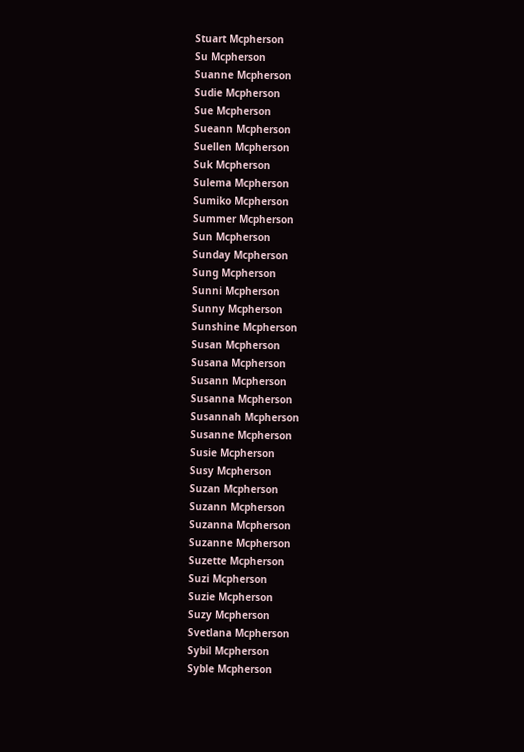Stuart Mcpherson
Su Mcpherson
Suanne Mcpherson
Sudie Mcpherson
Sue Mcpherson
Sueann Mcpherson
Suellen Mcpherson
Suk Mcpherson
Sulema Mcpherson
Sumiko Mcpherson
Summer Mcpherson
Sun Mcpherson
Sunday Mcpherson
Sung Mcpherson
Sunni Mcpherson
Sunny Mcpherson
Sunshine Mcpherson
Susan Mcpherson
Susana Mcpherson
Susann Mcpherson
Susanna Mcpherson
Susannah Mcpherson
Susanne Mcpherson
Susie Mcpherson
Susy Mcpherson
Suzan Mcpherson
Suzann Mcpherson
Suzanna Mcpherson
Suzanne Mcpherson
Suzette Mcpherson
Suzi Mcpherson
Suzie Mcpherson
Suzy Mcpherson
Svetlana Mcpherson
Sybil Mcpherson
Syble Mcpherson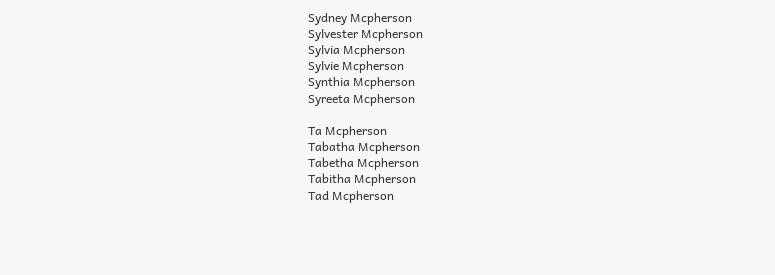Sydney Mcpherson
Sylvester Mcpherson
Sylvia Mcpherson
Sylvie Mcpherson
Synthia Mcpherson
Syreeta Mcpherson

Ta Mcpherson
Tabatha Mcpherson
Tabetha Mcpherson
Tabitha Mcpherson
Tad Mcpherson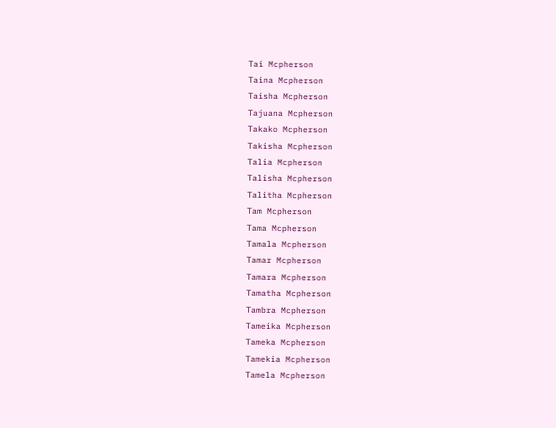Tai Mcpherson
Taina Mcpherson
Taisha Mcpherson
Tajuana Mcpherson
Takako Mcpherson
Takisha Mcpherson
Talia Mcpherson
Talisha Mcpherson
Talitha Mcpherson
Tam Mcpherson
Tama Mcpherson
Tamala Mcpherson
Tamar Mcpherson
Tamara Mcpherson
Tamatha Mcpherson
Tambra Mcpherson
Tameika Mcpherson
Tameka Mcpherson
Tamekia Mcpherson
Tamela Mcpherson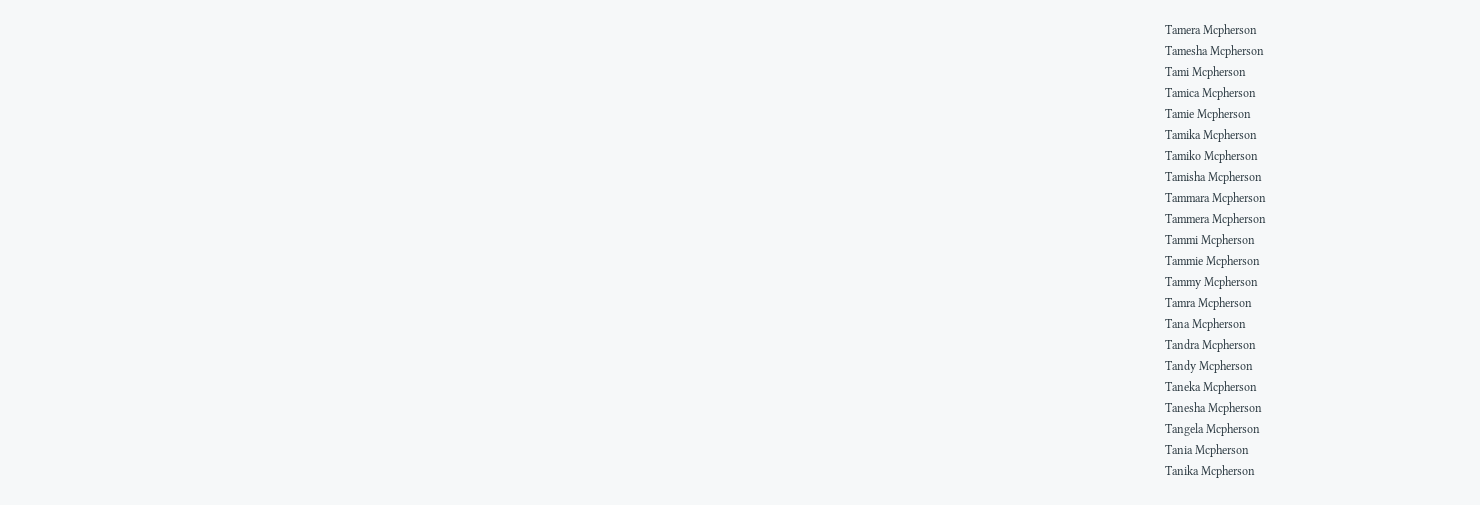Tamera Mcpherson
Tamesha Mcpherson
Tami Mcpherson
Tamica Mcpherson
Tamie Mcpherson
Tamika Mcpherson
Tamiko Mcpherson
Tamisha Mcpherson
Tammara Mcpherson
Tammera Mcpherson
Tammi Mcpherson
Tammie Mcpherson
Tammy Mcpherson
Tamra Mcpherson
Tana Mcpherson
Tandra Mcpherson
Tandy Mcpherson
Taneka Mcpherson
Tanesha Mcpherson
Tangela Mcpherson
Tania Mcpherson
Tanika Mcpherson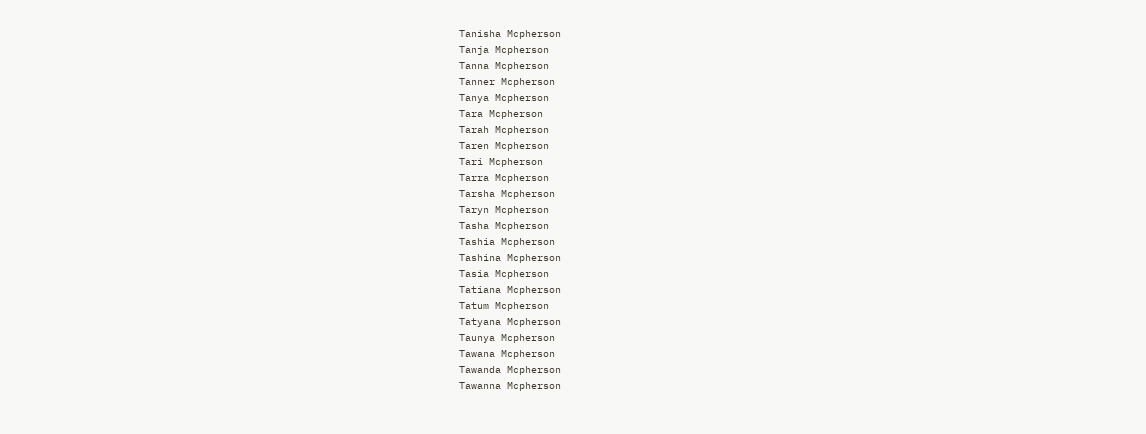Tanisha Mcpherson
Tanja Mcpherson
Tanna Mcpherson
Tanner Mcpherson
Tanya Mcpherson
Tara Mcpherson
Tarah Mcpherson
Taren Mcpherson
Tari Mcpherson
Tarra Mcpherson
Tarsha Mcpherson
Taryn Mcpherson
Tasha Mcpherson
Tashia Mcpherson
Tashina Mcpherson
Tasia Mcpherson
Tatiana Mcpherson
Tatum Mcpherson
Tatyana Mcpherson
Taunya Mcpherson
Tawana Mcpherson
Tawanda Mcpherson
Tawanna Mcpherson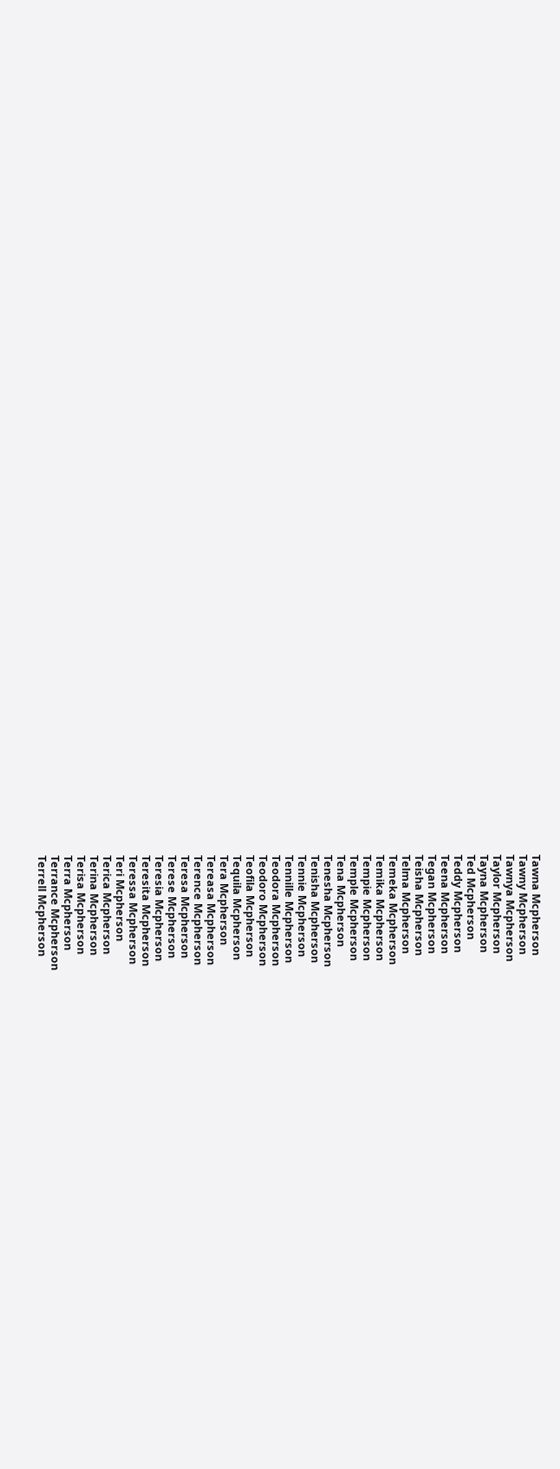Tawna Mcpherson
Tawny Mcpherson
Tawnya Mcpherson
Taylor Mcpherson
Tayna Mcpherson
Ted Mcpherson
Teddy Mcpherson
Teena Mcpherson
Tegan Mcpherson
Teisha Mcpherson
Telma Mcpherson
Temeka Mcpherson
Temika Mcpherson
Tempie Mcpherson
Temple Mcpherson
Tena Mcpherson
Tenesha Mcpherson
Tenisha Mcpherson
Tennie Mcpherson
Tennille Mcpherson
Teodora Mcpherson
Teodoro Mcpherson
Teofila Mcpherson
Tequila Mcpherson
Tera Mcpherson
Tereasa Mcpherson
Terence Mcpherson
Teresa Mcpherson
Terese Mcpherson
Teresia Mcpherson
Teresita Mcpherson
Teressa Mcpherson
Teri Mcpherson
Terica Mcpherson
Terina Mcpherson
Terisa Mcpherson
Terra Mcpherson
Terrance Mcpherson
Terrell Mcpherson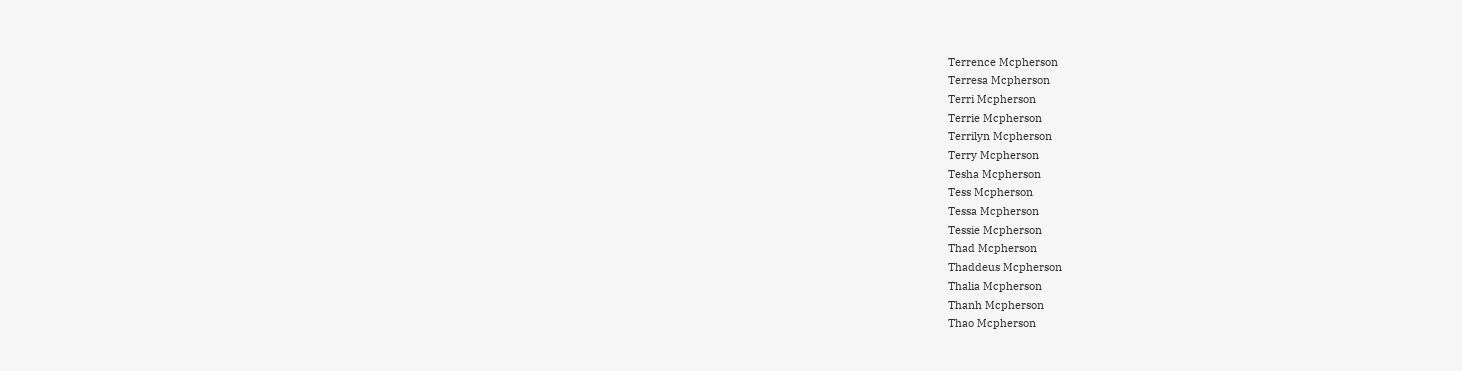Terrence Mcpherson
Terresa Mcpherson
Terri Mcpherson
Terrie Mcpherson
Terrilyn Mcpherson
Terry Mcpherson
Tesha Mcpherson
Tess Mcpherson
Tessa Mcpherson
Tessie Mcpherson
Thad Mcpherson
Thaddeus Mcpherson
Thalia Mcpherson
Thanh Mcpherson
Thao Mcpherson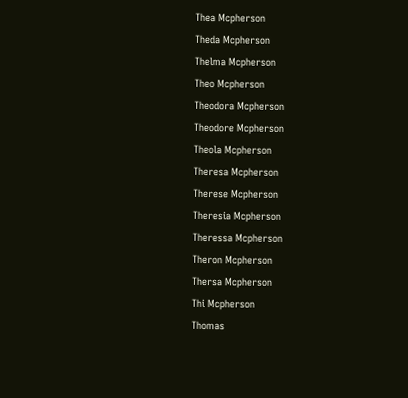Thea Mcpherson
Theda Mcpherson
Thelma Mcpherson
Theo Mcpherson
Theodora Mcpherson
Theodore Mcpherson
Theola Mcpherson
Theresa Mcpherson
Therese Mcpherson
Theresia Mcpherson
Theressa Mcpherson
Theron Mcpherson
Thersa Mcpherson
Thi Mcpherson
Thomas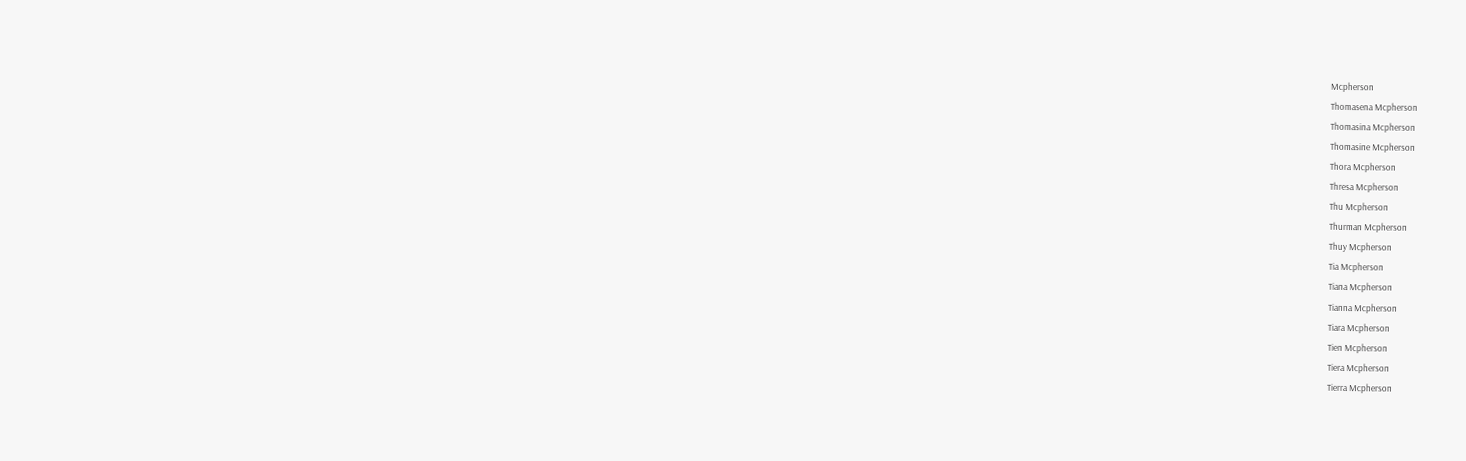Mcpherson
Thomasena Mcpherson
Thomasina Mcpherson
Thomasine Mcpherson
Thora Mcpherson
Thresa Mcpherson
Thu Mcpherson
Thurman Mcpherson
Thuy Mcpherson
Tia Mcpherson
Tiana Mcpherson
Tianna Mcpherson
Tiara Mcpherson
Tien Mcpherson
Tiera Mcpherson
Tierra Mcpherson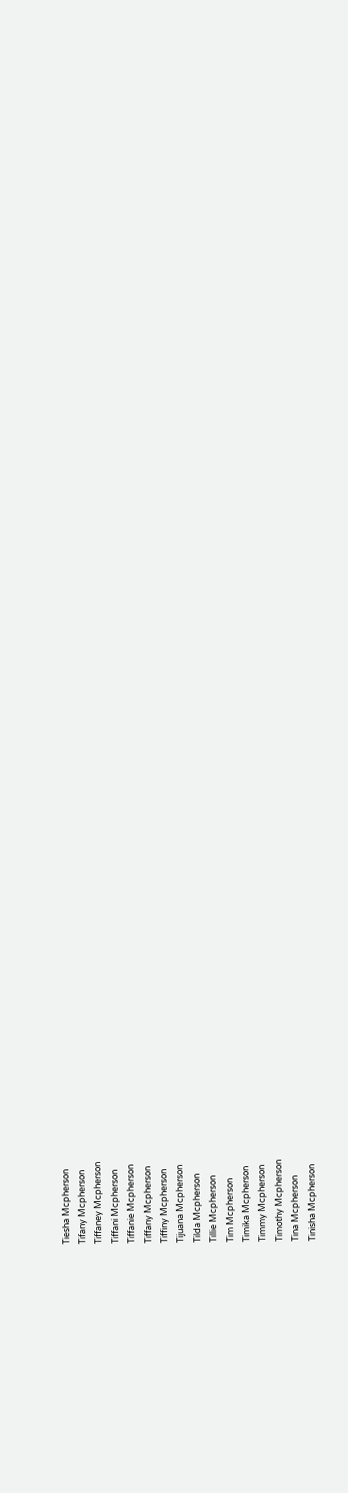Tiesha Mcpherson
Tifany Mcpherson
Tiffaney Mcpherson
Tiffani Mcpherson
Tiffanie Mcpherson
Tiffany Mcpherson
Tiffiny Mcpherson
Tijuana Mcpherson
Tilda Mcpherson
Tillie Mcpherson
Tim Mcpherson
Timika Mcpherson
Timmy Mcpherson
Timothy Mcpherson
Tina Mcpherson
Tinisha Mcpherson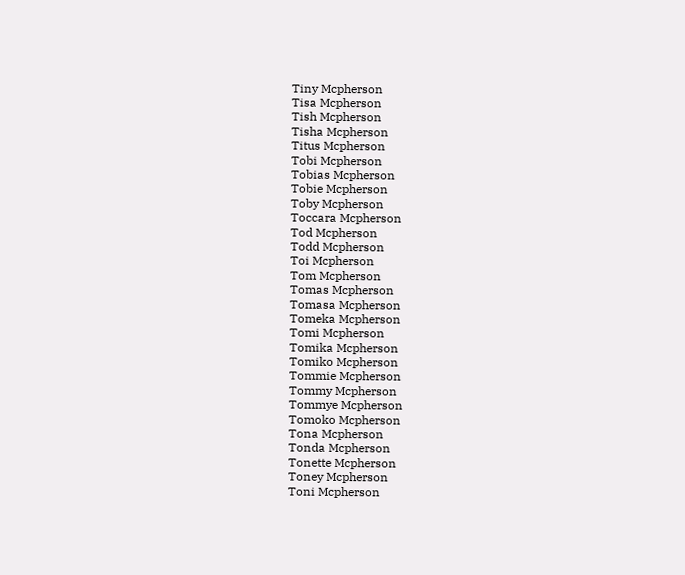Tiny Mcpherson
Tisa Mcpherson
Tish Mcpherson
Tisha Mcpherson
Titus Mcpherson
Tobi Mcpherson
Tobias Mcpherson
Tobie Mcpherson
Toby Mcpherson
Toccara Mcpherson
Tod Mcpherson
Todd Mcpherson
Toi Mcpherson
Tom Mcpherson
Tomas Mcpherson
Tomasa Mcpherson
Tomeka Mcpherson
Tomi Mcpherson
Tomika Mcpherson
Tomiko Mcpherson
Tommie Mcpherson
Tommy Mcpherson
Tommye Mcpherson
Tomoko Mcpherson
Tona Mcpherson
Tonda Mcpherson
Tonette Mcpherson
Toney Mcpherson
Toni Mcpherson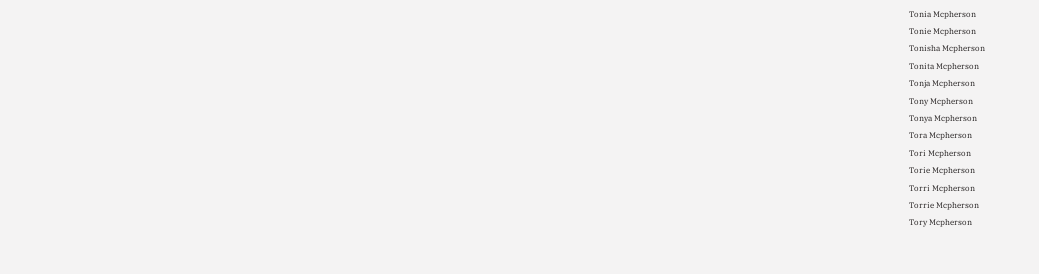Tonia Mcpherson
Tonie Mcpherson
Tonisha Mcpherson
Tonita Mcpherson
Tonja Mcpherson
Tony Mcpherson
Tonya Mcpherson
Tora Mcpherson
Tori Mcpherson
Torie Mcpherson
Torri Mcpherson
Torrie Mcpherson
Tory Mcpherson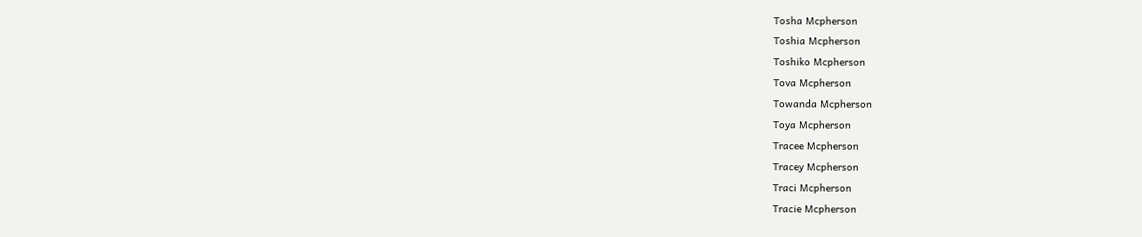Tosha Mcpherson
Toshia Mcpherson
Toshiko Mcpherson
Tova Mcpherson
Towanda Mcpherson
Toya Mcpherson
Tracee Mcpherson
Tracey Mcpherson
Traci Mcpherson
Tracie Mcpherson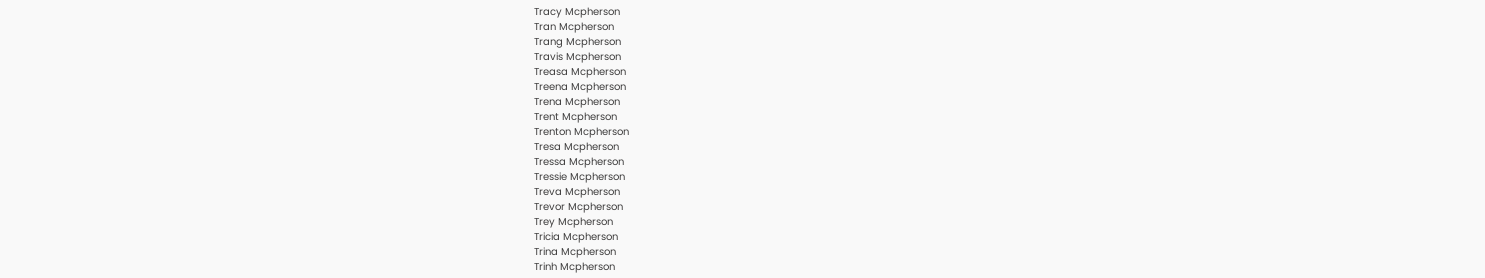Tracy Mcpherson
Tran Mcpherson
Trang Mcpherson
Travis Mcpherson
Treasa Mcpherson
Treena Mcpherson
Trena Mcpherson
Trent Mcpherson
Trenton Mcpherson
Tresa Mcpherson
Tressa Mcpherson
Tressie Mcpherson
Treva Mcpherson
Trevor Mcpherson
Trey Mcpherson
Tricia Mcpherson
Trina Mcpherson
Trinh Mcpherson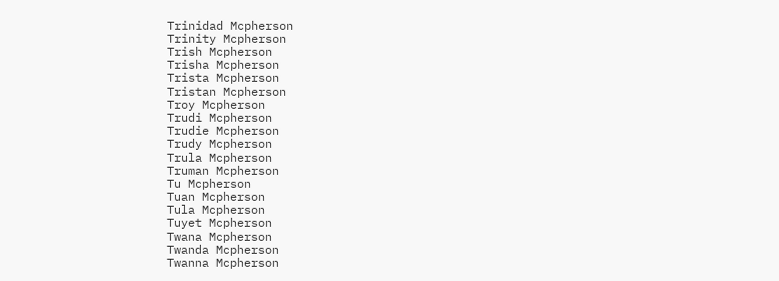Trinidad Mcpherson
Trinity Mcpherson
Trish Mcpherson
Trisha Mcpherson
Trista Mcpherson
Tristan Mcpherson
Troy Mcpherson
Trudi Mcpherson
Trudie Mcpherson
Trudy Mcpherson
Trula Mcpherson
Truman Mcpherson
Tu Mcpherson
Tuan Mcpherson
Tula Mcpherson
Tuyet Mcpherson
Twana Mcpherson
Twanda Mcpherson
Twanna Mcpherson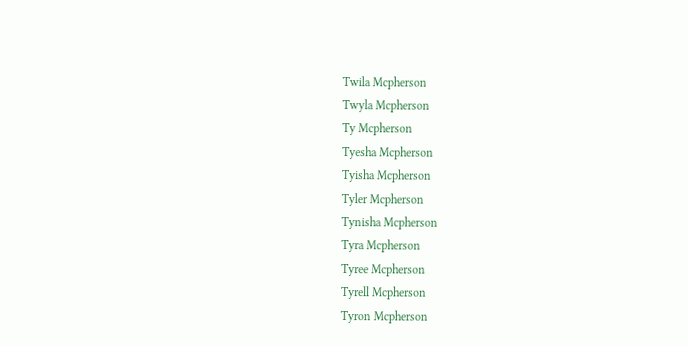Twila Mcpherson
Twyla Mcpherson
Ty Mcpherson
Tyesha Mcpherson
Tyisha Mcpherson
Tyler Mcpherson
Tynisha Mcpherson
Tyra Mcpherson
Tyree Mcpherson
Tyrell Mcpherson
Tyron Mcpherson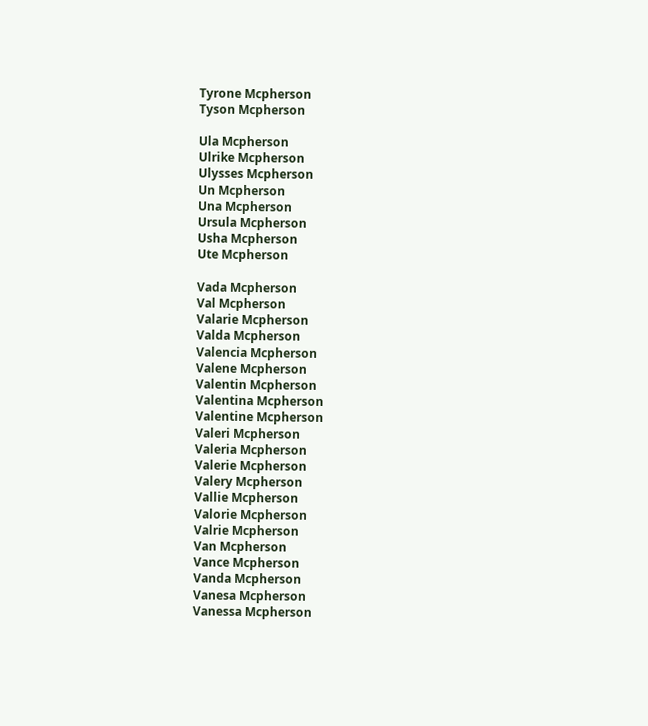Tyrone Mcpherson
Tyson Mcpherson

Ula Mcpherson
Ulrike Mcpherson
Ulysses Mcpherson
Un Mcpherson
Una Mcpherson
Ursula Mcpherson
Usha Mcpherson
Ute Mcpherson

Vada Mcpherson
Val Mcpherson
Valarie Mcpherson
Valda Mcpherson
Valencia Mcpherson
Valene Mcpherson
Valentin Mcpherson
Valentina Mcpherson
Valentine Mcpherson
Valeri Mcpherson
Valeria Mcpherson
Valerie Mcpherson
Valery Mcpherson
Vallie Mcpherson
Valorie Mcpherson
Valrie Mcpherson
Van Mcpherson
Vance Mcpherson
Vanda Mcpherson
Vanesa Mcpherson
Vanessa Mcpherson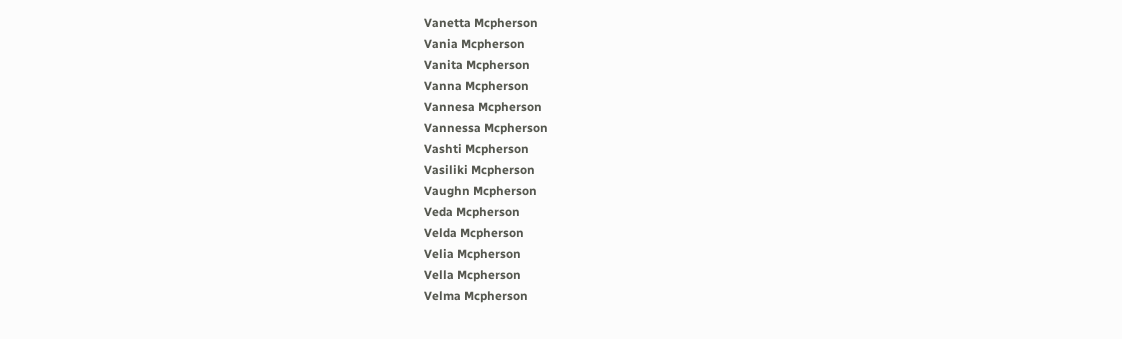Vanetta Mcpherson
Vania Mcpherson
Vanita Mcpherson
Vanna Mcpherson
Vannesa Mcpherson
Vannessa Mcpherson
Vashti Mcpherson
Vasiliki Mcpherson
Vaughn Mcpherson
Veda Mcpherson
Velda Mcpherson
Velia Mcpherson
Vella Mcpherson
Velma Mcpherson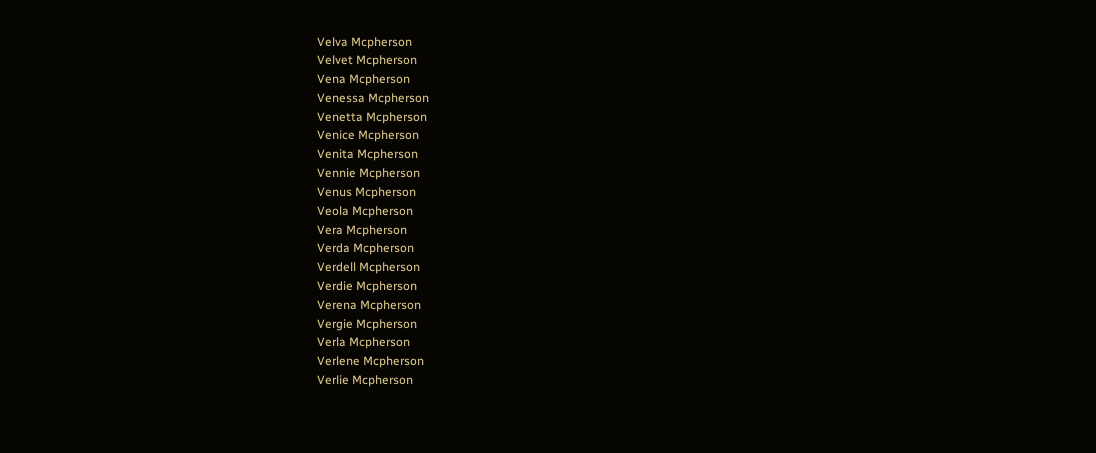Velva Mcpherson
Velvet Mcpherson
Vena Mcpherson
Venessa Mcpherson
Venetta Mcpherson
Venice Mcpherson
Venita Mcpherson
Vennie Mcpherson
Venus Mcpherson
Veola Mcpherson
Vera Mcpherson
Verda Mcpherson
Verdell Mcpherson
Verdie Mcpherson
Verena Mcpherson
Vergie Mcpherson
Verla Mcpherson
Verlene Mcpherson
Verlie Mcpherson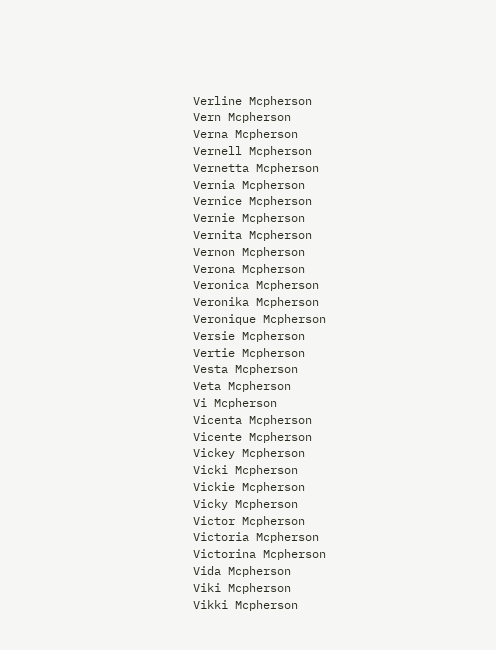Verline Mcpherson
Vern Mcpherson
Verna Mcpherson
Vernell Mcpherson
Vernetta Mcpherson
Vernia Mcpherson
Vernice Mcpherson
Vernie Mcpherson
Vernita Mcpherson
Vernon Mcpherson
Verona Mcpherson
Veronica Mcpherson
Veronika Mcpherson
Veronique Mcpherson
Versie Mcpherson
Vertie Mcpherson
Vesta Mcpherson
Veta Mcpherson
Vi Mcpherson
Vicenta Mcpherson
Vicente Mcpherson
Vickey Mcpherson
Vicki Mcpherson
Vickie Mcpherson
Vicky Mcpherson
Victor Mcpherson
Victoria Mcpherson
Victorina Mcpherson
Vida Mcpherson
Viki Mcpherson
Vikki Mcpherson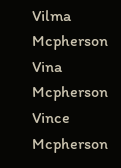Vilma Mcpherson
Vina Mcpherson
Vince Mcpherson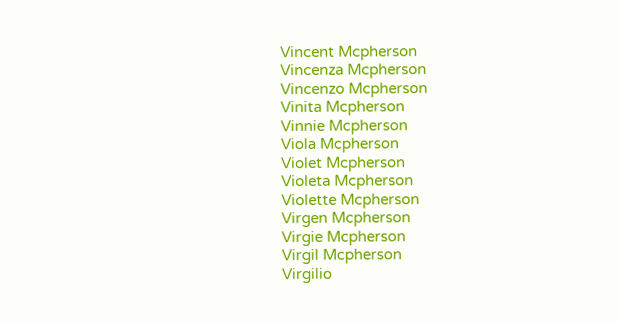Vincent Mcpherson
Vincenza Mcpherson
Vincenzo Mcpherson
Vinita Mcpherson
Vinnie Mcpherson
Viola Mcpherson
Violet Mcpherson
Violeta Mcpherson
Violette Mcpherson
Virgen Mcpherson
Virgie Mcpherson
Virgil Mcpherson
Virgilio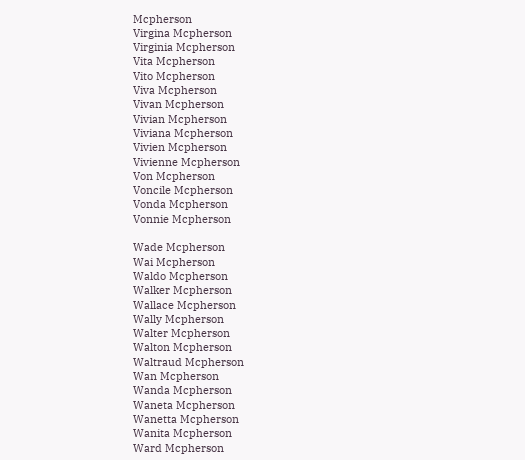Mcpherson
Virgina Mcpherson
Virginia Mcpherson
Vita Mcpherson
Vito Mcpherson
Viva Mcpherson
Vivan Mcpherson
Vivian Mcpherson
Viviana Mcpherson
Vivien Mcpherson
Vivienne Mcpherson
Von Mcpherson
Voncile Mcpherson
Vonda Mcpherson
Vonnie Mcpherson

Wade Mcpherson
Wai Mcpherson
Waldo Mcpherson
Walker Mcpherson
Wallace Mcpherson
Wally Mcpherson
Walter Mcpherson
Walton Mcpherson
Waltraud Mcpherson
Wan Mcpherson
Wanda Mcpherson
Waneta Mcpherson
Wanetta Mcpherson
Wanita Mcpherson
Ward Mcpherson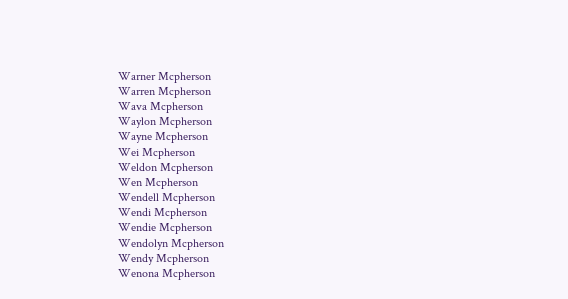Warner Mcpherson
Warren Mcpherson
Wava Mcpherson
Waylon Mcpherson
Wayne Mcpherson
Wei Mcpherson
Weldon Mcpherson
Wen Mcpherson
Wendell Mcpherson
Wendi Mcpherson
Wendie Mcpherson
Wendolyn Mcpherson
Wendy Mcpherson
Wenona Mcpherson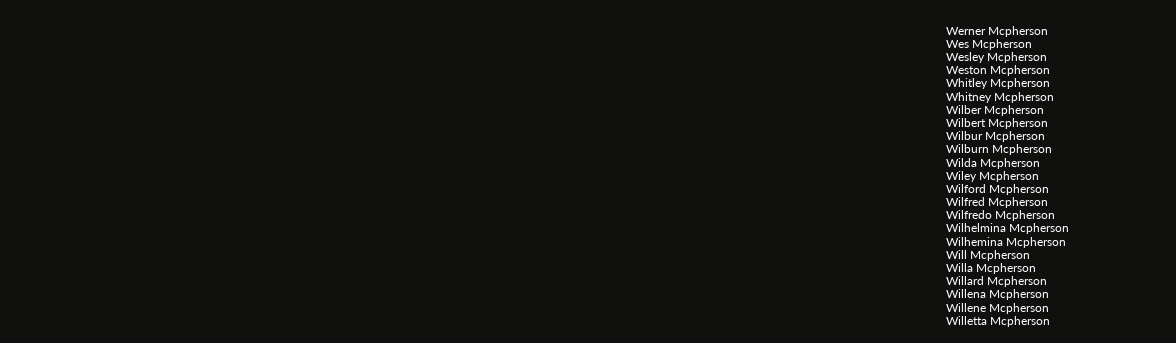Werner Mcpherson
Wes Mcpherson
Wesley Mcpherson
Weston Mcpherson
Whitley Mcpherson
Whitney Mcpherson
Wilber Mcpherson
Wilbert Mcpherson
Wilbur Mcpherson
Wilburn Mcpherson
Wilda Mcpherson
Wiley Mcpherson
Wilford Mcpherson
Wilfred Mcpherson
Wilfredo Mcpherson
Wilhelmina Mcpherson
Wilhemina Mcpherson
Will Mcpherson
Willa Mcpherson
Willard Mcpherson
Willena Mcpherson
Willene Mcpherson
Willetta Mcpherson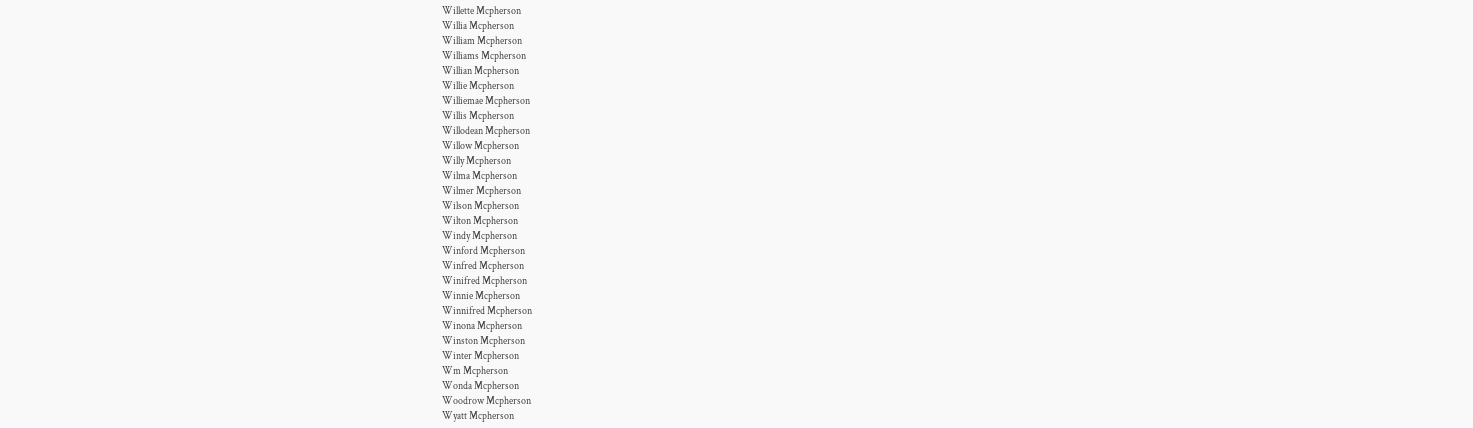Willette Mcpherson
Willia Mcpherson
William Mcpherson
Williams Mcpherson
Willian Mcpherson
Willie Mcpherson
Williemae Mcpherson
Willis Mcpherson
Willodean Mcpherson
Willow Mcpherson
Willy Mcpherson
Wilma Mcpherson
Wilmer Mcpherson
Wilson Mcpherson
Wilton Mcpherson
Windy Mcpherson
Winford Mcpherson
Winfred Mcpherson
Winifred Mcpherson
Winnie Mcpherson
Winnifred Mcpherson
Winona Mcpherson
Winston Mcpherson
Winter Mcpherson
Wm Mcpherson
Wonda Mcpherson
Woodrow Mcpherson
Wyatt Mcpherson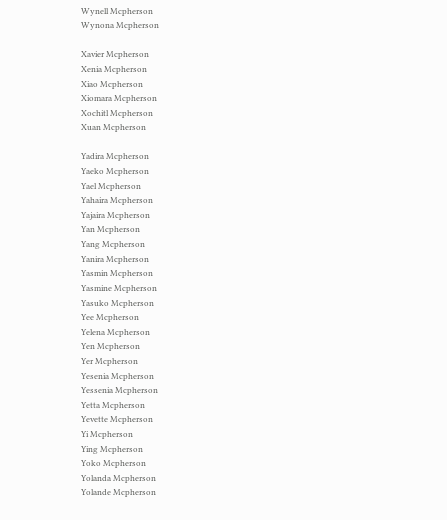Wynell Mcpherson
Wynona Mcpherson

Xavier Mcpherson
Xenia Mcpherson
Xiao Mcpherson
Xiomara Mcpherson
Xochitl Mcpherson
Xuan Mcpherson

Yadira Mcpherson
Yaeko Mcpherson
Yael Mcpherson
Yahaira Mcpherson
Yajaira Mcpherson
Yan Mcpherson
Yang Mcpherson
Yanira Mcpherson
Yasmin Mcpherson
Yasmine Mcpherson
Yasuko Mcpherson
Yee Mcpherson
Yelena Mcpherson
Yen Mcpherson
Yer Mcpherson
Yesenia Mcpherson
Yessenia Mcpherson
Yetta Mcpherson
Yevette Mcpherson
Yi Mcpherson
Ying Mcpherson
Yoko Mcpherson
Yolanda Mcpherson
Yolande Mcpherson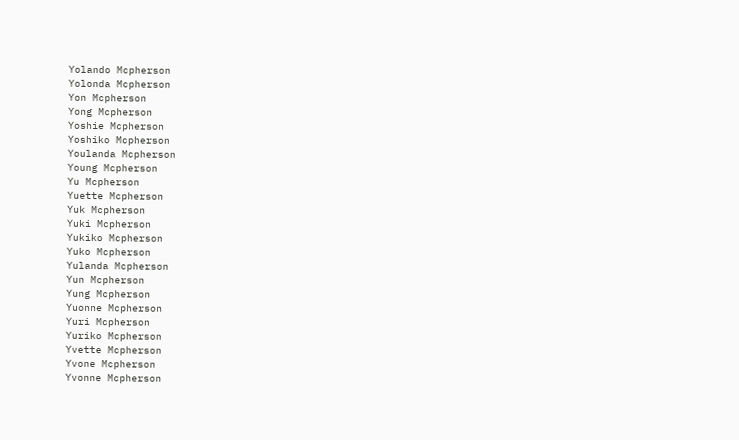Yolando Mcpherson
Yolonda Mcpherson
Yon Mcpherson
Yong Mcpherson
Yoshie Mcpherson
Yoshiko Mcpherson
Youlanda Mcpherson
Young Mcpherson
Yu Mcpherson
Yuette Mcpherson
Yuk Mcpherson
Yuki Mcpherson
Yukiko Mcpherson
Yuko Mcpherson
Yulanda Mcpherson
Yun Mcpherson
Yung Mcpherson
Yuonne Mcpherson
Yuri Mcpherson
Yuriko Mcpherson
Yvette Mcpherson
Yvone Mcpherson
Yvonne Mcpherson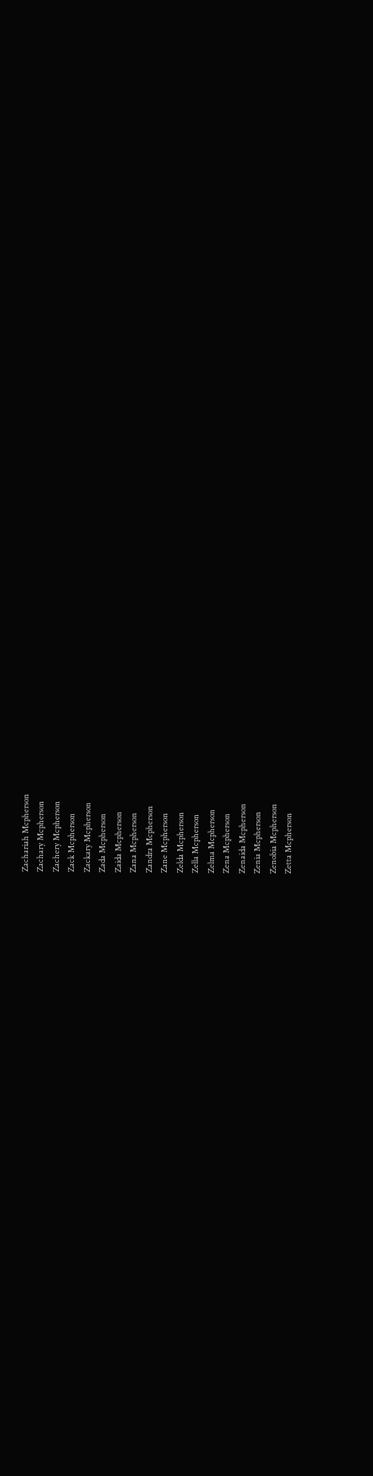Zachariah Mcpherson
Zachary Mcpherson
Zachery Mcpherson
Zack Mcpherson
Zackary Mcpherson
Zada Mcpherson
Zaida Mcpherson
Zana Mcpherson
Zandra Mcpherson
Zane Mcpherson
Zelda Mcpherson
Zella Mcpherson
Zelma Mcpherson
Zena Mcpherson
Zenaida Mcpherson
Zenia Mcpherson
Zenobia Mcpherson
Zetta Mcpherson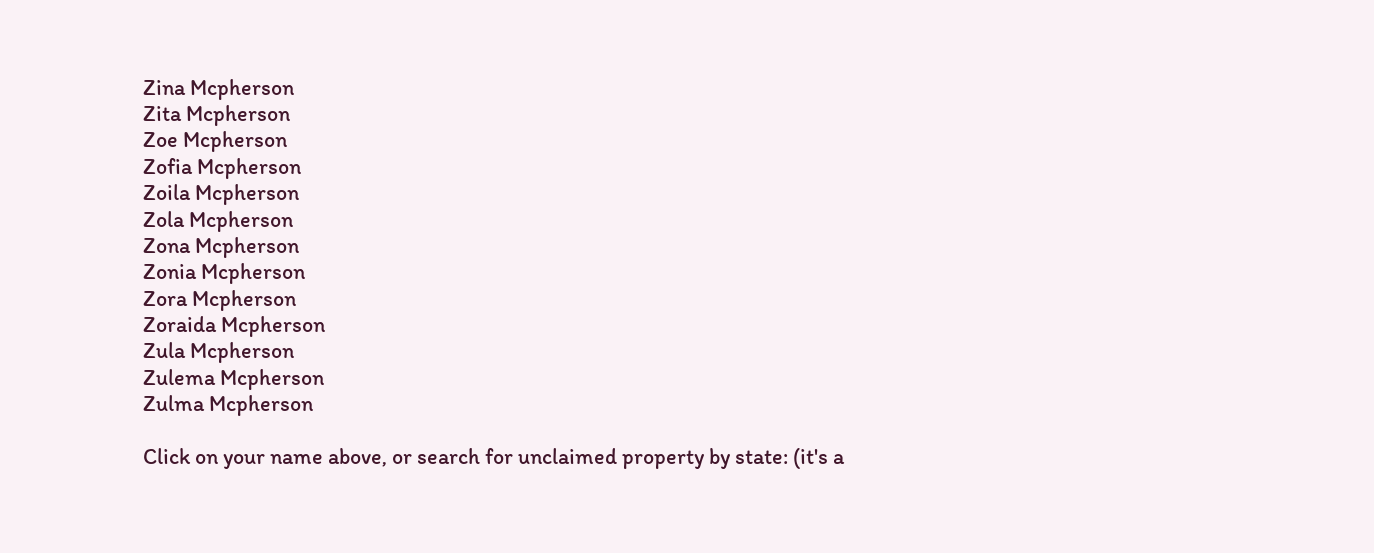Zina Mcpherson
Zita Mcpherson
Zoe Mcpherson
Zofia Mcpherson
Zoila Mcpherson
Zola Mcpherson
Zona Mcpherson
Zonia Mcpherson
Zora Mcpherson
Zoraida Mcpherson
Zula Mcpherson
Zulema Mcpherson
Zulma Mcpherson

Click on your name above, or search for unclaimed property by state: (it's a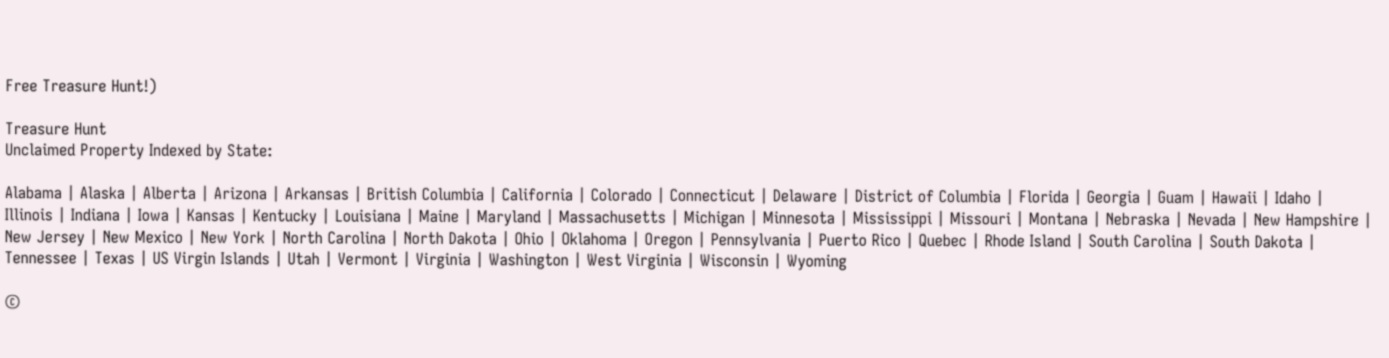Free Treasure Hunt!)

Treasure Hunt
Unclaimed Property Indexed by State:

Alabama | Alaska | Alberta | Arizona | Arkansas | British Columbia | California | Colorado | Connecticut | Delaware | District of Columbia | Florida | Georgia | Guam | Hawaii | Idaho | Illinois | Indiana | Iowa | Kansas | Kentucky | Louisiana | Maine | Maryland | Massachusetts | Michigan | Minnesota | Mississippi | Missouri | Montana | Nebraska | Nevada | New Hampshire | New Jersey | New Mexico | New York | North Carolina | North Dakota | Ohio | Oklahoma | Oregon | Pennsylvania | Puerto Rico | Quebec | Rhode Island | South Carolina | South Dakota | Tennessee | Texas | US Virgin Islands | Utah | Vermont | Virginia | Washington | West Virginia | Wisconsin | Wyoming

©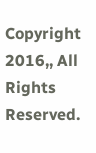Copyright 2016,, All Rights Reserved.